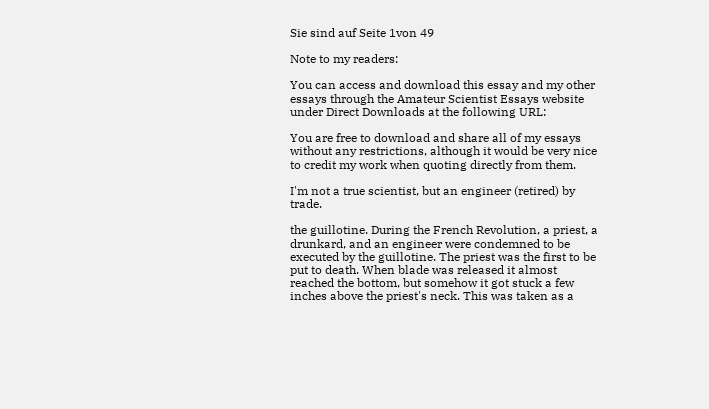Sie sind auf Seite 1von 49

Note to my readers:

You can access and download this essay and my other essays through the Amateur Scientist Essays website under Direct Downloads at the following URL:

You are free to download and share all of my essays without any restrictions, although it would be very nice to credit my work when quoting directly from them.

I'm not a true scientist, but an engineer (retired) by trade.

the guillotine. During the French Revolution, a priest, a drunkard, and an engineer were condemned to be executed by the guillotine. The priest was the first to be put to death. When blade was released it almost reached the bottom, but somehow it got stuck a few inches above the priest's neck. This was taken as a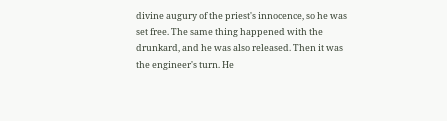divine augury of the priest's innocence, so he was set free. The same thing happened with the drunkard, and he was also released. Then it was the engineer's turn. He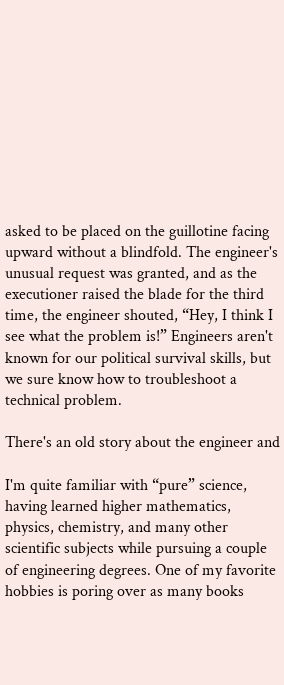asked to be placed on the guillotine facing upward without a blindfold. The engineer's unusual request was granted, and as the executioner raised the blade for the third time, the engineer shouted, “Hey, I think I see what the problem is!” Engineers aren't known for our political survival skills, but we sure know how to troubleshoot a technical problem.

There's an old story about the engineer and

I'm quite familiar with “pure” science, having learned higher mathematics, physics, chemistry, and many other scientific subjects while pursuing a couple of engineering degrees. One of my favorite hobbies is poring over as many books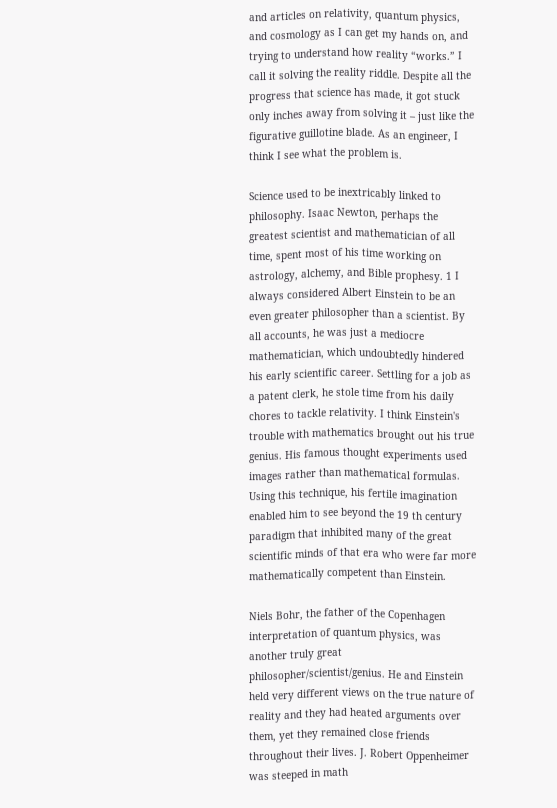and articles on relativity, quantum physics, and cosmology as I can get my hands on, and trying to understand how reality “works.” I call it solving the reality riddle. Despite all the progress that science has made, it got stuck only inches away from solving it – just like the figurative guillotine blade. As an engineer, I think I see what the problem is.

Science used to be inextricably linked to philosophy. Isaac Newton, perhaps the greatest scientist and mathematician of all time, spent most of his time working on astrology, alchemy, and Bible prophesy. 1 I always considered Albert Einstein to be an even greater philosopher than a scientist. By all accounts, he was just a mediocre mathematician, which undoubtedly hindered his early scientific career. Settling for a job as a patent clerk, he stole time from his daily chores to tackle relativity. I think Einstein's trouble with mathematics brought out his true genius. His famous thought experiments used images rather than mathematical formulas. Using this technique, his fertile imagination enabled him to see beyond the 19 th century paradigm that inhibited many of the great scientific minds of that era who were far more mathematically competent than Einstein.

Niels Bohr, the father of the Copenhagen interpretation of quantum physics, was another truly great philosopher/scientist/genius. He and Einstein held very different views on the true nature of reality and they had heated arguments over them, yet they remained close friends throughout their lives. J. Robert Oppenheimer was steeped in math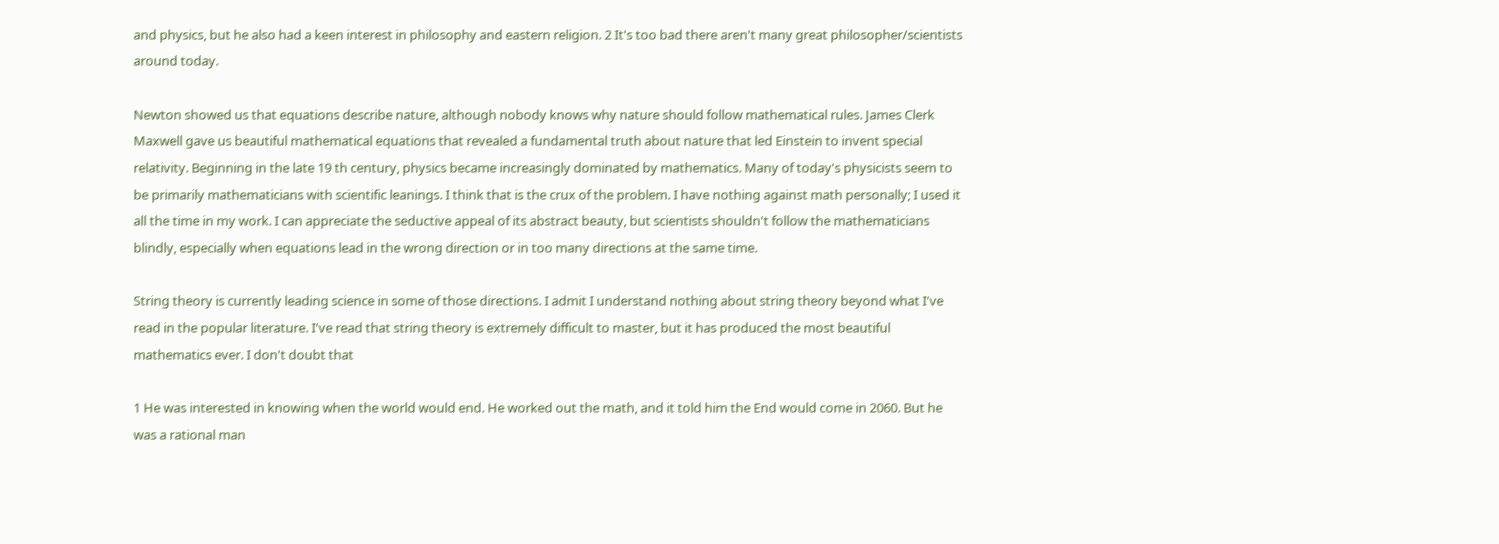and physics, but he also had a keen interest in philosophy and eastern religion. 2 It's too bad there aren't many great philosopher/scientists around today.

Newton showed us that equations describe nature, although nobody knows why nature should follow mathematical rules. James Clerk Maxwell gave us beautiful mathematical equations that revealed a fundamental truth about nature that led Einstein to invent special relativity. Beginning in the late 19 th century, physics became increasingly dominated by mathematics. Many of today's physicists seem to be primarily mathematicians with scientific leanings. I think that is the crux of the problem. I have nothing against math personally; I used it all the time in my work. I can appreciate the seductive appeal of its abstract beauty, but scientists shouldn't follow the mathematicians blindly, especially when equations lead in the wrong direction or in too many directions at the same time.

String theory is currently leading science in some of those directions. I admit I understand nothing about string theory beyond what I've read in the popular literature. I've read that string theory is extremely difficult to master, but it has produced the most beautiful mathematics ever. I don't doubt that

1 He was interested in knowing when the world would end. He worked out the math, and it told him the End would come in 2060. But he was a rational man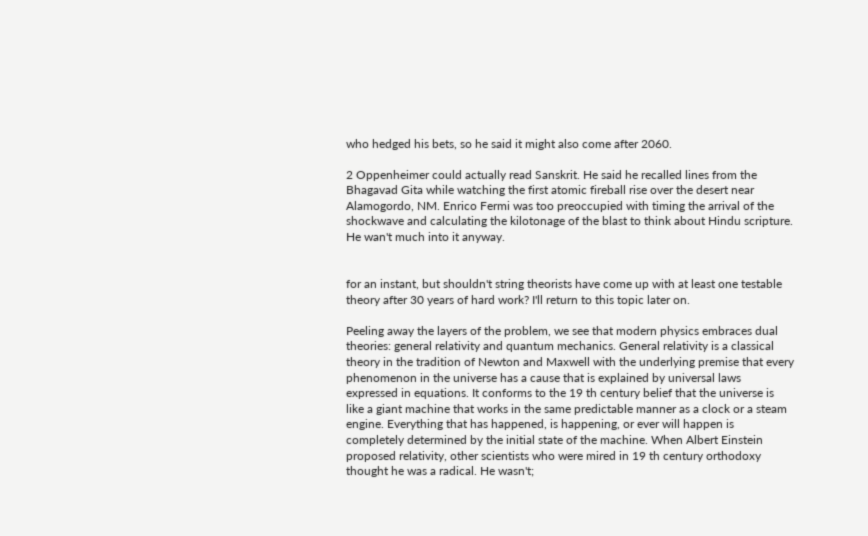who hedged his bets, so he said it might also come after 2060.

2 Oppenheimer could actually read Sanskrit. He said he recalled lines from the Bhagavad Gita while watching the first atomic fireball rise over the desert near Alamogordo, NM. Enrico Fermi was too preoccupied with timing the arrival of the shockwave and calculating the kilotonage of the blast to think about Hindu scripture. He wan't much into it anyway.


for an instant, but shouldn't string theorists have come up with at least one testable theory after 30 years of hard work? I'll return to this topic later on.

Peeling away the layers of the problem, we see that modern physics embraces dual theories: general relativity and quantum mechanics. General relativity is a classical theory in the tradition of Newton and Maxwell with the underlying premise that every phenomenon in the universe has a cause that is explained by universal laws expressed in equations. It conforms to the 19 th century belief that the universe is like a giant machine that works in the same predictable manner as a clock or a steam engine. Everything that has happened, is happening, or ever will happen is completely determined by the initial state of the machine. When Albert Einstein proposed relativity, other scientists who were mired in 19 th century orthodoxy thought he was a radical. He wasn't;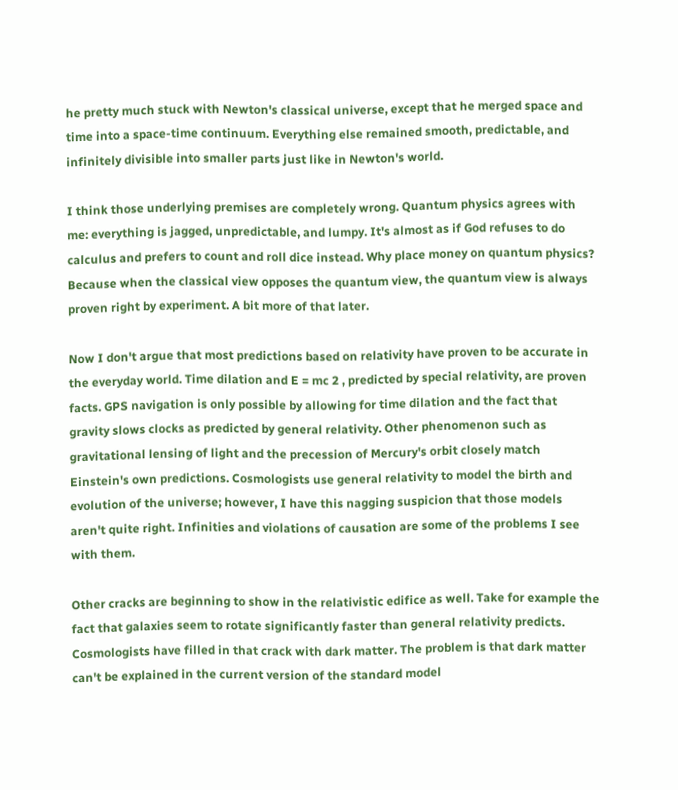he pretty much stuck with Newton's classical universe, except that he merged space and time into a space-time continuum. Everything else remained smooth, predictable, and infinitely divisible into smaller parts just like in Newton's world.

I think those underlying premises are completely wrong. Quantum physics agrees with me: everything is jagged, unpredictable, and lumpy. It's almost as if God refuses to do calculus and prefers to count and roll dice instead. Why place money on quantum physics? Because when the classical view opposes the quantum view, the quantum view is always proven right by experiment. A bit more of that later.

Now I don't argue that most predictions based on relativity have proven to be accurate in the everyday world. Time dilation and E = mc 2 , predicted by special relativity, are proven facts. GPS navigation is only possible by allowing for time dilation and the fact that gravity slows clocks as predicted by general relativity. Other phenomenon such as gravitational lensing of light and the precession of Mercury's orbit closely match Einstein's own predictions. Cosmologists use general relativity to model the birth and evolution of the universe; however, I have this nagging suspicion that those models aren't quite right. Infinities and violations of causation are some of the problems I see with them.

Other cracks are beginning to show in the relativistic edifice as well. Take for example the fact that galaxies seem to rotate significantly faster than general relativity predicts. Cosmologists have filled in that crack with dark matter. The problem is that dark matter can't be explained in the current version of the standard model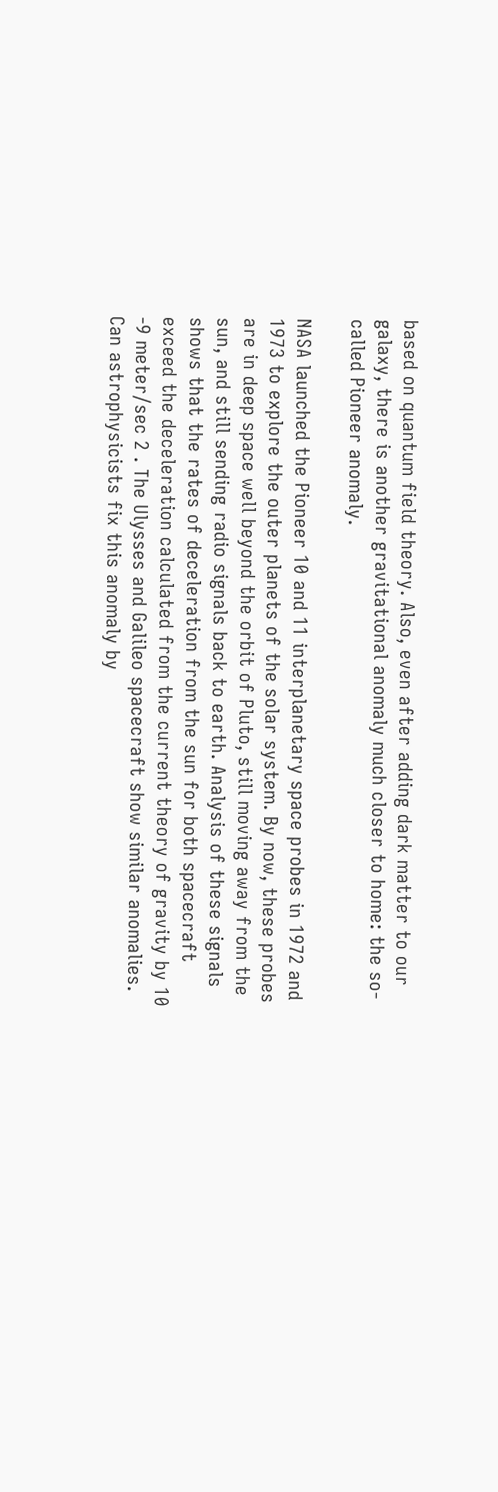based on quantum field theory. Also, even after adding dark matter to our galaxy, there is another gravitational anomaly much closer to home: the so-called Pioneer anomaly.

NASA launched the Pioneer 10 and 11 interplanetary space probes in 1972 and 1973 to explore the outer planets of the solar system. By now, these probes are in deep space well beyond the orbit of Pluto, still moving away from the sun, and still sending radio signals back to earth. Analysis of these signals shows that the rates of deceleration from the sun for both spacecraft exceed the deceleration calculated from the current theory of gravity by 10 -9 meter/sec 2 . The Ulysses and Galileo spacecraft show similar anomalies. Can astrophysicists fix this anomaly by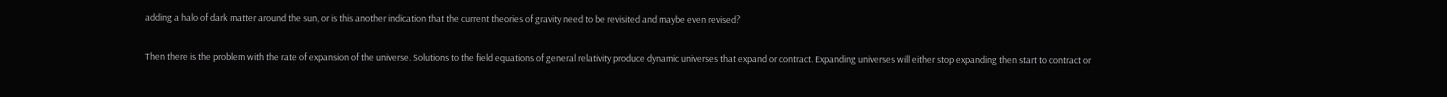adding a halo of dark matter around the sun, or is this another indication that the current theories of gravity need to be revisited and maybe even revised?

Then there is the problem with the rate of expansion of the universe. Solutions to the field equations of general relativity produce dynamic universes that expand or contract. Expanding universes will either stop expanding then start to contract or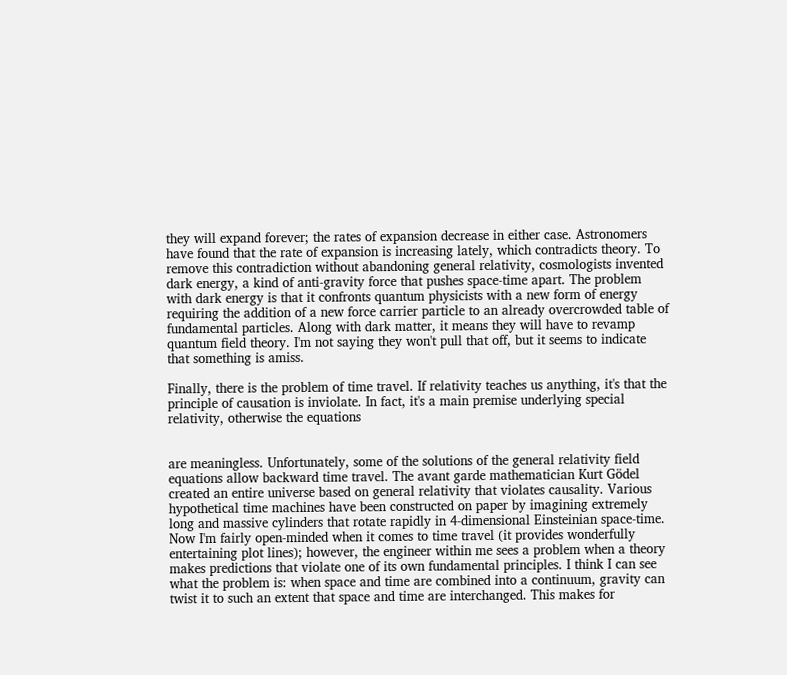they will expand forever; the rates of expansion decrease in either case. Astronomers have found that the rate of expansion is increasing lately, which contradicts theory. To remove this contradiction without abandoning general relativity, cosmologists invented dark energy, a kind of anti-gravity force that pushes space-time apart. The problem with dark energy is that it confronts quantum physicists with a new form of energy requiring the addition of a new force carrier particle to an already overcrowded table of fundamental particles. Along with dark matter, it means they will have to revamp quantum field theory. I'm not saying they won't pull that off, but it seems to indicate that something is amiss.

Finally, there is the problem of time travel. If relativity teaches us anything, it's that the principle of causation is inviolate. In fact, it's a main premise underlying special relativity, otherwise the equations


are meaningless. Unfortunately, some of the solutions of the general relativity field equations allow backward time travel. The avant garde mathematician Kurt Gödel created an entire universe based on general relativity that violates causality. Various hypothetical time machines have been constructed on paper by imagining extremely long and massive cylinders that rotate rapidly in 4-dimensional Einsteinian space-time. Now I'm fairly open-minded when it comes to time travel (it provides wonderfully entertaining plot lines); however, the engineer within me sees a problem when a theory makes predictions that violate one of its own fundamental principles. I think I can see what the problem is: when space and time are combined into a continuum, gravity can twist it to such an extent that space and time are interchanged. This makes for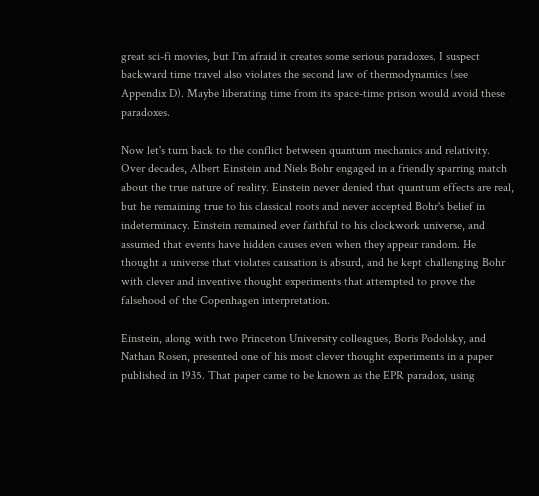great sci-fi movies, but I'm afraid it creates some serious paradoxes. I suspect backward time travel also violates the second law of thermodynamics (see Appendix D). Maybe liberating time from its space-time prison would avoid these paradoxes.

Now let's turn back to the conflict between quantum mechanics and relativity. Over decades, Albert Einstein and Niels Bohr engaged in a friendly sparring match about the true nature of reality. Einstein never denied that quantum effects are real, but he remaining true to his classical roots and never accepted Bohr's belief in indeterminacy. Einstein remained ever faithful to his clockwork universe, and assumed that events have hidden causes even when they appear random. He thought a universe that violates causation is absurd, and he kept challenging Bohr with clever and inventive thought experiments that attempted to prove the falsehood of the Copenhagen interpretation.

Einstein, along with two Princeton University colleagues, Boris Podolsky, and Nathan Rosen, presented one of his most clever thought experiments in a paper published in 1935. That paper came to be known as the EPR paradox, using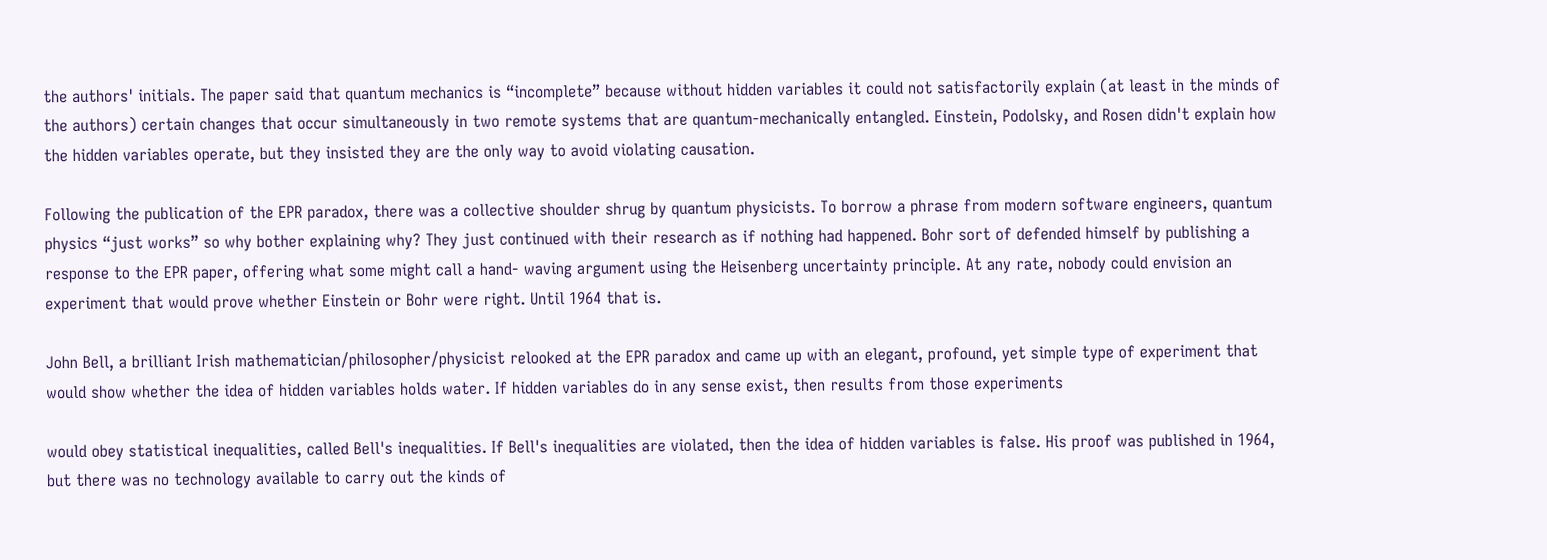the authors' initials. The paper said that quantum mechanics is “incomplete” because without hidden variables it could not satisfactorily explain (at least in the minds of the authors) certain changes that occur simultaneously in two remote systems that are quantum-mechanically entangled. Einstein, Podolsky, and Rosen didn't explain how the hidden variables operate, but they insisted they are the only way to avoid violating causation.

Following the publication of the EPR paradox, there was a collective shoulder shrug by quantum physicists. To borrow a phrase from modern software engineers, quantum physics “just works” so why bother explaining why? They just continued with their research as if nothing had happened. Bohr sort of defended himself by publishing a response to the EPR paper, offering what some might call a hand- waving argument using the Heisenberg uncertainty principle. At any rate, nobody could envision an experiment that would prove whether Einstein or Bohr were right. Until 1964 that is.

John Bell, a brilliant Irish mathematician/philosopher/physicist relooked at the EPR paradox and came up with an elegant, profound, yet simple type of experiment that would show whether the idea of hidden variables holds water. If hidden variables do in any sense exist, then results from those experiments

would obey statistical inequalities, called Bell's inequalities. If Bell's inequalities are violated, then the idea of hidden variables is false. His proof was published in 1964, but there was no technology available to carry out the kinds of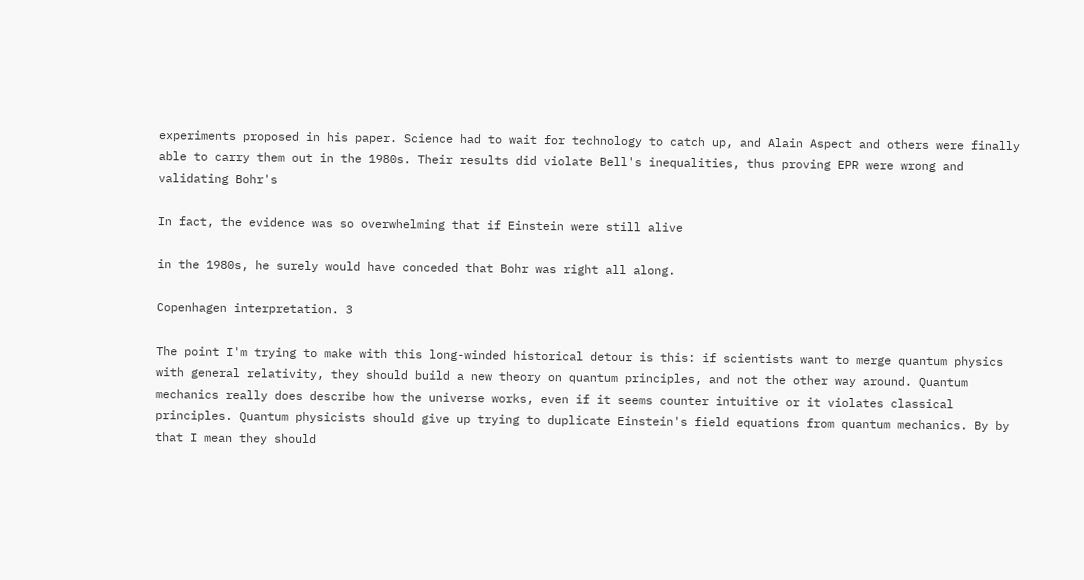experiments proposed in his paper. Science had to wait for technology to catch up, and Alain Aspect and others were finally able to carry them out in the 1980s. Their results did violate Bell's inequalities, thus proving EPR were wrong and validating Bohr's

In fact, the evidence was so overwhelming that if Einstein were still alive

in the 1980s, he surely would have conceded that Bohr was right all along.

Copenhagen interpretation. 3

The point I'm trying to make with this long-winded historical detour is this: if scientists want to merge quantum physics with general relativity, they should build a new theory on quantum principles, and not the other way around. Quantum mechanics really does describe how the universe works, even if it seems counter intuitive or it violates classical principles. Quantum physicists should give up trying to duplicate Einstein's field equations from quantum mechanics. By by that I mean they should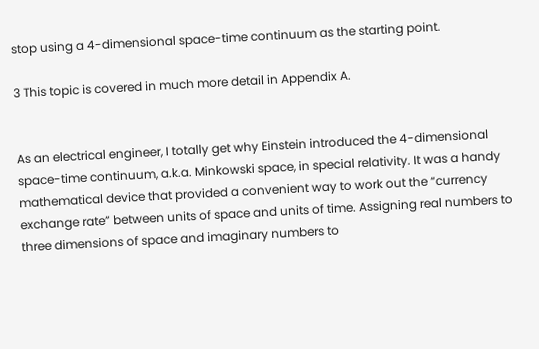stop using a 4-dimensional space-time continuum as the starting point.

3 This topic is covered in much more detail in Appendix A.


As an electrical engineer, I totally get why Einstein introduced the 4-dimensional space-time continuum, a.k.a. Minkowski space, in special relativity. It was a handy mathematical device that provided a convenient way to work out the “currency exchange rate” between units of space and units of time. Assigning real numbers to three dimensions of space and imaginary numbers to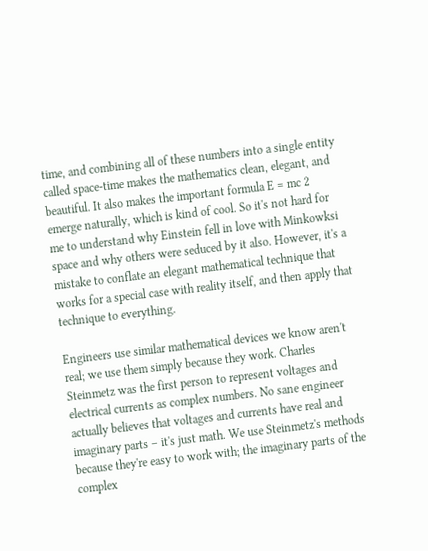time, and combining all of these numbers into a single entity called space-time makes the mathematics clean, elegant, and beautiful. It also makes the important formula E = mc 2 emerge naturally, which is kind of cool. So it's not hard for me to understand why Einstein fell in love with Minkowksi space and why others were seduced by it also. However, it's a mistake to conflate an elegant mathematical technique that works for a special case with reality itself, and then apply that technique to everything.

Engineers use similar mathematical devices we know aren't real; we use them simply because they work. Charles Steinmetz was the first person to represent voltages and electrical currents as complex numbers. No sane engineer actually believes that voltages and currents have real and imaginary parts – it's just math. We use Steinmetz's methods because they're easy to work with; the imaginary parts of the complex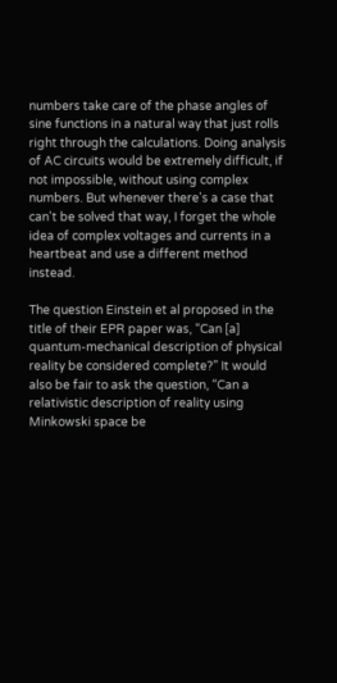numbers take care of the phase angles of sine functions in a natural way that just rolls right through the calculations. Doing analysis of AC circuits would be extremely difficult, if not impossible, without using complex numbers. But whenever there's a case that can't be solved that way, I forget the whole idea of complex voltages and currents in a heartbeat and use a different method instead.

The question Einstein et al proposed in the title of their EPR paper was, “Can [a] quantum-mechanical description of physical reality be considered complete?” It would also be fair to ask the question, “Can a relativistic description of reality using Minkowski space be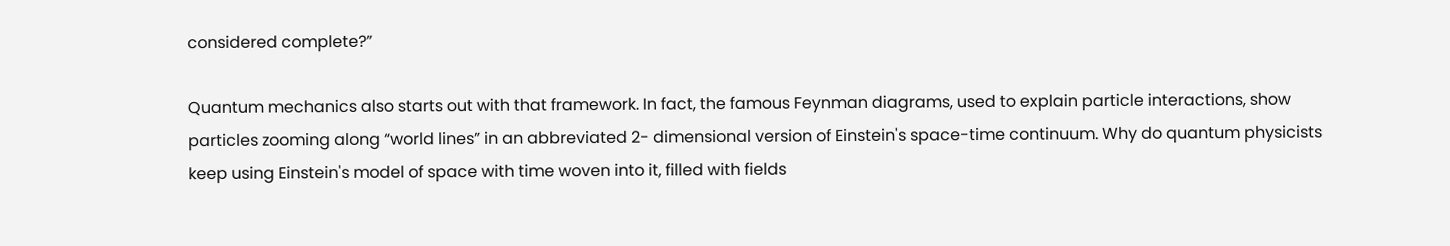considered complete?”

Quantum mechanics also starts out with that framework. In fact, the famous Feynman diagrams, used to explain particle interactions, show particles zooming along “world lines” in an abbreviated 2- dimensional version of Einstein's space-time continuum. Why do quantum physicists keep using Einstein's model of space with time woven into it, filled with fields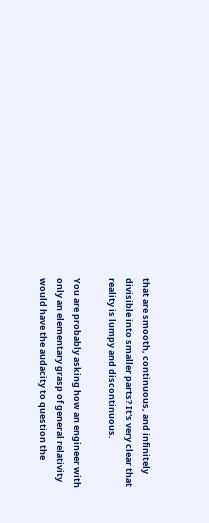that are smooth, continuous, and infinitely divisible into smaller parts? It's very clear that reality is lumpy and discontinuous.

You are probably asking how an engineer with only an elementary grasp of general relativity would have the audacity to question the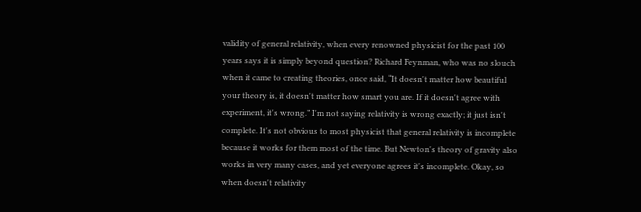validity of general relativity, when every renowned physicist for the past 100 years says it is simply beyond question? Richard Feynman, who was no slouch when it came to creating theories, once said, “It doesn't matter how beautiful your theory is, it doesn't matter how smart you are. If it doesn't agree with experiment, it's wrong.” I'm not saying relativity is wrong exactly; it just isn't complete. It's not obvious to most physicist that general relativity is incomplete because it works for them most of the time. But Newton's theory of gravity also works in very many cases, and yet everyone agrees it's incomplete. Okay, so when doesn't relativity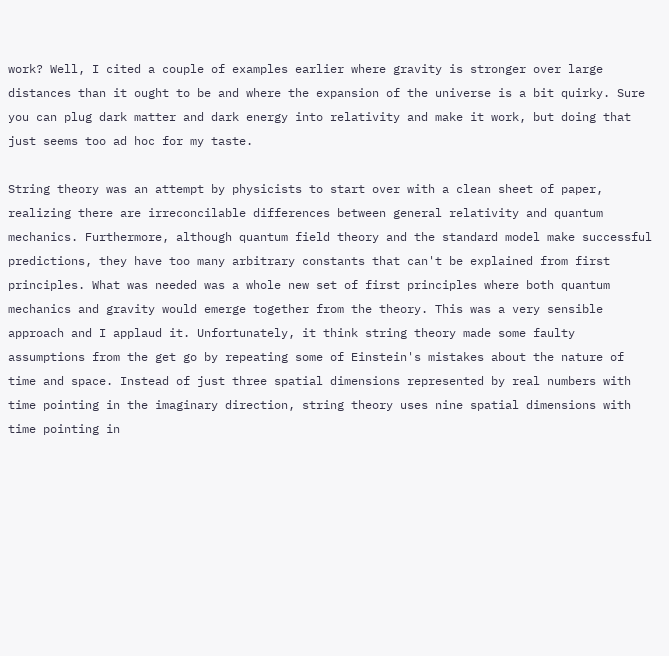work? Well, I cited a couple of examples earlier where gravity is stronger over large distances than it ought to be and where the expansion of the universe is a bit quirky. Sure you can plug dark matter and dark energy into relativity and make it work, but doing that just seems too ad hoc for my taste.

String theory was an attempt by physicists to start over with a clean sheet of paper, realizing there are irreconcilable differences between general relativity and quantum mechanics. Furthermore, although quantum field theory and the standard model make successful predictions, they have too many arbitrary constants that can't be explained from first principles. What was needed was a whole new set of first principles where both quantum mechanics and gravity would emerge together from the theory. This was a very sensible approach and I applaud it. Unfortunately, it think string theory made some faulty assumptions from the get go by repeating some of Einstein's mistakes about the nature of time and space. Instead of just three spatial dimensions represented by real numbers with time pointing in the imaginary direction, string theory uses nine spatial dimensions with time pointing in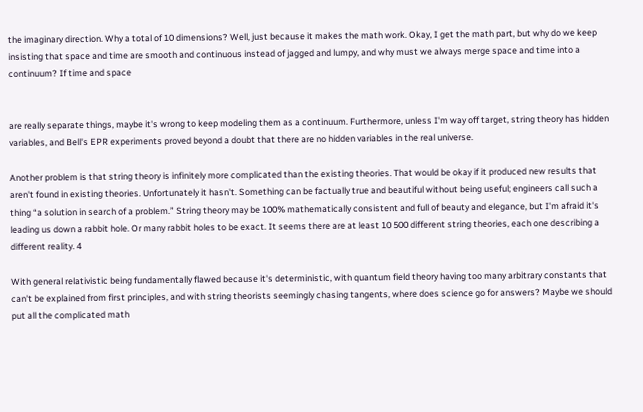the imaginary direction. Why a total of 10 dimensions? Well, just because it makes the math work. Okay, I get the math part, but why do we keep insisting that space and time are smooth and continuous instead of jagged and lumpy, and why must we always merge space and time into a continuum? If time and space


are really separate things, maybe it's wrong to keep modeling them as a continuum. Furthermore, unless I'm way off target, string theory has hidden variables, and Bell's EPR experiments proved beyond a doubt that there are no hidden variables in the real universe.

Another problem is that string theory is infinitely more complicated than the existing theories. That would be okay if it produced new results that aren't found in existing theories. Unfortunately it hasn't. Something can be factually true and beautiful without being useful; engineers call such a thing “a solution in search of a problem.” String theory may be 100% mathematically consistent and full of beauty and elegance, but I'm afraid it's leading us down a rabbit hole. Or many rabbit holes to be exact. It seems there are at least 10 500 different string theories, each one describing a different reality. 4

With general relativistic being fundamentally flawed because it's deterministic, with quantum field theory having too many arbitrary constants that can't be explained from first principles, and with string theorists seemingly chasing tangents, where does science go for answers? Maybe we should put all the complicated math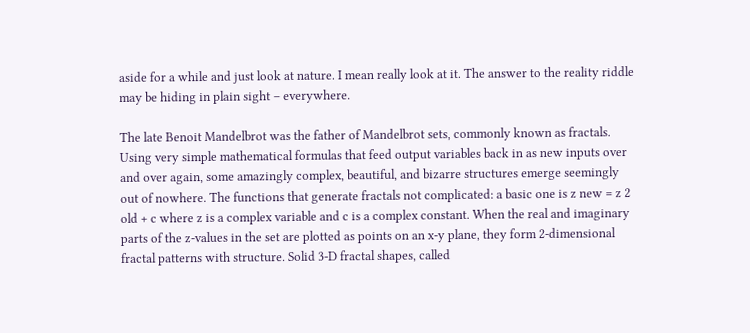aside for a while and just look at nature. I mean really look at it. The answer to the reality riddle may be hiding in plain sight – everywhere.

The late Benoit Mandelbrot was the father of Mandelbrot sets, commonly known as fractals. Using very simple mathematical formulas that feed output variables back in as new inputs over and over again, some amazingly complex, beautiful, and bizarre structures emerge seemingly out of nowhere. The functions that generate fractals not complicated: a basic one is z new = z 2 old + c where z is a complex variable and c is a complex constant. When the real and imaginary parts of the z-values in the set are plotted as points on an x-y plane, they form 2-dimensional fractal patterns with structure. Solid 3-D fractal shapes, called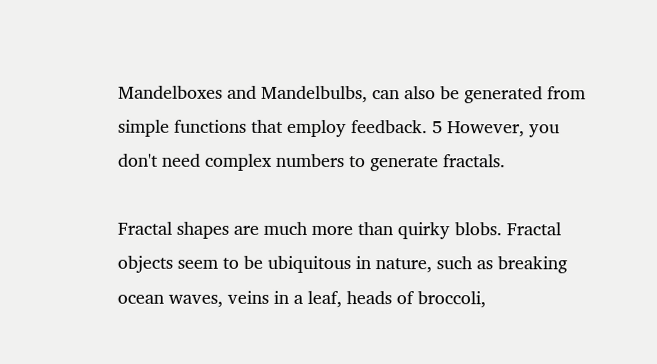Mandelboxes and Mandelbulbs, can also be generated from simple functions that employ feedback. 5 However, you don't need complex numbers to generate fractals.

Fractal shapes are much more than quirky blobs. Fractal objects seem to be ubiquitous in nature, such as breaking ocean waves, veins in a leaf, heads of broccoli,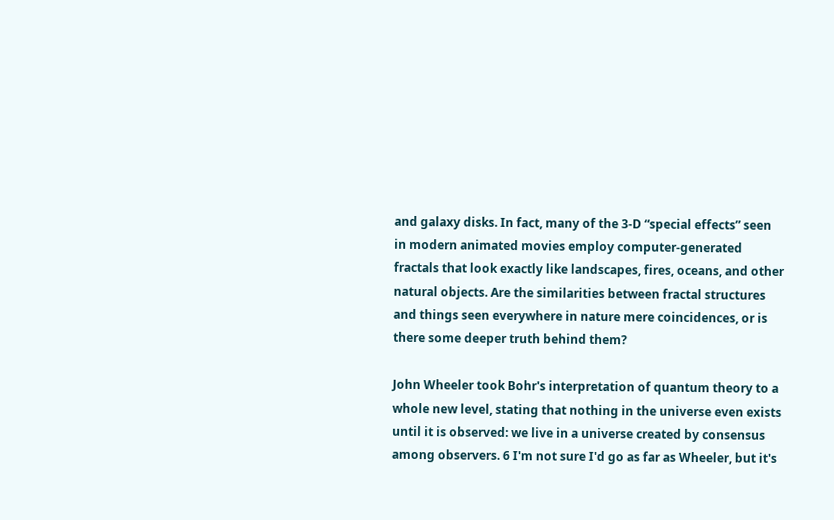and galaxy disks. In fact, many of the 3-D “special effects” seen in modern animated movies employ computer-generated fractals that look exactly like landscapes, fires, oceans, and other natural objects. Are the similarities between fractal structures and things seen everywhere in nature mere coincidences, or is there some deeper truth behind them?

John Wheeler took Bohr's interpretation of quantum theory to a whole new level, stating that nothing in the universe even exists until it is observed: we live in a universe created by consensus among observers. 6 I'm not sure I'd go as far as Wheeler, but it's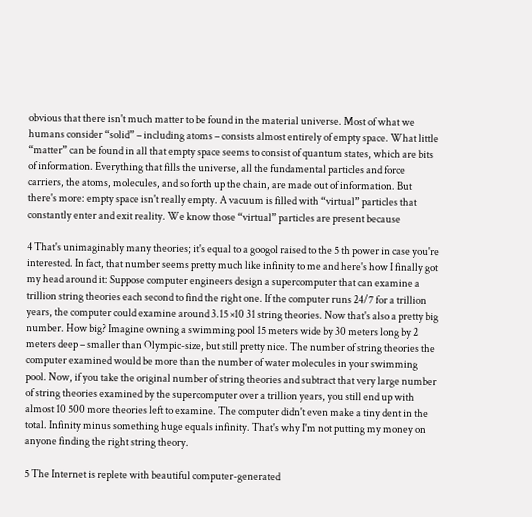obvious that there isn't much matter to be found in the material universe. Most of what we humans consider “solid” – including atoms – consists almost entirely of empty space. What little “matter” can be found in all that empty space seems to consist of quantum states, which are bits of information. Everything that fills the universe, all the fundamental particles and force carriers, the atoms, molecules, and so forth up the chain, are made out of information. But there's more: empty space isn't really empty. A vacuum is filled with “virtual” particles that constantly enter and exit reality. We know those “virtual” particles are present because

4 That's unimaginably many theories; it's equal to a googol raised to the 5 th power in case you're interested. In fact, that number seems pretty much like infinity to me and here's how I finally got my head around it: Suppose computer engineers design a supercomputer that can examine a trillion string theories each second to find the right one. If the computer runs 24/7 for a trillion years, the computer could examine around 3.15 ×10 31 string theories. Now that's also a pretty big number. How big? Imagine owning a swimming pool 15 meters wide by 30 meters long by 2 meters deep – smaller than Olympic-size, but still pretty nice. The number of string theories the computer examined would be more than the number of water molecules in your swimming pool. Now, if you take the original number of string theories and subtract that very large number of string theories examined by the supercomputer over a trillion years, you still end up with almost 10 500 more theories left to examine. The computer didn't even make a tiny dent in the total. Infinity minus something huge equals infinity. That's why I'm not putting my money on anyone finding the right string theory.

5 The Internet is replete with beautiful computer-generated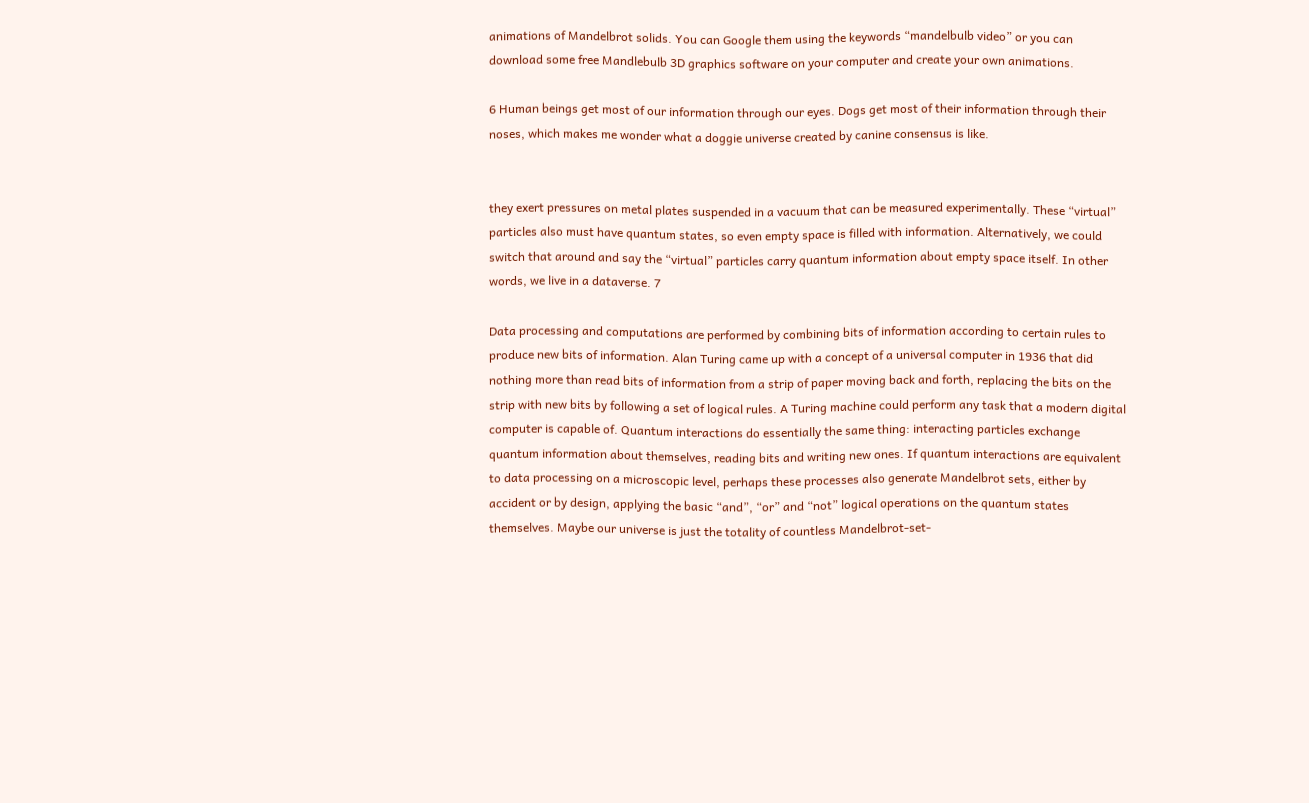animations of Mandelbrot solids. You can Google them using the keywords “mandelbulb video” or you can download some free Mandlebulb 3D graphics software on your computer and create your own animations.

6 Human beings get most of our information through our eyes. Dogs get most of their information through their noses, which makes me wonder what a doggie universe created by canine consensus is like.


they exert pressures on metal plates suspended in a vacuum that can be measured experimentally. These “virtual” particles also must have quantum states, so even empty space is filled with information. Alternatively, we could switch that around and say the “virtual” particles carry quantum information about empty space itself. In other words, we live in a dataverse. 7

Data processing and computations are performed by combining bits of information according to certain rules to produce new bits of information. Alan Turing came up with a concept of a universal computer in 1936 that did nothing more than read bits of information from a strip of paper moving back and forth, replacing the bits on the strip with new bits by following a set of logical rules. A Turing machine could perform any task that a modern digital computer is capable of. Quantum interactions do essentially the same thing: interacting particles exchange quantum information about themselves, reading bits and writing new ones. If quantum interactions are equivalent to data processing on a microscopic level, perhaps these processes also generate Mandelbrot sets, either by accident or by design, applying the basic “and”, “or” and “not” logical operations on the quantum states themselves. Maybe our universe is just the totality of countless Mandelbrot-set-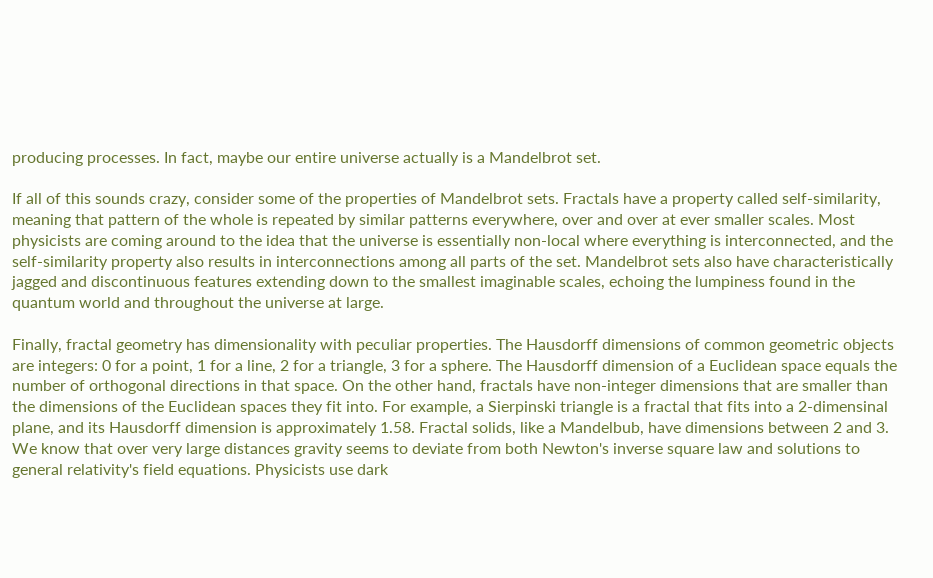producing processes. In fact, maybe our entire universe actually is a Mandelbrot set.

If all of this sounds crazy, consider some of the properties of Mandelbrot sets. Fractals have a property called self-similarity, meaning that pattern of the whole is repeated by similar patterns everywhere, over and over at ever smaller scales. Most physicists are coming around to the idea that the universe is essentially non-local where everything is interconnected, and the self-similarity property also results in interconnections among all parts of the set. Mandelbrot sets also have characteristically jagged and discontinuous features extending down to the smallest imaginable scales, echoing the lumpiness found in the quantum world and throughout the universe at large.

Finally, fractal geometry has dimensionality with peculiar properties. The Hausdorff dimensions of common geometric objects are integers: 0 for a point, 1 for a line, 2 for a triangle, 3 for a sphere. The Hausdorff dimension of a Euclidean space equals the number of orthogonal directions in that space. On the other hand, fractals have non-integer dimensions that are smaller than the dimensions of the Euclidean spaces they fit into. For example, a Sierpinski triangle is a fractal that fits into a 2-dimensinal plane, and its Hausdorff dimension is approximately 1.58. Fractal solids, like a Mandelbub, have dimensions between 2 and 3. We know that over very large distances gravity seems to deviate from both Newton's inverse square law and solutions to general relativity's field equations. Physicists use dark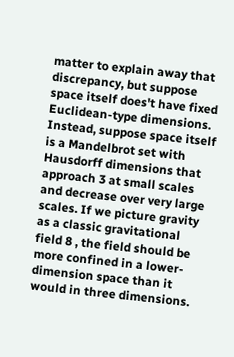matter to explain away that discrepancy, but suppose space itself does't have fixed Euclidean-type dimensions. Instead, suppose space itself is a Mandelbrot set with Hausdorff dimensions that approach 3 at small scales and decrease over very large scales. If we picture gravity as a classic gravitational field 8 , the field should be more confined in a lower-dimension space than it would in three dimensions.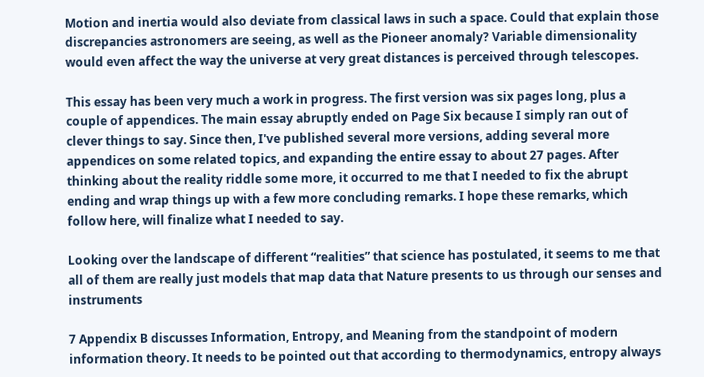Motion and inertia would also deviate from classical laws in such a space. Could that explain those discrepancies astronomers are seeing, as well as the Pioneer anomaly? Variable dimensionality would even affect the way the universe at very great distances is perceived through telescopes.

This essay has been very much a work in progress. The first version was six pages long, plus a couple of appendices. The main essay abruptly ended on Page Six because I simply ran out of clever things to say. Since then, I've published several more versions, adding several more appendices on some related topics, and expanding the entire essay to about 27 pages. After thinking about the reality riddle some more, it occurred to me that I needed to fix the abrupt ending and wrap things up with a few more concluding remarks. I hope these remarks, which follow here, will finalize what I needed to say.

Looking over the landscape of different “realities” that science has postulated, it seems to me that all of them are really just models that map data that Nature presents to us through our senses and instruments

7 Appendix B discusses Information, Entropy, and Meaning from the standpoint of modern information theory. It needs to be pointed out that according to thermodynamics, entropy always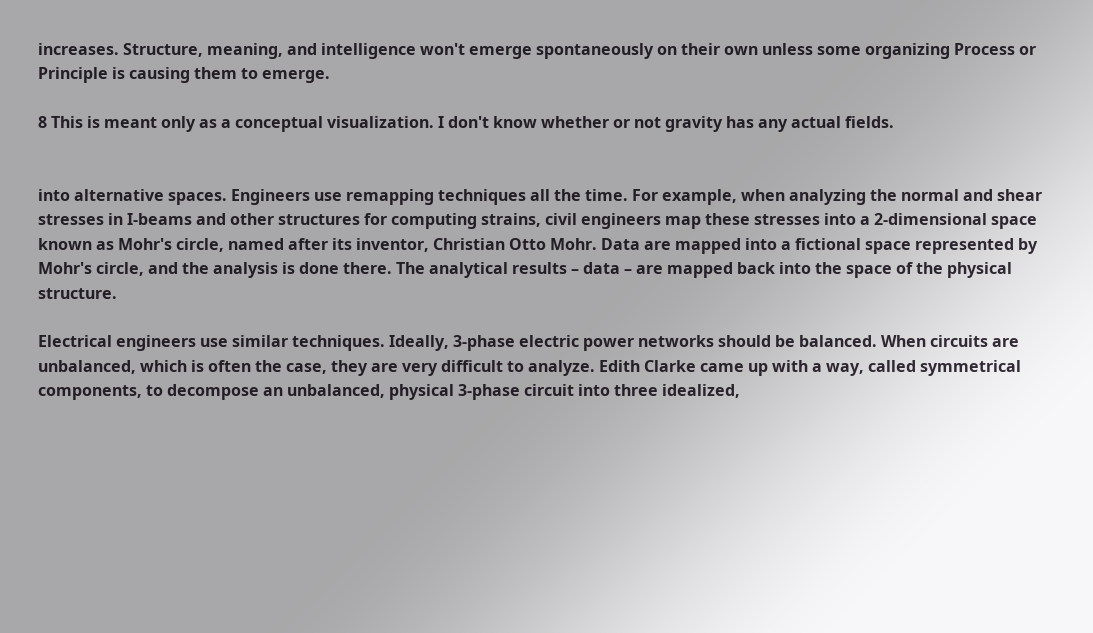increases. Structure, meaning, and intelligence won't emerge spontaneously on their own unless some organizing Process or Principle is causing them to emerge.

8 This is meant only as a conceptual visualization. I don't know whether or not gravity has any actual fields.


into alternative spaces. Engineers use remapping techniques all the time. For example, when analyzing the normal and shear stresses in I-beams and other structures for computing strains, civil engineers map these stresses into a 2-dimensional space known as Mohr's circle, named after its inventor, Christian Otto Mohr. Data are mapped into a fictional space represented by Mohr's circle, and the analysis is done there. The analytical results – data – are mapped back into the space of the physical structure.

Electrical engineers use similar techniques. Ideally, 3-phase electric power networks should be balanced. When circuits are unbalanced, which is often the case, they are very difficult to analyze. Edith Clarke came up with a way, called symmetrical components, to decompose an unbalanced, physical 3-phase circuit into three idealized,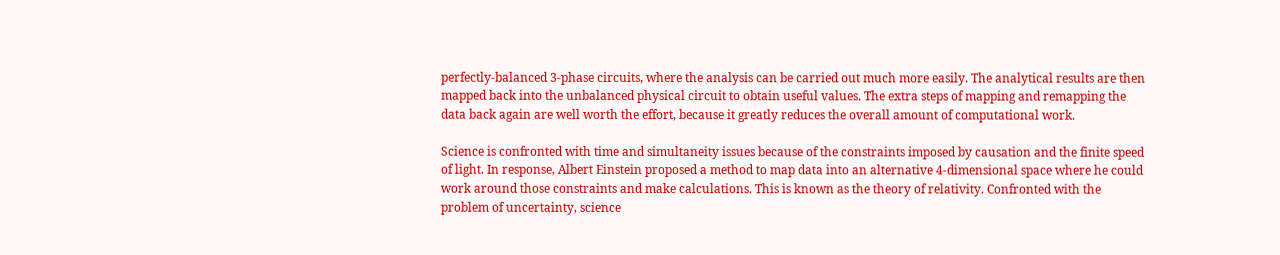perfectly-balanced 3-phase circuits, where the analysis can be carried out much more easily. The analytical results are then mapped back into the unbalanced physical circuit to obtain useful values. The extra steps of mapping and remapping the data back again are well worth the effort, because it greatly reduces the overall amount of computational work.

Science is confronted with time and simultaneity issues because of the constraints imposed by causation and the finite speed of light. In response, Albert Einstein proposed a method to map data into an alternative 4-dimensional space where he could work around those constraints and make calculations. This is known as the theory of relativity. Confronted with the problem of uncertainty, science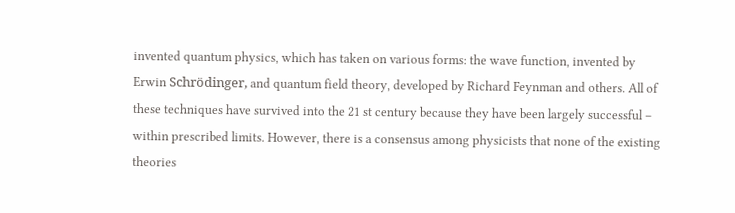invented quantum physics, which has taken on various forms: the wave function, invented by Erwin Schrödinger, and quantum field theory, developed by Richard Feynman and others. All of these techniques have survived into the 21 st century because they have been largely successful – within prescribed limits. However, there is a consensus among physicists that none of the existing theories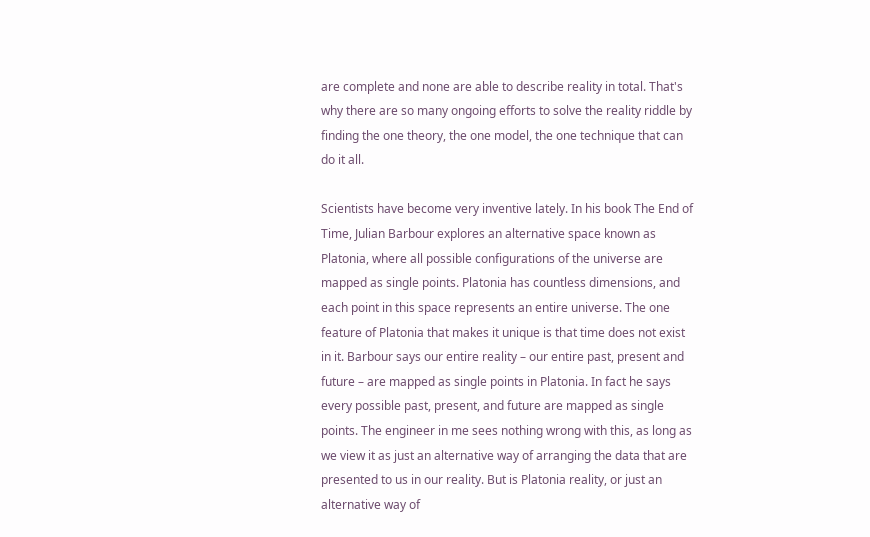are complete and none are able to describe reality in total. That's why there are so many ongoing efforts to solve the reality riddle by finding the one theory, the one model, the one technique that can do it all.

Scientists have become very inventive lately. In his book The End of Time, Julian Barbour explores an alternative space known as Platonia, where all possible configurations of the universe are mapped as single points. Platonia has countless dimensions, and each point in this space represents an entire universe. The one feature of Platonia that makes it unique is that time does not exist in it. Barbour says our entire reality – our entire past, present and future – are mapped as single points in Platonia. In fact he says every possible past, present, and future are mapped as single points. The engineer in me sees nothing wrong with this, as long as we view it as just an alternative way of arranging the data that are presented to us in our reality. But is Platonia reality, or just an alternative way of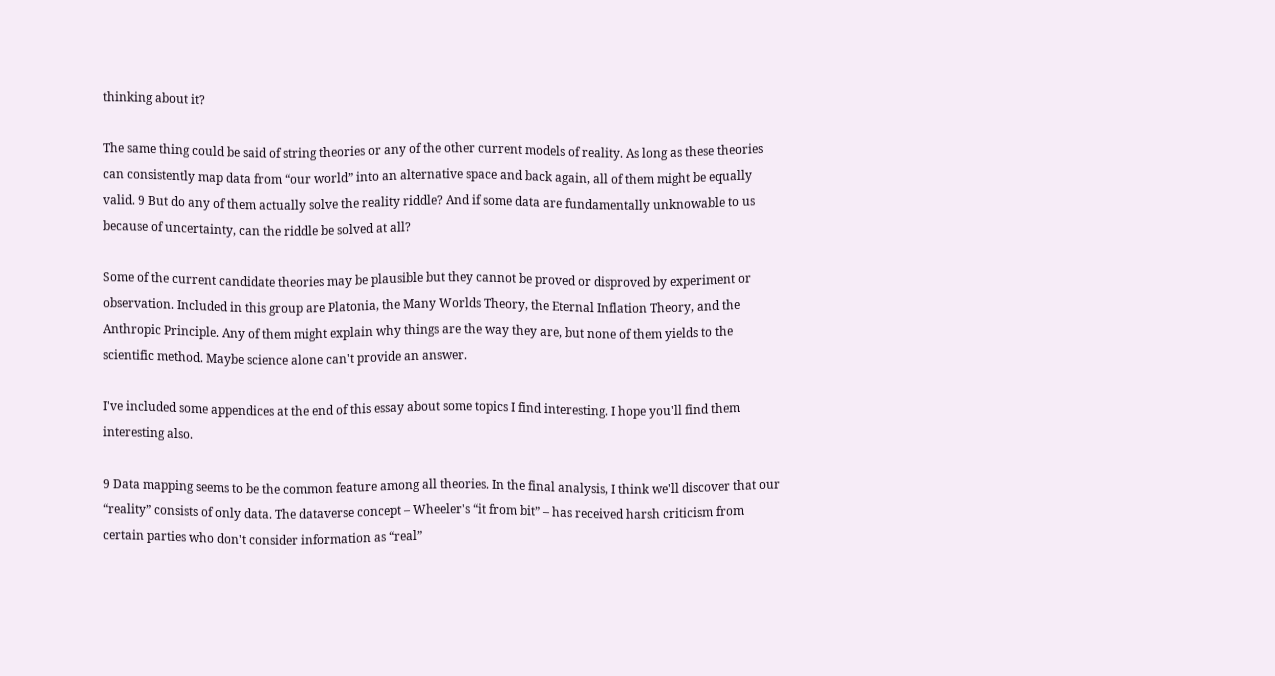thinking about it?

The same thing could be said of string theories or any of the other current models of reality. As long as these theories can consistently map data from “our world” into an alternative space and back again, all of them might be equally valid. 9 But do any of them actually solve the reality riddle? And if some data are fundamentally unknowable to us because of uncertainty, can the riddle be solved at all?

Some of the current candidate theories may be plausible but they cannot be proved or disproved by experiment or observation. Included in this group are Platonia, the Many Worlds Theory, the Eternal Inflation Theory, and the Anthropic Principle. Any of them might explain why things are the way they are, but none of them yields to the scientific method. Maybe science alone can't provide an answer.

I've included some appendices at the end of this essay about some topics I find interesting. I hope you'll find them interesting also.

9 Data mapping seems to be the common feature among all theories. In the final analysis, I think we'll discover that our “reality” consists of only data. The dataverse concept – Wheeler's “it from bit” – has received harsh criticism from certain parties who don't consider information as “real”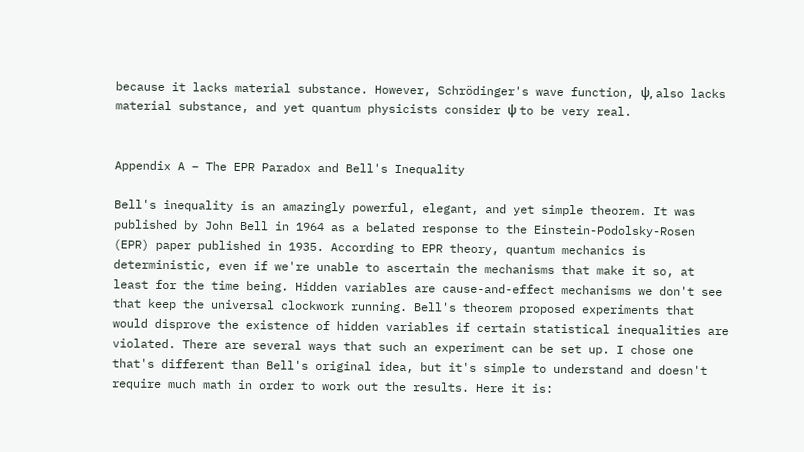because it lacks material substance. However, Schrödinger's wave function, ψ, also lacks material substance, and yet quantum physicists consider ψ to be very real.


Appendix A – The EPR Paradox and Bell's Inequality

Bell's inequality is an amazingly powerful, elegant, and yet simple theorem. It was published by John Bell in 1964 as a belated response to the Einstein-Podolsky-Rosen (EPR) paper published in 1935. According to EPR theory, quantum mechanics is deterministic, even if we're unable to ascertain the mechanisms that make it so, at least for the time being. Hidden variables are cause-and-effect mechanisms we don't see that keep the universal clockwork running. Bell's theorem proposed experiments that would disprove the existence of hidden variables if certain statistical inequalities are violated. There are several ways that such an experiment can be set up. I chose one that's different than Bell's original idea, but it's simple to understand and doesn't require much math in order to work out the results. Here it is: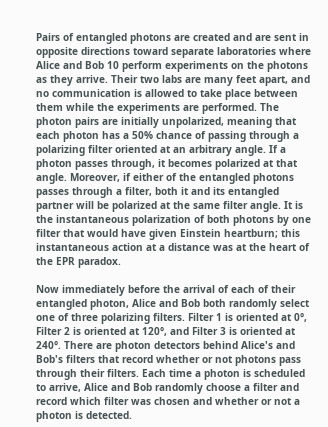Pairs of entangled photons are created and are sent in opposite directions toward separate laboratories where Alice and Bob 10 perform experiments on the photons as they arrive. Their two labs are many feet apart, and no communication is allowed to take place between them while the experiments are performed. The photon pairs are initially unpolarized, meaning that each photon has a 50% chance of passing through a polarizing filter oriented at an arbitrary angle. If a photon passes through, it becomes polarized at that angle. Moreover, if either of the entangled photons passes through a filter, both it and its entangled partner will be polarized at the same filter angle. It is the instantaneous polarization of both photons by one filter that would have given Einstein heartburn; this instantaneous action at a distance was at the heart of the EPR paradox.

Now immediately before the arrival of each of their entangled photon, Alice and Bob both randomly select one of three polarizing filters. Filter 1 is oriented at 0°, Filter 2 is oriented at 120°, and Filter 3 is oriented at 240°. There are photon detectors behind Alice's and Bob's filters that record whether or not photons pass through their filters. Each time a photon is scheduled to arrive, Alice and Bob randomly choose a filter and record which filter was chosen and whether or not a photon is detected.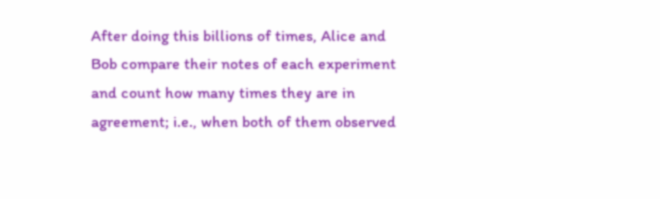After doing this billions of times, Alice and Bob compare their notes of each experiment and count how many times they are in agreement; i.e., when both of them observed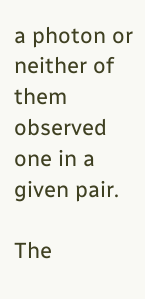a photon or neither of them observed one in a given pair.

The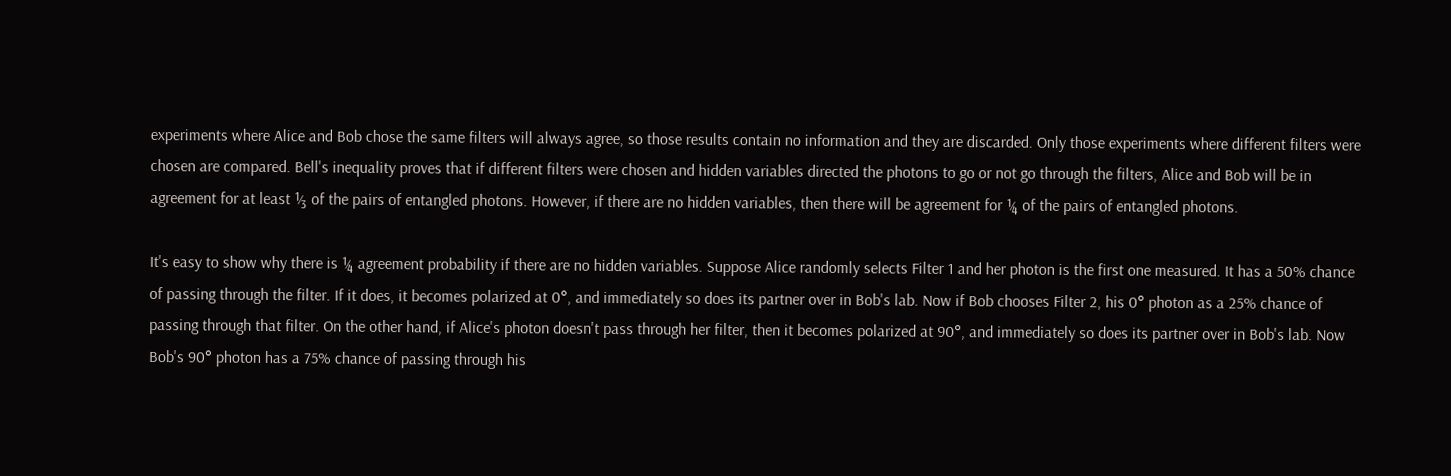experiments where Alice and Bob chose the same filters will always agree, so those results contain no information and they are discarded. Only those experiments where different filters were chosen are compared. Bell's inequality proves that if different filters were chosen and hidden variables directed the photons to go or not go through the filters, Alice and Bob will be in agreement for at least ⅓ of the pairs of entangled photons. However, if there are no hidden variables, then there will be agreement for ¼ of the pairs of entangled photons.

It's easy to show why there is ¼ agreement probability if there are no hidden variables. Suppose Alice randomly selects Filter 1 and her photon is the first one measured. It has a 50% chance of passing through the filter. If it does, it becomes polarized at 0°, and immediately so does its partner over in Bob's lab. Now if Bob chooses Filter 2, his 0° photon as a 25% chance of passing through that filter. On the other hand, if Alice's photon doesn't pass through her filter, then it becomes polarized at 90°, and immediately so does its partner over in Bob's lab. Now Bob's 90° photon has a 75% chance of passing through his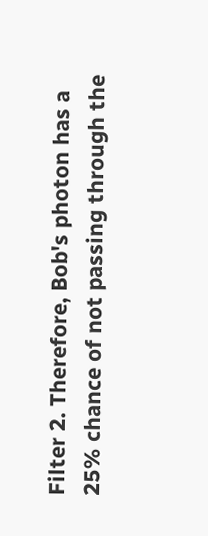Filter 2. Therefore, Bob's photon has a 25% chance of not passing through the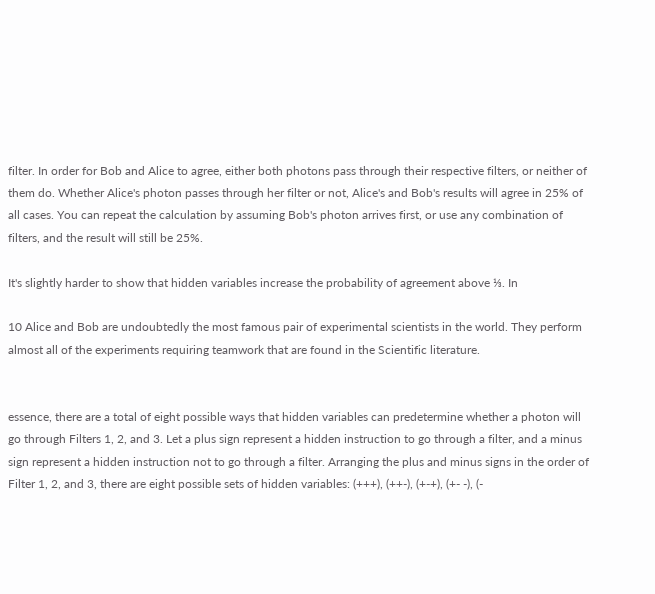filter. In order for Bob and Alice to agree, either both photons pass through their respective filters, or neither of them do. Whether Alice's photon passes through her filter or not, Alice's and Bob's results will agree in 25% of all cases. You can repeat the calculation by assuming Bob's photon arrives first, or use any combination of filters, and the result will still be 25%.

It's slightly harder to show that hidden variables increase the probability of agreement above ⅓. In

10 Alice and Bob are undoubtedly the most famous pair of experimental scientists in the world. They perform almost all of the experiments requiring teamwork that are found in the Scientific literature.


essence, there are a total of eight possible ways that hidden variables can predetermine whether a photon will go through Filters 1, 2, and 3. Let a plus sign represent a hidden instruction to go through a filter, and a minus sign represent a hidden instruction not to go through a filter. Arranging the plus and minus signs in the order of Filter 1, 2, and 3, there are eight possible sets of hidden variables: (+++), (++-), (+-+), (+- -), (-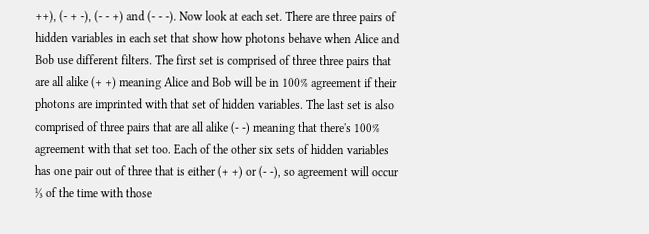++), (- + -), (- - +) and (- - -). Now look at each set. There are three pairs of hidden variables in each set that show how photons behave when Alice and Bob use different filters. The first set is comprised of three three pairs that are all alike (+ +) meaning Alice and Bob will be in 100% agreement if their photons are imprinted with that set of hidden variables. The last set is also comprised of three pairs that are all alike (- -) meaning that there's 100% agreement with that set too. Each of the other six sets of hidden variables has one pair out of three that is either (+ +) or (- -), so agreement will occur ⅓ of the time with those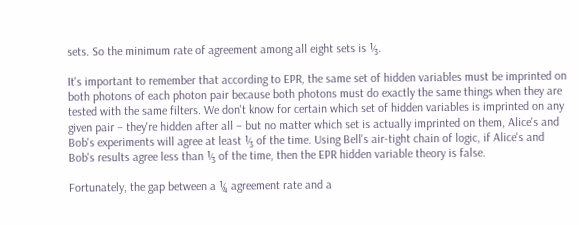sets. So the minimum rate of agreement among all eight sets is ⅓.

It's important to remember that according to EPR, the same set of hidden variables must be imprinted on both photons of each photon pair because both photons must do exactly the same things when they are tested with the same filters. We don't know for certain which set of hidden variables is imprinted on any given pair – they're hidden after all – but no matter which set is actually imprinted on them, Alice's and Bob's experiments will agree at least ⅓ of the time. Using Bell's air-tight chain of logic, if Alice's and Bob's results agree less than ⅓ of the time, then the EPR hidden variable theory is false.

Fortunately, the gap between a ¼ agreement rate and a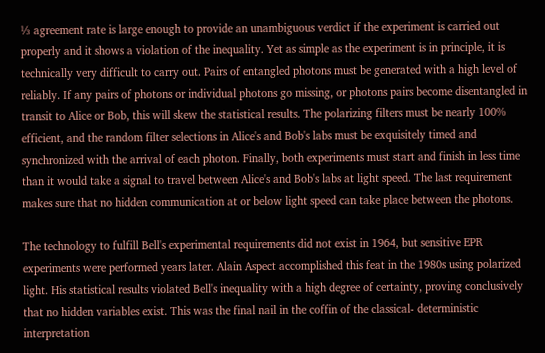⅓ agreement rate is large enough to provide an unambiguous verdict if the experiment is carried out properly and it shows a violation of the inequality. Yet as simple as the experiment is in principle, it is technically very difficult to carry out. Pairs of entangled photons must be generated with a high level of reliably. If any pairs of photons or individual photons go missing, or photons pairs become disentangled in transit to Alice or Bob, this will skew the statistical results. The polarizing filters must be nearly 100% efficient, and the random filter selections in Alice's and Bob's labs must be exquisitely timed and synchronized with the arrival of each photon. Finally, both experiments must start and finish in less time than it would take a signal to travel between Alice's and Bob's labs at light speed. The last requirement makes sure that no hidden communication at or below light speed can take place between the photons.

The technology to fulfill Bell's experimental requirements did not exist in 1964, but sensitive EPR experiments were performed years later. Alain Aspect accomplished this feat in the 1980s using polarized light. His statistical results violated Bell's inequality with a high degree of certainty, proving conclusively that no hidden variables exist. This was the final nail in the coffin of the classical- deterministic interpretation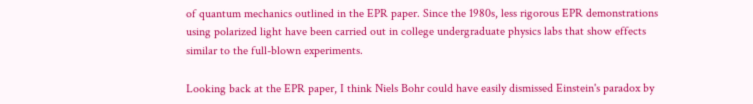of quantum mechanics outlined in the EPR paper. Since the 1980s, less rigorous EPR demonstrations using polarized light have been carried out in college undergraduate physics labs that show effects similar to the full-blown experiments.

Looking back at the EPR paper, I think Niels Bohr could have easily dismissed Einstein's paradox by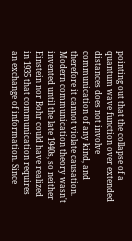pointing out that the collapse of a quantum wave function over extended distances does not involve communication of any kind, and therefore it cannot violate causation. Modern communication theory wasn't invented until the late 1940s, so neither Einstein nor Bohr could have realized in 1935 that communication requires an exchange of information. Since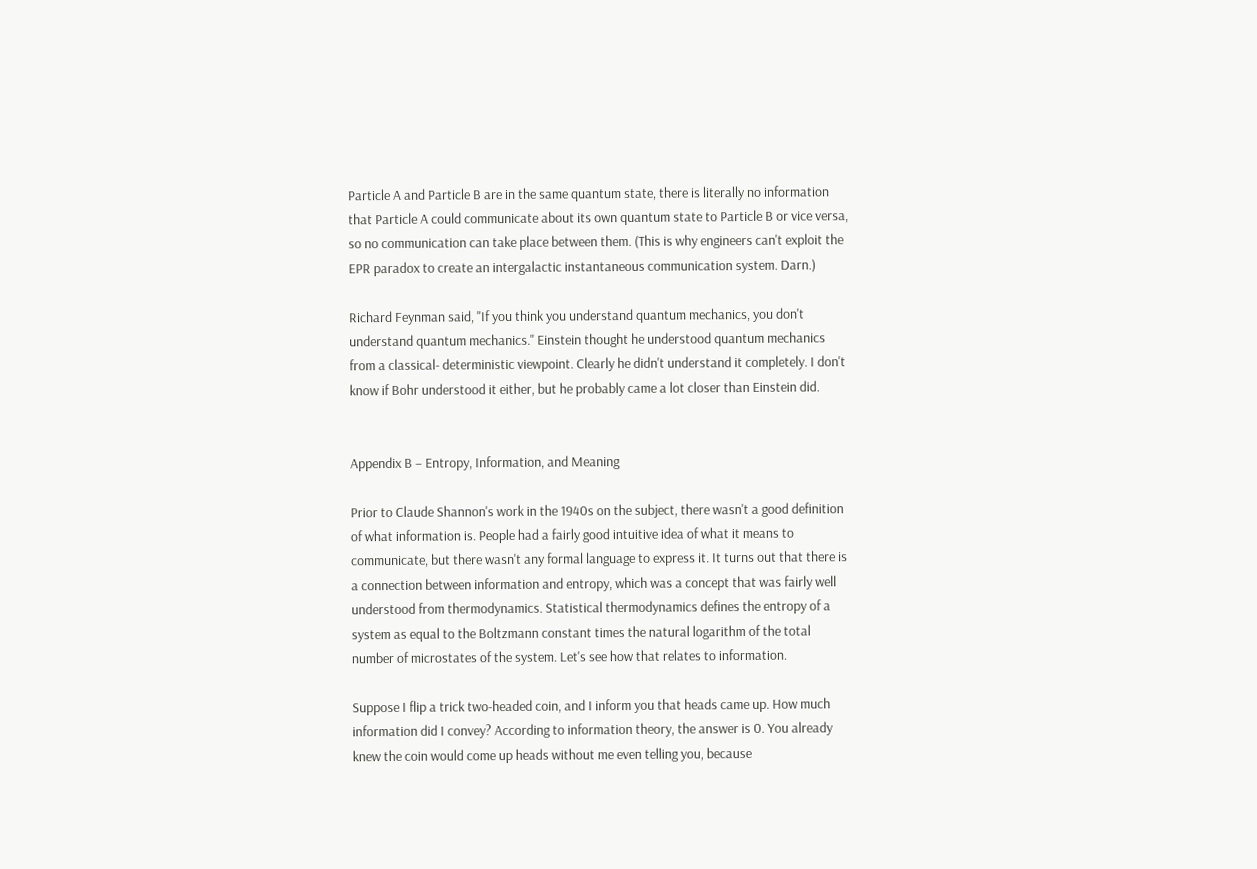Particle A and Particle B are in the same quantum state, there is literally no information that Particle A could communicate about its own quantum state to Particle B or vice versa, so no communication can take place between them. (This is why engineers can't exploit the EPR paradox to create an intergalactic instantaneous communication system. Darn.)

Richard Feynman said, "If you think you understand quantum mechanics, you don't understand quantum mechanics." Einstein thought he understood quantum mechanics from a classical- deterministic viewpoint. Clearly he didn't understand it completely. I don't know if Bohr understood it either, but he probably came a lot closer than Einstein did.


Appendix B – Entropy, Information, and Meaning

Prior to Claude Shannon's work in the 1940s on the subject, there wasn't a good definition of what information is. People had a fairly good intuitive idea of what it means to communicate, but there wasn't any formal language to express it. It turns out that there is a connection between information and entropy, which was a concept that was fairly well understood from thermodynamics. Statistical thermodynamics defines the entropy of a system as equal to the Boltzmann constant times the natural logarithm of the total number of microstates of the system. Let's see how that relates to information.

Suppose I flip a trick two-headed coin, and I inform you that heads came up. How much information did I convey? According to information theory, the answer is 0. You already knew the coin would come up heads without me even telling you, because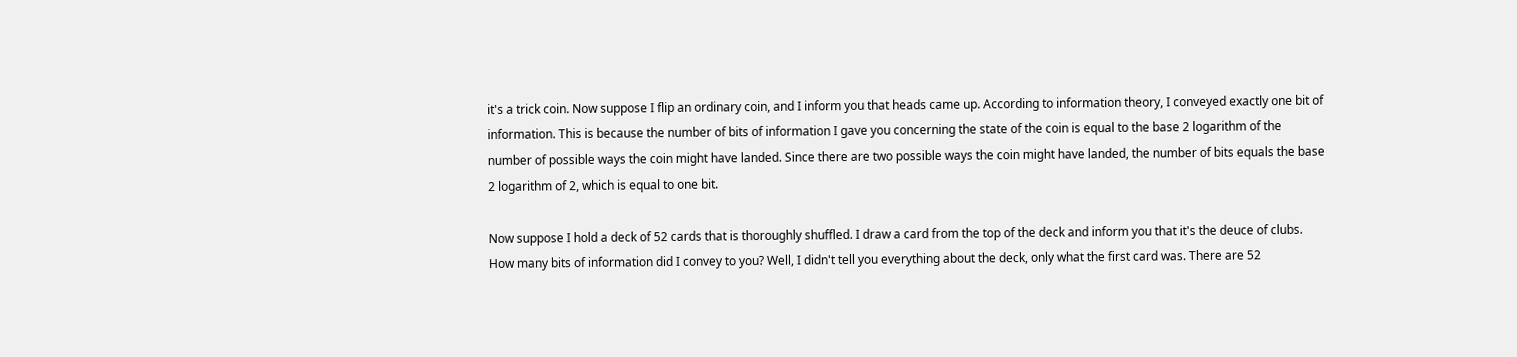it's a trick coin. Now suppose I flip an ordinary coin, and I inform you that heads came up. According to information theory, I conveyed exactly one bit of information. This is because the number of bits of information I gave you concerning the state of the coin is equal to the base 2 logarithm of the number of possible ways the coin might have landed. Since there are two possible ways the coin might have landed, the number of bits equals the base 2 logarithm of 2, which is equal to one bit.

Now suppose I hold a deck of 52 cards that is thoroughly shuffled. I draw a card from the top of the deck and inform you that it's the deuce of clubs. How many bits of information did I convey to you? Well, I didn't tell you everything about the deck, only what the first card was. There are 52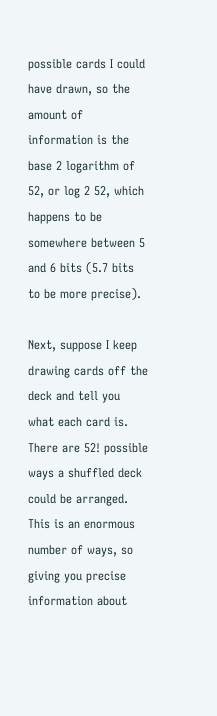possible cards I could have drawn, so the amount of information is the base 2 logarithm of 52, or log 2 52, which happens to be somewhere between 5 and 6 bits (5.7 bits to be more precise).

Next, suppose I keep drawing cards off the deck and tell you what each card is. There are 52! possible ways a shuffled deck could be arranged. This is an enormous number of ways, so giving you precise information about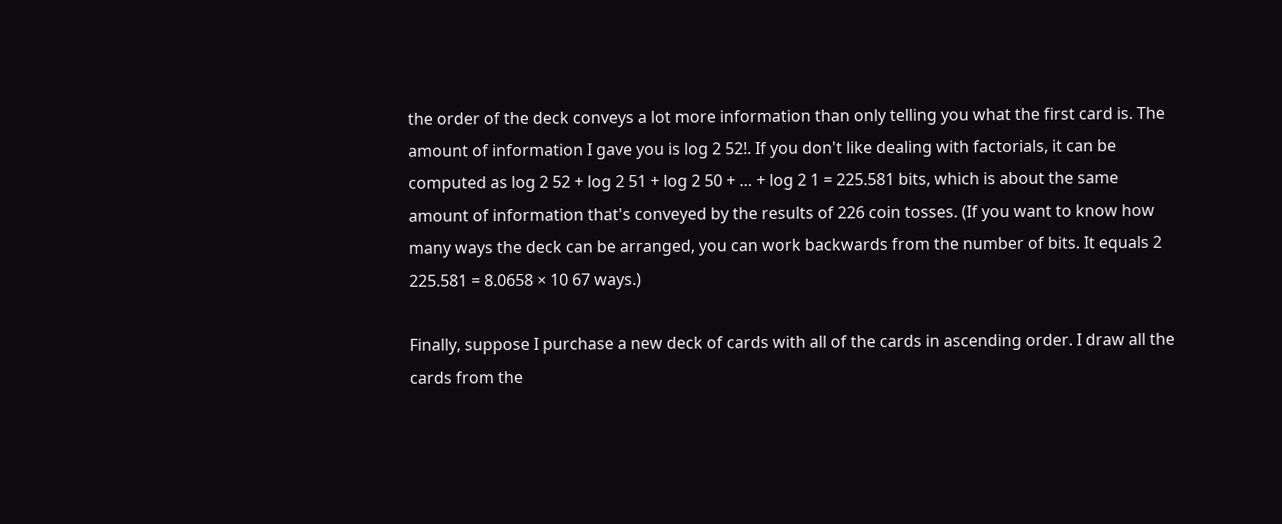the order of the deck conveys a lot more information than only telling you what the first card is. The amount of information I gave you is log 2 52!. If you don't like dealing with factorials, it can be computed as log 2 52 + log 2 51 + log 2 50 + … + log 2 1 = 225.581 bits, which is about the same amount of information that's conveyed by the results of 226 coin tosses. (If you want to know how many ways the deck can be arranged, you can work backwards from the number of bits. It equals 2 225.581 = 8.0658 × 10 67 ways.)

Finally, suppose I purchase a new deck of cards with all of the cards in ascending order. I draw all the cards from the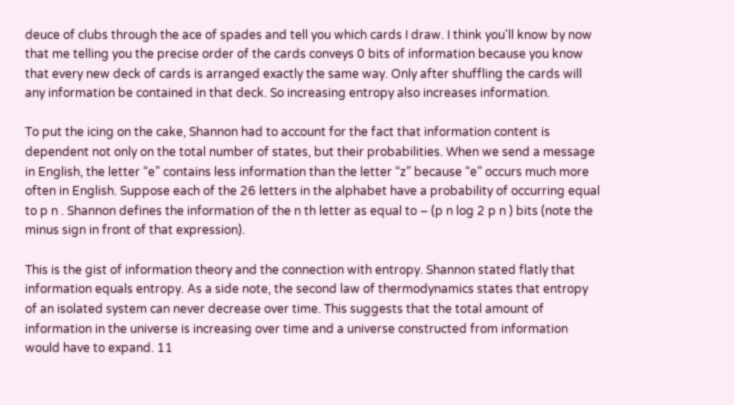deuce of clubs through the ace of spades and tell you which cards I draw. I think you'll know by now that me telling you the precise order of the cards conveys 0 bits of information because you know that every new deck of cards is arranged exactly the same way. Only after shuffling the cards will any information be contained in that deck. So increasing entropy also increases information.

To put the icing on the cake, Shannon had to account for the fact that information content is dependent not only on the total number of states, but their probabilities. When we send a message in English, the letter “e” contains less information than the letter “z” because “e” occurs much more often in English. Suppose each of the 26 letters in the alphabet have a probability of occurring equal to p n . Shannon defines the information of the n th letter as equal to – (p n log 2 p n ) bits (note the minus sign in front of that expression).

This is the gist of information theory and the connection with entropy. Shannon stated flatly that information equals entropy. As a side note, the second law of thermodynamics states that entropy of an isolated system can never decrease over time. This suggests that the total amount of information in the universe is increasing over time and a universe constructed from information would have to expand. 11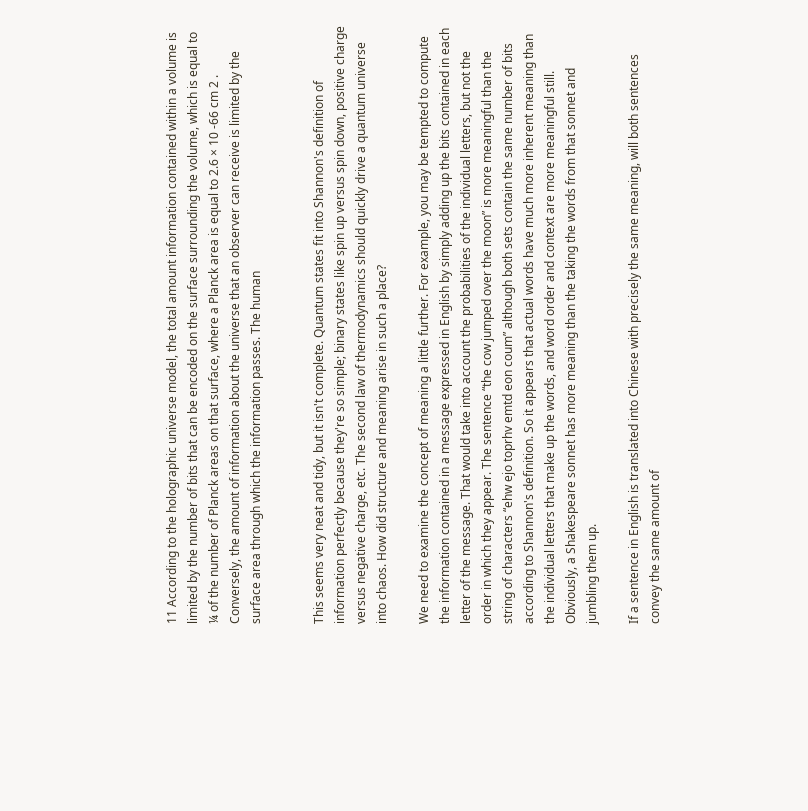11 According to the holographic universe model, the total amount information contained within a volume is limited by the number of bits that can be encoded on the surface surrounding the volume, which is equal to ¼ of the number of Planck areas on that surface, where a Planck area is equal to 2.6 × 10 -66 cm 2 . Conversely, the amount of information about the universe that an observer can receive is limited by the surface area through which the information passes. The human


This seems very neat and tidy, but it isn't complete. Quantum states fit into Shannon's definition of information perfectly because they're so simple; binary states like spin up versus spin down, positive charge versus negative charge, etc. The second law of thermodynamics should quickly drive a quantum universe into chaos. How did structure and meaning arise in such a place?

We need to examine the concept of meaning a little further. For example, you may be tempted to compute the information contained in a message expressed in English by simply adding up the bits contained in each letter of the message. That would take into account the probabilities of the individual letters, but not the order in which they appear. The sentence “the cow jumped over the moon” is more meaningful than the string of characters “ehw ejo toprhv emtd eon coum” although both sets contain the same number of bits according to Shannon's definition. So it appears that actual words have much more inherent meaning than the individual letters that make up the words, and word order and context are more meaningful still. Obviously, a Shakespeare sonnet has more meaning than the taking the words from that sonnet and jumbling them up.

If a sentence in English is translated into Chinese with precisely the same meaning, will both sentences convey the same amount of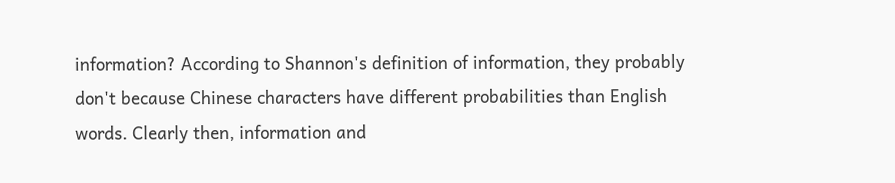information? According to Shannon's definition of information, they probably don't because Chinese characters have different probabilities than English words. Clearly then, information and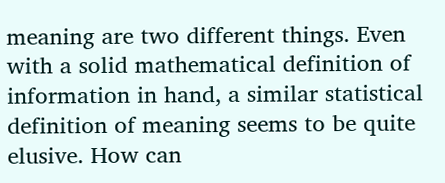meaning are two different things. Even with a solid mathematical definition of information in hand, a similar statistical definition of meaning seems to be quite elusive. How can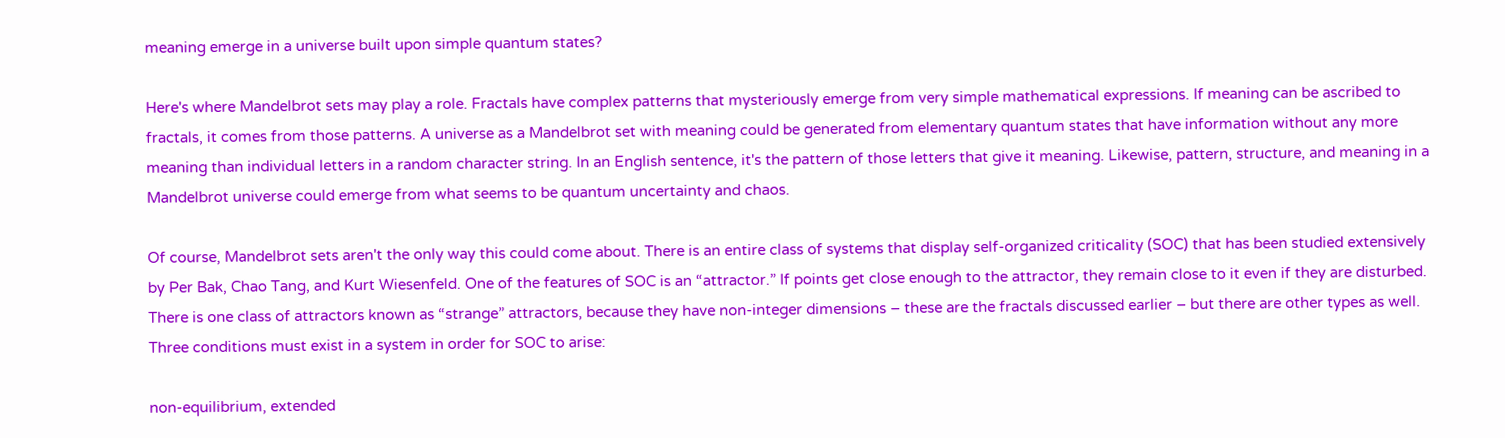meaning emerge in a universe built upon simple quantum states?

Here's where Mandelbrot sets may play a role. Fractals have complex patterns that mysteriously emerge from very simple mathematical expressions. If meaning can be ascribed to fractals, it comes from those patterns. A universe as a Mandelbrot set with meaning could be generated from elementary quantum states that have information without any more meaning than individual letters in a random character string. In an English sentence, it's the pattern of those letters that give it meaning. Likewise, pattern, structure, and meaning in a Mandelbrot universe could emerge from what seems to be quantum uncertainty and chaos.

Of course, Mandelbrot sets aren't the only way this could come about. There is an entire class of systems that display self-organized criticality (SOC) that has been studied extensively by Per Bak, Chao Tang, and Kurt Wiesenfeld. One of the features of SOC is an “attractor.” If points get close enough to the attractor, they remain close to it even if they are disturbed. There is one class of attractors known as “strange” attractors, because they have non-integer dimensions – these are the fractals discussed earlier – but there are other types as well. Three conditions must exist in a system in order for SOC to arise:

non-equilibrium, extended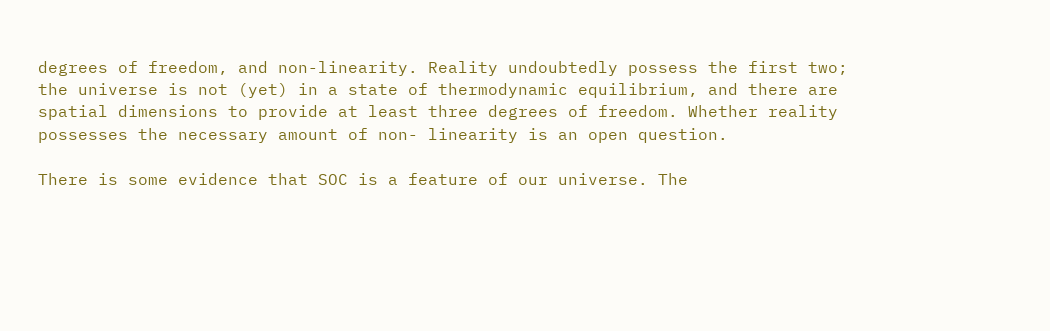degrees of freedom, and non-linearity. Reality undoubtedly possess the first two; the universe is not (yet) in a state of thermodynamic equilibrium, and there are spatial dimensions to provide at least three degrees of freedom. Whether reality possesses the necessary amount of non- linearity is an open question.

There is some evidence that SOC is a feature of our universe. The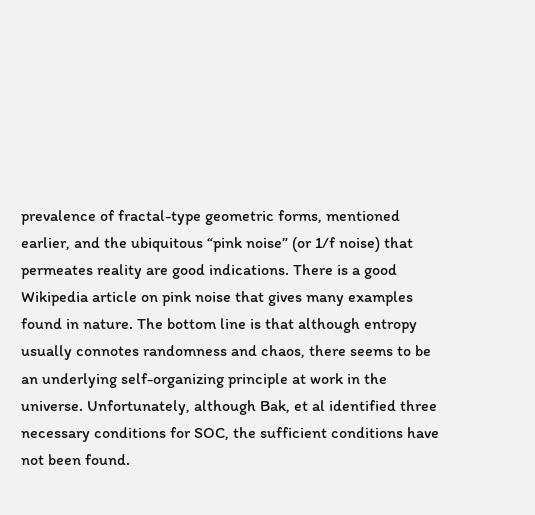prevalence of fractal-type geometric forms, mentioned earlier, and the ubiquitous “pink noise” (or 1/f noise) that permeates reality are good indications. There is a good Wikipedia article on pink noise that gives many examples found in nature. The bottom line is that although entropy usually connotes randomness and chaos, there seems to be an underlying self-organizing principle at work in the universe. Unfortunately, although Bak, et al identified three necessary conditions for SOC, the sufficient conditions have not been found.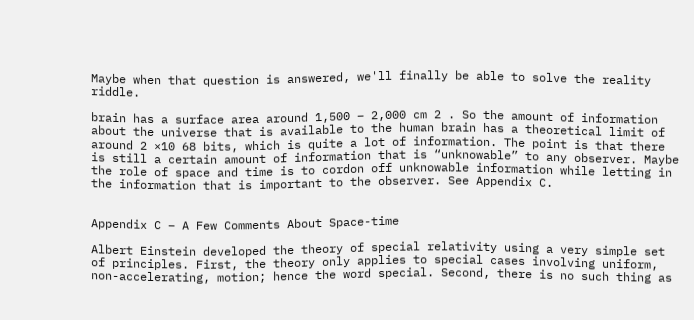Maybe when that question is answered, we'll finally be able to solve the reality riddle.

brain has a surface area around 1,500 – 2,000 cm 2 . So the amount of information about the universe that is available to the human brain has a theoretical limit of around 2 ×10 68 bits, which is quite a lot of information. The point is that there is still a certain amount of information that is “unknowable” to any observer. Maybe the role of space and time is to cordon off unknowable information while letting in the information that is important to the observer. See Appendix C.


Appendix C – A Few Comments About Space-time

Albert Einstein developed the theory of special relativity using a very simple set of principles. First, the theory only applies to special cases involving uniform, non-accelerating, motion; hence the word special. Second, there is no such thing as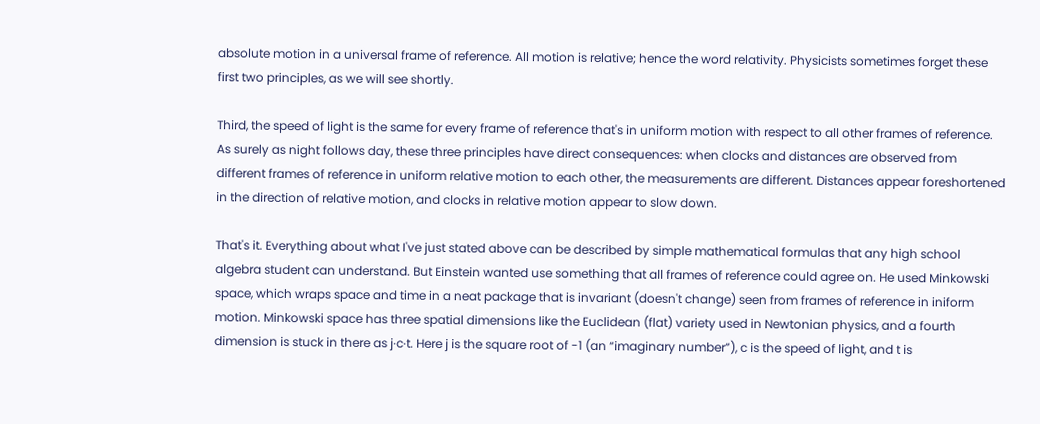absolute motion in a universal frame of reference. All motion is relative; hence the word relativity. Physicists sometimes forget these first two principles, as we will see shortly.

Third, the speed of light is the same for every frame of reference that's in uniform motion with respect to all other frames of reference. As surely as night follows day, these three principles have direct consequences: when clocks and distances are observed from different frames of reference in uniform relative motion to each other, the measurements are different. Distances appear foreshortened in the direction of relative motion, and clocks in relative motion appear to slow down.

That's it. Everything about what I've just stated above can be described by simple mathematical formulas that any high school algebra student can understand. But Einstein wanted use something that all frames of reference could agree on. He used Minkowski space, which wraps space and time in a neat package that is invariant (doesn't change) seen from frames of reference in iniform motion. Minkowski space has three spatial dimensions like the Euclidean (flat) variety used in Newtonian physics, and a fourth dimension is stuck in there as j·c·t. Here j is the square root of -1 (an “imaginary number”), c is the speed of light, and t is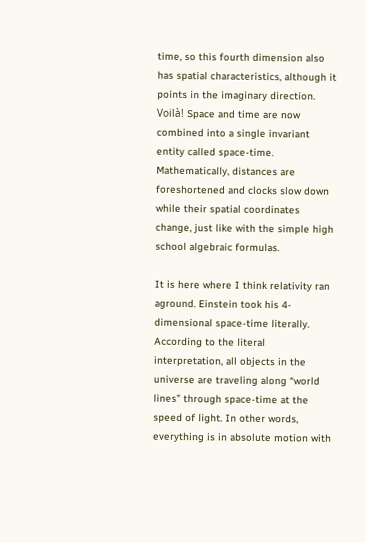time, so this fourth dimension also has spatial characteristics, although it points in the imaginary direction. Voilà! Space and time are now combined into a single invariant entity called space-time. Mathematically, distances are foreshortened and clocks slow down while their spatial coordinates change, just like with the simple high school algebraic formulas.

It is here where I think relativity ran aground. Einstein took his 4-dimensional space-time literally. According to the literal interpretation, all objects in the universe are traveling along “world lines” through space-time at the speed of light. In other words, everything is in absolute motion with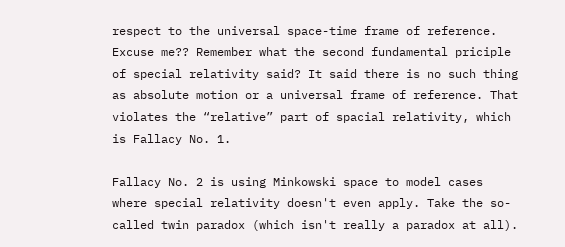respect to the universal space-time frame of reference. Excuse me?? Remember what the second fundamental priciple of special relativity said? It said there is no such thing as absolute motion or a universal frame of reference. That violates the “relative” part of spacial relativity, which is Fallacy No. 1.

Fallacy No. 2 is using Minkowski space to model cases where special relativity doesn't even apply. Take the so-called twin paradox (which isn't really a paradox at all).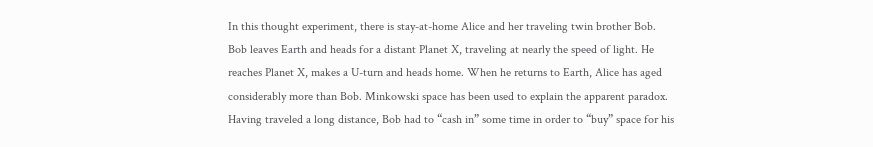In this thought experiment, there is stay-at-home Alice and her traveling twin brother Bob. Bob leaves Earth and heads for a distant Planet X, traveling at nearly the speed of light. He reaches Planet X, makes a U-turn and heads home. When he returns to Earth, Alice has aged considerably more than Bob. Minkowski space has been used to explain the apparent paradox. Having traveled a long distance, Bob had to “cash in” some time in order to “buy” space for his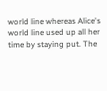world line whereas Alice's world line used up all her time by staying put. The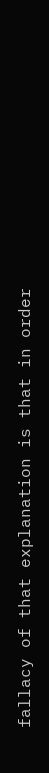fallacy of that explanation is that in order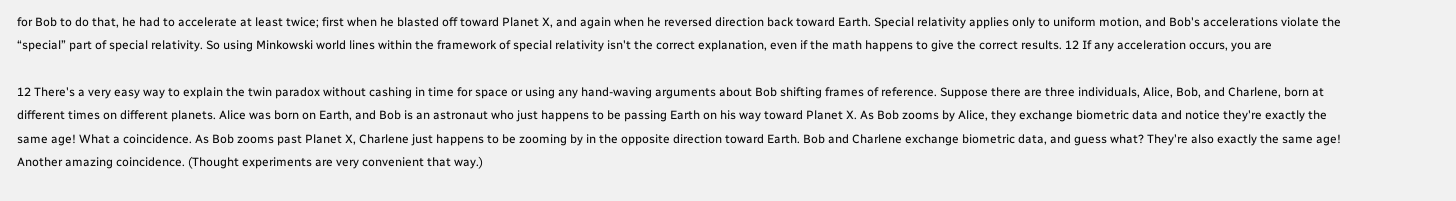for Bob to do that, he had to accelerate at least twice; first when he blasted off toward Planet X, and again when he reversed direction back toward Earth. Special relativity applies only to uniform motion, and Bob's accelerations violate the “special” part of special relativity. So using Minkowski world lines within the framework of special relativity isn't the correct explanation, even if the math happens to give the correct results. 12 If any acceleration occurs, you are

12 There's a very easy way to explain the twin paradox without cashing in time for space or using any hand-waving arguments about Bob shifting frames of reference. Suppose there are three individuals, Alice, Bob, and Charlene, born at different times on different planets. Alice was born on Earth, and Bob is an astronaut who just happens to be passing Earth on his way toward Planet X. As Bob zooms by Alice, they exchange biometric data and notice they're exactly the same age! What a coincidence. As Bob zooms past Planet X, Charlene just happens to be zooming by in the opposite direction toward Earth. Bob and Charlene exchange biometric data, and guess what? They're also exactly the same age! Another amazing coincidence. (Thought experiments are very convenient that way.)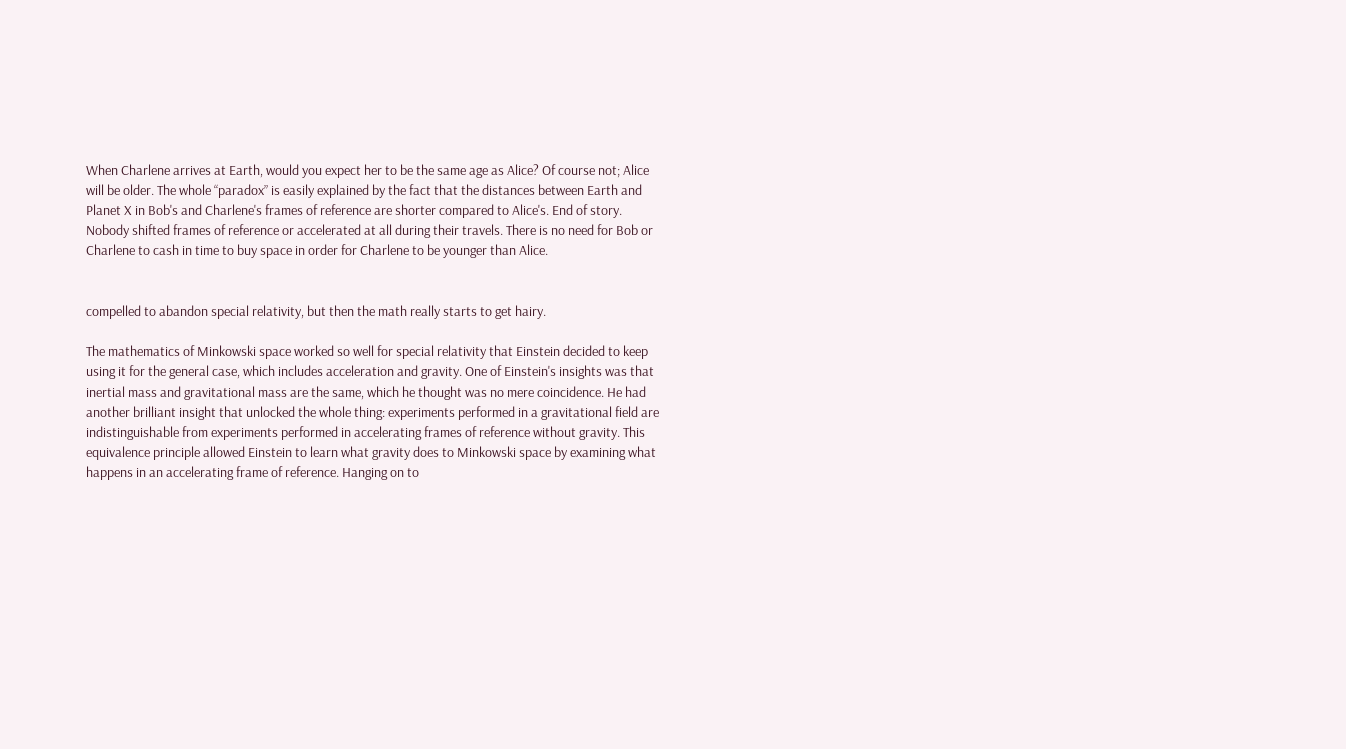When Charlene arrives at Earth, would you expect her to be the same age as Alice? Of course not; Alice will be older. The whole “paradox” is easily explained by the fact that the distances between Earth and Planet X in Bob's and Charlene's frames of reference are shorter compared to Alice's. End of story. Nobody shifted frames of reference or accelerated at all during their travels. There is no need for Bob or Charlene to cash in time to buy space in order for Charlene to be younger than Alice.


compelled to abandon special relativity, but then the math really starts to get hairy.

The mathematics of Minkowski space worked so well for special relativity that Einstein decided to keep using it for the general case, which includes acceleration and gravity. One of Einstein's insights was that inertial mass and gravitational mass are the same, which he thought was no mere coincidence. He had another brilliant insight that unlocked the whole thing: experiments performed in a gravitational field are indistinguishable from experiments performed in accelerating frames of reference without gravity. This equivalence principle allowed Einstein to learn what gravity does to Minkowski space by examining what happens in an accelerating frame of reference. Hanging on to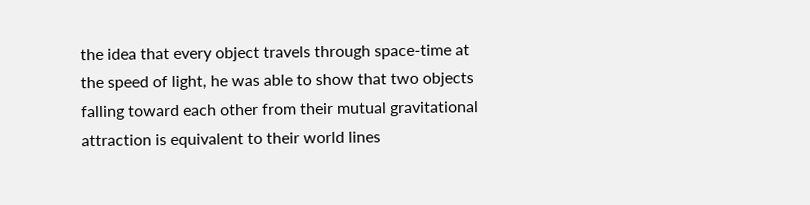the idea that every object travels through space-time at the speed of light, he was able to show that two objects falling toward each other from their mutual gravitational attraction is equivalent to their world lines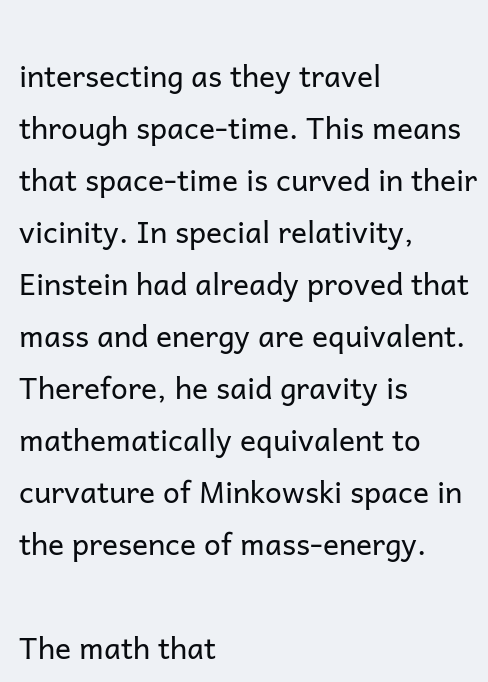intersecting as they travel through space-time. This means that space-time is curved in their vicinity. In special relativity, Einstein had already proved that mass and energy are equivalent. Therefore, he said gravity is mathematically equivalent to curvature of Minkowski space in the presence of mass-energy.

The math that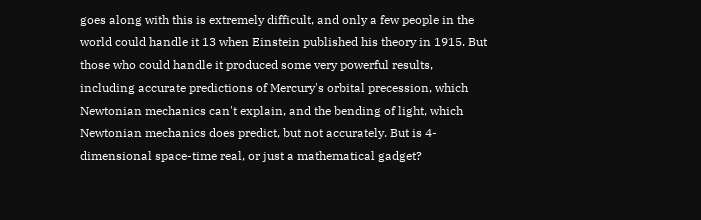goes along with this is extremely difficult, and only a few people in the world could handle it 13 when Einstein published his theory in 1915. But those who could handle it produced some very powerful results, including accurate predictions of Mercury's orbital precession, which Newtonian mechanics can't explain, and the bending of light, which Newtonian mechanics does predict, but not accurately. But is 4-dimensional space-time real, or just a mathematical gadget?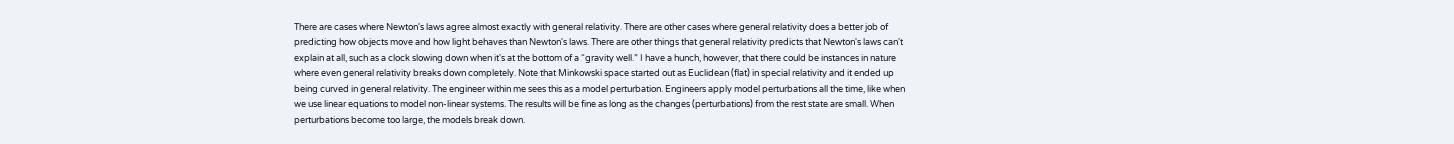There are cases where Newton's laws agree almost exactly with general relativity. There are other cases where general relativity does a better job of predicting how objects move and how light behaves than Newton's laws. There are other things that general relativity predicts that Newton's laws can't explain at all, such as a clock slowing down when it's at the bottom of a “gravity well.” I have a hunch, however, that there could be instances in nature where even general relativity breaks down completely. Note that Minkowski space started out as Euclidean (flat) in special relativity and it ended up being curved in general relativity. The engineer within me sees this as a model perturbation. Engineers apply model perturbations all the time, like when we use linear equations to model non-linear systems. The results will be fine as long as the changes (perturbations) from the rest state are small. When perturbations become too large, the models break down.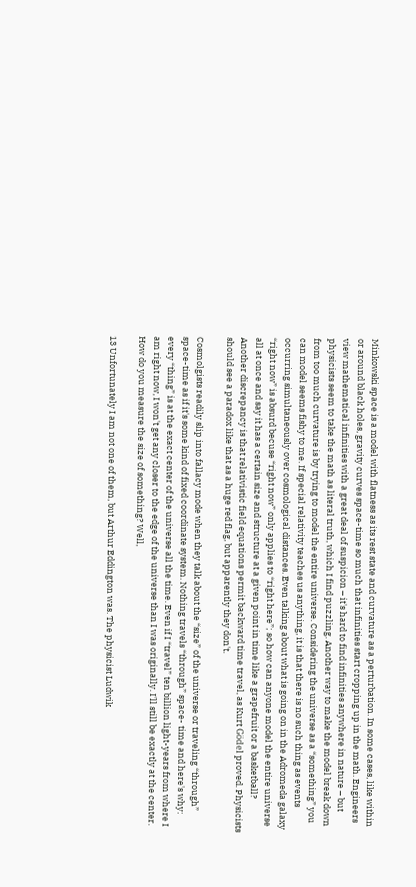Minkowski space is a model with flatness as its rest state and curvature as a perturbation. In some cases, like within or around black holes, gravity curves space-time so much that infinities start cropping up in the math. Engineers view mathematical infinities with a great deal of suspicion – it's hard to find infinities anywhere in nature – but physicists seem to take the math as literal truth, which I find puzzling. Another way to make the model break down from too much curvature is by trying to model the entire universe. Considering the universe as a “something” you can model seems fishy to me. If special relativity teaches us anything, it is that there is no such thing as events occurring simultaneously over cosmological distances. Even talking about what is going on in the Adromeda galaxy “right now” is absurd becuse “right now” only applies to “right here”; so how can anyone model the entire universe all at once and say it has a certain size and structure at a given point in time like a grapefruit or a basketball? Another discrepancy is that relativistic field equations permit backward time travel, as Kurt Gödel proved. Physicists should see a paradox like that as a huge red flag, but apparently they don't.

Cosmolgists readily slip into fallacy mode when they talk about the “size” of the universe or traveling “through” space-time as if it's some kind of fixed coordinate system. Nothing travels “through” space- time and here's why: every “thing” is at the exact center of the universe all the time. Even if I “travel” ten billion light-years from where I am right now, I won't get any closer to the edge of the universe than I was originally. I'll still be exactly at the center. How do you measure the size of something? Well,

13 Unfortunately I am not one of them, but Arthur Eddington was. The physicist Ludwik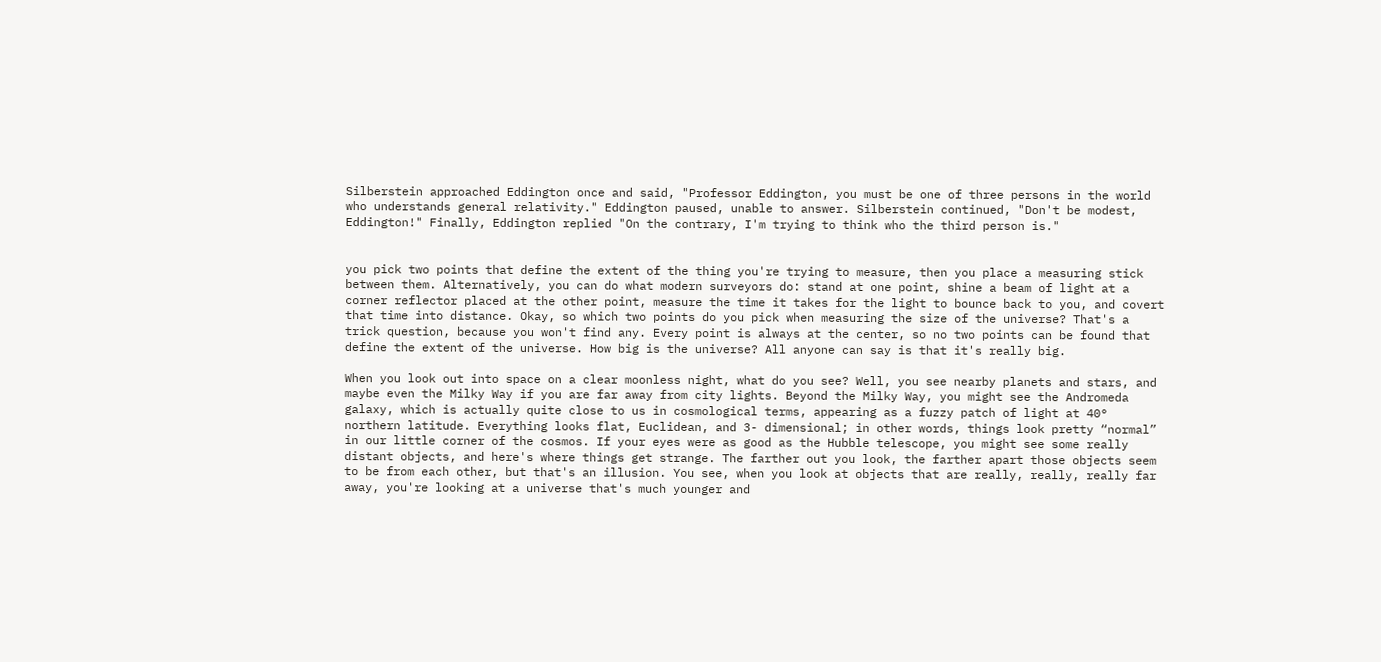Silberstein approached Eddington once and said, "Professor Eddington, you must be one of three persons in the world who understands general relativity." Eddington paused, unable to answer. Silberstein continued, "Don't be modest, Eddington!" Finally, Eddington replied "On the contrary, I'm trying to think who the third person is."


you pick two points that define the extent of the thing you're trying to measure, then you place a measuring stick between them. Alternatively, you can do what modern surveyors do: stand at one point, shine a beam of light at a corner reflector placed at the other point, measure the time it takes for the light to bounce back to you, and covert that time into distance. Okay, so which two points do you pick when measuring the size of the universe? That's a trick question, because you won't find any. Every point is always at the center, so no two points can be found that define the extent of the universe. How big is the universe? All anyone can say is that it's really big.

When you look out into space on a clear moonless night, what do you see? Well, you see nearby planets and stars, and maybe even the Milky Way if you are far away from city lights. Beyond the Milky Way, you might see the Andromeda galaxy, which is actually quite close to us in cosmological terms, appearing as a fuzzy patch of light at 40° northern latitude. Everything looks flat, Euclidean, and 3- dimensional; in other words, things look pretty “normal” in our little corner of the cosmos. If your eyes were as good as the Hubble telescope, you might see some really distant objects, and here's where things get strange. The farther out you look, the farther apart those objects seem to be from each other, but that's an illusion. You see, when you look at objects that are really, really, really far away, you're looking at a universe that's much younger and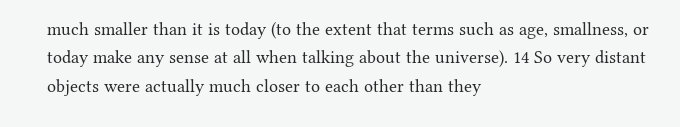much smaller than it is today (to the extent that terms such as age, smallness, or today make any sense at all when talking about the universe). 14 So very distant objects were actually much closer to each other than they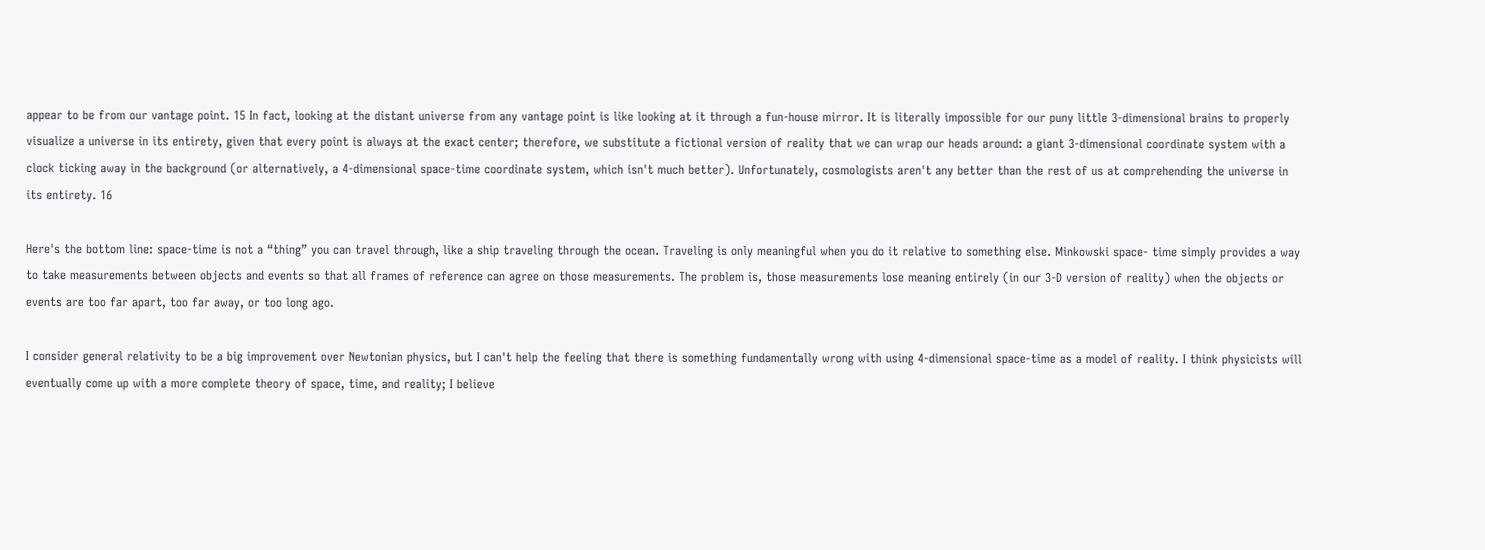appear to be from our vantage point. 15 In fact, looking at the distant universe from any vantage point is like looking at it through a fun-house mirror. It is literally impossible for our puny little 3-dimensional brains to properly visualize a universe in its entirety, given that every point is always at the exact center; therefore, we substitute a fictional version of reality that we can wrap our heads around: a giant 3-dimensional coordinate system with a clock ticking away in the background (or alternatively, a 4-dimensional space-time coordinate system, which isn't much better). Unfortunately, cosmologists aren't any better than the rest of us at comprehending the universe in its entirety. 16

Here's the bottom line: space-time is not a “thing” you can travel through, like a ship traveling through the ocean. Traveling is only meaningful when you do it relative to something else. Minkowski space- time simply provides a way to take measurements between objects and events so that all frames of reference can agree on those measurements. The problem is, those measurements lose meaning entirely (in our 3-D version of reality) when the objects or events are too far apart, too far away, or too long ago.

I consider general relativity to be a big improvement over Newtonian physics, but I can't help the feeling that there is something fundamentally wrong with using 4-dimensional space-time as a model of reality. I think physicists will eventually come up with a more complete theory of space, time, and reality; I believe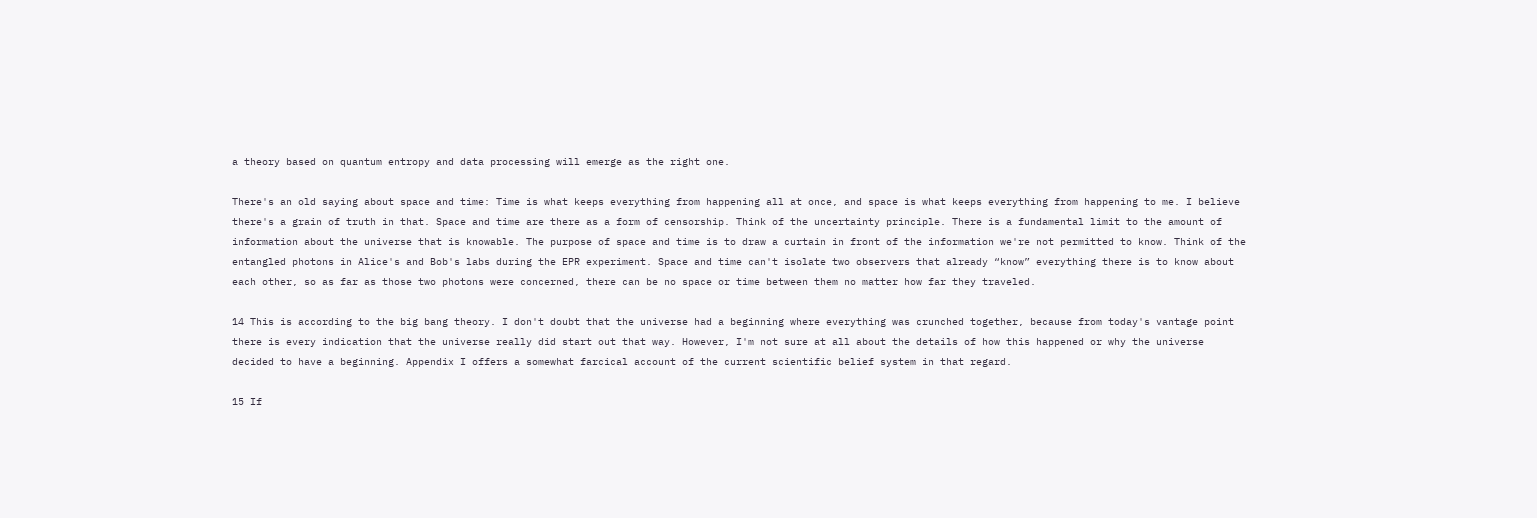a theory based on quantum entropy and data processing will emerge as the right one.

There's an old saying about space and time: Time is what keeps everything from happening all at once, and space is what keeps everything from happening to me. I believe there's a grain of truth in that. Space and time are there as a form of censorship. Think of the uncertainty principle. There is a fundamental limit to the amount of information about the universe that is knowable. The purpose of space and time is to draw a curtain in front of the information we're not permitted to know. Think of the entangled photons in Alice's and Bob's labs during the EPR experiment. Space and time can't isolate two observers that already “know” everything there is to know about each other, so as far as those two photons were concerned, there can be no space or time between them no matter how far they traveled.

14 This is according to the big bang theory. I don't doubt that the universe had a beginning where everything was crunched together, because from today's vantage point there is every indication that the universe really did start out that way. However, I'm not sure at all about the details of how this happened or why the universe decided to have a beginning. Appendix I offers a somewhat farcical account of the current scientific belief system in that regard.

15 If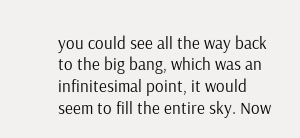you could see all the way back to the big bang, which was an infinitesimal point, it would seem to fill the entire sky. Now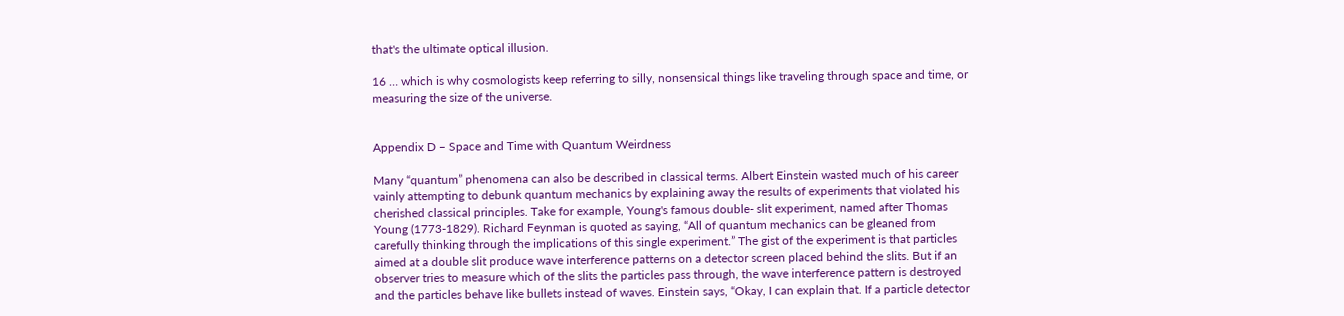that's the ultimate optical illusion.

16 … which is why cosmologists keep referring to silly, nonsensical things like traveling through space and time, or measuring the size of the universe.


Appendix D – Space and Time with Quantum Weirdness

Many “quantum” phenomena can also be described in classical terms. Albert Einstein wasted much of his career vainly attempting to debunk quantum mechanics by explaining away the results of experiments that violated his cherished classical principles. Take for example, Young's famous double- slit experiment, named after Thomas Young (1773-1829). Richard Feynman is quoted as saying, “All of quantum mechanics can be gleaned from carefully thinking through the implications of this single experiment.” The gist of the experiment is that particles aimed at a double slit produce wave interference patterns on a detector screen placed behind the slits. But if an observer tries to measure which of the slits the particles pass through, the wave interference pattern is destroyed and the particles behave like bullets instead of waves. Einstein says, “Okay, I can explain that. If a particle detector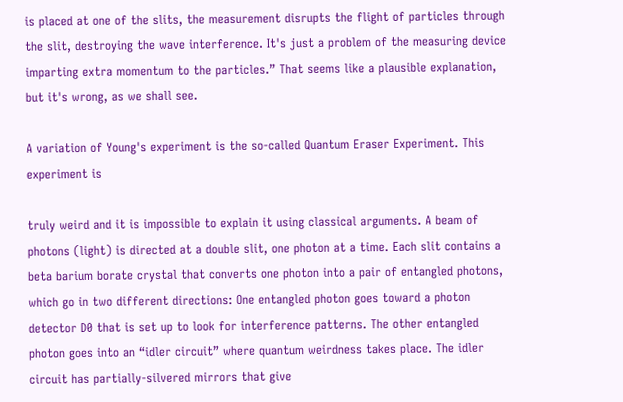is placed at one of the slits, the measurement disrupts the flight of particles through the slit, destroying the wave interference. It's just a problem of the measuring device imparting extra momentum to the particles.” That seems like a plausible explanation, but it's wrong, as we shall see.

A variation of Young's experiment is the so-called Quantum Eraser Experiment. This experiment is

truly weird and it is impossible to explain it using classical arguments. A beam of photons (light) is directed at a double slit, one photon at a time. Each slit contains a beta barium borate crystal that converts one photon into a pair of entangled photons, which go in two different directions: One entangled photon goes toward a photon detector D0 that is set up to look for interference patterns. The other entangled photon goes into an “idler circuit” where quantum weirdness takes place. The idler circuit has partially-silvered mirrors that give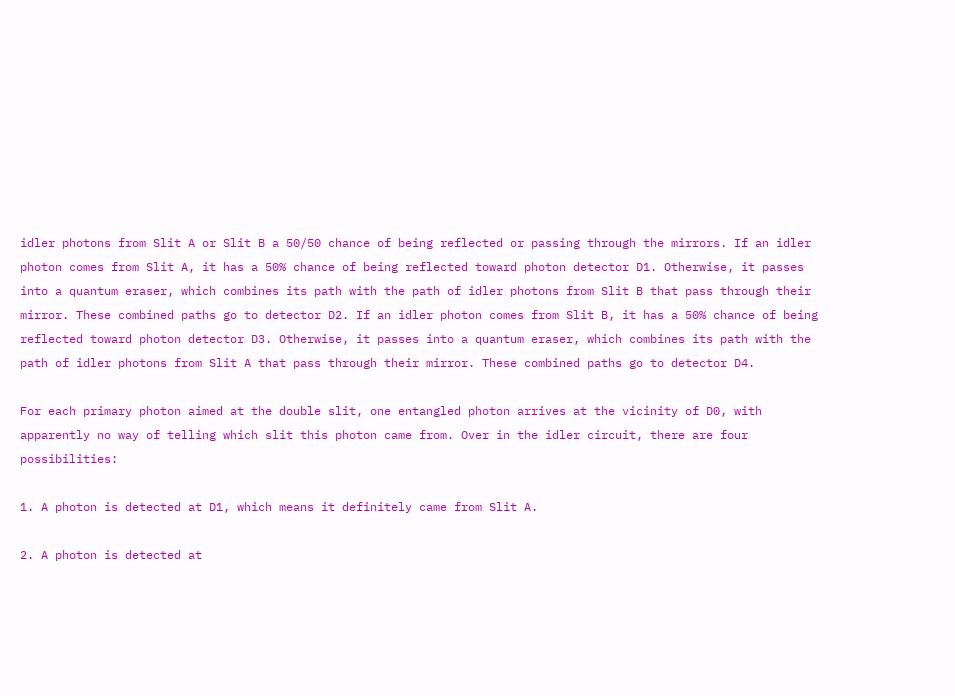idler photons from Slit A or Slit B a 50/50 chance of being reflected or passing through the mirrors. If an idler photon comes from Slit A, it has a 50% chance of being reflected toward photon detector D1. Otherwise, it passes into a quantum eraser, which combines its path with the path of idler photons from Slit B that pass through their mirror. These combined paths go to detector D2. If an idler photon comes from Slit B, it has a 50% chance of being reflected toward photon detector D3. Otherwise, it passes into a quantum eraser, which combines its path with the path of idler photons from Slit A that pass through their mirror. These combined paths go to detector D4.

For each primary photon aimed at the double slit, one entangled photon arrives at the vicinity of D0, with apparently no way of telling which slit this photon came from. Over in the idler circuit, there are four possibilities:

1. A photon is detected at D1, which means it definitely came from Slit A.

2. A photon is detected at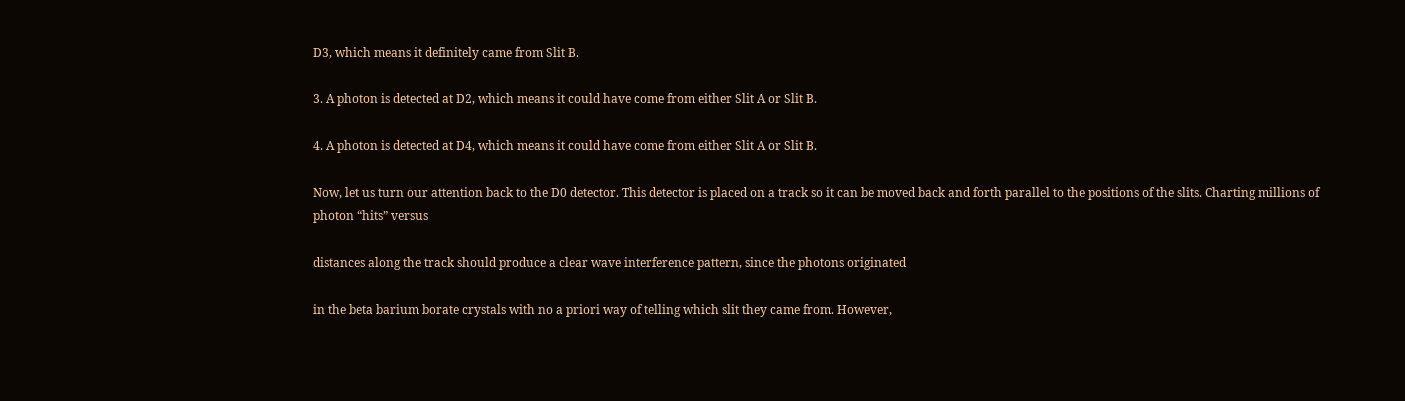D3, which means it definitely came from Slit B.

3. A photon is detected at D2, which means it could have come from either Slit A or Slit B.

4. A photon is detected at D4, which means it could have come from either Slit A or Slit B.

Now, let us turn our attention back to the D0 detector. This detector is placed on a track so it can be moved back and forth parallel to the positions of the slits. Charting millions of photon “hits” versus

distances along the track should produce a clear wave interference pattern, since the photons originated

in the beta barium borate crystals with no a priori way of telling which slit they came from. However,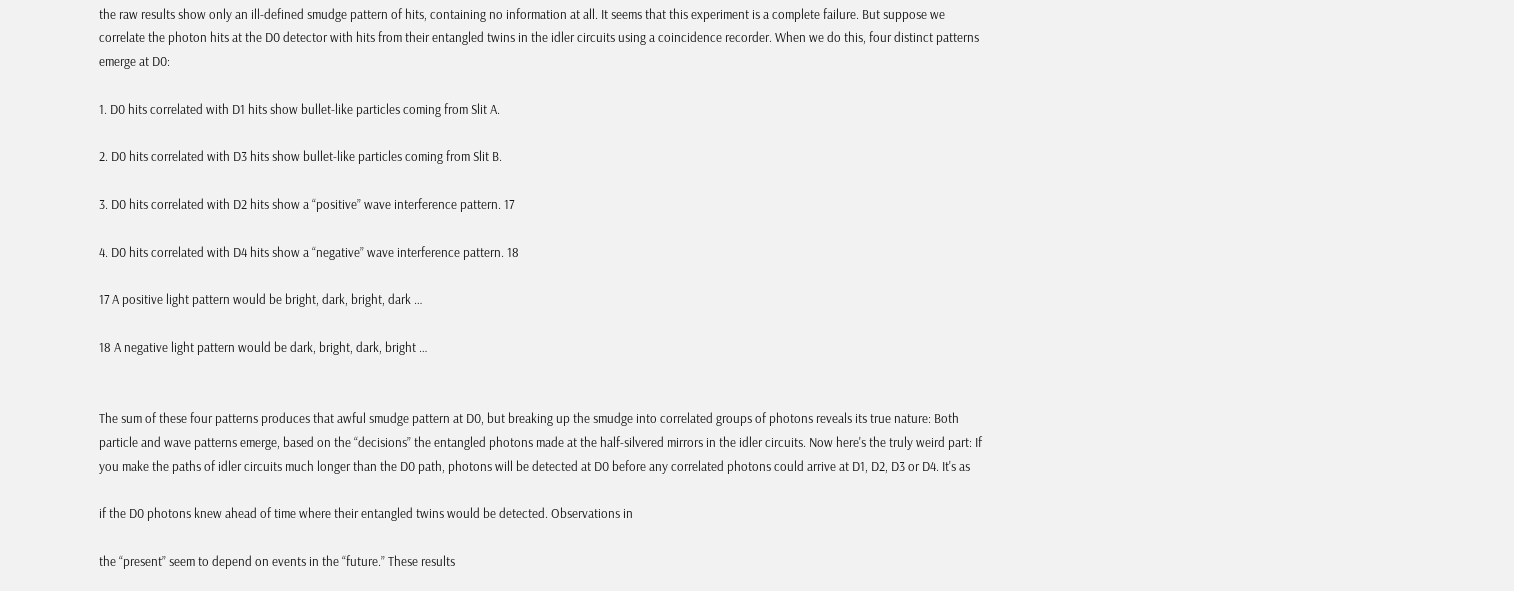the raw results show only an ill-defined smudge pattern of hits, containing no information at all. It seems that this experiment is a complete failure. But suppose we correlate the photon hits at the D0 detector with hits from their entangled twins in the idler circuits using a coincidence recorder. When we do this, four distinct patterns emerge at D0:

1. D0 hits correlated with D1 hits show bullet-like particles coming from Slit A.

2. D0 hits correlated with D3 hits show bullet-like particles coming from Slit B.

3. D0 hits correlated with D2 hits show a “positive” wave interference pattern. 17

4. D0 hits correlated with D4 hits show a “negative” wave interference pattern. 18

17 A positive light pattern would be bright, dark, bright, dark …

18 A negative light pattern would be dark, bright, dark, bright …


The sum of these four patterns produces that awful smudge pattern at D0, but breaking up the smudge into correlated groups of photons reveals its true nature: Both particle and wave patterns emerge, based on the “decisions” the entangled photons made at the half-silvered mirrors in the idler circuits. Now here's the truly weird part: If you make the paths of idler circuits much longer than the D0 path, photons will be detected at D0 before any correlated photons could arrive at D1, D2, D3 or D4. It's as

if the D0 photons knew ahead of time where their entangled twins would be detected. Observations in

the “present” seem to depend on events in the “future.” These results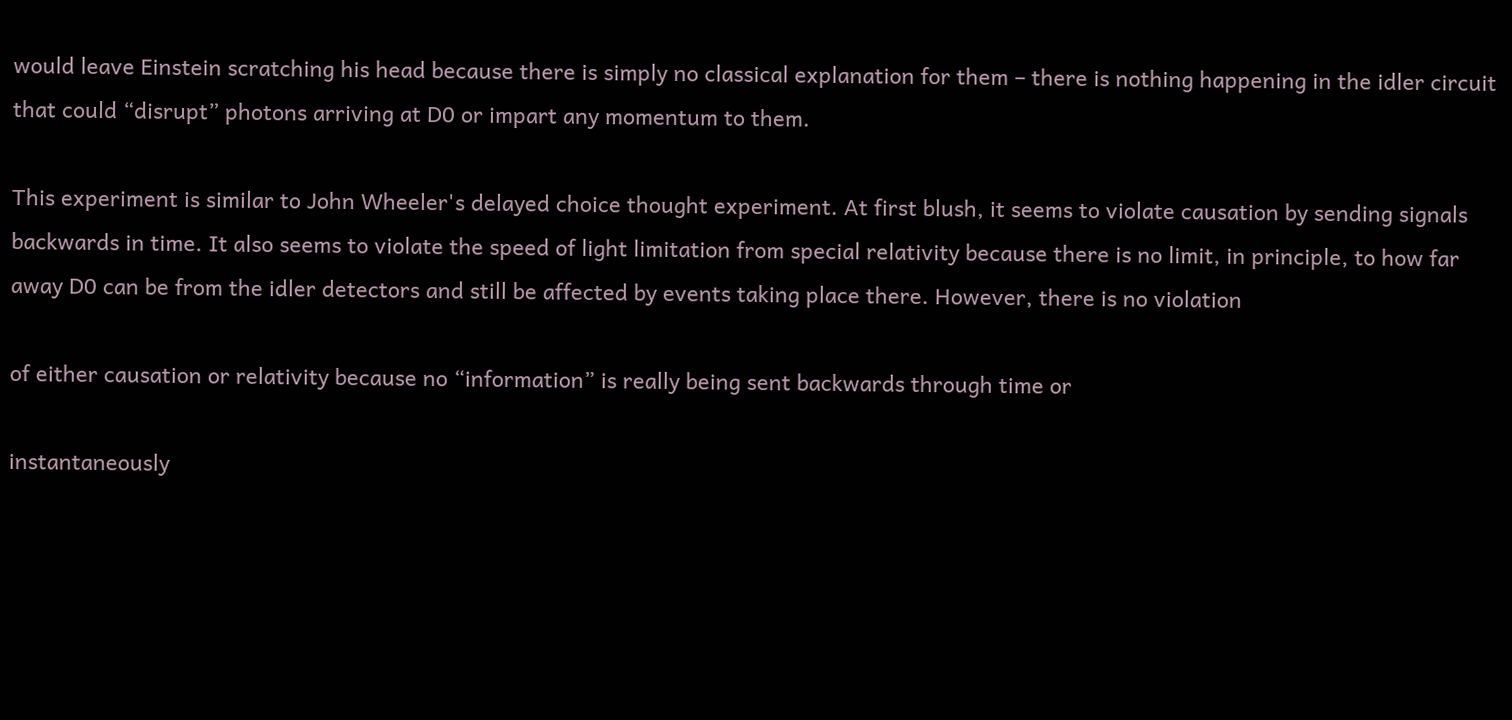would leave Einstein scratching his head because there is simply no classical explanation for them – there is nothing happening in the idler circuit that could “disrupt” photons arriving at D0 or impart any momentum to them.

This experiment is similar to John Wheeler's delayed choice thought experiment. At first blush, it seems to violate causation by sending signals backwards in time. It also seems to violate the speed of light limitation from special relativity because there is no limit, in principle, to how far away D0 can be from the idler detectors and still be affected by events taking place there. However, there is no violation

of either causation or relativity because no “information” is really being sent backwards through time or

instantaneously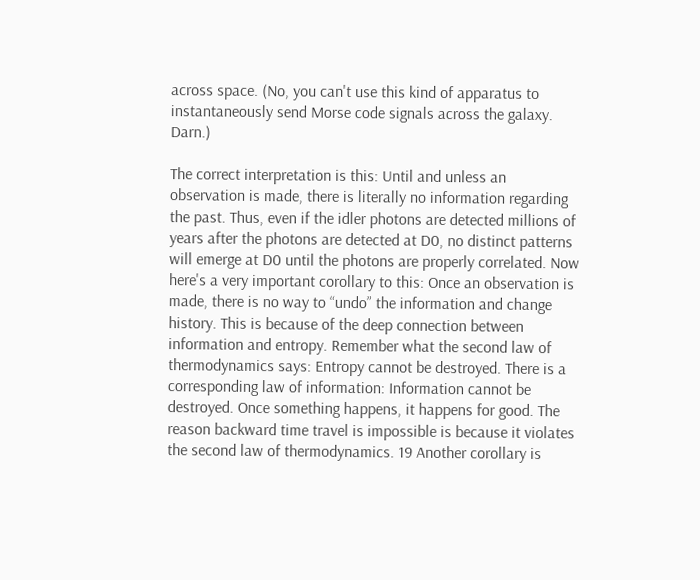across space. (No, you can't use this kind of apparatus to instantaneously send Morse code signals across the galaxy. Darn.)

The correct interpretation is this: Until and unless an observation is made, there is literally no information regarding the past. Thus, even if the idler photons are detected millions of years after the photons are detected at D0, no distinct patterns will emerge at D0 until the photons are properly correlated. Now here's a very important corollary to this: Once an observation is made, there is no way to “undo” the information and change history. This is because of the deep connection between information and entropy. Remember what the second law of thermodynamics says: Entropy cannot be destroyed. There is a corresponding law of information: Information cannot be destroyed. Once something happens, it happens for good. The reason backward time travel is impossible is because it violates the second law of thermodynamics. 19 Another corollary is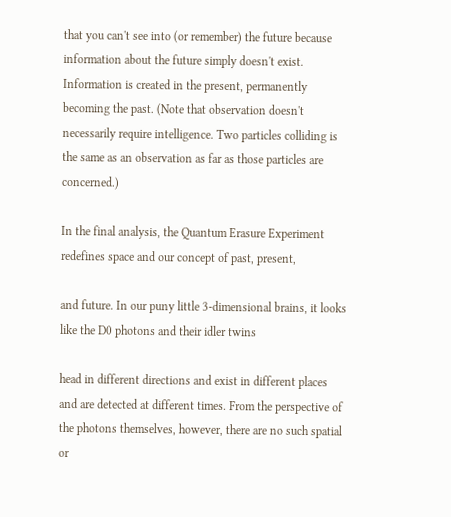that you can't see into (or remember) the future because information about the future simply doesn't exist. Information is created in the present, permanently becoming the past. (Note that observation doesn't necessarily require intelligence. Two particles colliding is the same as an observation as far as those particles are concerned.)

In the final analysis, the Quantum Erasure Experiment redefines space and our concept of past, present,

and future. In our puny little 3-dimensional brains, it looks like the D0 photons and their idler twins

head in different directions and exist in different places and are detected at different times. From the perspective of the photons themselves, however, there are no such spatial or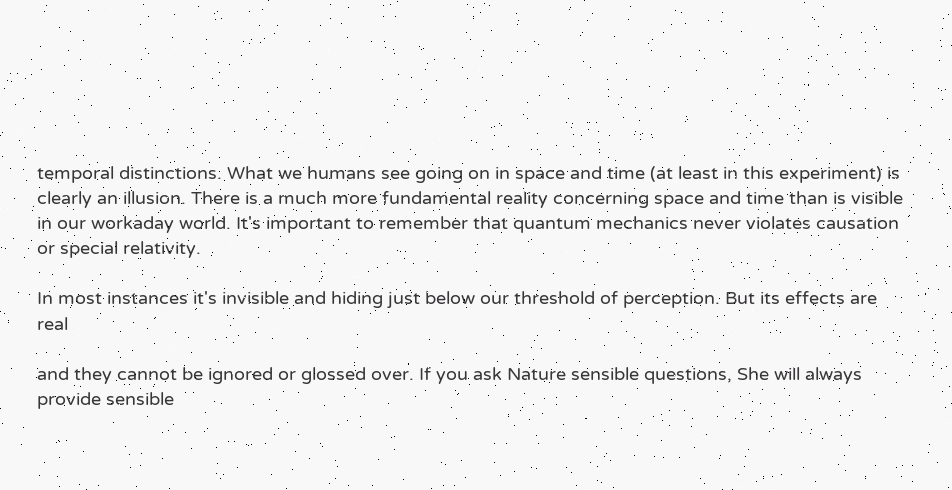temporal distinctions. What we humans see going on in space and time (at least in this experiment) is clearly an illusion. There is a much more fundamental reality concerning space and time than is visible in our workaday world. It's important to remember that quantum mechanics never violates causation or special relativity.

In most instances it's invisible and hiding just below our threshold of perception. But its effects are real

and they cannot be ignored or glossed over. If you ask Nature sensible questions, She will always provide sensible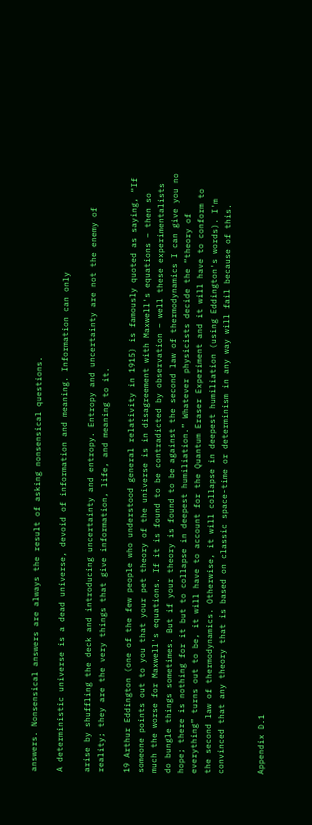answers. Nonsensical answers are always the result of asking nonsensical questions.

A deterministic universe is a dead universe, devoid of information and meaning. Information can only

arise by shuffling the deck and introducing uncertainty and entropy. Entropy and uncertainty are not the enemy of reality; they are the very things that give information, life, and meaning to it.

19 Arthur Eddington (one of the few people who understood general relativity in 1915) is famously quoted as saying, “If someone points out to you that your pet theory of the universe is in disagreement with Maxwell's equations – then so much the worse for Maxwell's equations. If it is found to be contradicted by observation – well these experimentalists do bungle things sometimes. But if your theory is found to be against the second law of thermodynamics I can give you no hope; there is nothing for it but to collapse in deepest humiliation.” Whatever physicists decide the “theory of everything” turns out to be, it will have to account for the Quantum Eraser Experiment and it will have to conform to the second law of thermodynamics. Otherwise, it will collapse in deepest humiliation (using Eddington's words). I'm convinced that any theory that is based on classic space-time or determinism in any way will fail because of this.


Appendix D.1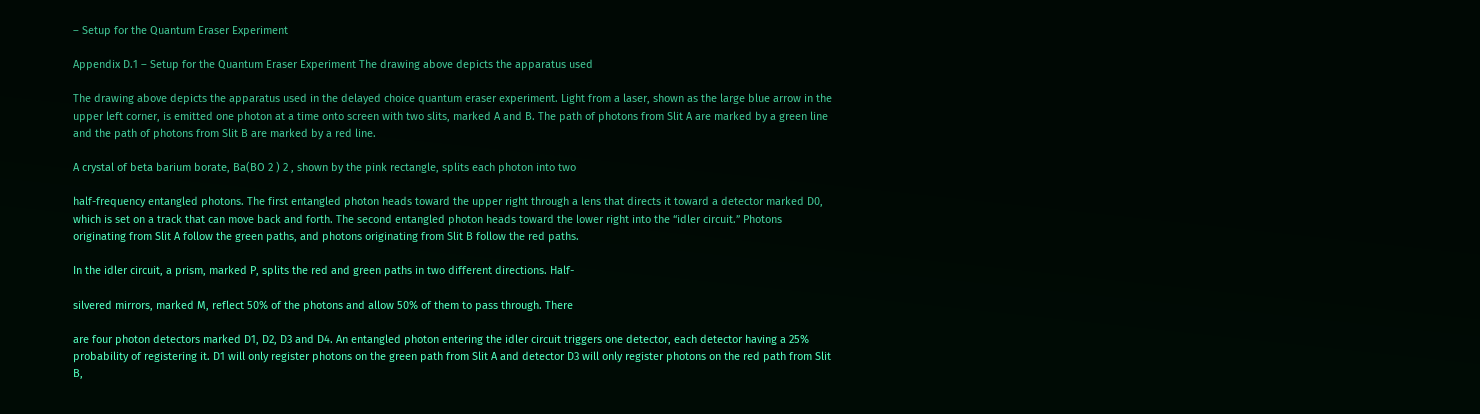– Setup for the Quantum Eraser Experiment

Appendix D.1 – Setup for the Quantum Eraser Experiment The drawing above depicts the apparatus used

The drawing above depicts the apparatus used in the delayed choice quantum eraser experiment. Light from a laser, shown as the large blue arrow in the upper left corner, is emitted one photon at a time onto screen with two slits, marked A and B. The path of photons from Slit A are marked by a green line and the path of photons from Slit B are marked by a red line.

A crystal of beta barium borate, Ba(BO 2 ) 2 , shown by the pink rectangle, splits each photon into two

half-frequency entangled photons. The first entangled photon heads toward the upper right through a lens that directs it toward a detector marked D0, which is set on a track that can move back and forth. The second entangled photon heads toward the lower right into the “idler circuit.” Photons originating from Slit A follow the green paths, and photons originating from Slit B follow the red paths.

In the idler circuit, a prism, marked P, splits the red and green paths in two different directions. Half-

silvered mirrors, marked M, reflect 50% of the photons and allow 50% of them to pass through. There

are four photon detectors marked D1, D2, D3 and D4. An entangled photon entering the idler circuit triggers one detector, each detector having a 25% probability of registering it. D1 will only register photons on the green path from Slit A and detector D3 will only register photons on the red path from Slit B,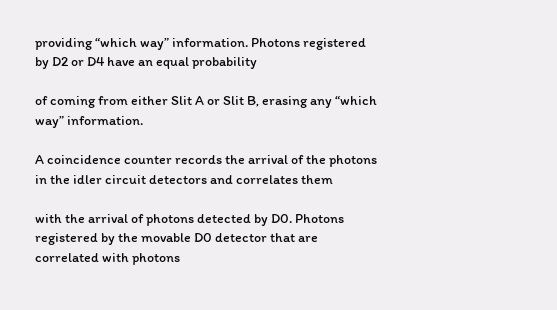providing “which way” information. Photons registered by D2 or D4 have an equal probability

of coming from either Slit A or Slit B, erasing any “which way” information.

A coincidence counter records the arrival of the photons in the idler circuit detectors and correlates them

with the arrival of photons detected by D0. Photons registered by the movable D0 detector that are correlated with photons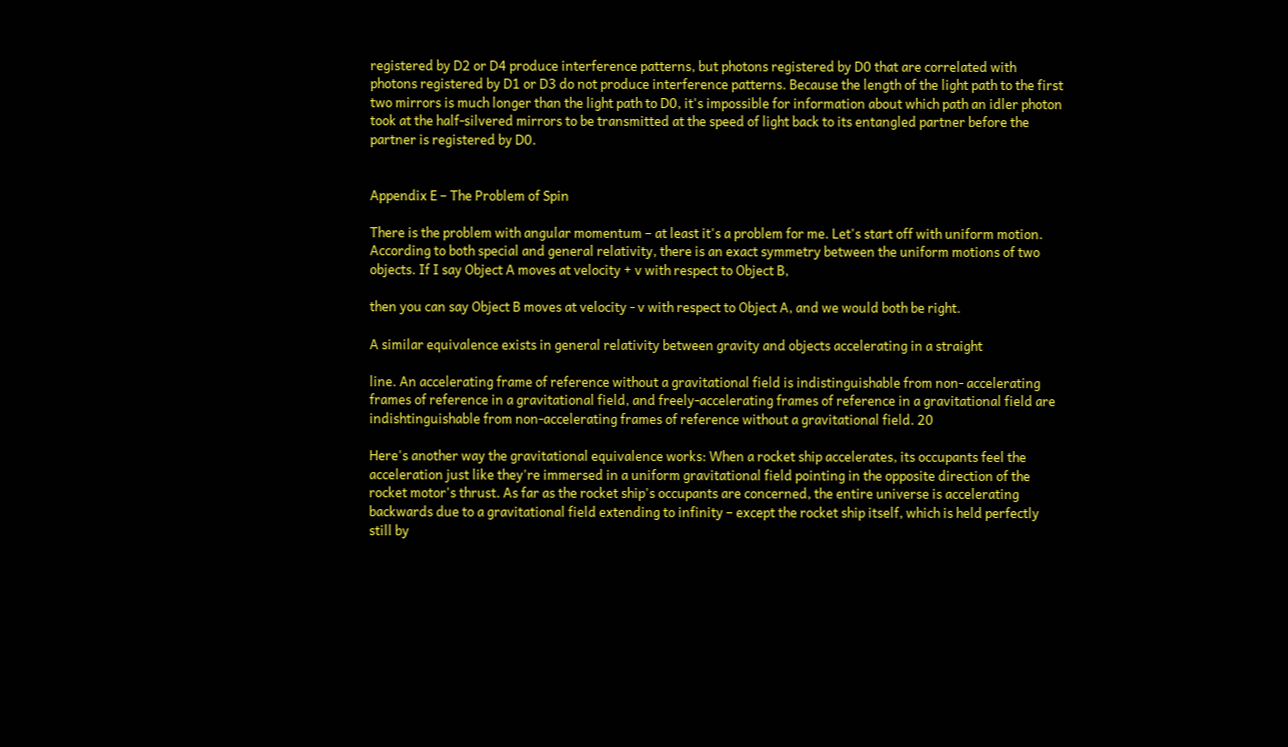registered by D2 or D4 produce interference patterns, but photons registered by D0 that are correlated with photons registered by D1 or D3 do not produce interference patterns. Because the length of the light path to the first two mirrors is much longer than the light path to D0, it's impossible for information about which path an idler photon took at the half-silvered mirrors to be transmitted at the speed of light back to its entangled partner before the partner is registered by D0.


Appendix E – The Problem of Spin

There is the problem with angular momentum – at least it's a problem for me. Let's start off with uniform motion. According to both special and general relativity, there is an exact symmetry between the uniform motions of two objects. If I say Object A moves at velocity + v with respect to Object B,

then you can say Object B moves at velocity - v with respect to Object A, and we would both be right.

A similar equivalence exists in general relativity between gravity and objects accelerating in a straight

line. An accelerating frame of reference without a gravitational field is indistinguishable from non- accelerating frames of reference in a gravitational field, and freely-accelerating frames of reference in a gravitational field are indishtinguishable from non-accelerating frames of reference without a gravitational field. 20

Here's another way the gravitational equivalence works: When a rocket ship accelerates, its occupants feel the acceleration just like they're immersed in a uniform gravitational field pointing in the opposite direction of the rocket motor's thrust. As far as the rocket ship's occupants are concerned, the entire universe is accelerating backwards due to a gravitational field extending to infinity – except the rocket ship itself, which is held perfectly still by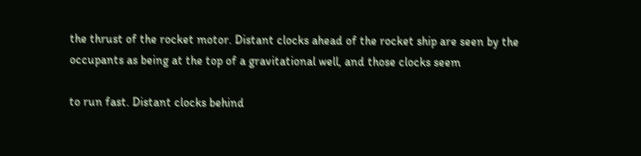the thrust of the rocket motor. Distant clocks ahead of the rocket ship are seen by the occupants as being at the top of a gravitational well, and those clocks seem

to run fast. Distant clocks behind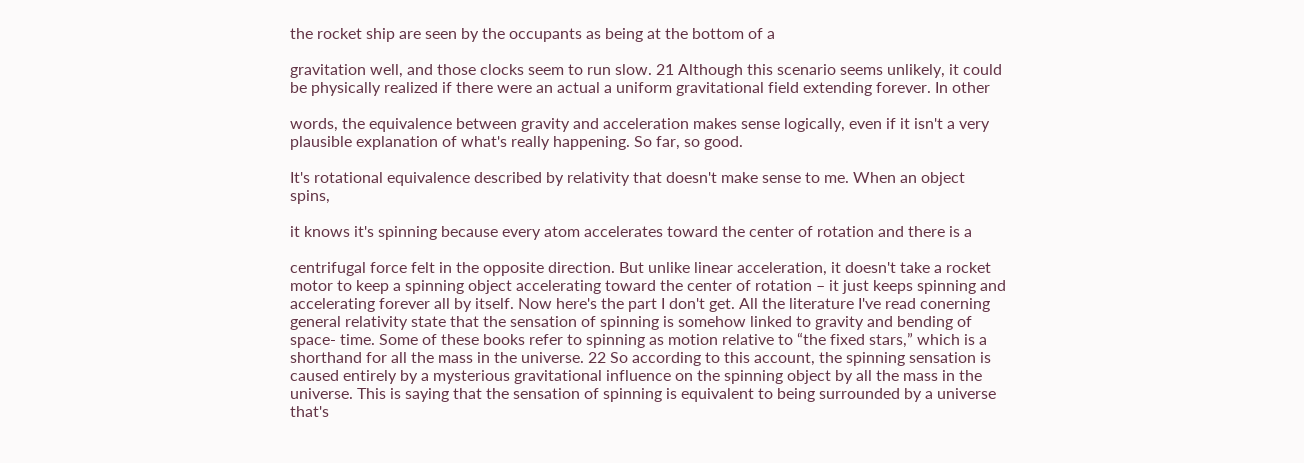the rocket ship are seen by the occupants as being at the bottom of a

gravitation well, and those clocks seem to run slow. 21 Although this scenario seems unlikely, it could be physically realized if there were an actual a uniform gravitational field extending forever. In other

words, the equivalence between gravity and acceleration makes sense logically, even if it isn't a very plausible explanation of what's really happening. So far, so good.

It's rotational equivalence described by relativity that doesn't make sense to me. When an object spins,

it knows it's spinning because every atom accelerates toward the center of rotation and there is a

centrifugal force felt in the opposite direction. But unlike linear acceleration, it doesn't take a rocket motor to keep a spinning object accelerating toward the center of rotation – it just keeps spinning and accelerating forever all by itself. Now here's the part I don't get. All the literature I've read conerning general relativity state that the sensation of spinning is somehow linked to gravity and bending of space- time. Some of these books refer to spinning as motion relative to “the fixed stars,” which is a shorthand for all the mass in the universe. 22 So according to this account, the spinning sensation is caused entirely by a mysterious gravitational influence on the spinning object by all the mass in the universe. This is saying that the sensation of spinning is equivalent to being surrounded by a universe that's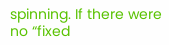spinning. If there were no “fixed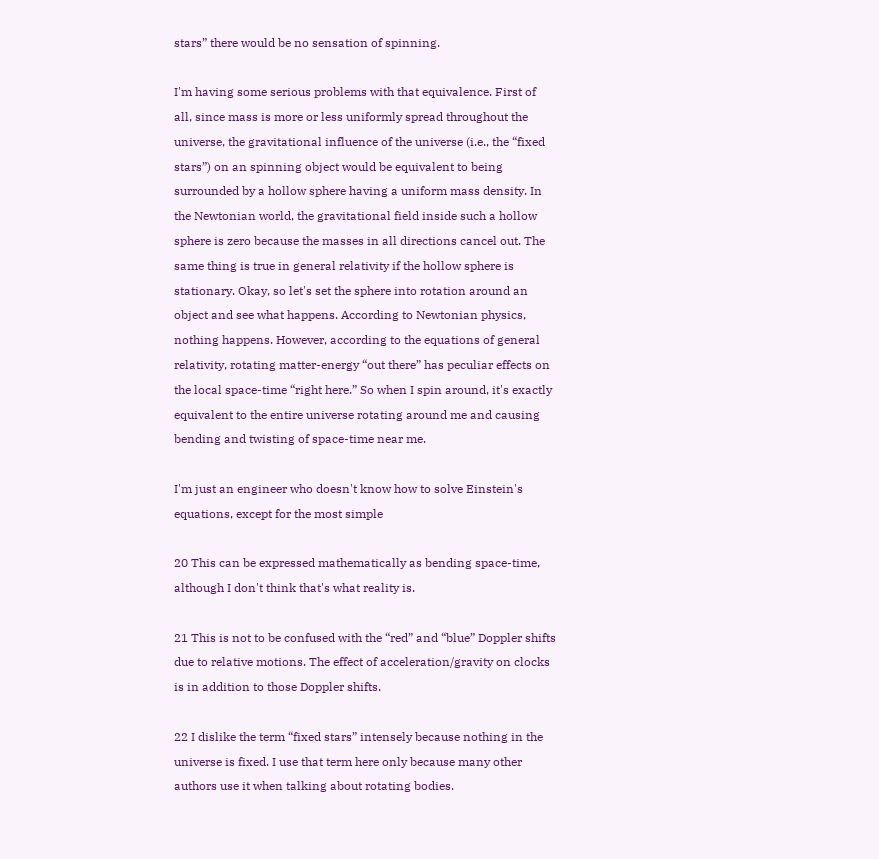stars” there would be no sensation of spinning.

I'm having some serious problems with that equivalence. First of all, since mass is more or less uniformly spread throughout the universe, the gravitational influence of the universe (i.e., the “fixed stars”) on an spinning object would be equivalent to being surrounded by a hollow sphere having a uniform mass density. In the Newtonian world, the gravitational field inside such a hollow sphere is zero because the masses in all directions cancel out. The same thing is true in general relativity if the hollow sphere is stationary. Okay, so let's set the sphere into rotation around an object and see what happens. According to Newtonian physics, nothing happens. However, according to the equations of general relativity, rotating matter-energy “out there” has peculiar effects on the local space-time “right here.” So when I spin around, it's exactly equivalent to the entire universe rotating around me and causing bending and twisting of space-time near me.

I'm just an engineer who doesn't know how to solve Einstein's equations, except for the most simple

20 This can be expressed mathematically as bending space-time, although I don't think that's what reality is.

21 This is not to be confused with the “red” and “blue” Doppler shifts due to relative motions. The effect of acceleration/gravity on clocks is in addition to those Doppler shifts.

22 I dislike the term “fixed stars” intensely because nothing in the universe is fixed. I use that term here only because many other authors use it when talking about rotating bodies.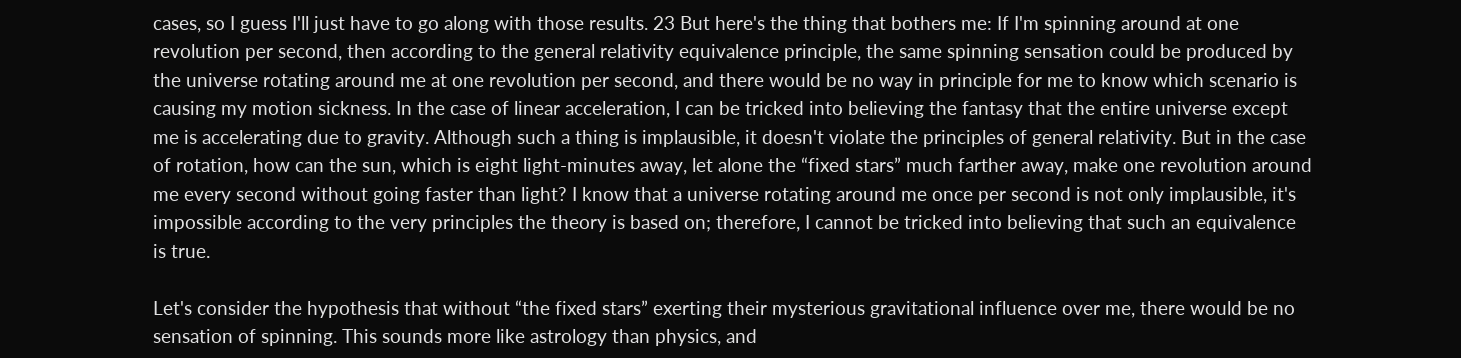cases, so I guess I'll just have to go along with those results. 23 But here's the thing that bothers me: If I'm spinning around at one revolution per second, then according to the general relativity equivalence principle, the same spinning sensation could be produced by the universe rotating around me at one revolution per second, and there would be no way in principle for me to know which scenario is causing my motion sickness. In the case of linear acceleration, I can be tricked into believing the fantasy that the entire universe except me is accelerating due to gravity. Although such a thing is implausible, it doesn't violate the principles of general relativity. But in the case of rotation, how can the sun, which is eight light-minutes away, let alone the “fixed stars” much farther away, make one revolution around me every second without going faster than light? I know that a universe rotating around me once per second is not only implausible, it's impossible according to the very principles the theory is based on; therefore, I cannot be tricked into believing that such an equivalence is true.

Let's consider the hypothesis that without “the fixed stars” exerting their mysterious gravitational influence over me, there would be no sensation of spinning. This sounds more like astrology than physics, and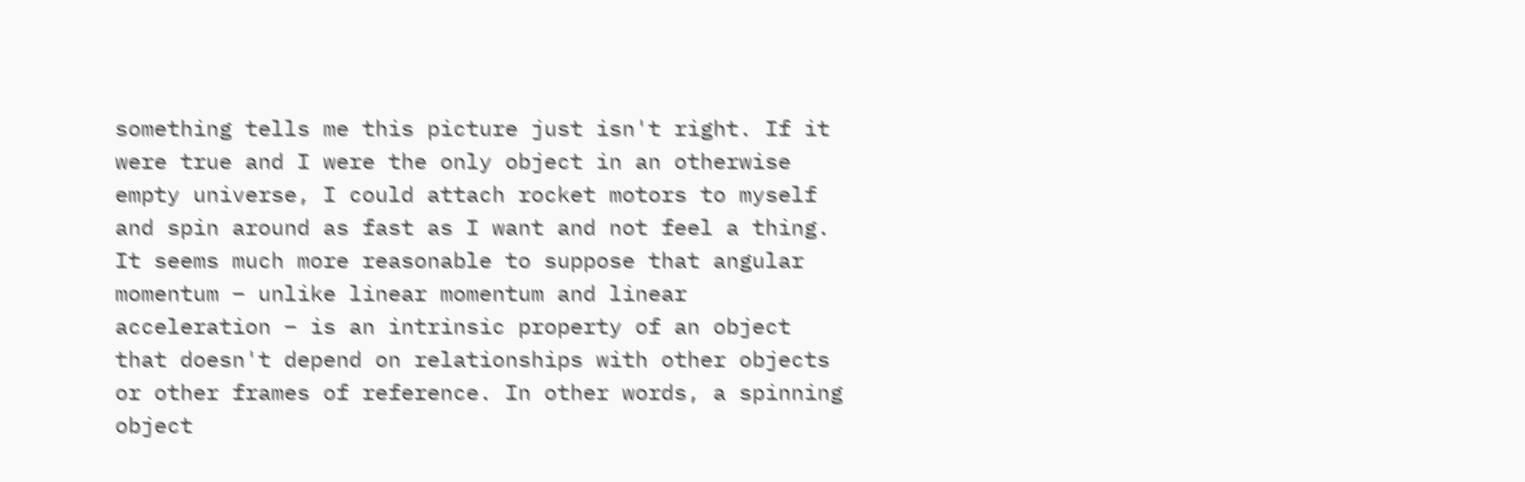something tells me this picture just isn't right. If it were true and I were the only object in an otherwise empty universe, I could attach rocket motors to myself and spin around as fast as I want and not feel a thing. It seems much more reasonable to suppose that angular momentum – unlike linear momentum and linear acceleration – is an intrinsic property of an object that doesn't depend on relationships with other objects or other frames of reference. In other words, a spinning object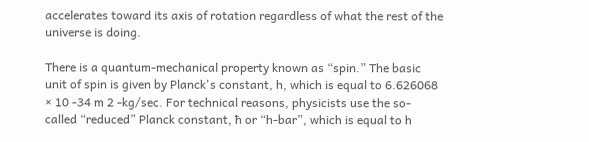accelerates toward its axis of rotation regardless of what the rest of the universe is doing.

There is a quantum-mechanical property known as “spin.” The basic unit of spin is given by Planck's constant, h, which is equal to 6.626068 × 10 -34 m 2 -kg/sec. For technical reasons, physicists use the so- called “reduced” Planck constant, ħ or “h-bar”, which is equal to h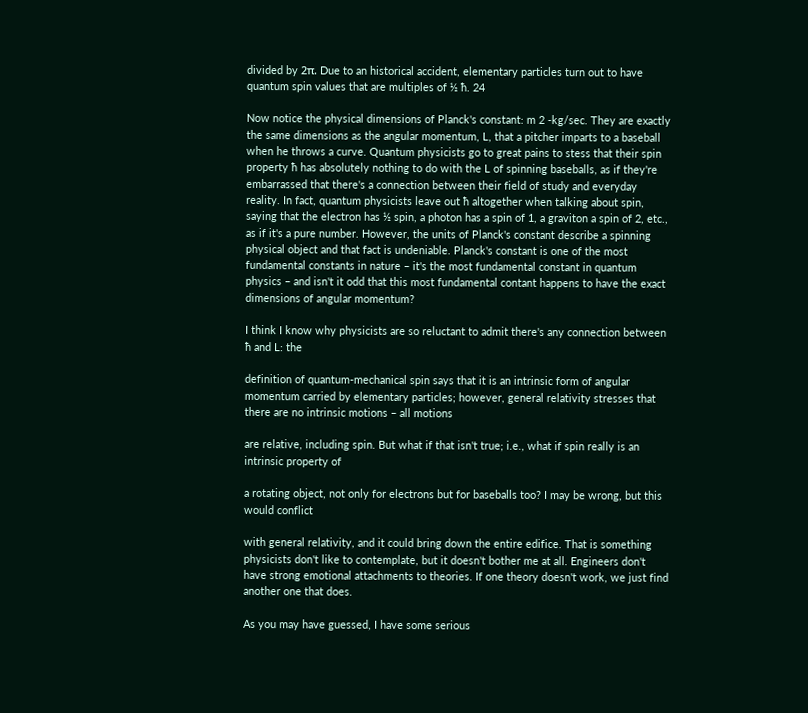divided by 2π. Due to an historical accident, elementary particles turn out to have quantum spin values that are multiples of ½ ħ. 24

Now notice the physical dimensions of Planck's constant: m 2 -kg/sec. They are exactly the same dimensions as the angular momentum, L, that a pitcher imparts to a baseball when he throws a curve. Quantum physicists go to great pains to stess that their spin property ħ has absolutely nothing to do with the L of spinning baseballs, as if they're embarrassed that there's a connection between their field of study and everyday reality. In fact, quantum physicists leave out ħ altogether when talking about spin, saying that the electron has ½ spin, a photon has a spin of 1, a graviton a spin of 2, etc., as if it's a pure number. However, the units of Planck's constant describe a spinning physical object and that fact is undeniable. Planck's constant is one of the most fundamental constants in nature – it's the most fundamental constant in quantum physics – and isn't it odd that this most fundamental contant happens to have the exact dimensions of angular momentum?

I think I know why physicists are so reluctant to admit there's any connection between ħ and L: the

definition of quantum-mechanical spin says that it is an intrinsic form of angular momentum carried by elementary particles; however, general relativity stresses that there are no intrinsic motions – all motions

are relative, including spin. But what if that isn't true; i.e., what if spin really is an intrinsic property of

a rotating object, not only for electrons but for baseballs too? I may be wrong, but this would conflict

with general relativity, and it could bring down the entire edifice. That is something physicists don't like to contemplate, but it doesn't bother me at all. Engineers don't have strong emotional attachments to theories. If one theory doesn't work, we just find another one that does.

As you may have guessed, I have some serious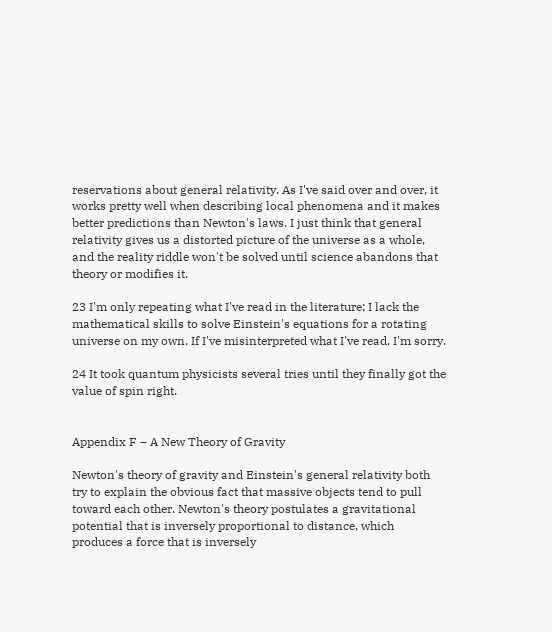reservations about general relativity. As I've said over and over, it works pretty well when describing local phenomena and it makes better predictions than Newton's laws. I just think that general relativity gives us a distorted picture of the universe as a whole, and the reality riddle won't be solved until science abandons that theory or modifies it.

23 I'm only repeating what I've read in the literature; I lack the mathematical skills to solve Einstein's equations for a rotating universe on my own. If I've misinterpreted what I've read, I'm sorry.

24 It took quantum physicists several tries until they finally got the value of spin right.


Appendix F – A New Theory of Gravity

Newton's theory of gravity and Einstein's general relativity both try to explain the obvious fact that massive objects tend to pull toward each other. Newton's theory postulates a gravitational potential that is inversely proportional to distance, which produces a force that is inversely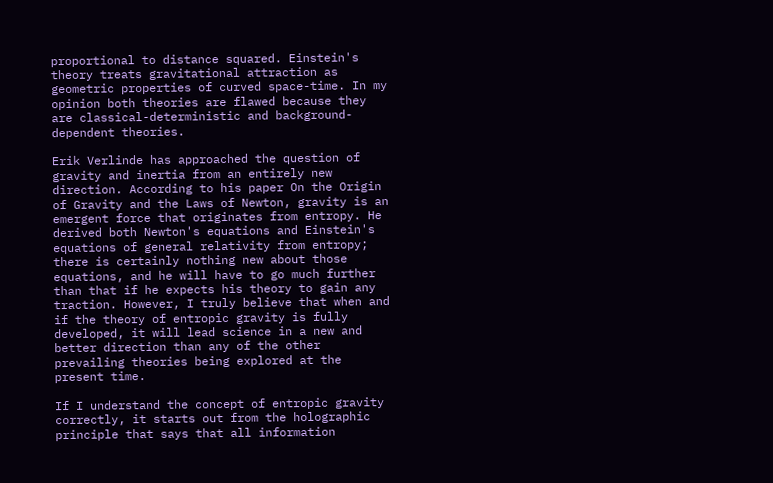proportional to distance squared. Einstein's theory treats gravitational attraction as geometric properties of curved space-time. In my opinion both theories are flawed because they are classical-deterministic and background- dependent theories.

Erik Verlinde has approached the question of gravity and inertia from an entirely new direction. According to his paper On the Origin of Gravity and the Laws of Newton, gravity is an emergent force that originates from entropy. He derived both Newton's equations and Einstein's equations of general relativity from entropy; there is certainly nothing new about those equations, and he will have to go much further than that if he expects his theory to gain any traction. However, I truly believe that when and if the theory of entropic gravity is fully developed, it will lead science in a new and better direction than any of the other prevailing theories being explored at the present time.

If I understand the concept of entropic gravity correctly, it starts out from the holographic principle that says that all information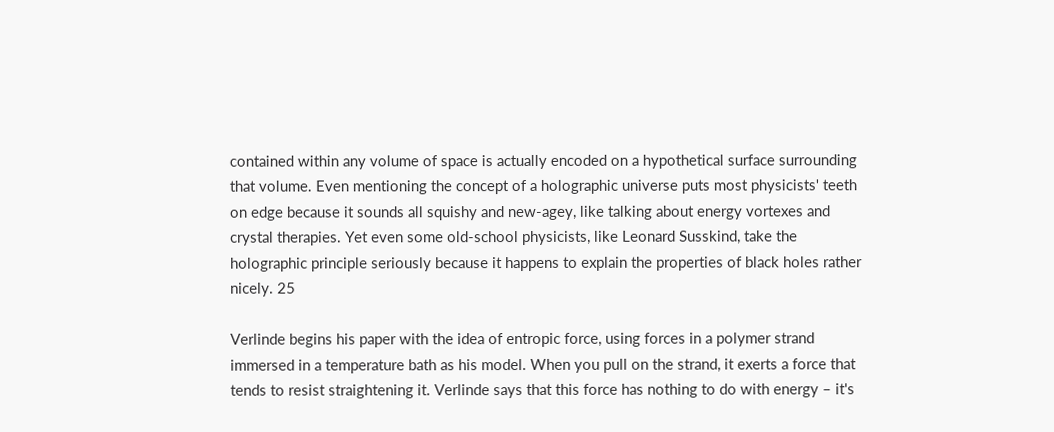contained within any volume of space is actually encoded on a hypothetical surface surrounding that volume. Even mentioning the concept of a holographic universe puts most physicists' teeth on edge because it sounds all squishy and new-agey, like talking about energy vortexes and crystal therapies. Yet even some old-school physicists, like Leonard Susskind, take the holographic principle seriously because it happens to explain the properties of black holes rather nicely. 25

Verlinde begins his paper with the idea of entropic force, using forces in a polymer strand immersed in a temperature bath as his model. When you pull on the strand, it exerts a force that tends to resist straightening it. Verlinde says that this force has nothing to do with energy – it's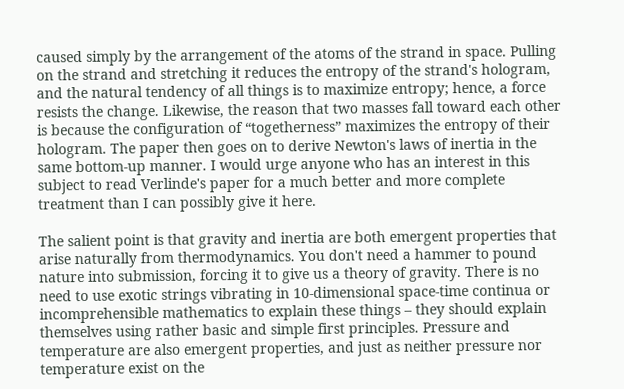caused simply by the arrangement of the atoms of the strand in space. Pulling on the strand and stretching it reduces the entropy of the strand's hologram, and the natural tendency of all things is to maximize entropy; hence, a force resists the change. Likewise, the reason that two masses fall toward each other is because the configuration of “togetherness” maximizes the entropy of their hologram. The paper then goes on to derive Newton's laws of inertia in the same bottom-up manner. I would urge anyone who has an interest in this subject to read Verlinde's paper for a much better and more complete treatment than I can possibly give it here.

The salient point is that gravity and inertia are both emergent properties that arise naturally from thermodynamics. You don't need a hammer to pound nature into submission, forcing it to give us a theory of gravity. There is no need to use exotic strings vibrating in 10-dimensional space-time continua or incomprehensible mathematics to explain these things – they should explain themselves using rather basic and simple first principles. Pressure and temperature are also emergent properties, and just as neither pressure nor temperature exist on the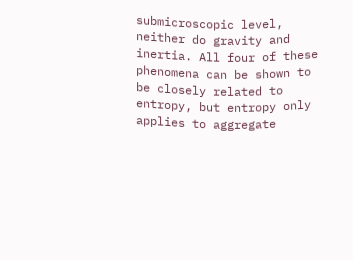submicroscopic level, neither do gravity and inertia. All four of these phenomena can be shown to be closely related to entropy, but entropy only applies to aggregate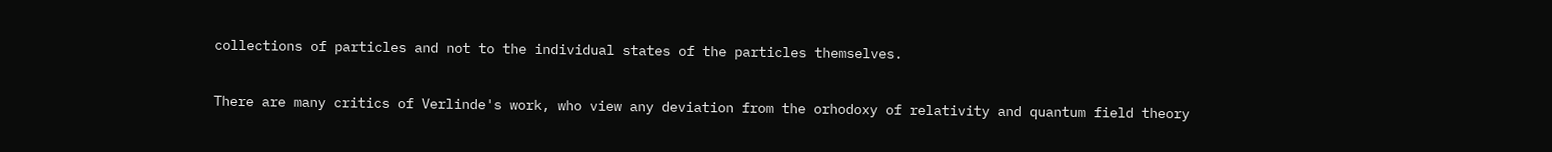collections of particles and not to the individual states of the particles themselves.

There are many critics of Verlinde's work, who view any deviation from the orhodoxy of relativity and quantum field theory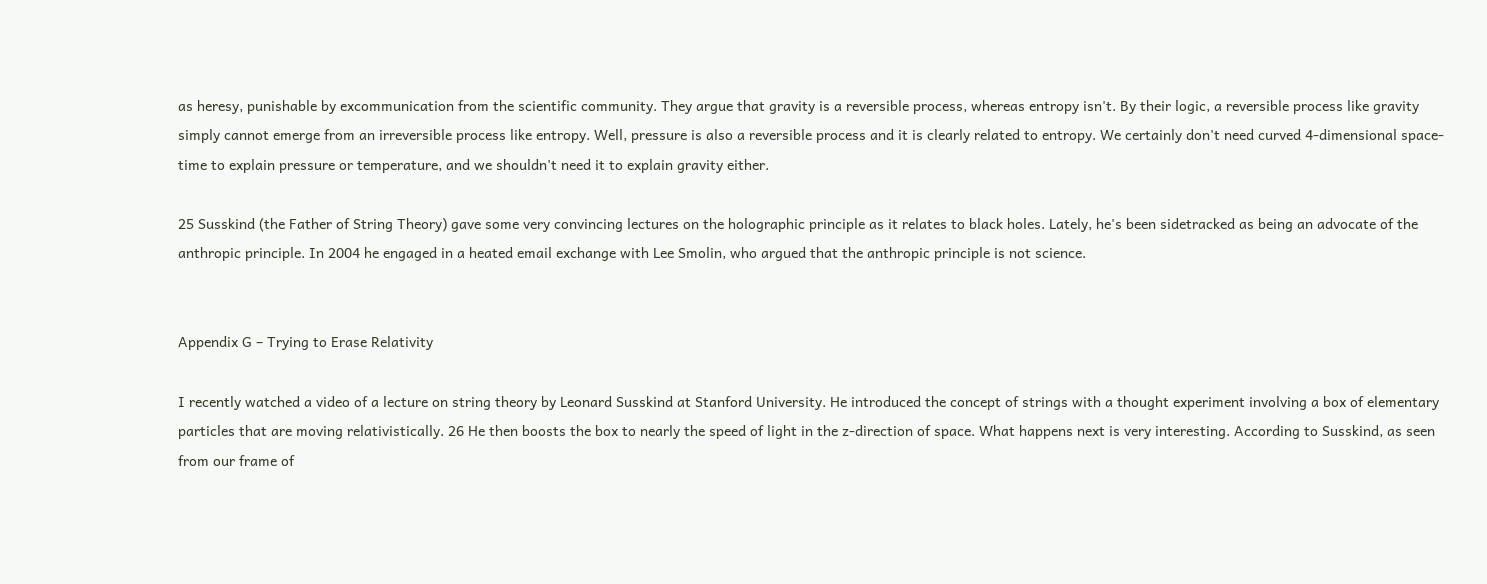as heresy, punishable by excommunication from the scientific community. They argue that gravity is a reversible process, whereas entropy isn't. By their logic, a reversible process like gravity simply cannot emerge from an irreversible process like entropy. Well, pressure is also a reversible process and it is clearly related to entropy. We certainly don't need curved 4-dimensional space-time to explain pressure or temperature, and we shouldn't need it to explain gravity either.

25 Susskind (the Father of String Theory) gave some very convincing lectures on the holographic principle as it relates to black holes. Lately, he's been sidetracked as being an advocate of the anthropic principle. In 2004 he engaged in a heated email exchange with Lee Smolin, who argued that the anthropic principle is not science.


Appendix G – Trying to Erase Relativity

I recently watched a video of a lecture on string theory by Leonard Susskind at Stanford University. He introduced the concept of strings with a thought experiment involving a box of elementary particles that are moving relativistically. 26 He then boosts the box to nearly the speed of light in the z-direction of space. What happens next is very interesting. According to Susskind, as seen from our frame of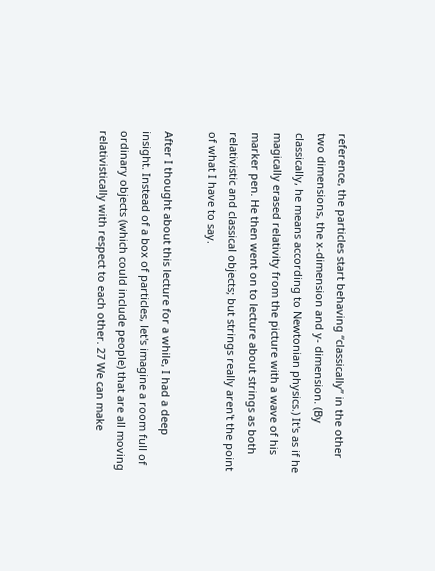reference, the particles start behaving “classically” in the other two dimensions, the x-dimension and y- dimension. (By classically, he means according to Newtonian physics.) It's as if he magically erased relativity from the picture with a wave of his marker pen. He then went on to lecture about strings as both relativistic and classical objects; but strings really aren't the point of what I have to say.

After I thought about this lecture for a while, I had a deep insight. Instead of a box of particles, let's imagine a room full of ordinary objects (which could include people) that are all moving relativistically with respect to each other. 27 We can make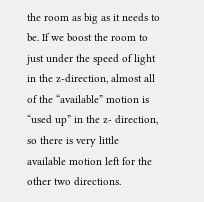the room as big as it needs to be. If we boost the room to just under the speed of light in the z-direction, almost all of the “available” motion is “used up” in the z- direction, so there is very little available motion left for the other two directions.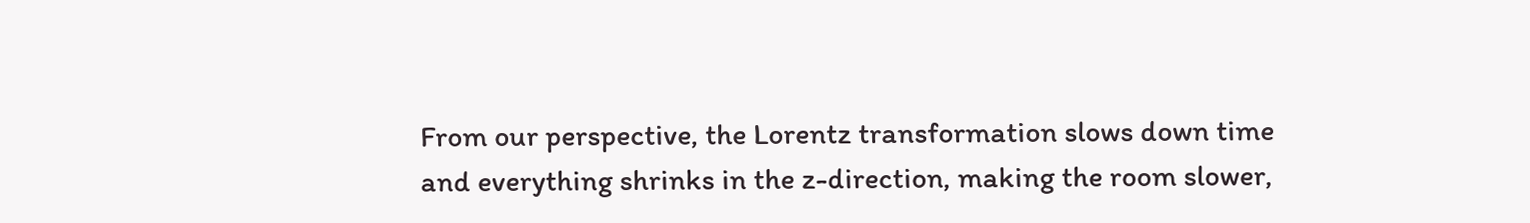From our perspective, the Lorentz transformation slows down time and everything shrinks in the z-direction, making the room slower,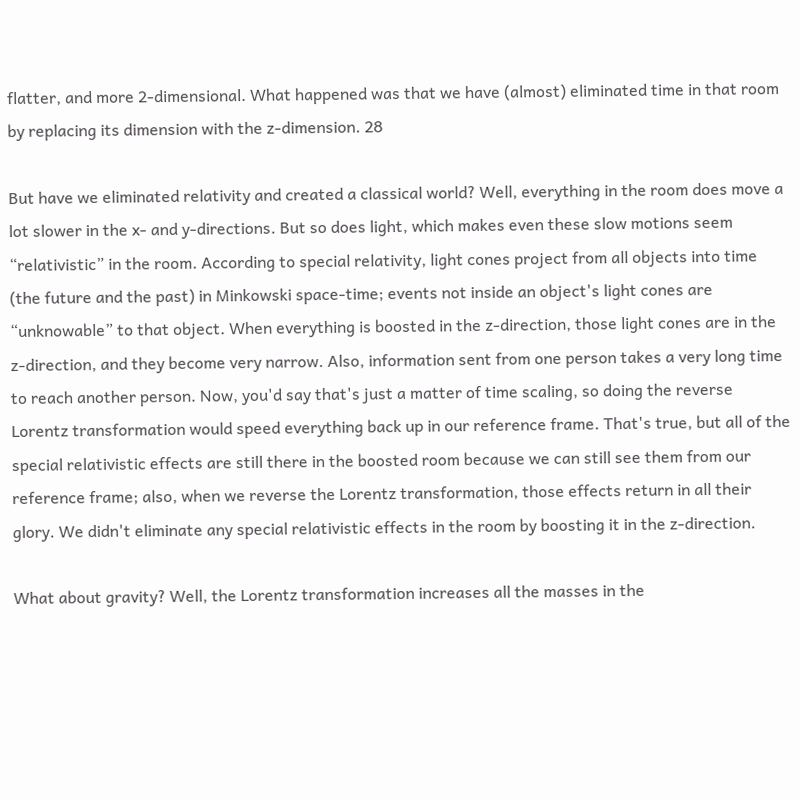flatter, and more 2-dimensional. What happened was that we have (almost) eliminated time in that room by replacing its dimension with the z-dimension. 28

But have we eliminated relativity and created a classical world? Well, everything in the room does move a lot slower in the x- and y-directions. But so does light, which makes even these slow motions seem “relativistic” in the room. According to special relativity, light cones project from all objects into time (the future and the past) in Minkowski space-time; events not inside an object's light cones are “unknowable” to that object. When everything is boosted in the z-direction, those light cones are in the z-direction, and they become very narrow. Also, information sent from one person takes a very long time to reach another person. Now, you'd say that's just a matter of time scaling, so doing the reverse Lorentz transformation would speed everything back up in our reference frame. That's true, but all of the special relativistic effects are still there in the boosted room because we can still see them from our reference frame; also, when we reverse the Lorentz transformation, those effects return in all their glory. We didn't eliminate any special relativistic effects in the room by boosting it in the z-direction.

What about gravity? Well, the Lorentz transformation increases all the masses in the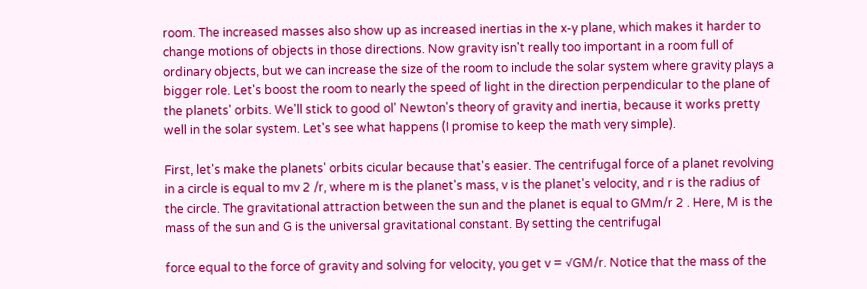room. The increased masses also show up as increased inertias in the x-y plane, which makes it harder to change motions of objects in those directions. Now gravity isn't really too important in a room full of ordinary objects, but we can increase the size of the room to include the solar system where gravity plays a bigger role. Let's boost the room to nearly the speed of light in the direction perpendicular to the plane of the planets' orbits. We'll stick to good ol' Newton's theory of gravity and inertia, because it works pretty well in the solar system. Let's see what happens (I promise to keep the math very simple).

First, let's make the planets' orbits cicular because that's easier. The centrifugal force of a planet revolving in a circle is equal to mv 2 /r, where m is the planet's mass, v is the planet's velocity, and r is the radius of the circle. The gravitational attraction between the sun and the planet is equal to GMm/r 2 . Here, M is the mass of the sun and G is the universal gravitational constant. By setting the centrifugal

force equal to the force of gravity and solving for velocity, you get v = √GM/r. Notice that the mass of the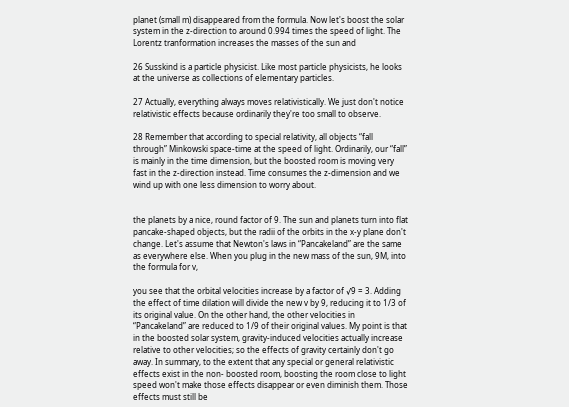planet (small m) disappeared from the formula. Now let's boost the solar system in the z-direction to around 0.994 times the speed of light. The Lorentz tranformation increases the masses of the sun and

26 Susskind is a particle physicist. Like most particle physicists, he looks at the universe as collections of elementary particles.

27 Actually, everything always moves relativistically. We just don't notice relativistic effects because ordinarily they're too small to observe.

28 Remember that according to special relativity, all objects “fall through” Minkowski space-time at the speed of light. Ordinarily, our “fall” is mainly in the time dimension, but the boosted room is moving very fast in the z-direction instead. Time consumes the z-dimension and we wind up with one less dimension to worry about.


the planets by a nice, round factor of 9. The sun and planets turn into flat pancake-shaped objects, but the radii of the orbits in the x-y plane don't change. Let's assume that Newton's laws in “Pancakeland” are the same as everywhere else. When you plug in the new mass of the sun, 9M, into the formula for v,

you see that the orbital velocities increase by a factor of √9 = 3. Adding the effect of time dilation will divide the new v by 9, reducing it to 1/3 of its original value. On the other hand, the other velocities in “Pancakeland” are reduced to 1/9 of their original values. My point is that in the boosted solar system, gravity-induced velocities actually increase relative to other velocities; so the effects of gravity certainly don't go away. In summary, to the extent that any special or general relativistic effects exist in the non- boosted room, boosting the room close to light speed won't make those effects disappear or even diminish them. Those effects must still be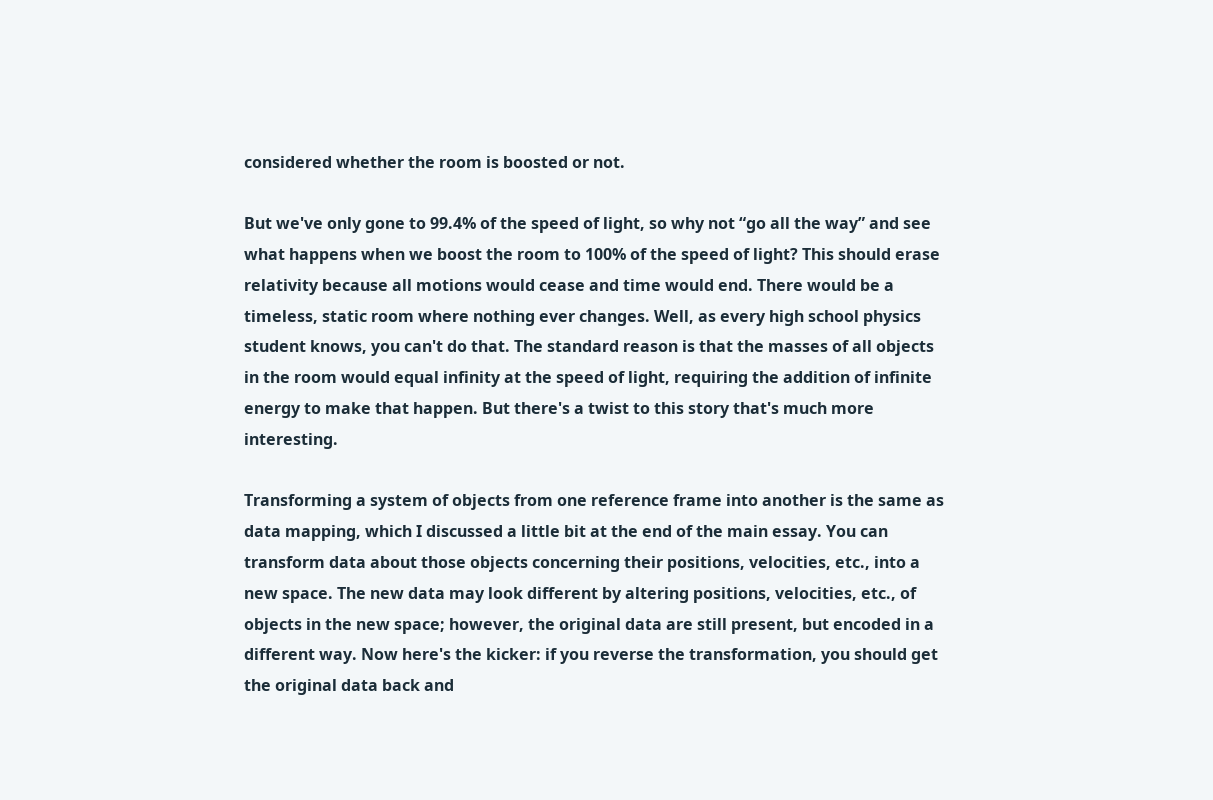considered whether the room is boosted or not.

But we've only gone to 99.4% of the speed of light, so why not “go all the way” and see what happens when we boost the room to 100% of the speed of light? This should erase relativity because all motions would cease and time would end. There would be a timeless, static room where nothing ever changes. Well, as every high school physics student knows, you can't do that. The standard reason is that the masses of all objects in the room would equal infinity at the speed of light, requiring the addition of infinite energy to make that happen. But there's a twist to this story that's much more interesting.

Transforming a system of objects from one reference frame into another is the same as data mapping, which I discussed a little bit at the end of the main essay. You can transform data about those objects concerning their positions, velocities, etc., into a new space. The new data may look different by altering positions, velocities, etc., of objects in the new space; however, the original data are still present, but encoded in a different way. Now here's the kicker: if you reverse the transformation, you should get the original data back and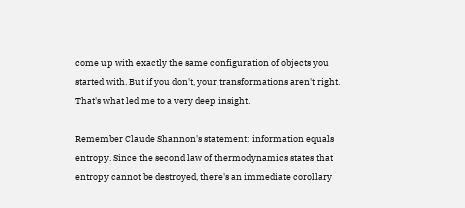come up with exactly the same configuration of objects you started with. But if you don't, your transformations aren't right. That's what led me to a very deep insight.

Remember Claude Shannon's statement: information equals entropy. Since the second law of thermodynamics states that entropy cannot be destroyed, there's an immediate corollary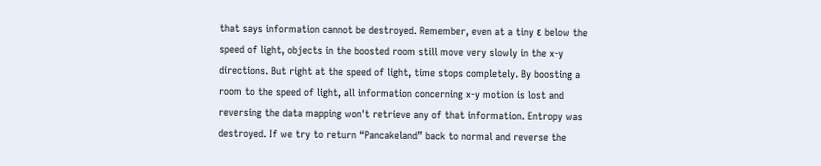that says information cannot be destroyed. Remember, even at a tiny ε below the speed of light, objects in the boosted room still move very slowly in the x-y directions. But right at the speed of light, time stops completely. By boosting a room to the speed of light, all information concerning x-y motion is lost and reversing the data mapping won't retrieve any of that information. Entropy was destroyed. If we try to return “Pancakeland” back to normal and reverse the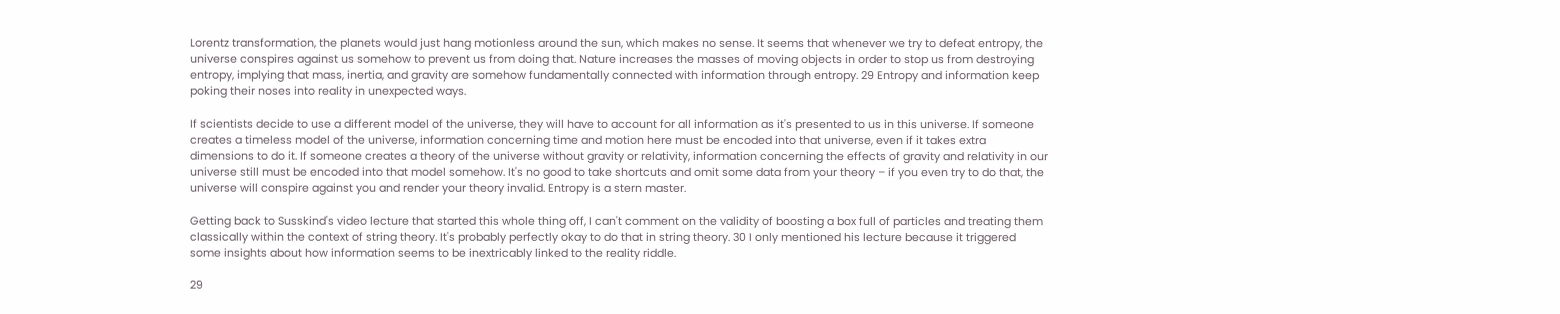Lorentz transformation, the planets would just hang motionless around the sun, which makes no sense. It seems that whenever we try to defeat entropy, the universe conspires against us somehow to prevent us from doing that. Nature increases the masses of moving objects in order to stop us from destroying entropy, implying that mass, inertia, and gravity are somehow fundamentally connected with information through entropy. 29 Entropy and information keep poking their noses into reality in unexpected ways.

If scientists decide to use a different model of the universe, they will have to account for all information as it's presented to us in this universe. If someone creates a timeless model of the universe, information concerning time and motion here must be encoded into that universe, even if it takes extra dimensions to do it. If someone creates a theory of the universe without gravity or relativity, information concerning the effects of gravity and relativity in our universe still must be encoded into that model somehow. It's no good to take shortcuts and omit some data from your theory – if you even try to do that, the universe will conspire against you and render your theory invalid. Entropy is a stern master.

Getting back to Susskind's video lecture that started this whole thing off, I can't comment on the validity of boosting a box full of particles and treating them classically within the context of string theory. It's probably perfectly okay to do that in string theory. 30 I only mentioned his lecture because it triggered some insights about how information seems to be inextricably linked to the reality riddle.

29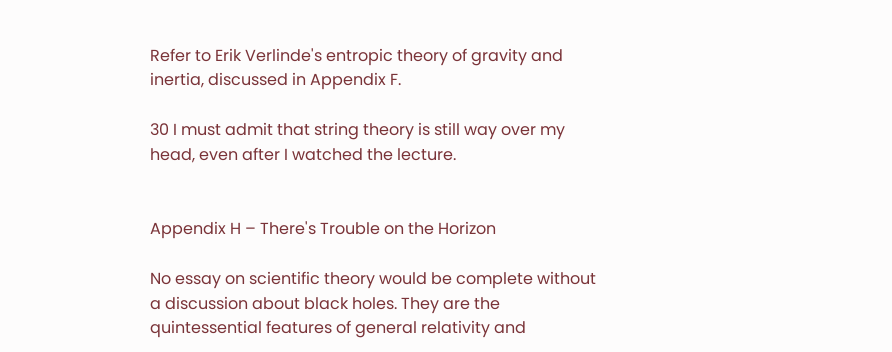Refer to Erik Verlinde's entropic theory of gravity and inertia, discussed in Appendix F.

30 I must admit that string theory is still way over my head, even after I watched the lecture.


Appendix H – There's Trouble on the Horizon

No essay on scientific theory would be complete without a discussion about black holes. They are the quintessential features of general relativity and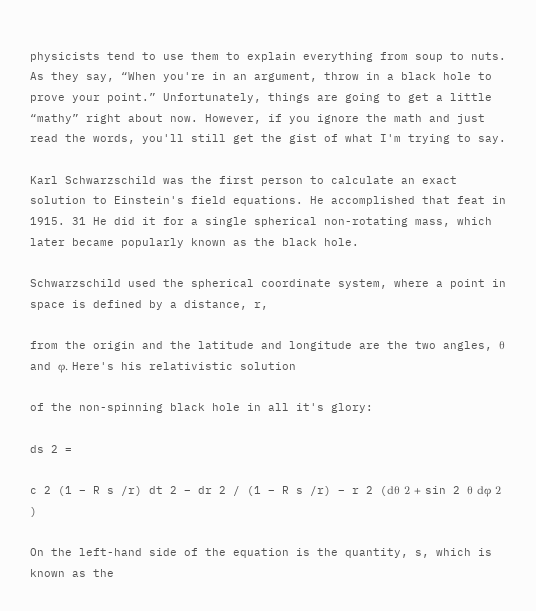physicists tend to use them to explain everything from soup to nuts. As they say, “When you're in an argument, throw in a black hole to prove your point.” Unfortunately, things are going to get a little “mathy” right about now. However, if you ignore the math and just read the words, you'll still get the gist of what I'm trying to say.

Karl Schwarzschild was the first person to calculate an exact solution to Einstein's field equations. He accomplished that feat in 1915. 31 He did it for a single spherical non-rotating mass, which later became popularly known as the black hole.

Schwarzschild used the spherical coordinate system, where a point in space is defined by a distance, r,

from the origin and the latitude and longitude are the two angles, θ and φ. Here's his relativistic solution

of the non-spinning black hole in all it's glory:

ds 2 =

c 2 (1 – R s /r) dt 2 – dr 2 / (1 – R s /r) – r 2 (dθ 2 + sin 2 θ dφ 2 )

On the left-hand side of the equation is the quantity, s, which is known as the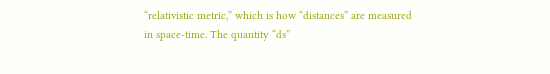“relativistic metric,” which is how “distances” are measured in space-time. The quantity “ds”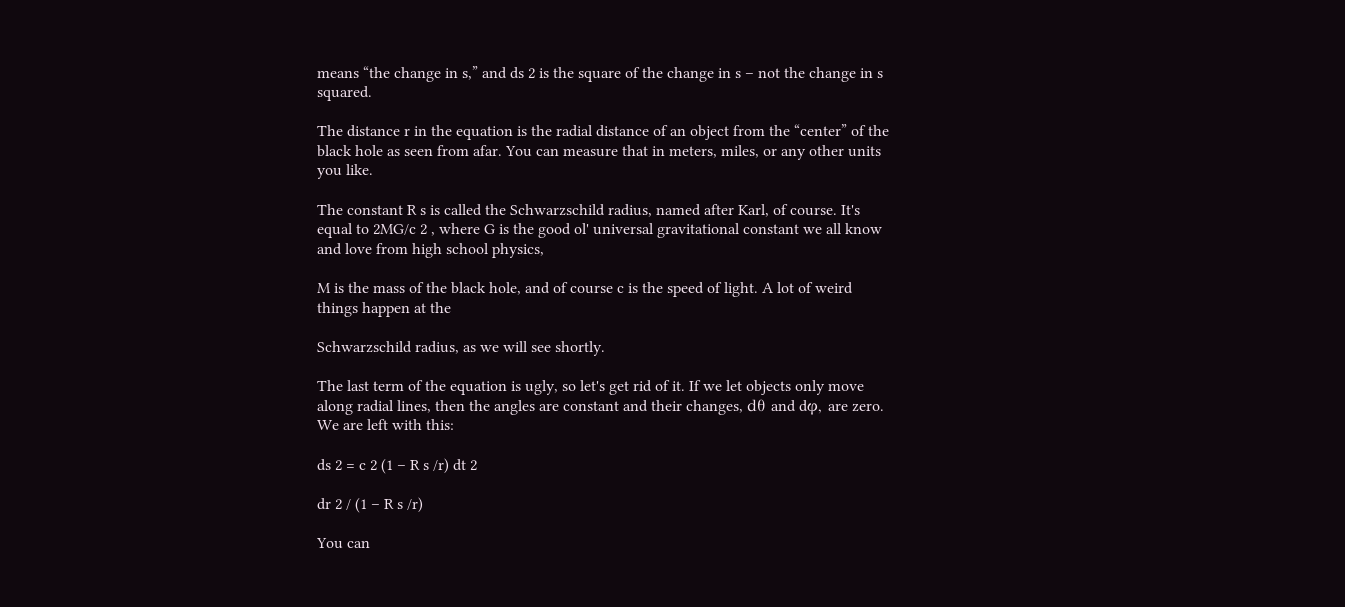means “the change in s,” and ds 2 is the square of the change in s – not the change in s squared.

The distance r in the equation is the radial distance of an object from the “center” of the black hole as seen from afar. You can measure that in meters, miles, or any other units you like.

The constant R s is called the Schwarzschild radius, named after Karl, of course. It's equal to 2MG/c 2 , where G is the good ol' universal gravitational constant we all know and love from high school physics,

M is the mass of the black hole, and of course c is the speed of light. A lot of weird things happen at the

Schwarzschild radius, as we will see shortly.

The last term of the equation is ugly, so let's get rid of it. If we let objects only move along radial lines, then the angles are constant and their changes, dθ and dφ, are zero. We are left with this:

ds 2 = c 2 (1 – R s /r) dt 2

dr 2 / (1 – R s /r)

You can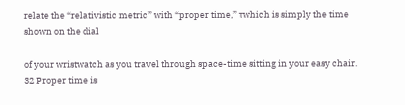relate the “relativistic metric” with “proper time,” τwhich is simply the time shown on the dial

of your wristwatch as you travel through space-time sitting in your easy chair. 32 Proper time is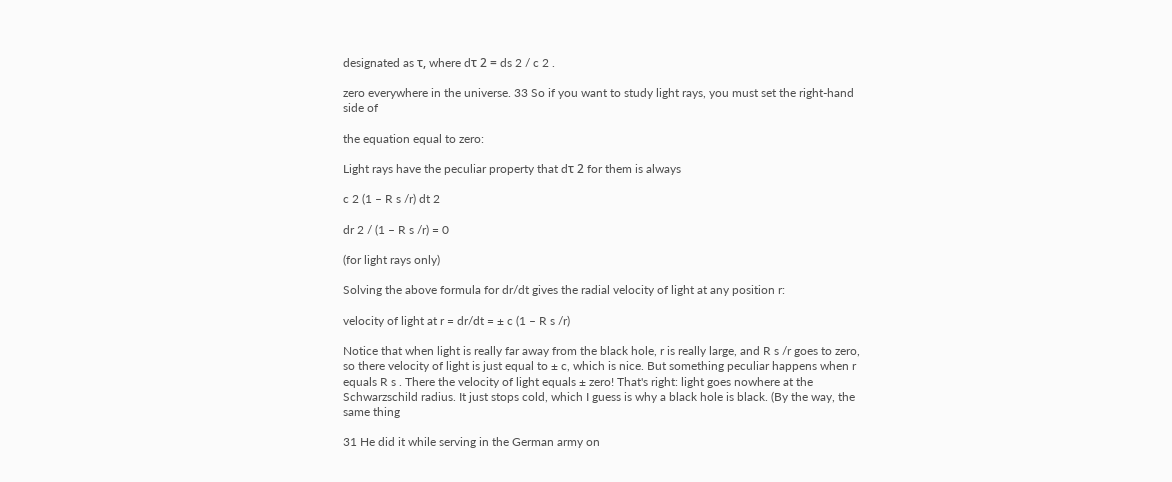designated as τ, where dτ 2 = ds 2 / c 2 .

zero everywhere in the universe. 33 So if you want to study light rays, you must set the right-hand side of

the equation equal to zero:

Light rays have the peculiar property that dτ 2 for them is always

c 2 (1 – R s /r) dt 2

dr 2 / (1 – R s /r) = 0

(for light rays only)

Solving the above formula for dr/dt gives the radial velocity of light at any position r:

velocity of light at r = dr/dt = ± c (1 – R s /r)

Notice that when light is really far away from the black hole, r is really large, and R s /r goes to zero, so there velocity of light is just equal to ± c, which is nice. But something peculiar happens when r equals R s . There the velocity of light equals ± zero! That's right: light goes nowhere at the Schwarzschild radius. It just stops cold, which I guess is why a black hole is black. (By the way, the same thing

31 He did it while serving in the German army on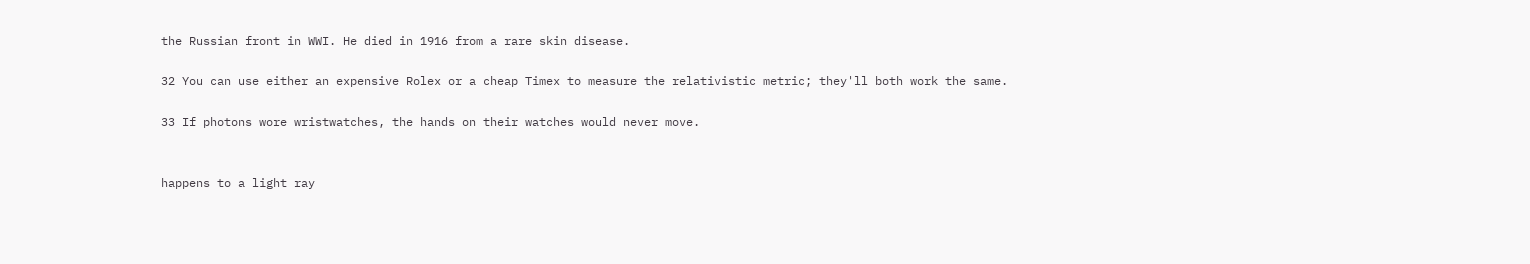the Russian front in WWI. He died in 1916 from a rare skin disease.

32 You can use either an expensive Rolex or a cheap Timex to measure the relativistic metric; they'll both work the same.

33 If photons wore wristwatches, the hands on their watches would never move.


happens to a light ray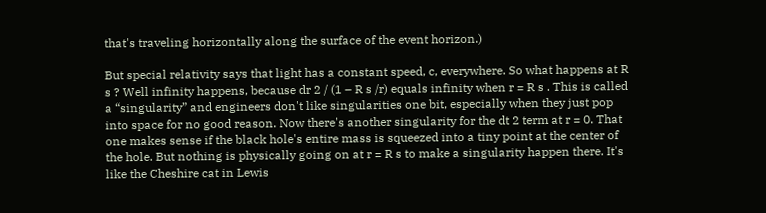that's traveling horizontally along the surface of the event horizon.)

But special relativity says that light has a constant speed, c, everywhere. So what happens at R s ? Well infinity happens, because dr 2 / (1 – R s /r) equals infinity when r = R s . This is called a “singularity” and engineers don't like singularities one bit, especially when they just pop into space for no good reason. Now there's another singularity for the dt 2 term at r = 0. That one makes sense if the black hole's entire mass is squeezed into a tiny point at the center of the hole. But nothing is physically going on at r = R s to make a singularity happen there. It's like the Cheshire cat in Lewis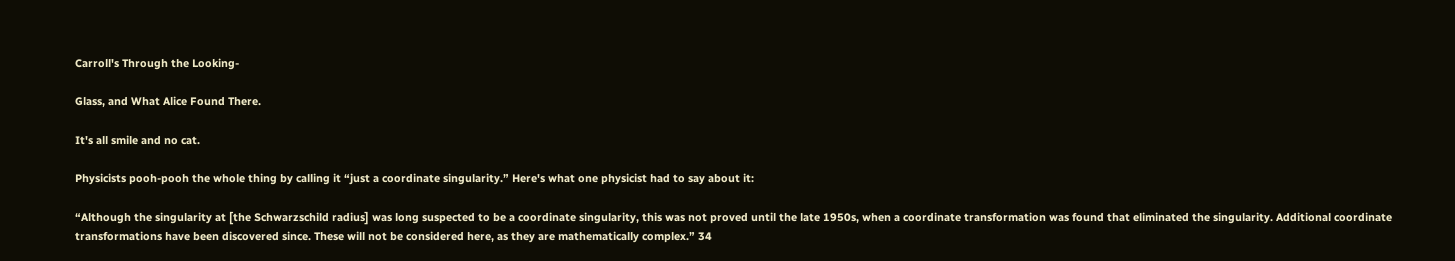Carroll's Through the Looking-

Glass, and What Alice Found There.

It's all smile and no cat.

Physicists pooh-pooh the whole thing by calling it “just a coordinate singularity.” Here's what one physicist had to say about it:

“Although the singularity at [the Schwarzschild radius] was long suspected to be a coordinate singularity, this was not proved until the late 1950s, when a coordinate transformation was found that eliminated the singularity. Additional coordinate transformations have been discovered since. These will not be considered here, as they are mathematically complex.” 34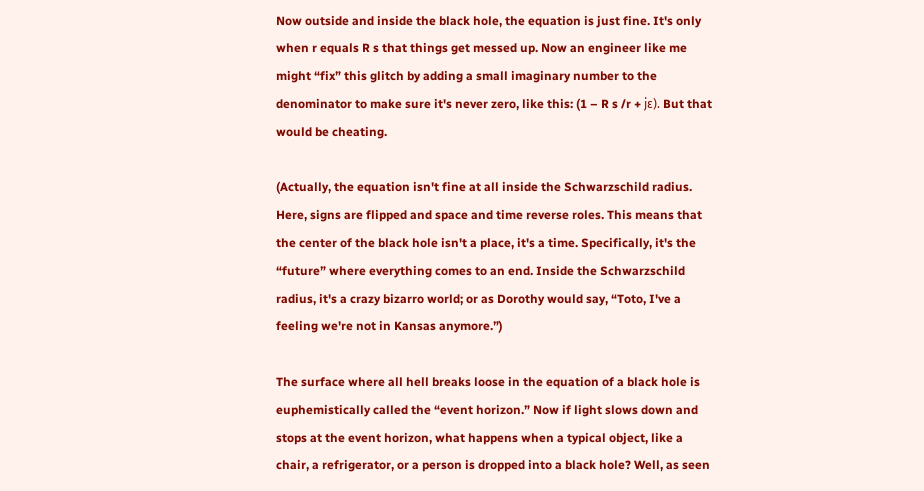Now outside and inside the black hole, the equation is just fine. It's only when r equals R s that things get messed up. Now an engineer like me might “fix” this glitch by adding a small imaginary number to the denominator to make sure it's never zero, like this: (1 – R s /r + jε). But that would be cheating.

(Actually, the equation isn't fine at all inside the Schwarzschild radius. Here, signs are flipped and space and time reverse roles. This means that the center of the black hole isn't a place, it's a time. Specifically, it's the “future” where everything comes to an end. Inside the Schwarzschild radius, it's a crazy bizarro world; or as Dorothy would say, “Toto, I've a feeling we're not in Kansas anymore.”)

The surface where all hell breaks loose in the equation of a black hole is euphemistically called the “event horizon.” Now if light slows down and stops at the event horizon, what happens when a typical object, like a chair, a refrigerator, or a person is dropped into a black hole? Well, as seen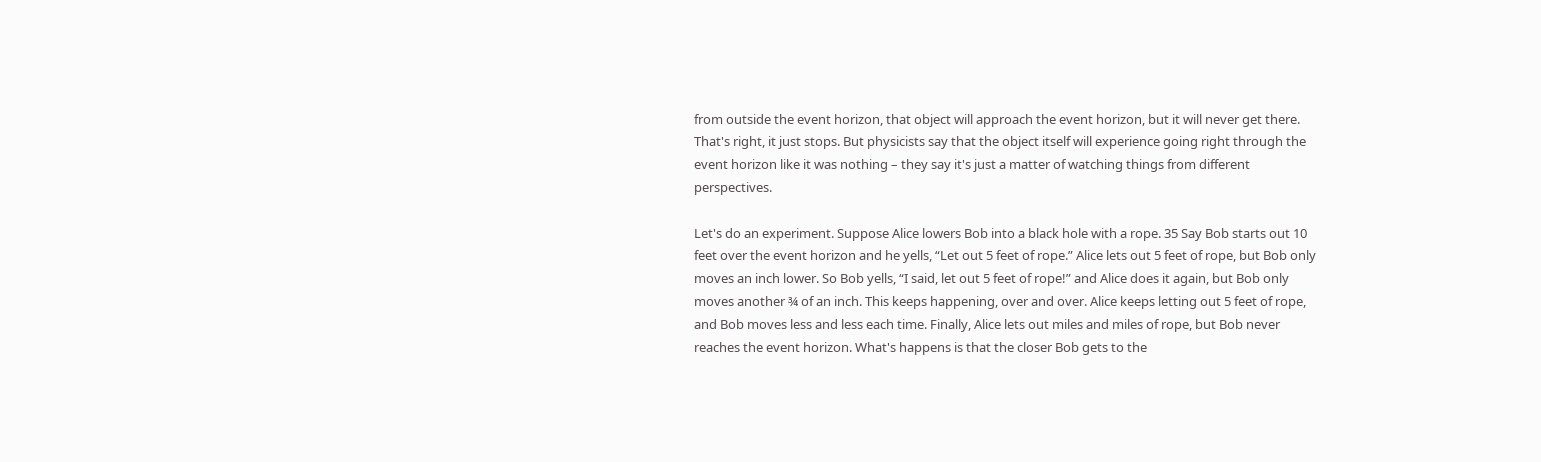from outside the event horizon, that object will approach the event horizon, but it will never get there. That's right, it just stops. But physicists say that the object itself will experience going right through the event horizon like it was nothing – they say it's just a matter of watching things from different perspectives.

Let's do an experiment. Suppose Alice lowers Bob into a black hole with a rope. 35 Say Bob starts out 10 feet over the event horizon and he yells, “Let out 5 feet of rope.” Alice lets out 5 feet of rope, but Bob only moves an inch lower. So Bob yells, “I said, let out 5 feet of rope!” and Alice does it again, but Bob only moves another ¾ of an inch. This keeps happening, over and over. Alice keeps letting out 5 feet of rope, and Bob moves less and less each time. Finally, Alice lets out miles and miles of rope, but Bob never reaches the event horizon. What's happens is that the closer Bob gets to the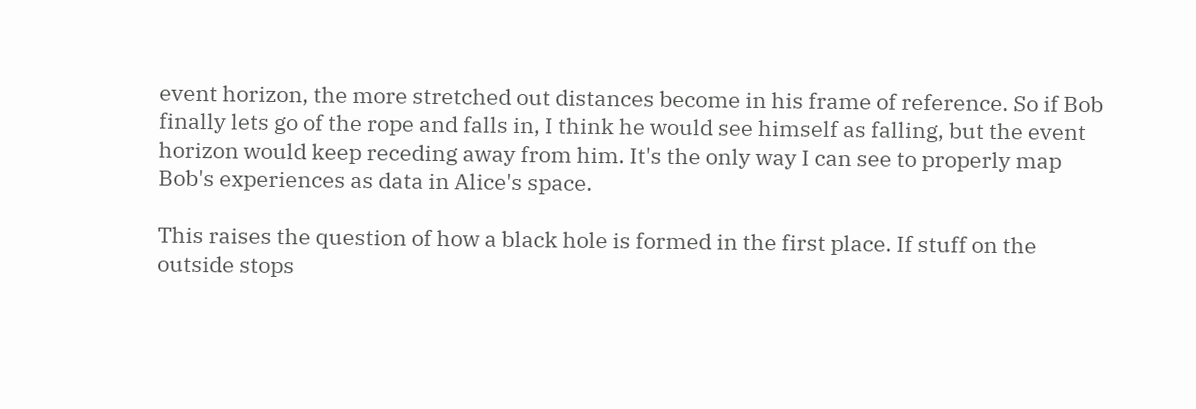event horizon, the more stretched out distances become in his frame of reference. So if Bob finally lets go of the rope and falls in, I think he would see himself as falling, but the event horizon would keep receding away from him. It's the only way I can see to properly map Bob's experiences as data in Alice's space.

This raises the question of how a black hole is formed in the first place. If stuff on the outside stops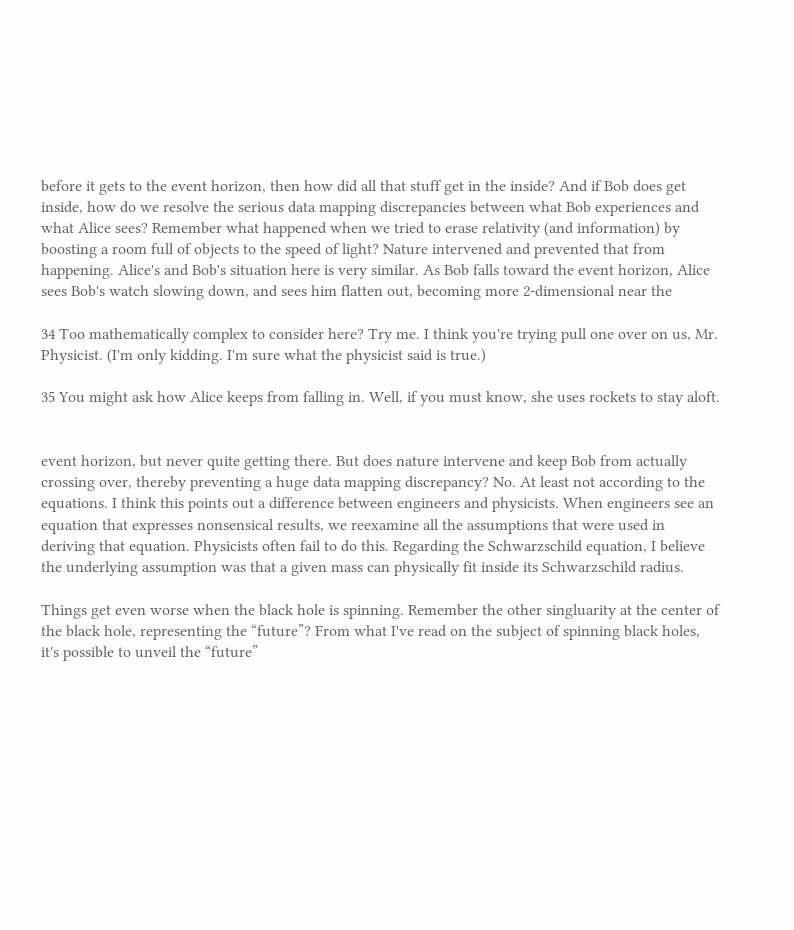before it gets to the event horizon, then how did all that stuff get in the inside? And if Bob does get inside, how do we resolve the serious data mapping discrepancies between what Bob experiences and what Alice sees? Remember what happened when we tried to erase relativity (and information) by boosting a room full of objects to the speed of light? Nature intervened and prevented that from happening. Alice's and Bob's situation here is very similar. As Bob falls toward the event horizon, Alice sees Bob's watch slowing down, and sees him flatten out, becoming more 2-dimensional near the

34 Too mathematically complex to consider here? Try me. I think you're trying pull one over on us, Mr. Physicist. (I'm only kidding. I'm sure what the physicist said is true.)

35 You might ask how Alice keeps from falling in. Well, if you must know, she uses rockets to stay aloft.


event horizon, but never quite getting there. But does nature intervene and keep Bob from actually crossing over, thereby preventing a huge data mapping discrepancy? No. At least not according to the equations. I think this points out a difference between engineers and physicists. When engineers see an equation that expresses nonsensical results, we reexamine all the assumptions that were used in deriving that equation. Physicists often fail to do this. Regarding the Schwarzschild equation, I believe the underlying assumption was that a given mass can physically fit inside its Schwarzschild radius.

Things get even worse when the black hole is spinning. Remember the other singluarity at the center of the black hole, representing the “future”? From what I've read on the subject of spinning black holes, it's possible to unveil the “future”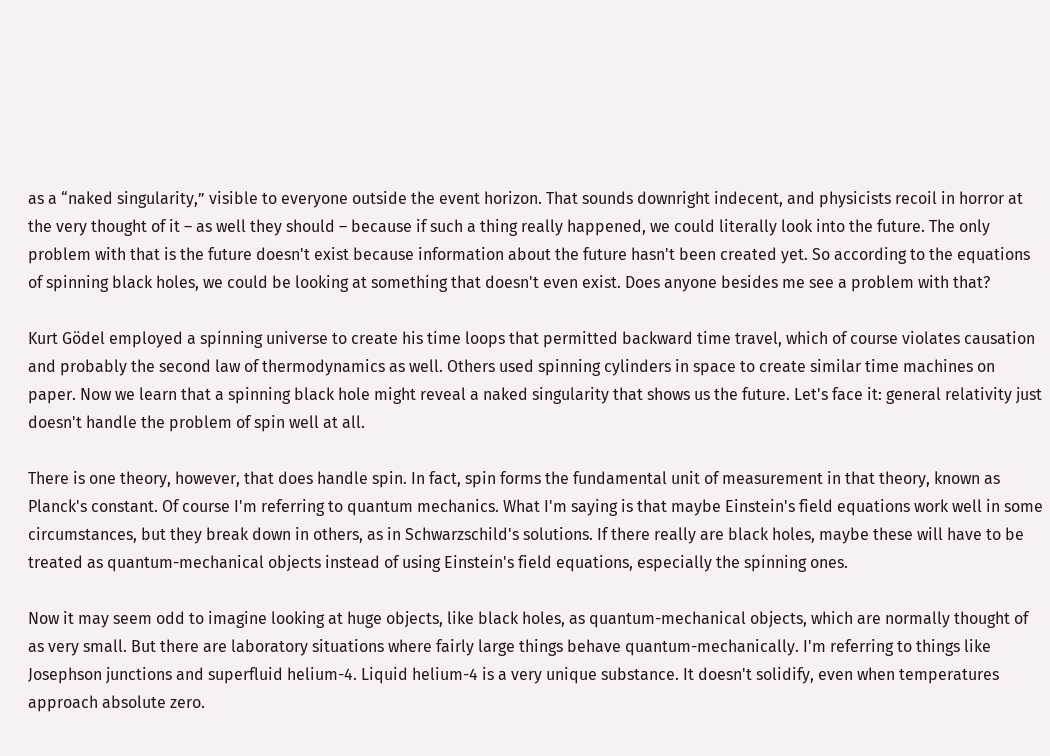as a “naked singularity,” visible to everyone outside the event horizon. That sounds downright indecent, and physicists recoil in horror at the very thought of it – as well they should – because if such a thing really happened, we could literally look into the future. The only problem with that is the future doesn't exist because information about the future hasn't been created yet. So according to the equations of spinning black holes, we could be looking at something that doesn't even exist. Does anyone besides me see a problem with that?

Kurt Gödel employed a spinning universe to create his time loops that permitted backward time travel, which of course violates causation and probably the second law of thermodynamics as well. Others used spinning cylinders in space to create similar time machines on paper. Now we learn that a spinning black hole might reveal a naked singularity that shows us the future. Let's face it: general relativity just doesn't handle the problem of spin well at all.

There is one theory, however, that does handle spin. In fact, spin forms the fundamental unit of measurement in that theory, known as Planck's constant. Of course I'm referring to quantum mechanics. What I'm saying is that maybe Einstein's field equations work well in some circumstances, but they break down in others, as in Schwarzschild's solutions. If there really are black holes, maybe these will have to be treated as quantum-mechanical objects instead of using Einstein's field equations, especially the spinning ones.

Now it may seem odd to imagine looking at huge objects, like black holes, as quantum-mechanical objects, which are normally thought of as very small. But there are laboratory situations where fairly large things behave quantum-mechanically. I'm referring to things like Josephson junctions and superfluid helium-4. Liquid helium-4 is a very unique substance. It doesn't solidify, even when temperatures approach absolute zero.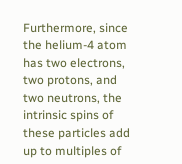Furthermore, since the helium-4 atom has two electrons, two protons, and two neutrons, the intrinsic spins of these particles add up to multiples of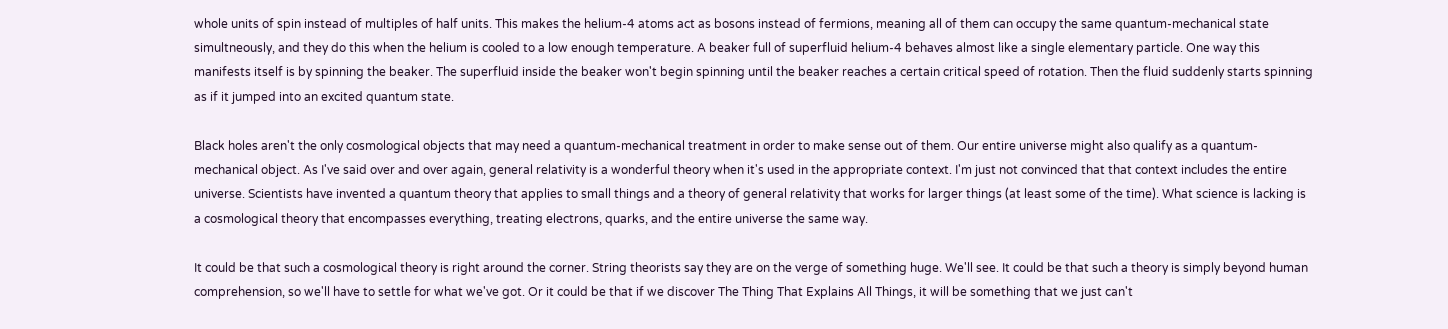whole units of spin instead of multiples of half units. This makes the helium-4 atoms act as bosons instead of fermions, meaning all of them can occupy the same quantum-mechanical state simultneously, and they do this when the helium is cooled to a low enough temperature. A beaker full of superfluid helium-4 behaves almost like a single elementary particle. One way this manifests itself is by spinning the beaker. The superfluid inside the beaker won't begin spinning until the beaker reaches a certain critical speed of rotation. Then the fluid suddenly starts spinning as if it jumped into an excited quantum state.

Black holes aren't the only cosmological objects that may need a quantum-mechanical treatment in order to make sense out of them. Our entire universe might also qualify as a quantum-mechanical object. As I've said over and over again, general relativity is a wonderful theory when it's used in the appropriate context. I'm just not convinced that that context includes the entire universe. Scientists have invented a quantum theory that applies to small things and a theory of general relativity that works for larger things (at least some of the time). What science is lacking is a cosmological theory that encompasses everything, treating electrons, quarks, and the entire universe the same way.

It could be that such a cosmological theory is right around the corner. String theorists say they are on the verge of something huge. We'll see. It could be that such a theory is simply beyond human comprehension, so we'll have to settle for what we've got. Or it could be that if we discover The Thing That Explains All Things, it will be something that we just can't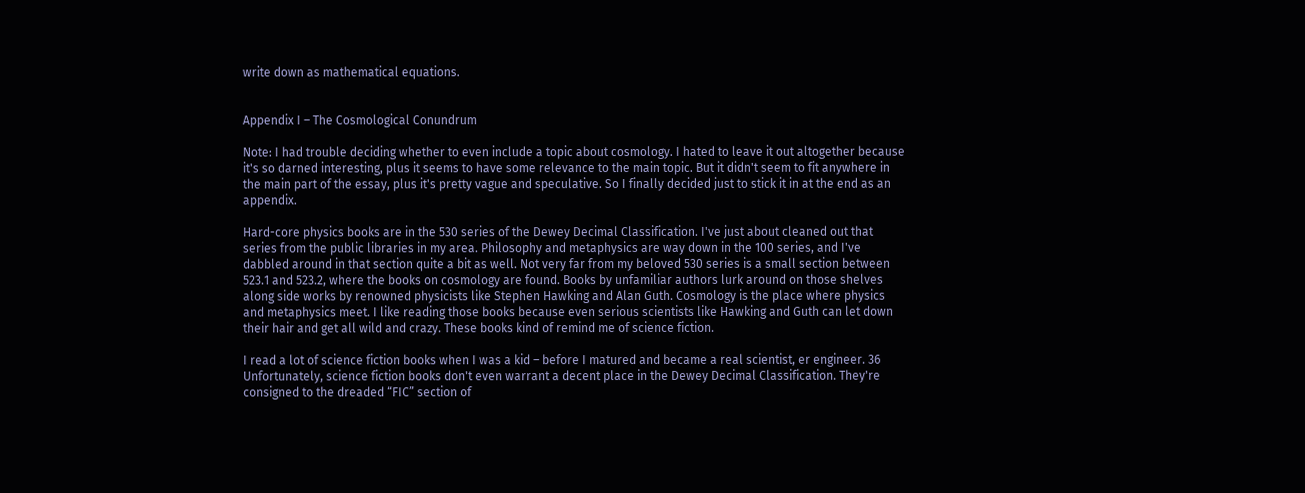write down as mathematical equations.


Appendix I – The Cosmological Conundrum

Note: I had trouble deciding whether to even include a topic about cosmology. I hated to leave it out altogether because it's so darned interesting, plus it seems to have some relevance to the main topic. But it didn't seem to fit anywhere in the main part of the essay, plus it's pretty vague and speculative. So I finally decided just to stick it in at the end as an appendix.

Hard-core physics books are in the 530 series of the Dewey Decimal Classification. I've just about cleaned out that series from the public libraries in my area. Philosophy and metaphysics are way down in the 100 series, and I've dabbled around in that section quite a bit as well. Not very far from my beloved 530 series is a small section between 523.1 and 523.2, where the books on cosmology are found. Books by unfamiliar authors lurk around on those shelves along side works by renowned physicists like Stephen Hawking and Alan Guth. Cosmology is the place where physics and metaphysics meet. I like reading those books because even serious scientists like Hawking and Guth can let down their hair and get all wild and crazy. These books kind of remind me of science fiction.

I read a lot of science fiction books when I was a kid – before I matured and became a real scientist, er engineer. 36 Unfortunately, science fiction books don't even warrant a decent place in the Dewey Decimal Classification. They're consigned to the dreaded “FIC” section of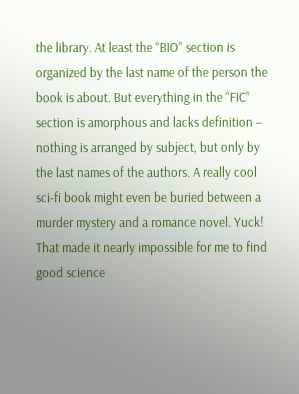the library. At least the “BIO” section is organized by the last name of the person the book is about. But everything in the “FIC” section is amorphous and lacks definition – nothing is arranged by subject, but only by the last names of the authors. A really cool sci-fi book might even be buried between a murder mystery and a romance novel. Yuck! That made it nearly impossible for me to find good science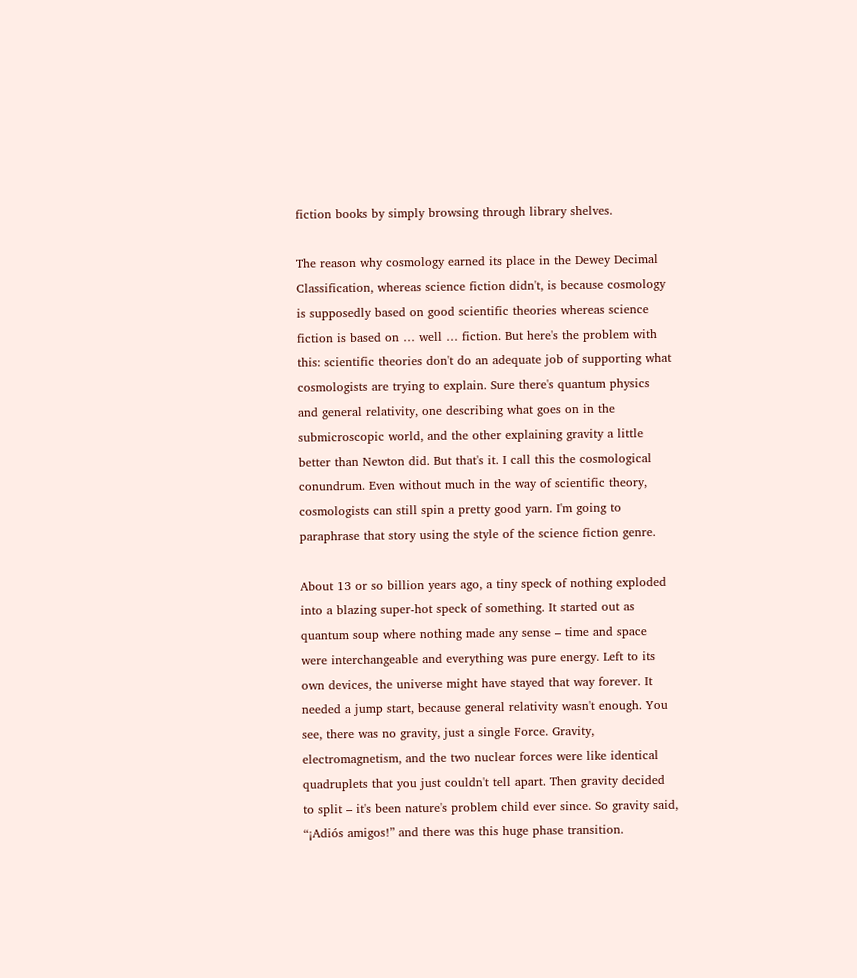fiction books by simply browsing through library shelves.

The reason why cosmology earned its place in the Dewey Decimal Classification, whereas science fiction didn't, is because cosmology is supposedly based on good scientific theories whereas science fiction is based on … well … fiction. But here's the problem with this: scientific theories don't do an adequate job of supporting what cosmologists are trying to explain. Sure there's quantum physics and general relativity, one describing what goes on in the submicroscopic world, and the other explaining gravity a little better than Newton did. But that's it. I call this the cosmological conundrum. Even without much in the way of scientific theory, cosmologists can still spin a pretty good yarn. I'm going to paraphrase that story using the style of the science fiction genre.

About 13 or so billion years ago, a tiny speck of nothing exploded into a blazing super-hot speck of something. It started out as quantum soup where nothing made any sense – time and space were interchangeable and everything was pure energy. Left to its own devices, the universe might have stayed that way forever. It needed a jump start, because general relativity wasn't enough. You see, there was no gravity, just a single Force. Gravity, electromagnetism, and the two nuclear forces were like identical quadruplets that you just couldn't tell apart. Then gravity decided to split – it's been nature's problem child ever since. So gravity said, “¡Adiós amigos!” and there was this huge phase transition.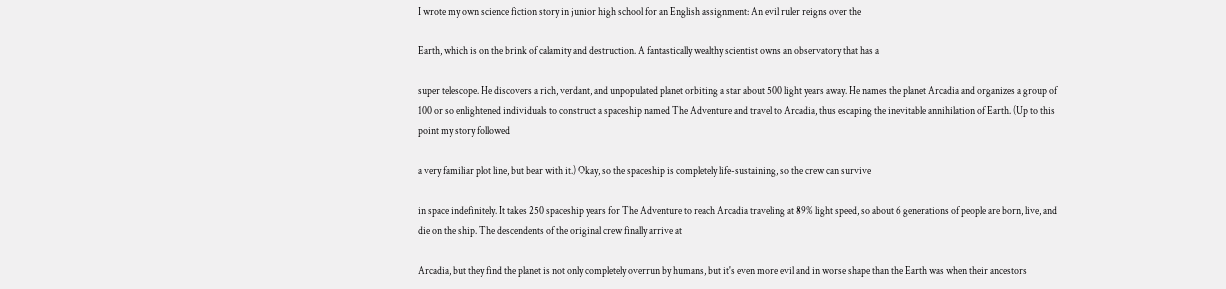I wrote my own science fiction story in junior high school for an English assignment: An evil ruler reigns over the

Earth, which is on the brink of calamity and destruction. A fantastically wealthy scientist owns an observatory that has a

super telescope. He discovers a rich, verdant, and unpopulated planet orbiting a star about 500 light years away. He names the planet Arcadia and organizes a group of 100 or so enlightened individuals to construct a spaceship named The Adventure and travel to Arcadia, thus escaping the inevitable annihilation of Earth. (Up to this point my story followed

a very familiar plot line, but bear with it.) Okay, so the spaceship is completely life-sustaining, so the crew can survive

in space indefinitely. It takes 250 spaceship years for The Adventure to reach Arcadia traveling at 89% light speed, so about 6 generations of people are born, live, and die on the ship. The descendents of the original crew finally arrive at

Arcadia, but they find the planet is not only completely overrun by humans, but it's even more evil and in worse shape than the Earth was when their ancestors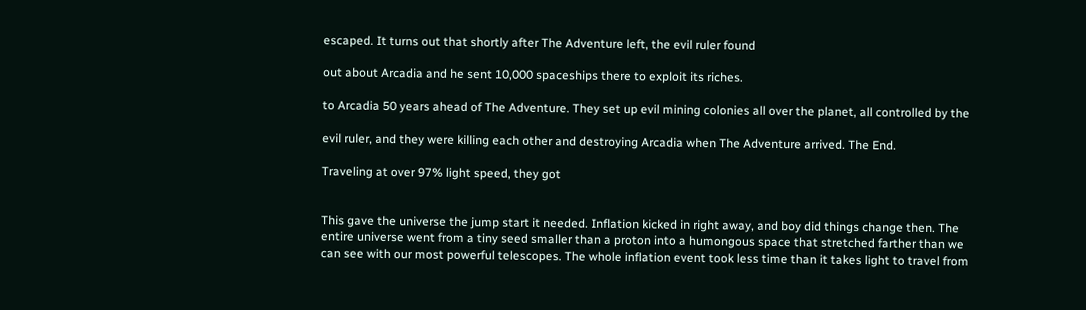escaped. It turns out that shortly after The Adventure left, the evil ruler found

out about Arcadia and he sent 10,000 spaceships there to exploit its riches.

to Arcadia 50 years ahead of The Adventure. They set up evil mining colonies all over the planet, all controlled by the

evil ruler, and they were killing each other and destroying Arcadia when The Adventure arrived. The End.

Traveling at over 97% light speed, they got


This gave the universe the jump start it needed. Inflation kicked in right away, and boy did things change then. The entire universe went from a tiny seed smaller than a proton into a humongous space that stretched farther than we can see with our most powerful telescopes. The whole inflation event took less time than it takes light to travel from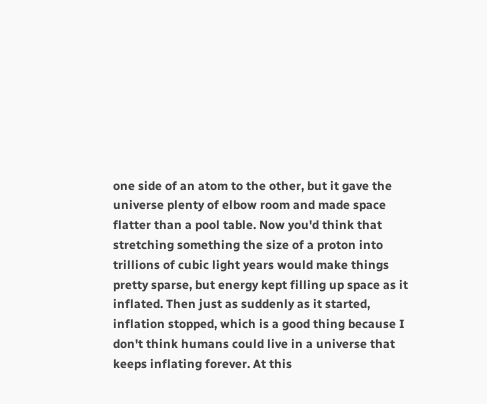one side of an atom to the other, but it gave the universe plenty of elbow room and made space flatter than a pool table. Now you'd think that stretching something the size of a proton into trillions of cubic light years would make things pretty sparse, but energy kept filling up space as it inflated. Then just as suddenly as it started, inflation stopped, which is a good thing because I don't think humans could live in a universe that keeps inflating forever. At this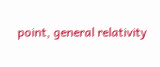point, general relativity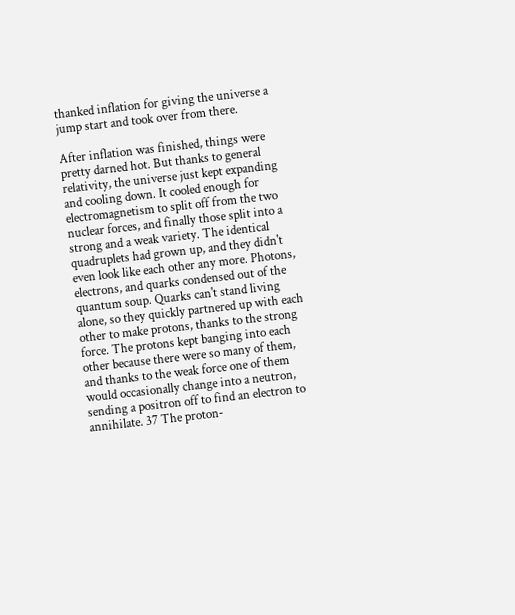thanked inflation for giving the universe a jump start and took over from there.

After inflation was finished, things were pretty darned hot. But thanks to general relativity, the universe just kept expanding and cooling down. It cooled enough for electromagnetism to split off from the two nuclear forces, and finally those split into a strong and a weak variety. The identical quadruplets had grown up, and they didn't even look like each other any more. Photons, electrons, and quarks condensed out of the quantum soup. Quarks can't stand living alone, so they quickly partnered up with each other to make protons, thanks to the strong force. The protons kept banging into each other because there were so many of them, and thanks to the weak force one of them would occasionally change into a neutron, sending a positron off to find an electron to annihilate. 37 The proton-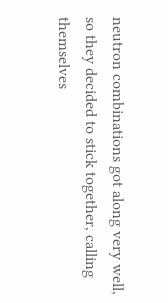neutron combinations got along very well, so they decided to stick together, calling themselves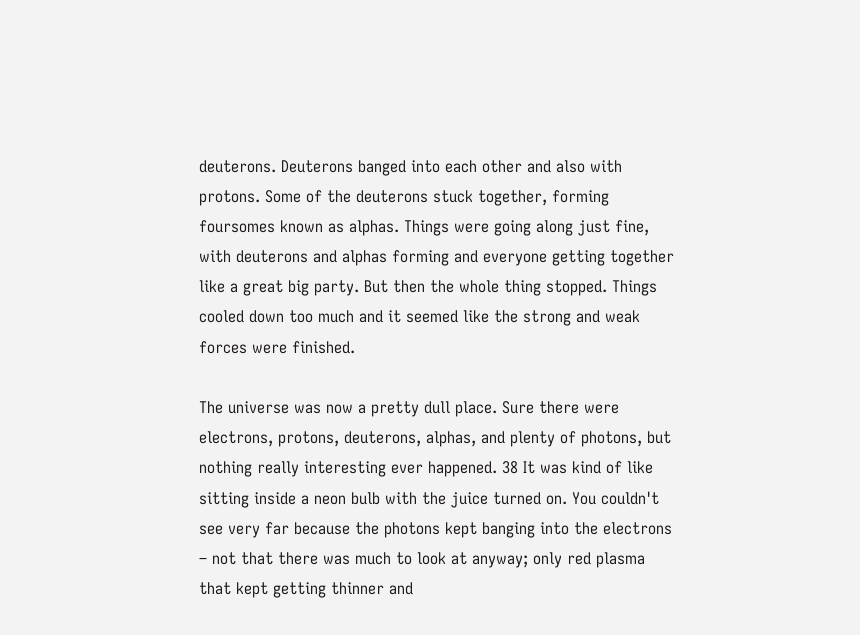deuterons. Deuterons banged into each other and also with protons. Some of the deuterons stuck together, forming foursomes known as alphas. Things were going along just fine, with deuterons and alphas forming and everyone getting together like a great big party. But then the whole thing stopped. Things cooled down too much and it seemed like the strong and weak forces were finished.

The universe was now a pretty dull place. Sure there were electrons, protons, deuterons, alphas, and plenty of photons, but nothing really interesting ever happened. 38 It was kind of like sitting inside a neon bulb with the juice turned on. You couldn't see very far because the photons kept banging into the electrons – not that there was much to look at anyway; only red plasma that kept getting thinner and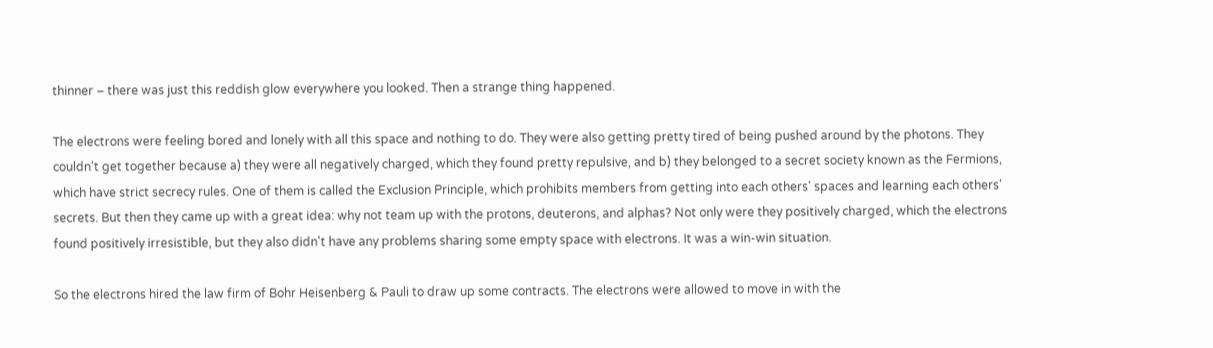thinner – there was just this reddish glow everywhere you looked. Then a strange thing happened.

The electrons were feeling bored and lonely with all this space and nothing to do. They were also getting pretty tired of being pushed around by the photons. They couldn't get together because a) they were all negatively charged, which they found pretty repulsive, and b) they belonged to a secret society known as the Fermions, which have strict secrecy rules. One of them is called the Exclusion Principle, which prohibits members from getting into each others' spaces and learning each others' secrets. But then they came up with a great idea: why not team up with the protons, deuterons, and alphas? Not only were they positively charged, which the electrons found positively irresistible, but they also didn't have any problems sharing some empty space with electrons. It was a win-win situation.

So the electrons hired the law firm of Bohr Heisenberg & Pauli to draw up some contracts. The electrons were allowed to move in with the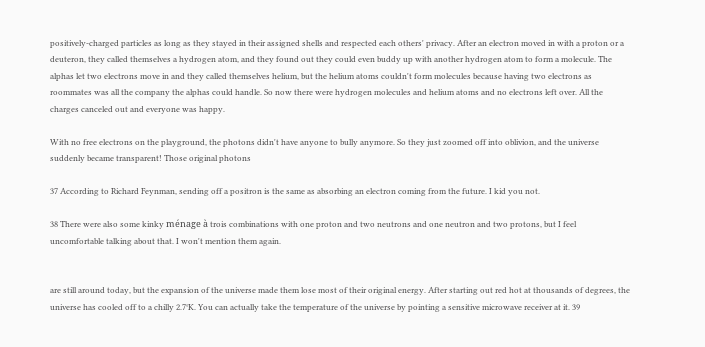positively-charged particles as long as they stayed in their assigned shells and respected each others' privacy. After an electron moved in with a proton or a deuteron, they called themselves a hydrogen atom, and they found out they could even buddy up with another hydrogen atom to form a molecule. The alphas let two electrons move in and they called themselves helium, but the helium atoms couldn't form molecules because having two electrons as roommates was all the company the alphas could handle. So now there were hydrogen molecules and helium atoms and no electrons left over. All the charges canceled out and everyone was happy.

With no free electrons on the playground, the photons didn't have anyone to bully anymore. So they just zoomed off into oblivion, and the universe suddenly became transparent! Those original photons

37 According to Richard Feynman, sending off a positron is the same as absorbing an electron coming from the future. I kid you not.

38 There were also some kinky ménage à trois combinations with one proton and two neutrons and one neutron and two protons, but I feel uncomfortable talking about that. I won't mention them again.


are still around today, but the expansion of the universe made them lose most of their original energy. After starting out red hot at thousands of degrees, the universe has cooled off to a chilly 2.7°K. You can actually take the temperature of the universe by pointing a sensitive microwave receiver at it. 39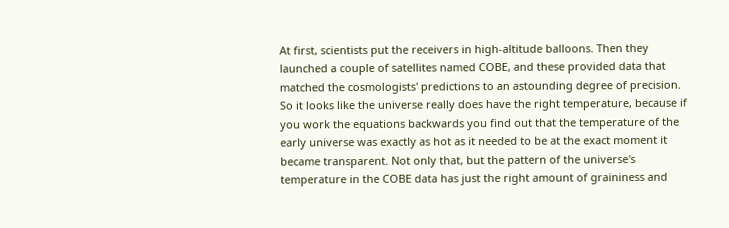At first, scientists put the receivers in high-altitude balloons. Then they launched a couple of satellites named COBE, and these provided data that matched the cosmologists' predictions to an astounding degree of precision. So it looks like the universe really does have the right temperature, because if you work the equations backwards you find out that the temperature of the early universe was exactly as hot as it needed to be at the exact moment it became transparent. Not only that, but the pattern of the universe's temperature in the COBE data has just the right amount of graininess and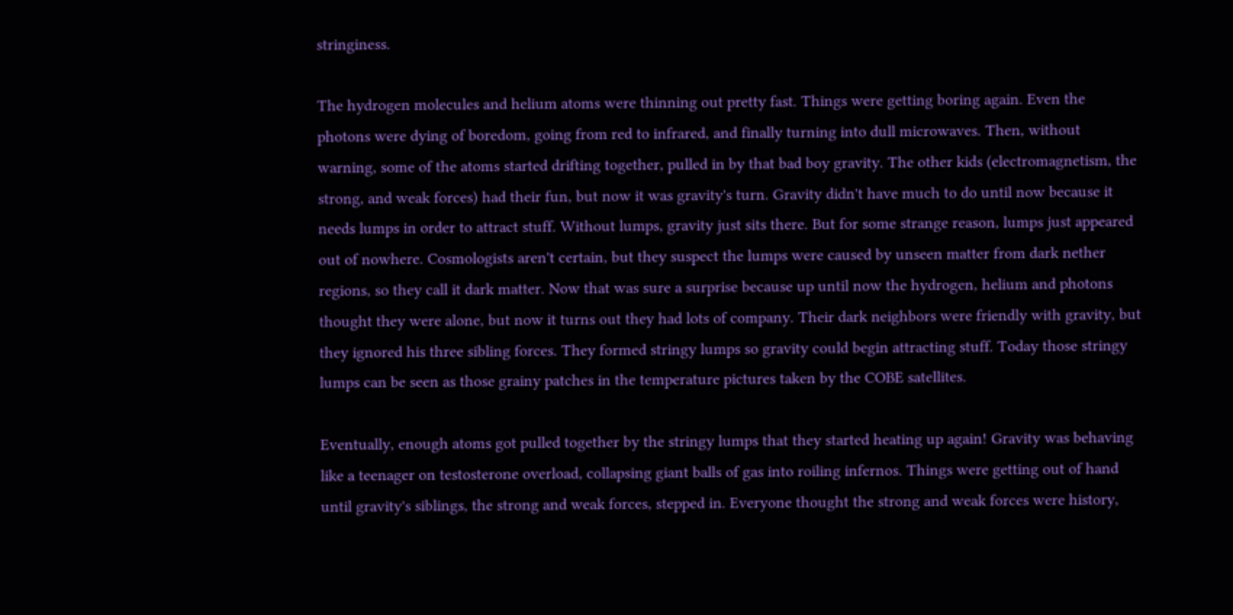stringiness.

The hydrogen molecules and helium atoms were thinning out pretty fast. Things were getting boring again. Even the photons were dying of boredom, going from red to infrared, and finally turning into dull microwaves. Then, without warning, some of the atoms started drifting together, pulled in by that bad boy gravity. The other kids (electromagnetism, the strong, and weak forces) had their fun, but now it was gravity's turn. Gravity didn't have much to do until now because it needs lumps in order to attract stuff. Without lumps, gravity just sits there. But for some strange reason, lumps just appeared out of nowhere. Cosmologists aren't certain, but they suspect the lumps were caused by unseen matter from dark nether regions, so they call it dark matter. Now that was sure a surprise because up until now the hydrogen, helium and photons thought they were alone, but now it turns out they had lots of company. Their dark neighbors were friendly with gravity, but they ignored his three sibling forces. They formed stringy lumps so gravity could begin attracting stuff. Today those stringy lumps can be seen as those grainy patches in the temperature pictures taken by the COBE satellites.

Eventually, enough atoms got pulled together by the stringy lumps that they started heating up again! Gravity was behaving like a teenager on testosterone overload, collapsing giant balls of gas into roiling infernos. Things were getting out of hand until gravity's siblings, the strong and weak forces, stepped in. Everyone thought the strong and weak forces were history,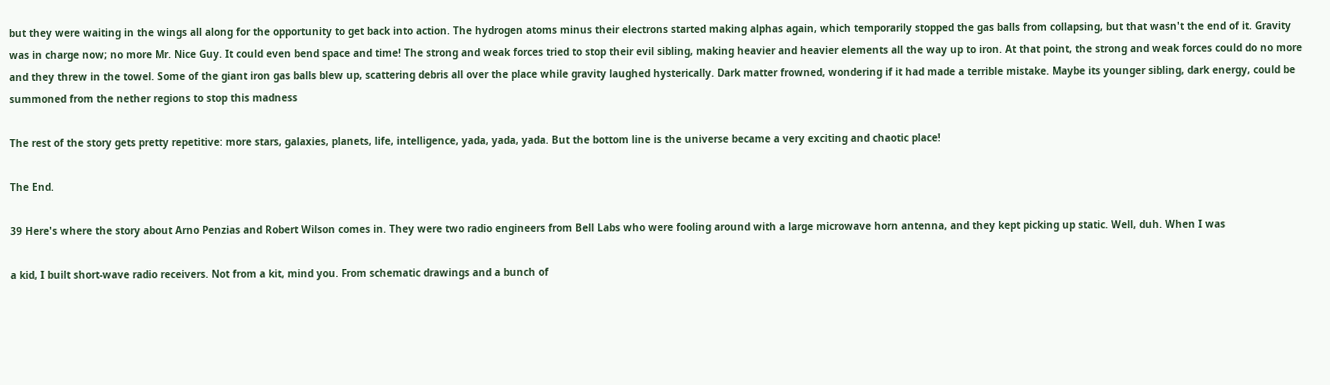but they were waiting in the wings all along for the opportunity to get back into action. The hydrogen atoms minus their electrons started making alphas again, which temporarily stopped the gas balls from collapsing, but that wasn't the end of it. Gravity was in charge now; no more Mr. Nice Guy. It could even bend space and time! The strong and weak forces tried to stop their evil sibling, making heavier and heavier elements all the way up to iron. At that point, the strong and weak forces could do no more and they threw in the towel. Some of the giant iron gas balls blew up, scattering debris all over the place while gravity laughed hysterically. Dark matter frowned, wondering if it had made a terrible mistake. Maybe its younger sibling, dark energy, could be summoned from the nether regions to stop this madness

The rest of the story gets pretty repetitive: more stars, galaxies, planets, life, intelligence, yada, yada, yada. But the bottom line is the universe became a very exciting and chaotic place!

The End.

39 Here's where the story about Arno Penzias and Robert Wilson comes in. They were two radio engineers from Bell Labs who were fooling around with a large microwave horn antenna, and they kept picking up static. Well, duh. When I was

a kid, I built short-wave radio receivers. Not from a kit, mind you. From schematic drawings and a bunch of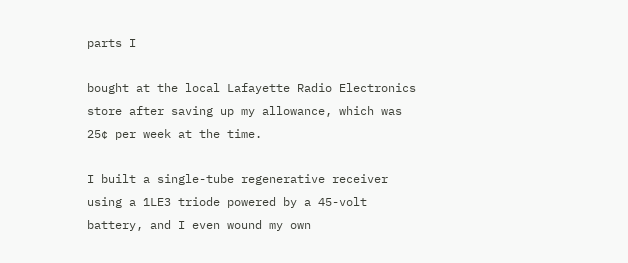parts I

bought at the local Lafayette Radio Electronics store after saving up my allowance, which was 25¢ per week at the time.

I built a single-tube regenerative receiver using a 1LE3 triode powered by a 45-volt battery, and I even wound my own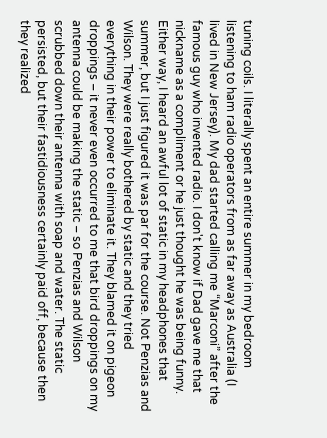tuning coils. I literally spent an entire summer in my bedroom listening to ham radio operators from as far away as Australia (I lived in New Jersey). My dad started calling me “Marconi” after the famous guy who invented radio. I don't know if Dad gave me that nickname as a compliment or he just thought he was being funny. Either way, I heard an awful lot of static in my headphones that summer, but I just figured it was par for the course. Not Penzias and Wilson. They were really bothered by static and they tried everything in their power to eliminate it. They blamed it on pigeon droppings – it never even occurred to me that bird droppings on my antenna could be making the static – so Penzias and Wilson scrubbed down their antenna with soap and water. The static persisted, but their fastidiousness certainly paid off, because then they realized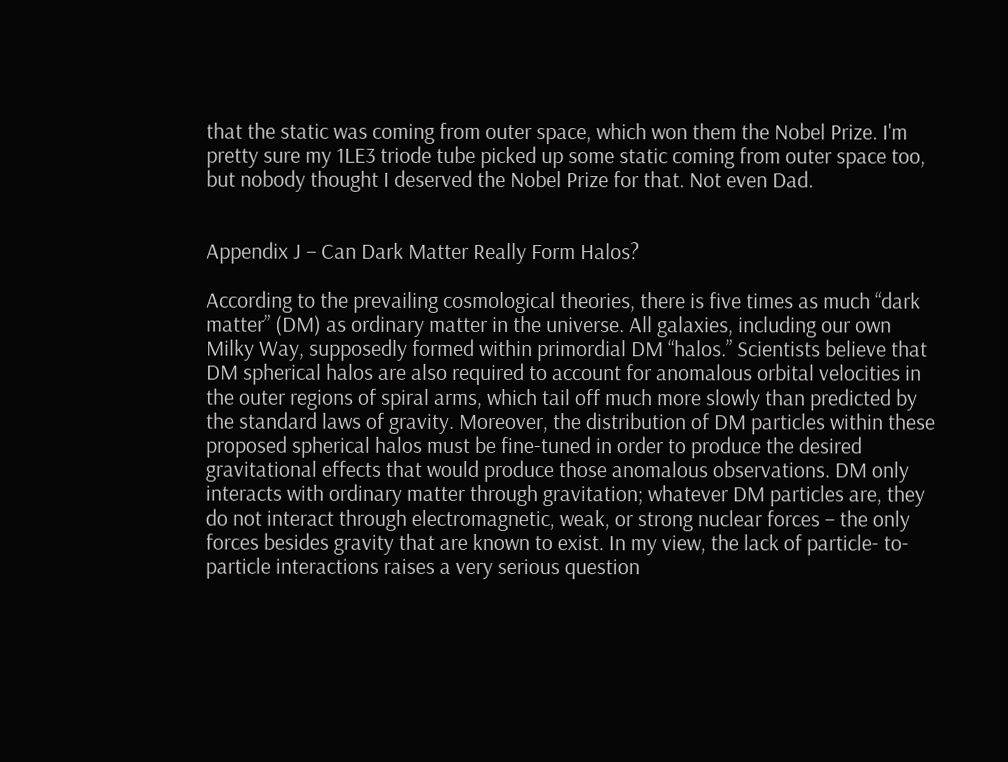that the static was coming from outer space, which won them the Nobel Prize. I'm pretty sure my 1LE3 triode tube picked up some static coming from outer space too, but nobody thought I deserved the Nobel Prize for that. Not even Dad.


Appendix J – Can Dark Matter Really Form Halos?

According to the prevailing cosmological theories, there is five times as much “dark matter” (DM) as ordinary matter in the universe. All galaxies, including our own Milky Way, supposedly formed within primordial DM “halos.” Scientists believe that DM spherical halos are also required to account for anomalous orbital velocities in the outer regions of spiral arms, which tail off much more slowly than predicted by the standard laws of gravity. Moreover, the distribution of DM particles within these proposed spherical halos must be fine-tuned in order to produce the desired gravitational effects that would produce those anomalous observations. DM only interacts with ordinary matter through gravitation; whatever DM particles are, they do not interact through electromagnetic, weak, or strong nuclear forces – the only forces besides gravity that are known to exist. In my view, the lack of particle- to-particle interactions raises a very serious question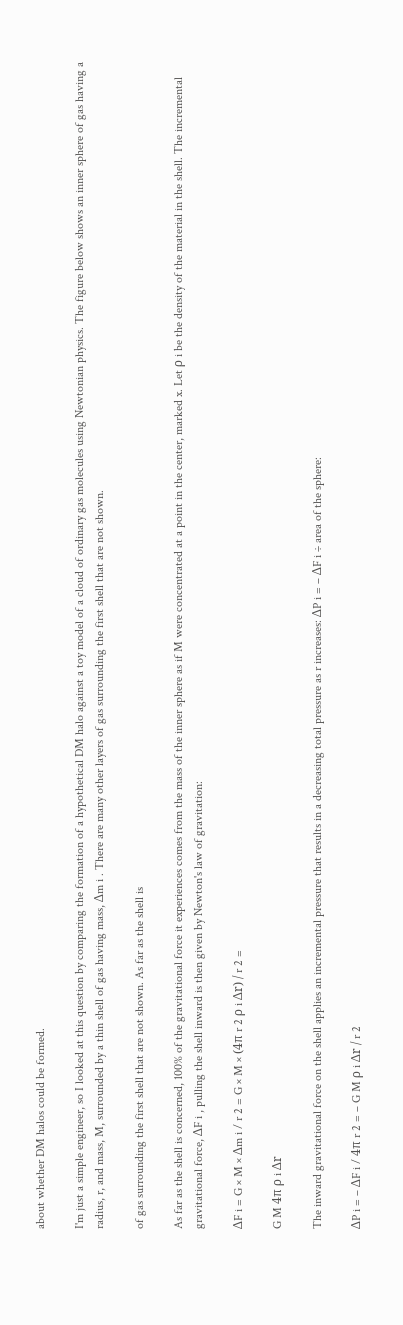about whether DM halos could be formed.

I'm just a simple engineer, so I looked at this question by comparing the formation of a hypothetical DM halo against a toy model of a cloud of ordinary gas molecules using Newtonian physics. The figure below shows an inner sphere of gas having a radius, r, and mass, M, surrounded by a thin shell of gas having mass, Δm i . There are many other layers of gas surrounding the first shell that are not shown.

of gas surrounding the first shell that are not shown. As far as the shell is

As far as the shell is concerned, 100% of the gravitational force it experiences comes from the mass of the inner sphere as if M were concentrated at a point in the center, marked x. Let ρ i be the density of the material in the shell. The incremental gravitational force, ΔF i , pulling the shell inward is then given by Newton's law of gravitation:

ΔF i = G × M × Δm i / r 2 = G × M × (4π r 2 ρ i Δr) / r 2 =

G M 4π ρ i Δr

The inward gravitational force on the shell applies an incremental pressure that results in a decreasing total pressure as r increases: ΔP i = – ΔF i ÷ area of the sphere:

ΔP i = – ΔF i / 4π r 2 = – G M ρ i Δr / r 2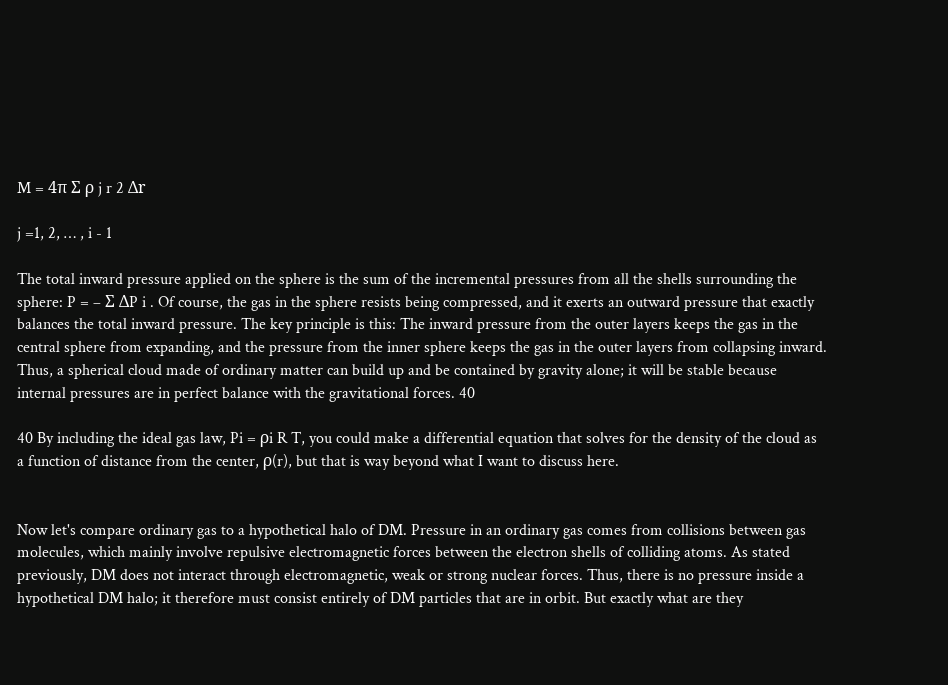M = 4π Σ ρ j r 2 Δr

j =1, 2, … , i - 1

The total inward pressure applied on the sphere is the sum of the incremental pressures from all the shells surrounding the sphere: P = – Σ ΔP i . Of course, the gas in the sphere resists being compressed, and it exerts an outward pressure that exactly balances the total inward pressure. The key principle is this: The inward pressure from the outer layers keeps the gas in the central sphere from expanding, and the pressure from the inner sphere keeps the gas in the outer layers from collapsing inward. Thus, a spherical cloud made of ordinary matter can build up and be contained by gravity alone; it will be stable because internal pressures are in perfect balance with the gravitational forces. 40

40 By including the ideal gas law, Pi = ρi R T, you could make a differential equation that solves for the density of the cloud as a function of distance from the center, ρ(r), but that is way beyond what I want to discuss here.


Now let's compare ordinary gas to a hypothetical halo of DM. Pressure in an ordinary gas comes from collisions between gas molecules, which mainly involve repulsive electromagnetic forces between the electron shells of colliding atoms. As stated previously, DM does not interact through electromagnetic, weak or strong nuclear forces. Thus, there is no pressure inside a hypothetical DM halo; it therefore must consist entirely of DM particles that are in orbit. But exactly what are they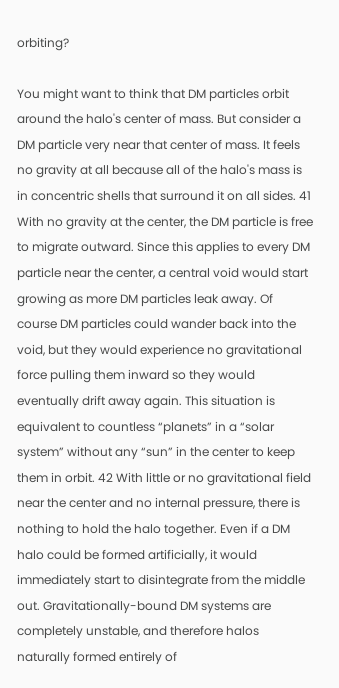orbiting?

You might want to think that DM particles orbit around the halo's center of mass. But consider a DM particle very near that center of mass. It feels no gravity at all because all of the halo's mass is in concentric shells that surround it on all sides. 41 With no gravity at the center, the DM particle is free to migrate outward. Since this applies to every DM particle near the center, a central void would start growing as more DM particles leak away. Of course DM particles could wander back into the void, but they would experience no gravitational force pulling them inward so they would eventually drift away again. This situation is equivalent to countless “planets” in a “solar system” without any “sun” in the center to keep them in orbit. 42 With little or no gravitational field near the center and no internal pressure, there is nothing to hold the halo together. Even if a DM halo could be formed artificially, it would immediately start to disintegrate from the middle out. Gravitationally-bound DM systems are completely unstable, and therefore halos naturally formed entirely of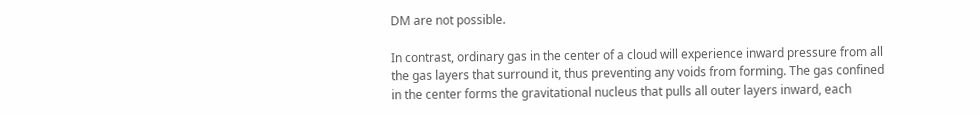DM are not possible.

In contrast, ordinary gas in the center of a cloud will experience inward pressure from all the gas layers that surround it, thus preventing any voids from forming. The gas confined in the center forms the gravitational nucleus that pulls all outer layers inward, each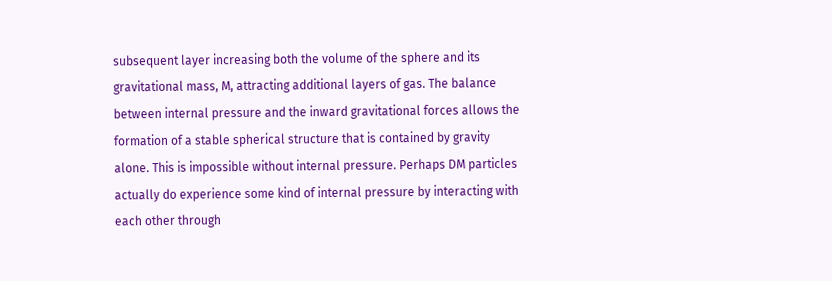subsequent layer increasing both the volume of the sphere and its gravitational mass, M, attracting additional layers of gas. The balance between internal pressure and the inward gravitational forces allows the formation of a stable spherical structure that is contained by gravity alone. This is impossible without internal pressure. Perhaps DM particles actually do experience some kind of internal pressure by interacting with each other through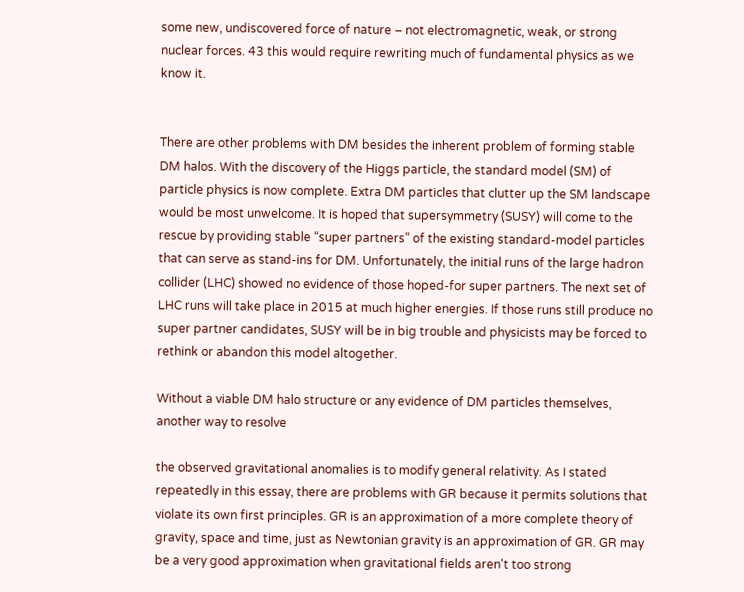some new, undiscovered force of nature – not electromagnetic, weak, or strong nuclear forces. 43 this would require rewriting much of fundamental physics as we know it.


There are other problems with DM besides the inherent problem of forming stable DM halos. With the discovery of the Higgs particle, the standard model (SM) of particle physics is now complete. Extra DM particles that clutter up the SM landscape would be most unwelcome. It is hoped that supersymmetry (SUSY) will come to the rescue by providing stable “super partners” of the existing standard-model particles that can serve as stand-ins for DM. Unfortunately, the initial runs of the large hadron collider (LHC) showed no evidence of those hoped-for super partners. The next set of LHC runs will take place in 2015 at much higher energies. If those runs still produce no super partner candidates, SUSY will be in big trouble and physicists may be forced to rethink or abandon this model altogether.

Without a viable DM halo structure or any evidence of DM particles themselves, another way to resolve

the observed gravitational anomalies is to modify general relativity. As I stated repeatedly in this essay, there are problems with GR because it permits solutions that violate its own first principles. GR is an approximation of a more complete theory of gravity, space and time, just as Newtonian gravity is an approximation of GR. GR may be a very good approximation when gravitational fields aren't too strong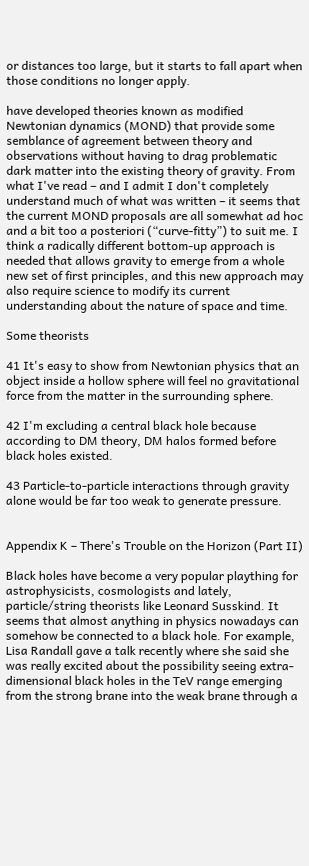or distances too large, but it starts to fall apart when those conditions no longer apply.

have developed theories known as modified Newtonian dynamics (MOND) that provide some semblance of agreement between theory and observations without having to drag problematic dark matter into the existing theory of gravity. From what I've read – and I admit I don't completely understand much of what was written – it seems that the current MOND proposals are all somewhat ad hoc and a bit too a posteriori (“curve-fitty”) to suit me. I think a radically different bottom-up approach is needed that allows gravity to emerge from a whole new set of first principles, and this new approach may also require science to modify its current understanding about the nature of space and time.

Some theorists

41 It's easy to show from Newtonian physics that an object inside a hollow sphere will feel no gravitational force from the matter in the surrounding sphere.

42 I'm excluding a central black hole because according to DM theory, DM halos formed before black holes existed.

43 Particle-to-particle interactions through gravity alone would be far too weak to generate pressure.


Appendix K – There's Trouble on the Horizon (Part II)

Black holes have become a very popular plaything for astrophysicists, cosmologists and lately, particle/string theorists like Leonard Susskind. It seems that almost anything in physics nowadays can somehow be connected to a black hole. For example, Lisa Randall gave a talk recently where she said she was really excited about the possibility seeing extra-dimensional black holes in the TeV range emerging from the strong brane into the weak brane through a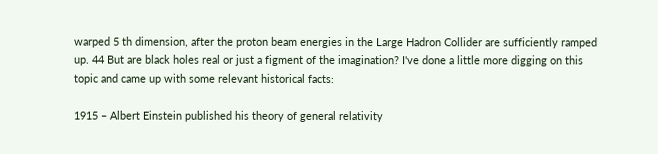warped 5 th dimension, after the proton beam energies in the Large Hadron Collider are sufficiently ramped up. 44 But are black holes real or just a figment of the imagination? I've done a little more digging on this topic and came up with some relevant historical facts:

1915 – Albert Einstein published his theory of general relativity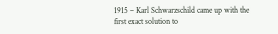1915 – Karl Schwarzschild came up with the first exact solution to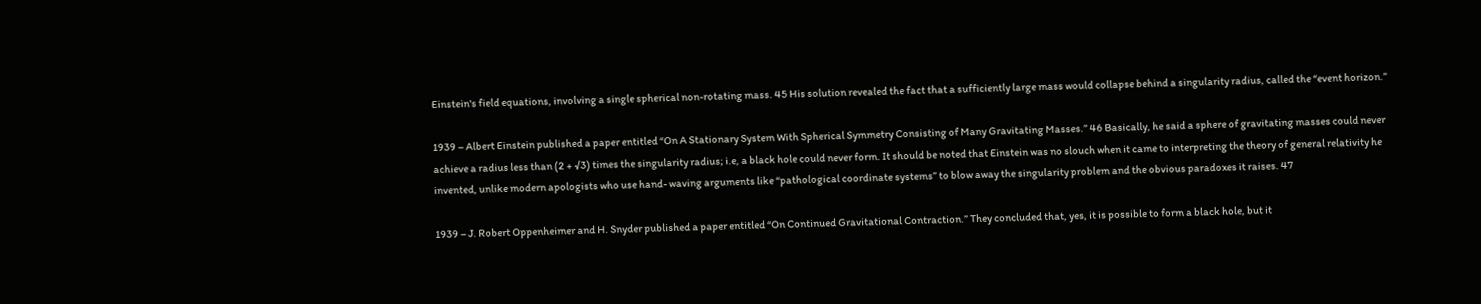Einstein's field equations, involving a single spherical non-rotating mass. 45 His solution revealed the fact that a sufficiently large mass would collapse behind a singularity radius, called the “event horizon.”

1939 – Albert Einstein published a paper entitled “On A Stationary System With Spherical Symmetry Consisting of Many Gravitating Masses.” 46 Basically, he said a sphere of gravitating masses could never achieve a radius less than (2 + √3) times the singularity radius; i.e, a black hole could never form. It should be noted that Einstein was no slouch when it came to interpreting the theory of general relativity he invented, unlike modern apologists who use hand- waving arguments like “pathological coordinate systems” to blow away the singularity problem and the obvious paradoxes it raises. 47

1939 – J. Robert Oppenheimer and H. Snyder published a paper entitled “On Continued Gravitational Contraction.” They concluded that, yes, it is possible to form a black hole, but it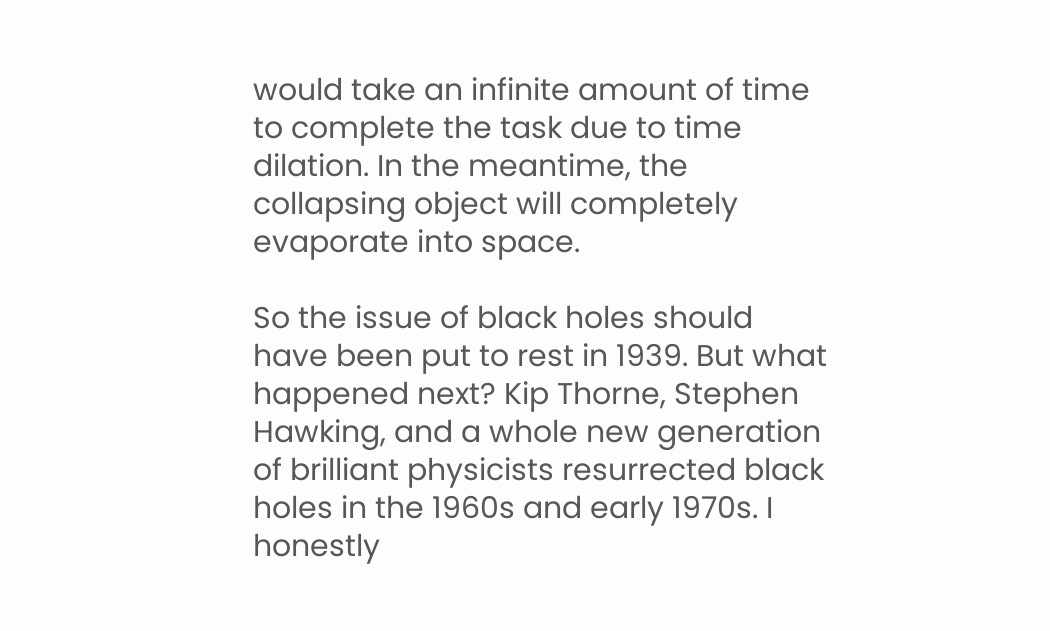would take an infinite amount of time to complete the task due to time dilation. In the meantime, the collapsing object will completely evaporate into space.

So the issue of black holes should have been put to rest in 1939. But what happened next? Kip Thorne, Stephen Hawking, and a whole new generation of brilliant physicists resurrected black holes in the 1960s and early 1970s. I honestly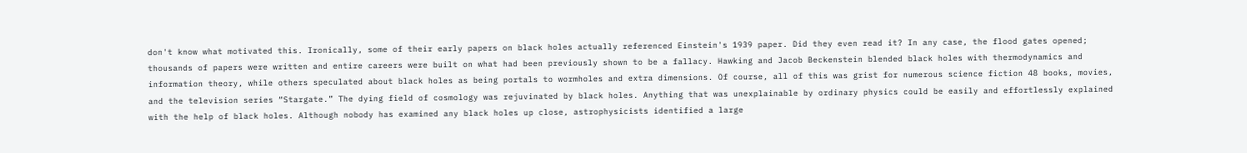don't know what motivated this. Ironically, some of their early papers on black holes actually referenced Einstein's 1939 paper. Did they even read it? In any case, the flood gates opened; thousands of papers were written and entire careers were built on what had been previously shown to be a fallacy. Hawking and Jacob Beckenstein blended black holes with thermodynamics and information theory, while others speculated about black holes as being portals to wormholes and extra dimensions. Of course, all of this was grist for numerous science fiction 48 books, movies, and the television series “Stargate.” The dying field of cosmology was rejuvinated by black holes. Anything that was unexplainable by ordinary physics could be easily and effortlessly explained with the help of black holes. Although nobody has examined any black holes up close, astrophysicists identified a large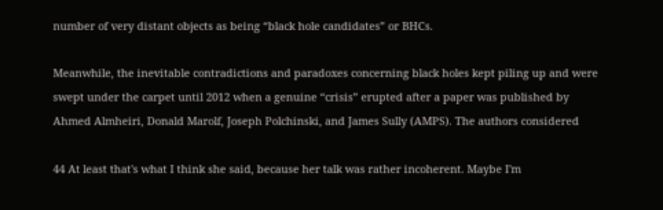number of very distant objects as being “black hole candidates” or BHCs.

Meanwhile, the inevitable contradictions and paradoxes concerning black holes kept piling up and were swept under the carpet until 2012 when a genuine “crisis” erupted after a paper was published by Ahmed Almheiri, Donald Marolf, Joseph Polchinski, and James Sully (AMPS). The authors considered

44 At least that's what I think she said, because her talk was rather incoherent. Maybe I'm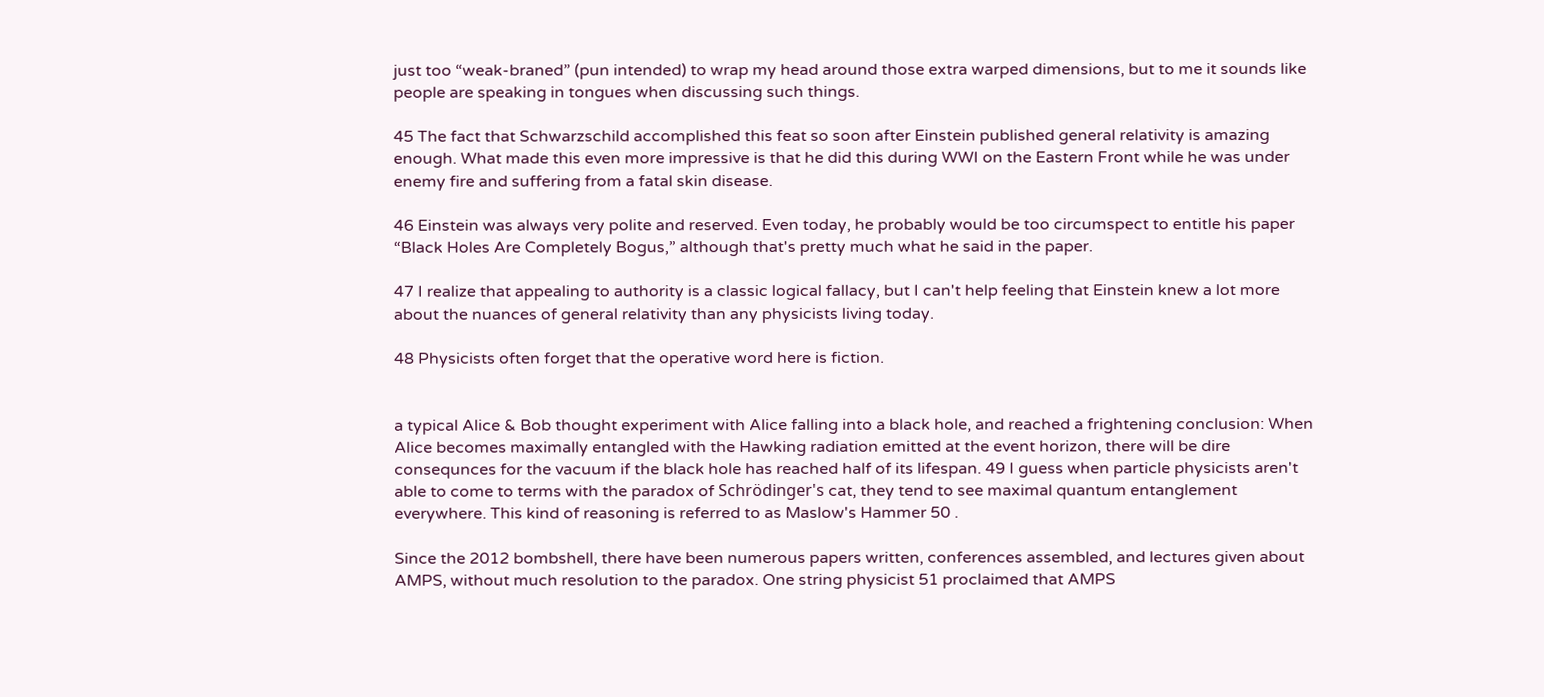just too “weak-braned” (pun intended) to wrap my head around those extra warped dimensions, but to me it sounds like people are speaking in tongues when discussing such things.

45 The fact that Schwarzschild accomplished this feat so soon after Einstein published general relativity is amazing enough. What made this even more impressive is that he did this during WWI on the Eastern Front while he was under enemy fire and suffering from a fatal skin disease.

46 Einstein was always very polite and reserved. Even today, he probably would be too circumspect to entitle his paper “Black Holes Are Completely Bogus,” although that's pretty much what he said in the paper.

47 I realize that appealing to authority is a classic logical fallacy, but I can't help feeling that Einstein knew a lot more about the nuances of general relativity than any physicists living today.

48 Physicists often forget that the operative word here is fiction.


a typical Alice & Bob thought experiment with Alice falling into a black hole, and reached a frightening conclusion: When Alice becomes maximally entangled with the Hawking radiation emitted at the event horizon, there will be dire consequnces for the vacuum if the black hole has reached half of its lifespan. 49 I guess when particle physicists aren't able to come to terms with the paradox of Schrödinger's cat, they tend to see maximal quantum entanglement everywhere. This kind of reasoning is referred to as Maslow's Hammer 50 .

Since the 2012 bombshell, there have been numerous papers written, conferences assembled, and lectures given about AMPS, without much resolution to the paradox. One string physicist 51 proclaimed that AMPS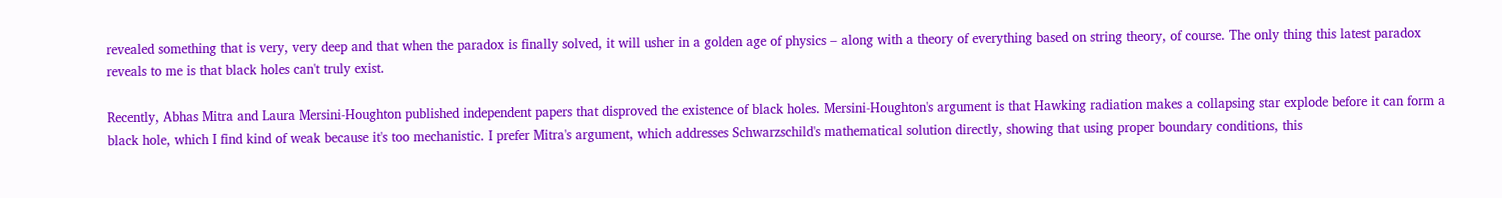revealed something that is very, very deep and that when the paradox is finally solved, it will usher in a golden age of physics – along with a theory of everything based on string theory, of course. The only thing this latest paradox reveals to me is that black holes can't truly exist.

Recently, Abhas Mitra and Laura Mersini-Houghton published independent papers that disproved the existence of black holes. Mersini-Houghton's argument is that Hawking radiation makes a collapsing star explode before it can form a black hole, which I find kind of weak because it's too mechanistic. I prefer Mitra's argument, which addresses Schwarzschild's mathematical solution directly, showing that using proper boundary conditions, this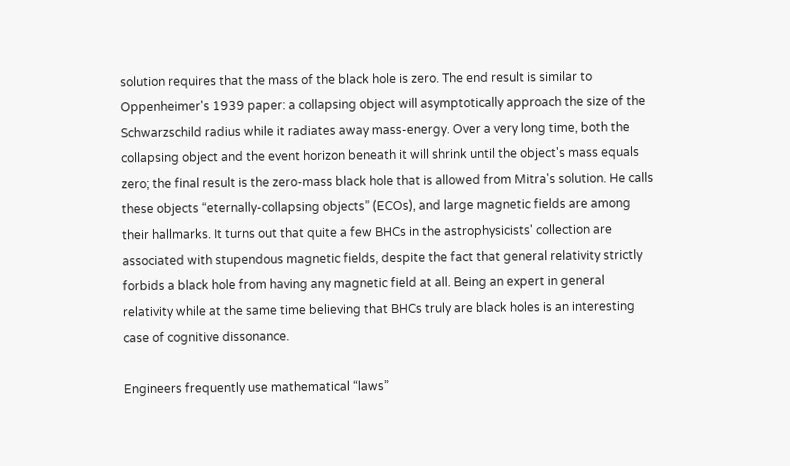solution requires that the mass of the black hole is zero. The end result is similar to Oppenheimer's 1939 paper: a collapsing object will asymptotically approach the size of the Schwarzschild radius while it radiates away mass-energy. Over a very long time, both the collapsing object and the event horizon beneath it will shrink until the object's mass equals zero; the final result is the zero-mass black hole that is allowed from Mitra's solution. He calls these objects “eternally-collapsing objects” (ECOs), and large magnetic fields are among their hallmarks. It turns out that quite a few BHCs in the astrophysicists' collection are associated with stupendous magnetic fields, despite the fact that general relativity strictly forbids a black hole from having any magnetic field at all. Being an expert in general relativity while at the same time believing that BHCs truly are black holes is an interesting case of cognitive dissonance.

Engineers frequently use mathematical “laws”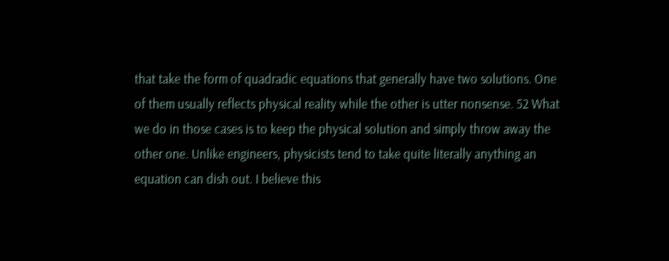that take the form of quadradic equations that generally have two solutions. One of them usually reflects physical reality while the other is utter nonsense. 52 What we do in those cases is to keep the physical solution and simply throw away the other one. Unlike engineers, physicists tend to take quite literally anything an equation can dish out. I believe this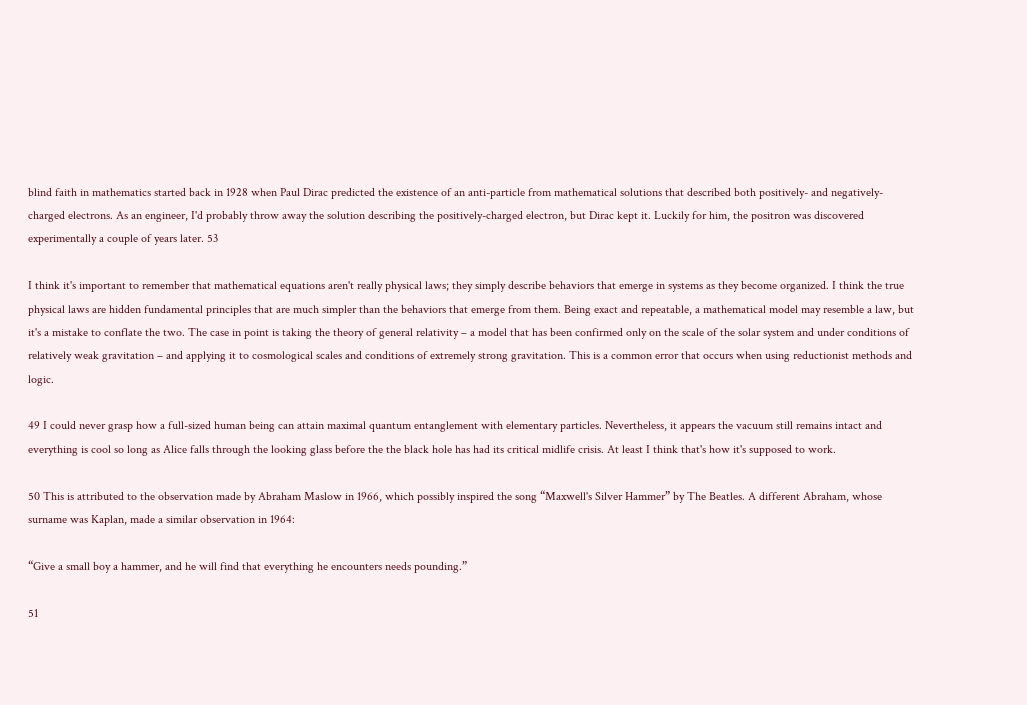blind faith in mathematics started back in 1928 when Paul Dirac predicted the existence of an anti-particle from mathematical solutions that described both positively- and negatively-charged electrons. As an engineer, I'd probably throw away the solution describing the positively-charged electron, but Dirac kept it. Luckily for him, the positron was discovered experimentally a couple of years later. 53

I think it's important to remember that mathematical equations aren't really physical laws; they simply describe behaviors that emerge in systems as they become organized. I think the true physical laws are hidden fundamental principles that are much simpler than the behaviors that emerge from them. Being exact and repeatable, a mathematical model may resemble a law, but it's a mistake to conflate the two. The case in point is taking the theory of general relativity – a model that has been confirmed only on the scale of the solar system and under conditions of relatively weak gravitation – and applying it to cosmological scales and conditions of extremely strong gravitation. This is a common error that occurs when using reductionist methods and logic.

49 I could never grasp how a full-sized human being can attain maximal quantum entanglement with elementary particles. Nevertheless, it appears the vacuum still remains intact and everything is cool so long as Alice falls through the looking glass before the the black hole has had its critical midlife crisis. At least I think that's how it's supposed to work.

50 This is attributed to the observation made by Abraham Maslow in 1966, which possibly inspired the song “Maxwell's Silver Hammer” by The Beatles. A different Abraham, whose surname was Kaplan, made a similar observation in 1964:

“Give a small boy a hammer, and he will find that everything he encounters needs pounding.”

51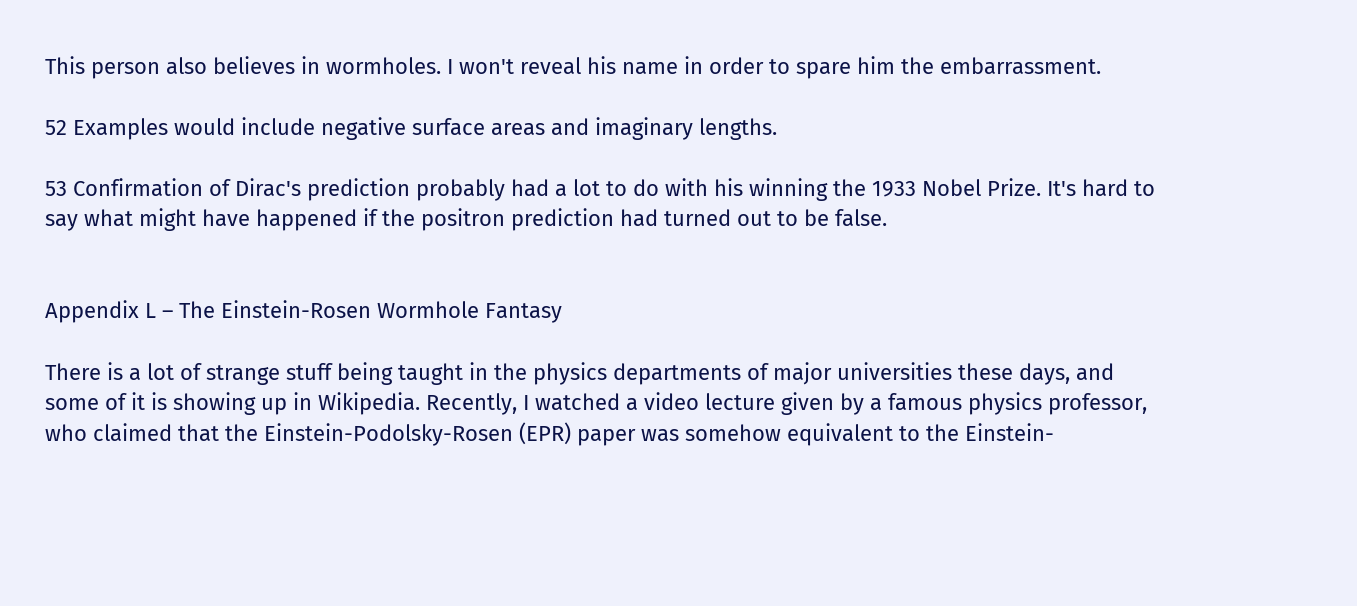This person also believes in wormholes. I won't reveal his name in order to spare him the embarrassment.

52 Examples would include negative surface areas and imaginary lengths.

53 Confirmation of Dirac's prediction probably had a lot to do with his winning the 1933 Nobel Prize. It's hard to say what might have happened if the positron prediction had turned out to be false.


Appendix L – The Einstein-Rosen Wormhole Fantasy

There is a lot of strange stuff being taught in the physics departments of major universities these days, and some of it is showing up in Wikipedia. Recently, I watched a video lecture given by a famous physics professor, who claimed that the Einstein-Podolsky-Rosen (EPR) paper was somehow equivalent to the Einstein-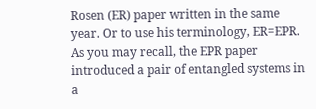Rosen (ER) paper written in the same year. Or to use his terminology, ER=EPR. As you may recall, the EPR paper introduced a pair of entangled systems in a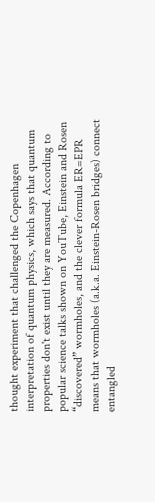thought experiment that challenged the Copenhagen interpretation of quantum physics, which says that quantum properties don't exist until they are measured. According to popular science talks shown on YouTube, Einstein and Rosen “discovered” wormholes, and the clever formula ER=EPR means that wormholes (a.k.a. Einstein-Rosen bridges) connect entangled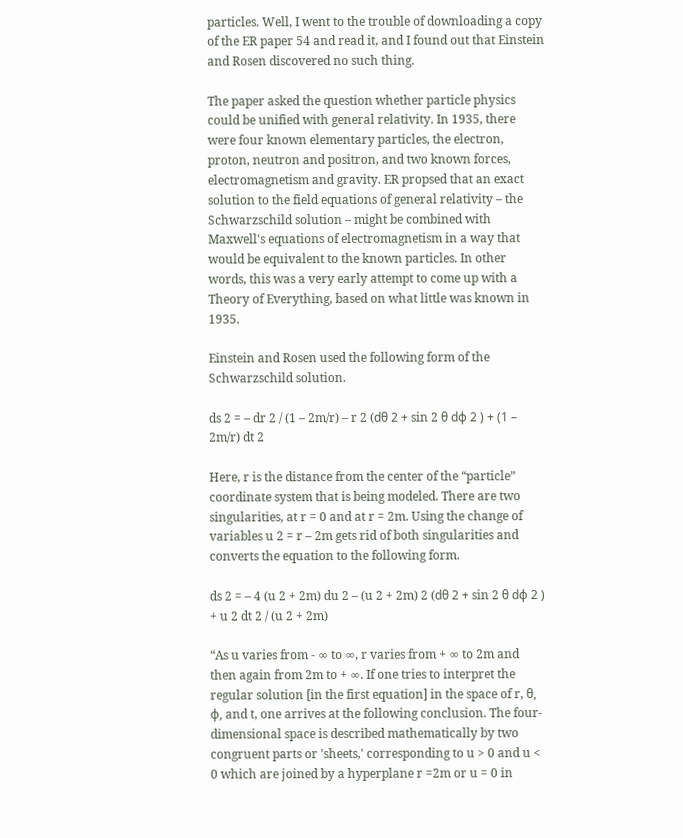particles. Well, I went to the trouble of downloading a copy of the ER paper 54 and read it, and I found out that Einstein and Rosen discovered no such thing.

The paper asked the question whether particle physics could be unified with general relativity. In 1935, there were four known elementary particles, the electron, proton, neutron and positron, and two known forces, electromagnetism and gravity. ER propsed that an exact solution to the field equations of general relativity – the Schwarzschild solution – might be combined with Maxwell's equations of electromagnetism in a way that would be equivalent to the known particles. In other words, this was a very early attempt to come up with a Theory of Everything, based on what little was known in 1935.

Einstein and Rosen used the following form of the Schwarzschild solution.

ds 2 = – dr 2 / (1 – 2m/r) – r 2 (dθ 2 + sin 2 θ dφ 2 ) + (1 – 2m/r) dt 2

Here, r is the distance from the center of the “particle” coordinate system that is being modeled. There are two singularities, at r = 0 and at r = 2m. Using the change of variables u 2 = r – 2m gets rid of both singularities and converts the equation to the following form.

ds 2 = – 4 (u 2 + 2m) du 2 – (u 2 + 2m) 2 (dθ 2 + sin 2 θ dφ 2 ) + u 2 dt 2 / (u 2 + 2m)

“As u varies from - ∞ to ∞, r varies from + ∞ to 2m and then again from 2m to + ∞. If one tries to interpret the regular solution [in the first equation] in the space of r, θ, φ, and t, one arrives at the following conclusion. The four-dimensional space is described mathematically by two congruent parts or 'sheets,' corresponding to u > 0 and u < 0 which are joined by a hyperplane r =2m or u = 0 in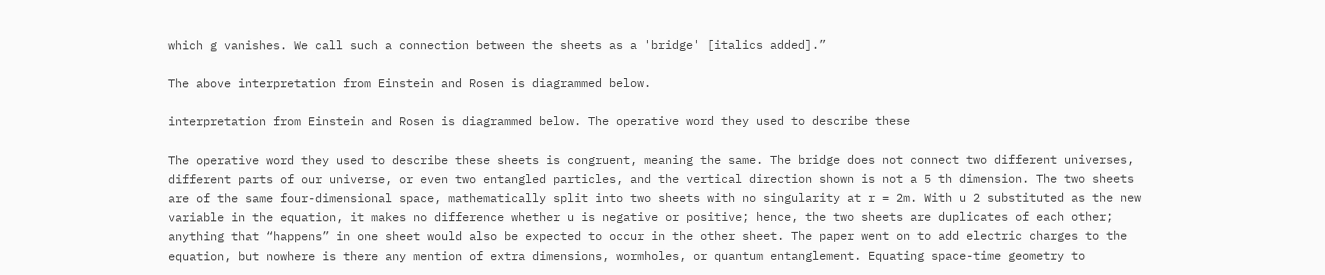which g vanishes. We call such a connection between the sheets as a 'bridge' [italics added].”

The above interpretation from Einstein and Rosen is diagrammed below.

interpretation from Einstein and Rosen is diagrammed below. The operative word they used to describe these

The operative word they used to describe these sheets is congruent, meaning the same. The bridge does not connect two different universes, different parts of our universe, or even two entangled particles, and the vertical direction shown is not a 5 th dimension. The two sheets are of the same four-dimensional space, mathematically split into two sheets with no singularity at r = 2m. With u 2 substituted as the new variable in the equation, it makes no difference whether u is negative or positive; hence, the two sheets are duplicates of each other; anything that “happens” in one sheet would also be expected to occur in the other sheet. The paper went on to add electric charges to the equation, but nowhere is there any mention of extra dimensions, wormholes, or quantum entanglement. Equating space-time geometry to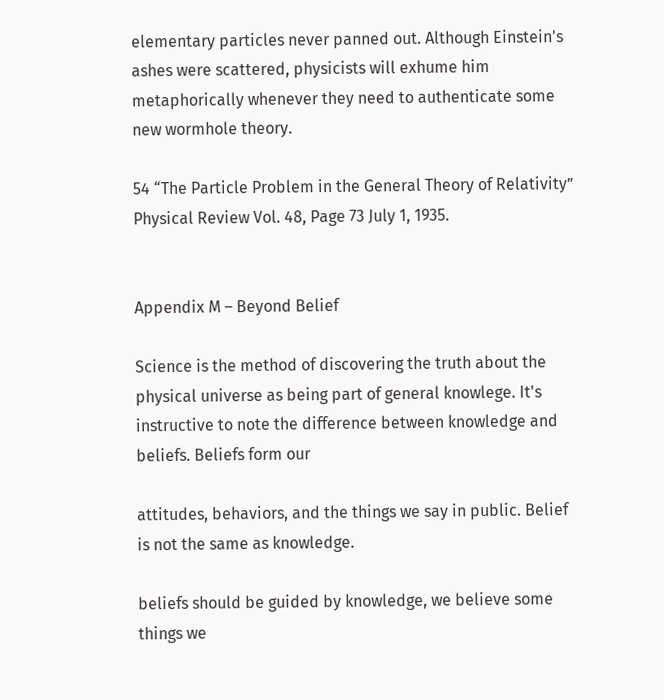elementary particles never panned out. Although Einstein's ashes were scattered, physicists will exhume him metaphorically whenever they need to authenticate some new wormhole theory.

54 “The Particle Problem in the General Theory of Relativity” Physical Review Vol. 48, Page 73 July 1, 1935.


Appendix M – Beyond Belief

Science is the method of discovering the truth about the physical universe as being part of general knowlege. It's instructive to note the difference between knowledge and beliefs. Beliefs form our

attitudes, behaviors, and the things we say in public. Belief is not the same as knowledge.

beliefs should be guided by knowledge, we believe some things we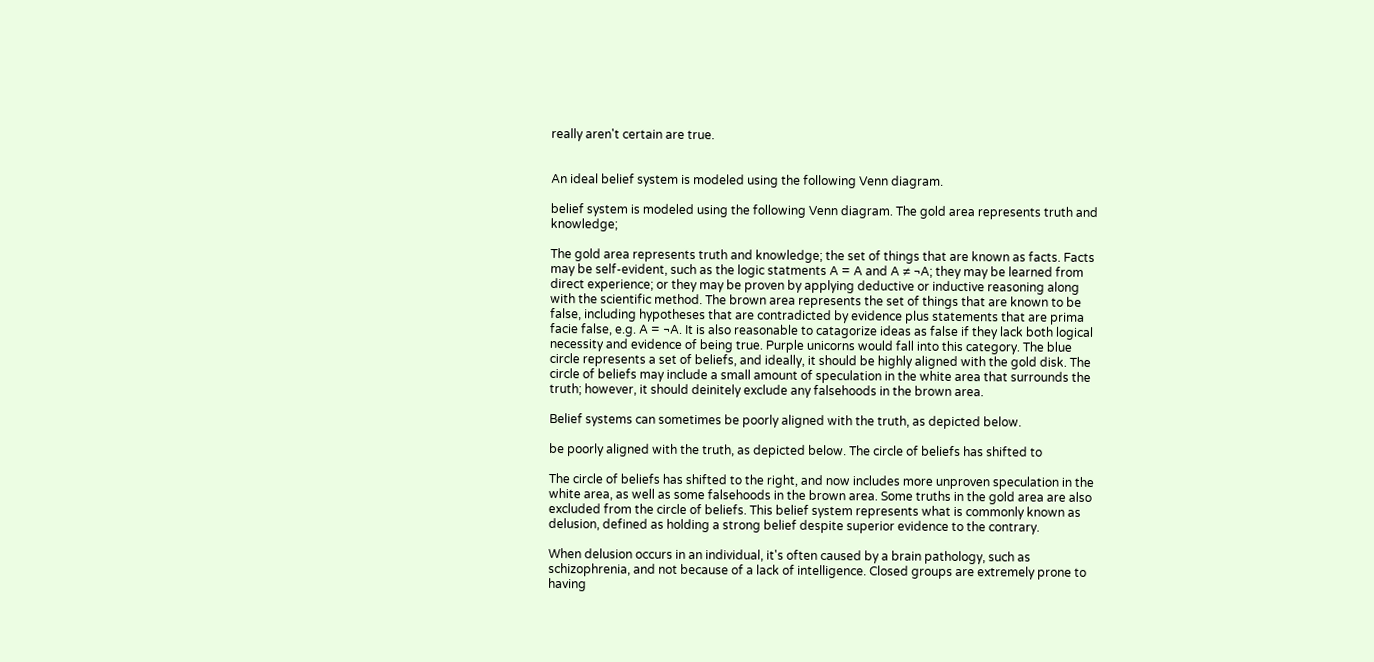really aren't certain are true.


An ideal belief system is modeled using the following Venn diagram.

belief system is modeled using the following Venn diagram. The gold area represents truth and knowledge;

The gold area represents truth and knowledge; the set of things that are known as facts. Facts may be self-evident, such as the logic statments A = A and A ≠ ¬A; they may be learned from direct experience; or they may be proven by applying deductive or inductive reasoning along with the scientific method. The brown area represents the set of things that are known to be false, including hypotheses that are contradicted by evidence plus statements that are prima facie false, e.g. A = ¬A. It is also reasonable to catagorize ideas as false if they lack both logical necessity and evidence of being true. Purple unicorns would fall into this category. The blue circle represents a set of beliefs, and ideally, it should be highly aligned with the gold disk. The circle of beliefs may include a small amount of speculation in the white area that surrounds the truth; however, it should deinitely exclude any falsehoods in the brown area.

Belief systems can sometimes be poorly aligned with the truth, as depicted below.

be poorly aligned with the truth, as depicted below. The circle of beliefs has shifted to

The circle of beliefs has shifted to the right, and now includes more unproven speculation in the white area, as well as some falsehoods in the brown area. Some truths in the gold area are also excluded from the circle of beliefs. This belief system represents what is commonly known as delusion, defined as holding a strong belief despite superior evidence to the contrary.

When delusion occurs in an individual, it's often caused by a brain pathology, such as schizophrenia, and not because of a lack of intelligence. Closed groups are extremely prone to having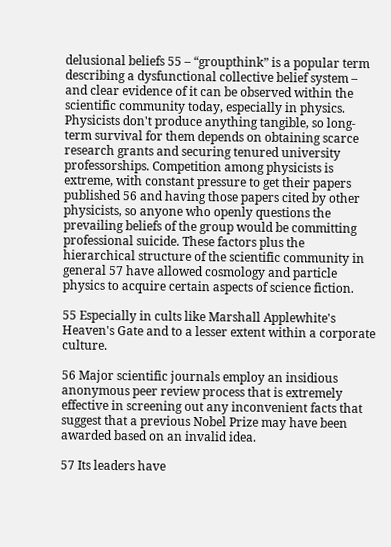delusional beliefs 55 – “groupthink” is a popular term describing a dysfunctional collective belief system – and clear evidence of it can be observed within the scientific community today, especially in physics. Physicists don't produce anything tangible, so long-term survival for them depends on obtaining scarce research grants and securing tenured university professorships. Competition among physicists is extreme, with constant pressure to get their papers published 56 and having those papers cited by other physicists, so anyone who openly questions the prevailing beliefs of the group would be committing professional suicide. These factors plus the hierarchical structure of the scientific community in general 57 have allowed cosmology and particle physics to acquire certain aspects of science fiction.

55 Especially in cults like Marshall Applewhite's Heaven's Gate and to a lesser extent within a corporate culture.

56 Major scientific journals employ an insidious anonymous peer review process that is extremely effective in screening out any inconvenient facts that suggest that a previous Nobel Prize may have been awarded based on an invalid idea.

57 Its leaders have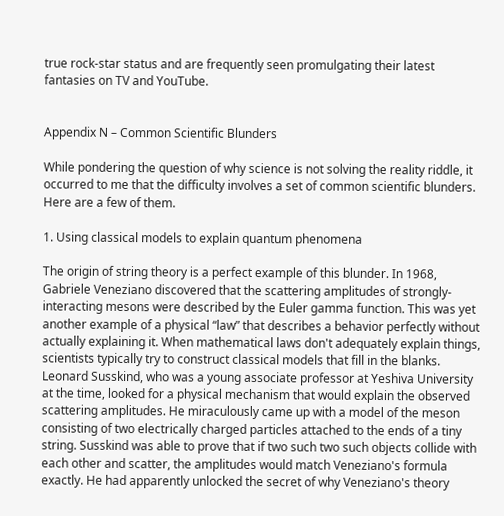true rock-star status and are frequently seen promulgating their latest fantasies on TV and YouTube.


Appendix N – Common Scientific Blunders

While pondering the question of why science is not solving the reality riddle, it occurred to me that the difficulty involves a set of common scientific blunders. Here are a few of them.

1. Using classical models to explain quantum phenomena

The origin of string theory is a perfect example of this blunder. In 1968, Gabriele Veneziano discovered that the scattering amplitudes of strongly-interacting mesons were described by the Euler gamma function. This was yet another example of a physical “law” that describes a behavior perfectly without actually explaining it. When mathematical laws don't adequately explain things, scientists typically try to construct classical models that fill in the blanks. Leonard Susskind, who was a young associate professor at Yeshiva University at the time, looked for a physical mechanism that would explain the observed scattering amplitudes. He miraculously came up with a model of the meson consisting of two electrically charged particles attached to the ends of a tiny string. Susskind was able to prove that if two such two such objects collide with each other and scatter, the amplitudes would match Veneziano's formula exactly. He had apparently unlocked the secret of why Veneziano's theory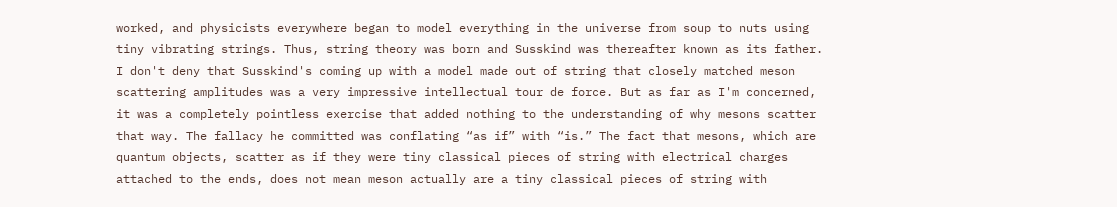worked, and physicists everywhere began to model everything in the universe from soup to nuts using tiny vibrating strings. Thus, string theory was born and Susskind was thereafter known as its father. I don't deny that Susskind's coming up with a model made out of string that closely matched meson scattering amplitudes was a very impressive intellectual tour de force. But as far as I'm concerned, it was a completely pointless exercise that added nothing to the understanding of why mesons scatter that way. The fallacy he committed was conflating “as if” with “is.” The fact that mesons, which are quantum objects, scatter as if they were tiny classical pieces of string with electrical charges attached to the ends, does not mean meson actually are a tiny classical pieces of string with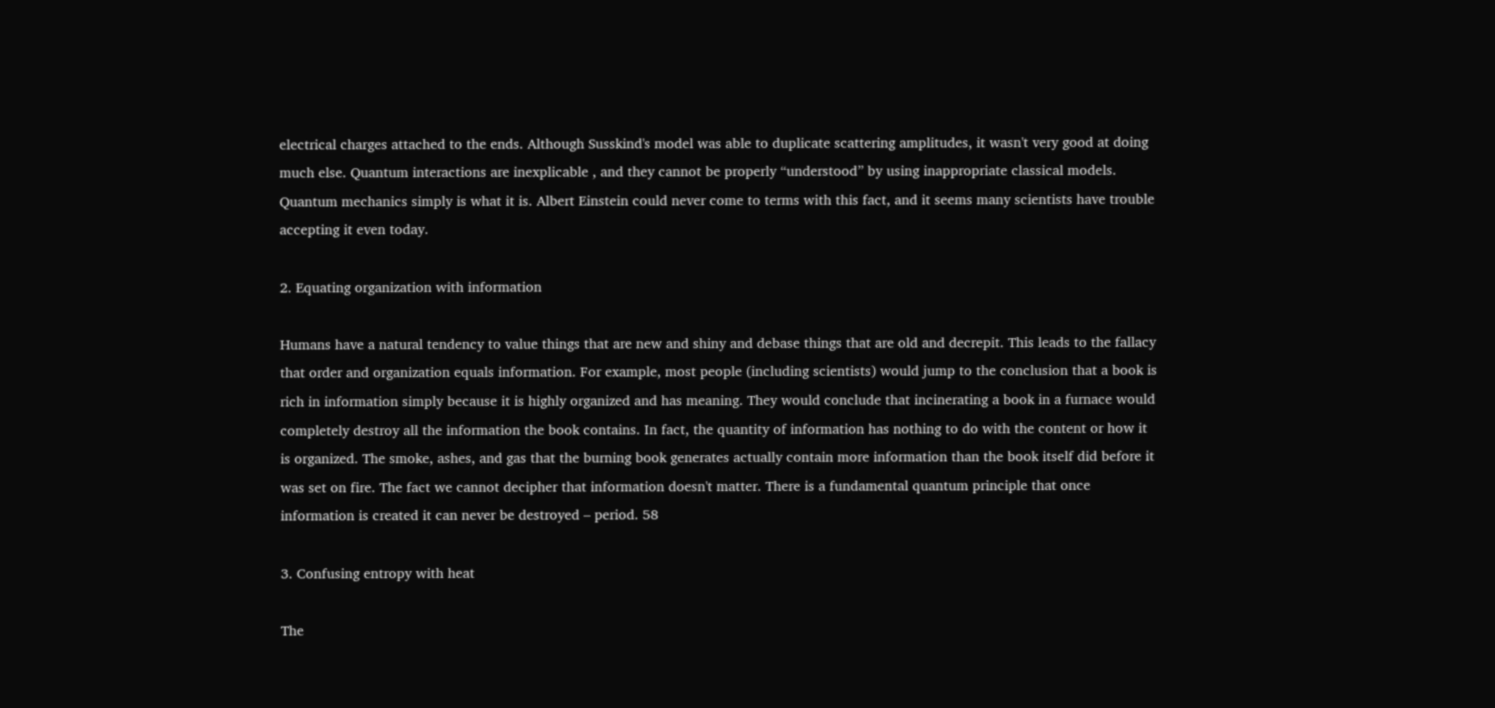electrical charges attached to the ends. Although Susskind's model was able to duplicate scattering amplitudes, it wasn't very good at doing much else. Quantum interactions are inexplicable , and they cannot be properly “understood” by using inappropriate classical models. Quantum mechanics simply is what it is. Albert Einstein could never come to terms with this fact, and it seems many scientists have trouble accepting it even today.

2. Equating organization with information

Humans have a natural tendency to value things that are new and shiny and debase things that are old and decrepit. This leads to the fallacy that order and organization equals information. For example, most people (including scientists) would jump to the conclusion that a book is rich in information simply because it is highly organized and has meaning. They would conclude that incinerating a book in a furnace would completely destroy all the information the book contains. In fact, the quantity of information has nothing to do with the content or how it is organized. The smoke, ashes, and gas that the burning book generates actually contain more information than the book itself did before it was set on fire. The fact we cannot decipher that information doesn't matter. There is a fundamental quantum principle that once information is created it can never be destroyed – period. 58

3. Confusing entropy with heat

The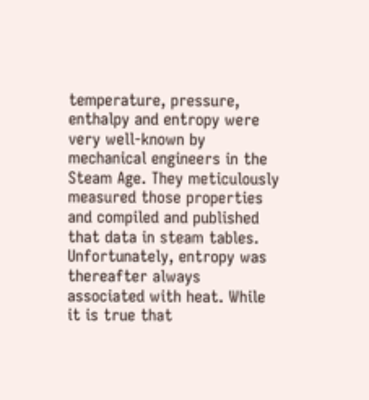temperature, pressure, enthalpy and entropy were very well-known by mechanical engineers in the Steam Age. They meticulously measured those properties and compiled and published that data in steam tables. Unfortunately, entropy was thereafter always associated with heat. While it is true that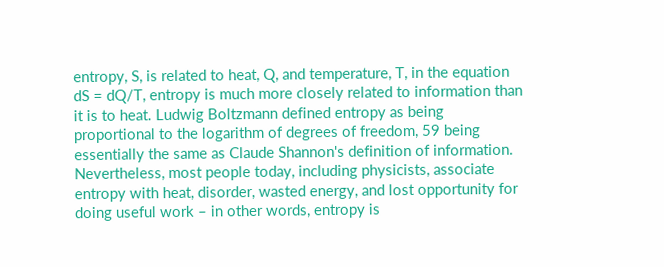entropy, S, is related to heat, Q, and temperature, T, in the equation dS = dQ/T, entropy is much more closely related to information than it is to heat. Ludwig Boltzmann defined entropy as being proportional to the logarithm of degrees of freedom, 59 being essentially the same as Claude Shannon's definition of information. Nevertheless, most people today, including physicists, associate entropy with heat, disorder, wasted energy, and lost opportunity for doing useful work – in other words, entropy is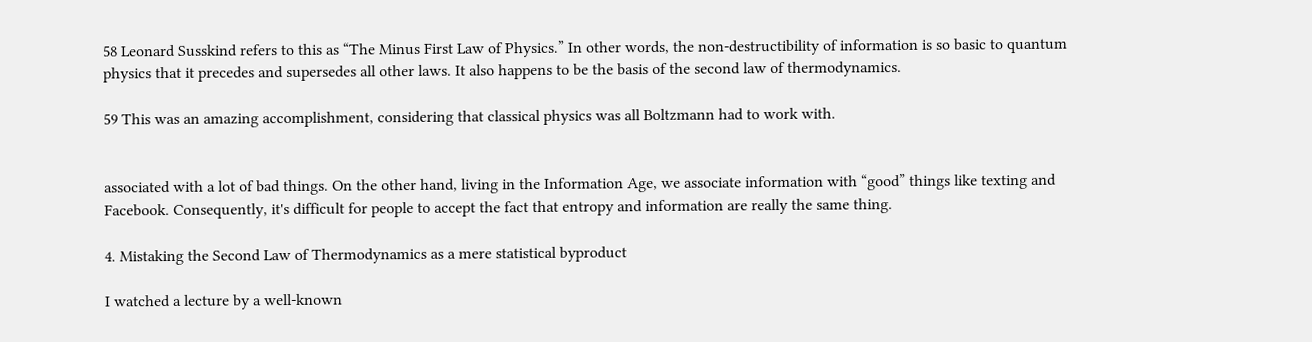58 Leonard Susskind refers to this as “The Minus First Law of Physics.” In other words, the non-destructibility of information is so basic to quantum physics that it precedes and supersedes all other laws. It also happens to be the basis of the second law of thermodynamics.

59 This was an amazing accomplishment, considering that classical physics was all Boltzmann had to work with.


associated with a lot of bad things. On the other hand, living in the Information Age, we associate information with “good” things like texting and Facebook. Consequently, it's difficult for people to accept the fact that entropy and information are really the same thing.

4. Mistaking the Second Law of Thermodynamics as a mere statistical byproduct

I watched a lecture by a well-known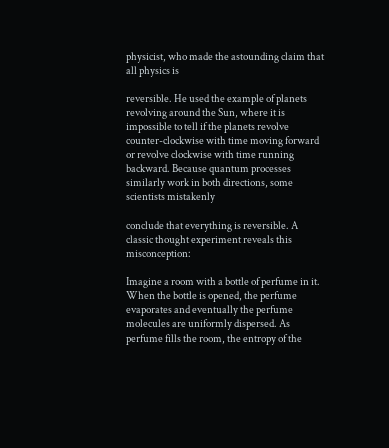physicist, who made the astounding claim that all physics is

reversible. He used the example of planets revolving around the Sun, where it is impossible to tell if the planets revolve counter-clockwise with time moving forward or revolve clockwise with time running backward. Because quantum processes similarly work in both directions, some scientists mistakenly

conclude that everything is reversible. A classic thought experiment reveals this misconception:

Imagine a room with a bottle of perfume in it. When the bottle is opened, the perfume evaporates and eventually the perfume molecules are uniformly dispersed. As perfume fills the room, the entropy of the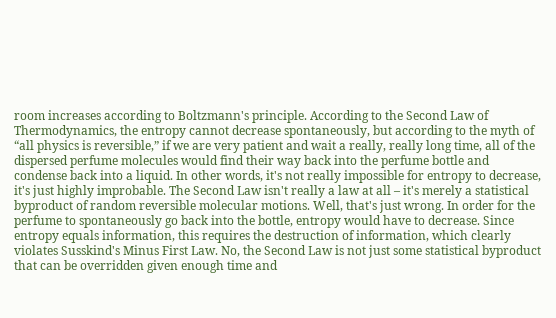room increases according to Boltzmann's principle. According to the Second Law of Thermodynamics, the entropy cannot decrease spontaneously, but according to the myth of “all physics is reversible,” if we are very patient and wait a really, really long time, all of the dispersed perfume molecules would find their way back into the perfume bottle and condense back into a liquid. In other words, it's not really impossible for entropy to decrease, it's just highly improbable. The Second Law isn't really a law at all – it's merely a statistical byproduct of random reversible molecular motions. Well, that's just wrong. In order for the perfume to spontaneously go back into the bottle, entropy would have to decrease. Since entropy equals information, this requires the destruction of information, which clearly violates Susskind's Minus First Law. No, the Second Law is not just some statistical byproduct that can be overridden given enough time and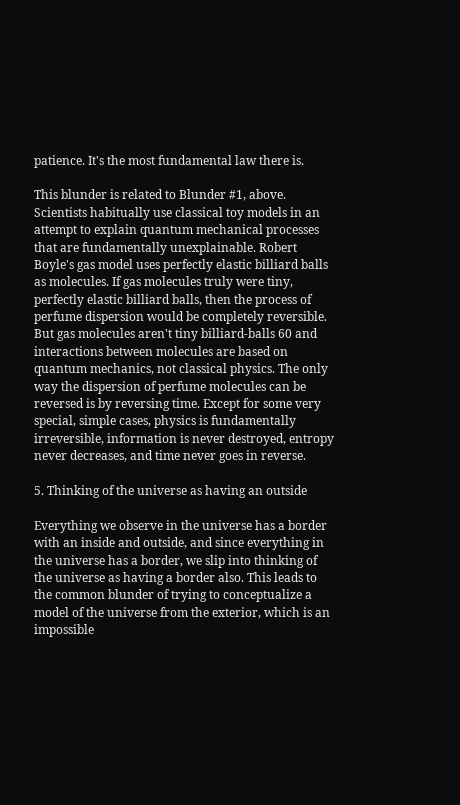patience. It's the most fundamental law there is.

This blunder is related to Blunder #1, above. Scientists habitually use classical toy models in an attempt to explain quantum mechanical processes that are fundamentally unexplainable. Robert Boyle's gas model uses perfectly elastic billiard balls as molecules. If gas molecules truly were tiny, perfectly elastic billiard balls, then the process of perfume dispersion would be completely reversible. But gas molecules aren't tiny billiard-balls 60 and interactions between molecules are based on quantum mechanics, not classical physics. The only way the dispersion of perfume molecules can be reversed is by reversing time. Except for some very special, simple cases, physics is fundamentally irreversible, information is never destroyed, entropy never decreases, and time never goes in reverse.

5. Thinking of the universe as having an outside

Everything we observe in the universe has a border with an inside and outside, and since everything in the universe has a border, we slip into thinking of the universe as having a border also. This leads to the common blunder of trying to conceptualize a model of the universe from the exterior, which is an impossible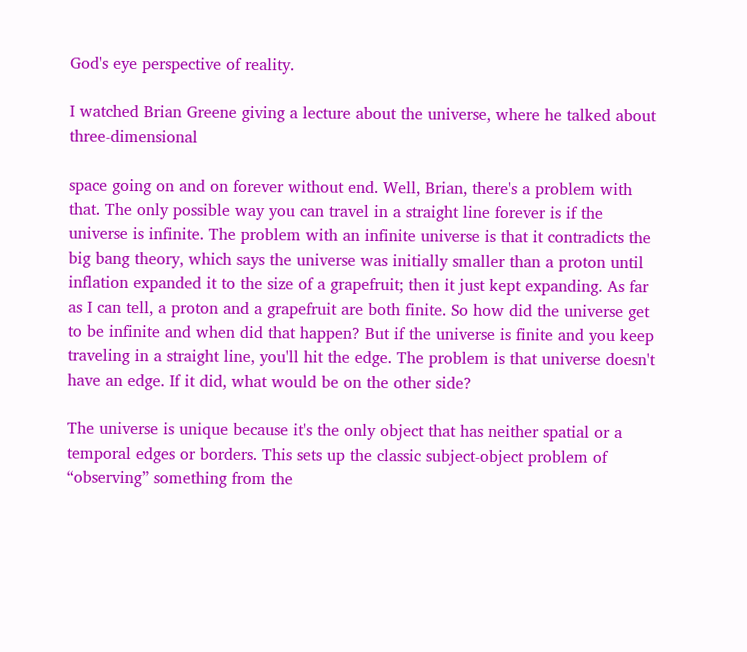God's eye perspective of reality.

I watched Brian Greene giving a lecture about the universe, where he talked about three-dimensional

space going on and on forever without end. Well, Brian, there's a problem with that. The only possible way you can travel in a straight line forever is if the universe is infinite. The problem with an infinite universe is that it contradicts the big bang theory, which says the universe was initially smaller than a proton until inflation expanded it to the size of a grapefruit; then it just kept expanding. As far as I can tell, a proton and a grapefruit are both finite. So how did the universe get to be infinite and when did that happen? But if the universe is finite and you keep traveling in a straight line, you'll hit the edge. The problem is that universe doesn't have an edge. If it did, what would be on the other side?

The universe is unique because it's the only object that has neither spatial or a temporal edges or borders. This sets up the classic subject-object problem of “observing” something from the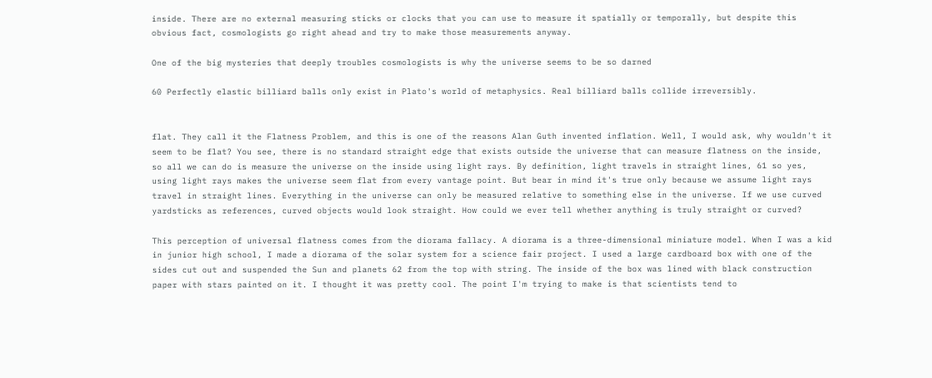inside. There are no external measuring sticks or clocks that you can use to measure it spatially or temporally, but despite this obvious fact, cosmologists go right ahead and try to make those measurements anyway.

One of the big mysteries that deeply troubles cosmologists is why the universe seems to be so darned

60 Perfectly elastic billiard balls only exist in Plato's world of metaphysics. Real billiard balls collide irreversibly.


flat. They call it the Flatness Problem, and this is one of the reasons Alan Guth invented inflation. Well, I would ask, why wouldn't it seem to be flat? You see, there is no standard straight edge that exists outside the universe that can measure flatness on the inside, so all we can do is measure the universe on the inside using light rays. By definition, light travels in straight lines, 61 so yes, using light rays makes the universe seem flat from every vantage point. But bear in mind it's true only because we assume light rays travel in straight lines. Everything in the universe can only be measured relative to something else in the universe. If we use curved yardsticks as references, curved objects would look straight. How could we ever tell whether anything is truly straight or curved?

This perception of universal flatness comes from the diorama fallacy. A diorama is a three-dimensional miniature model. When I was a kid in junior high school, I made a diorama of the solar system for a science fair project. I used a large cardboard box with one of the sides cut out and suspended the Sun and planets 62 from the top with string. The inside of the box was lined with black construction paper with stars painted on it. I thought it was pretty cool. The point I'm trying to make is that scientists tend to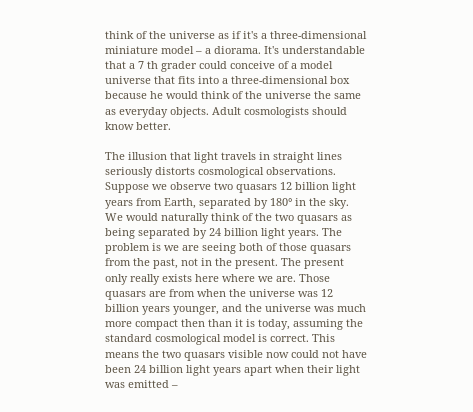think of the universe as if it's a three-dimensional miniature model – a diorama. It's understandable that a 7 th grader could conceive of a model universe that fits into a three-dimensional box because he would think of the universe the same as everyday objects. Adult cosmologists should know better.

The illusion that light travels in straight lines seriously distorts cosmological observations. Suppose we observe two quasars 12 billion light years from Earth, separated by 180° in the sky. We would naturally think of the two quasars as being separated by 24 billion light years. The problem is we are seeing both of those quasars from the past, not in the present. The present only really exists here where we are. Those quasars are from when the universe was 12 billion years younger, and the universe was much more compact then than it is today, assuming the standard cosmological model is correct. This means the two quasars visible now could not have been 24 billion light years apart when their light was emitted –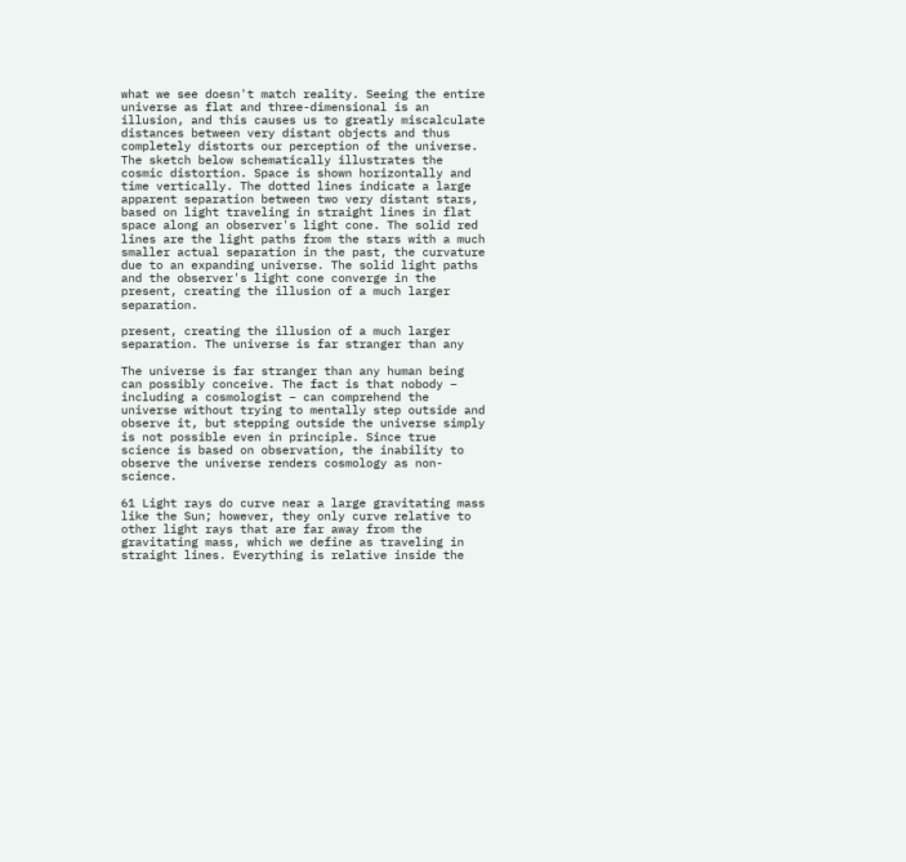what we see doesn't match reality. Seeing the entire universe as flat and three-dimensional is an illusion, and this causes us to greatly miscalculate distances between very distant objects and thus completely distorts our perception of the universe. The sketch below schematically illustrates the cosmic distortion. Space is shown horizontally and time vertically. The dotted lines indicate a large apparent separation between two very distant stars, based on light traveling in straight lines in flat space along an observer's light cone. The solid red lines are the light paths from the stars with a much smaller actual separation in the past, the curvature due to an expanding universe. The solid light paths and the observer's light cone converge in the present, creating the illusion of a much larger separation.

present, creating the illusion of a much larger separation. The universe is far stranger than any

The universe is far stranger than any human being can possibly conceive. The fact is that nobody – including a cosmologist – can comprehend the universe without trying to mentally step outside and observe it, but stepping outside the universe simply is not possible even in principle. Since true science is based on observation, the inability to observe the universe renders cosmology as non-science.

61 Light rays do curve near a large gravitating mass like the Sun; however, they only curve relative to other light rays that are far away from the gravitating mass, which we define as traveling in straight lines. Everything is relative inside the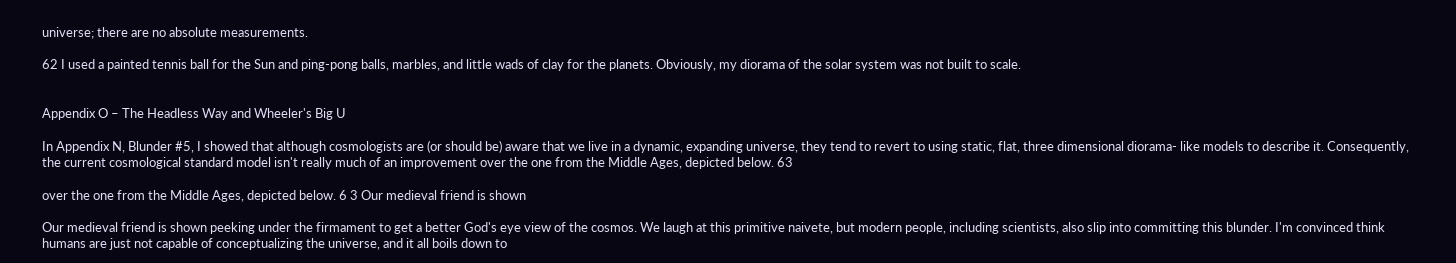universe; there are no absolute measurements.

62 I used a painted tennis ball for the Sun and ping-pong balls, marbles, and little wads of clay for the planets. Obviously, my diorama of the solar system was not built to scale.


Appendix O – The Headless Way and Wheeler's Big U

In Appendix N, Blunder #5, I showed that although cosmologists are (or should be) aware that we live in a dynamic, expanding universe, they tend to revert to using static, flat, three dimensional diorama- like models to describe it. Consequently, the current cosmological standard model isn't really much of an improvement over the one from the Middle Ages, depicted below. 63

over the one from the Middle Ages, depicted below. 6 3 Our medieval friend is shown

Our medieval friend is shown peeking under the firmament to get a better God's eye view of the cosmos. We laugh at this primitive naivete, but modern people, including scientists, also slip into committing this blunder. I'm convinced think humans are just not capable of conceptualizing the universe, and it all boils down to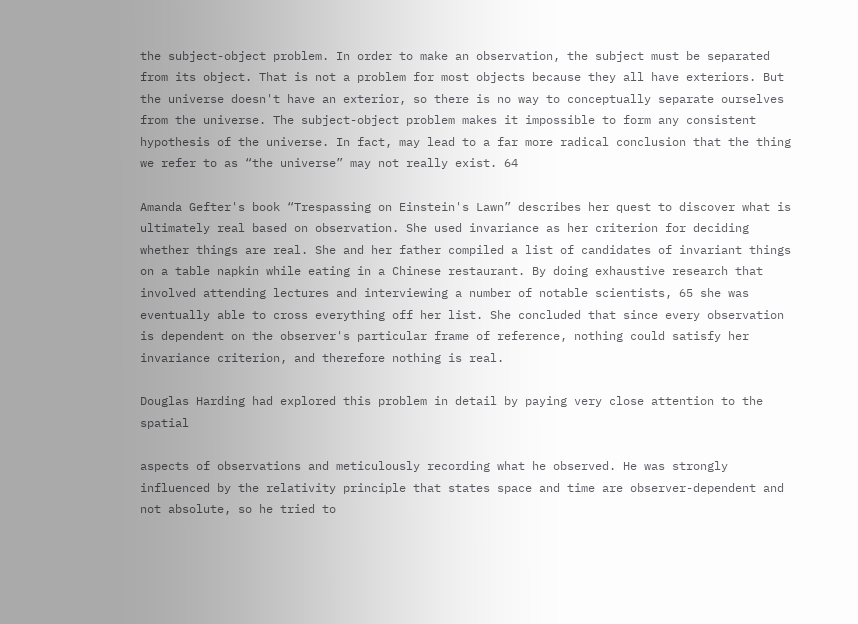the subject-object problem. In order to make an observation, the subject must be separated from its object. That is not a problem for most objects because they all have exteriors. But the universe doesn't have an exterior, so there is no way to conceptually separate ourselves from the universe. The subject-object problem makes it impossible to form any consistent hypothesis of the universe. In fact, may lead to a far more radical conclusion that the thing we refer to as “the universe” may not really exist. 64

Amanda Gefter's book “Trespassing on Einstein's Lawn” describes her quest to discover what is ultimately real based on observation. She used invariance as her criterion for deciding whether things are real. She and her father compiled a list of candidates of invariant things on a table napkin while eating in a Chinese restaurant. By doing exhaustive research that involved attending lectures and interviewing a number of notable scientists, 65 she was eventually able to cross everything off her list. She concluded that since every observation is dependent on the observer's particular frame of reference, nothing could satisfy her invariance criterion, and therefore nothing is real.

Douglas Harding had explored this problem in detail by paying very close attention to the spatial

aspects of observations and meticulously recording what he observed. He was strongly influenced by the relativity principle that states space and time are observer-dependent and not absolute, so he tried to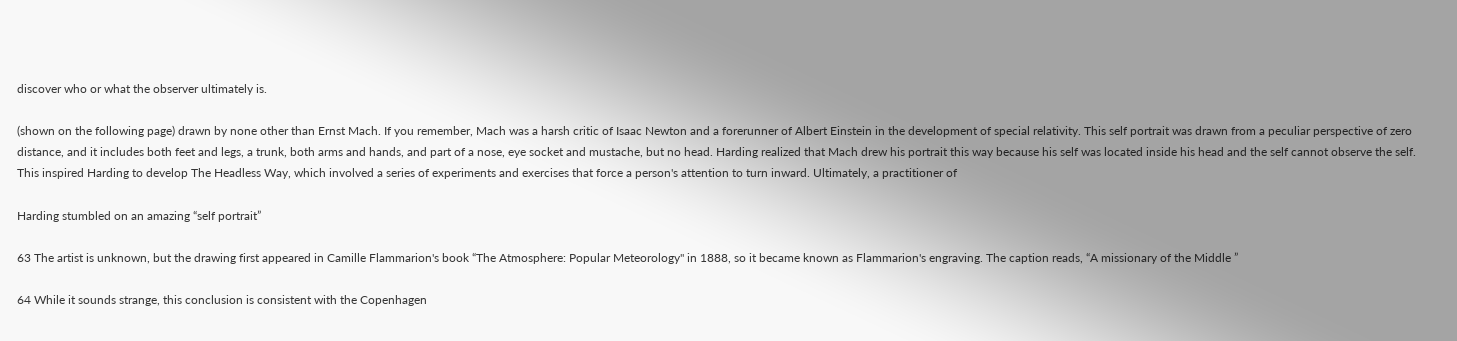discover who or what the observer ultimately is.

(shown on the following page) drawn by none other than Ernst Mach. If you remember, Mach was a harsh critic of Isaac Newton and a forerunner of Albert Einstein in the development of special relativity. This self portrait was drawn from a peculiar perspective of zero distance, and it includes both feet and legs, a trunk, both arms and hands, and part of a nose, eye socket and mustache, but no head. Harding realized that Mach drew his portrait this way because his self was located inside his head and the self cannot observe the self. This inspired Harding to develop The Headless Way, which involved a series of experiments and exercises that force a person's attention to turn inward. Ultimately, a practitioner of

Harding stumbled on an amazing “self portrait”

63 The artist is unknown, but the drawing first appeared in Camille Flammarion's book “The Atmosphere: Popular Meteorology" in 1888, so it became known as Flammarion's engraving. The caption reads, “A missionary of the Middle ”

64 While it sounds strange, this conclusion is consistent with the Copenhagen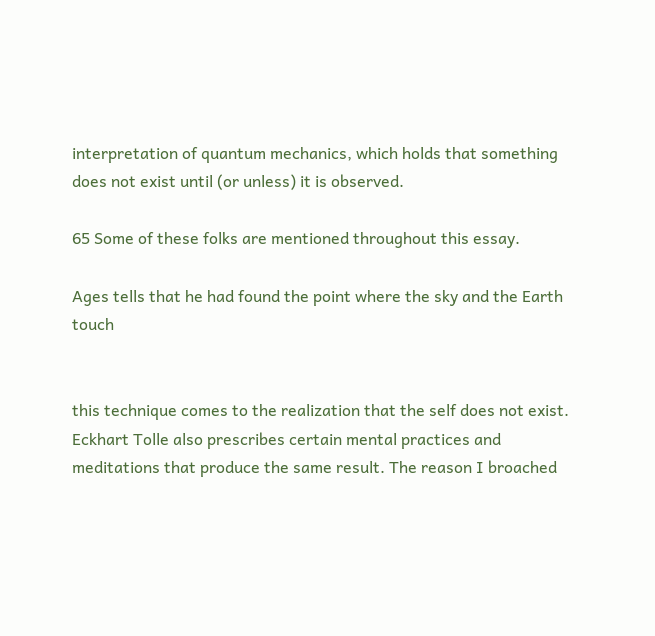interpretation of quantum mechanics, which holds that something does not exist until (or unless) it is observed.

65 Some of these folks are mentioned throughout this essay.

Ages tells that he had found the point where the sky and the Earth touch


this technique comes to the realization that the self does not exist. Eckhart Tolle also prescribes certain mental practices and meditations that produce the same result. The reason I broached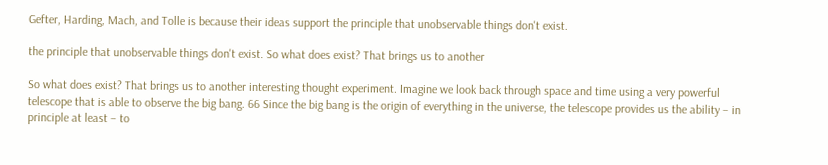Gefter, Harding, Mach, and Tolle is because their ideas support the principle that unobservable things don't exist.

the principle that unobservable things don't exist. So what does exist? That brings us to another

So what does exist? That brings us to another interesting thought experiment. Imagine we look back through space and time using a very powerful telescope that is able to observe the big bang. 66 Since the big bang is the origin of everything in the universe, the telescope provides us the ability – in principle at least – to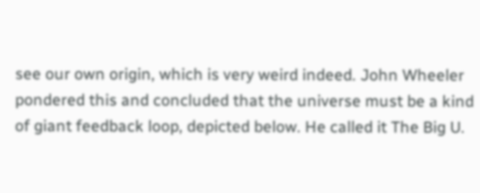see our own origin, which is very weird indeed. John Wheeler pondered this and concluded that the universe must be a kind of giant feedback loop, depicted below. He called it The Big U.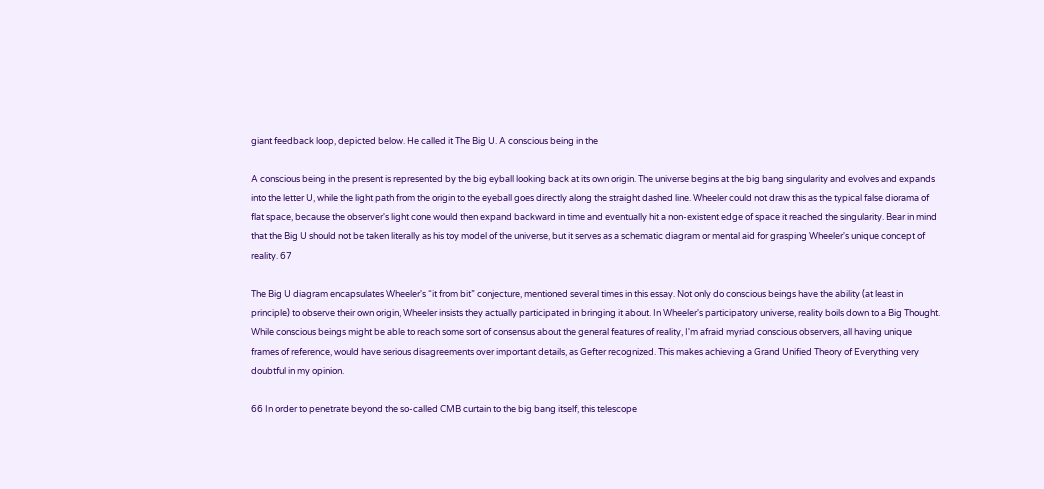giant feedback loop, depicted below. He called it The Big U. A conscious being in the

A conscious being in the present is represented by the big eyball looking back at its own origin. The universe begins at the big bang singularity and evolves and expands into the letter U, while the light path from the origin to the eyeball goes directly along the straight dashed line. Wheeler could not draw this as the typical false diorama of flat space, because the observer's light cone would then expand backward in time and eventually hit a non-existent edge of space it reached the singularity. Bear in mind that the Big U should not be taken literally as his toy model of the universe, but it serves as a schematic diagram or mental aid for grasping Wheeler's unique concept of reality. 67

The Big U diagram encapsulates Wheeler's “it from bit” conjecture, mentioned several times in this essay. Not only do conscious beings have the ability (at least in principle) to observe their own origin, Wheeler insists they actually participated in bringing it about. In Wheeler's participatory universe, reality boils down to a Big Thought. While conscious beings might be able to reach some sort of consensus about the general features of reality, I'm afraid myriad conscious observers, all having unique frames of reference, would have serious disagreements over important details, as Gefter recognized. This makes achieving a Grand Unified Theory of Everything very doubtful in my opinion.

66 In order to penetrate beyond the so-called CMB curtain to the big bang itself, this telescope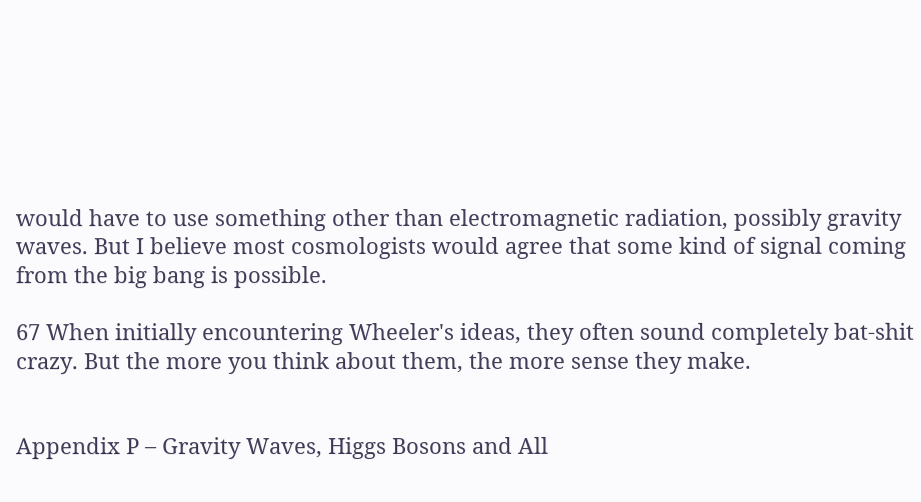would have to use something other than electromagnetic radiation, possibly gravity waves. But I believe most cosmologists would agree that some kind of signal coming from the big bang is possible.

67 When initially encountering Wheeler's ideas, they often sound completely bat-shit crazy. But the more you think about them, the more sense they make.


Appendix P – Gravity Waves, Higgs Bosons and All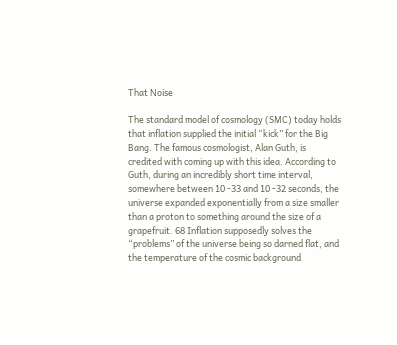That Noise

The standard model of cosmology (SMC) today holds that inflation supplied the initial “kick” for the Big Bang. The famous cosmologist, Alan Guth, is credited with coming up with this idea. According to Guth, during an incredibly short time interval, somewhere between 10 -33 and 10 -32 seconds, the universe expanded exponentially from a size smaller than a proton to something around the size of a grapefruit. 68 Inflation supposedly solves the “problems” of the universe being so darned flat, and the temperature of the cosmic background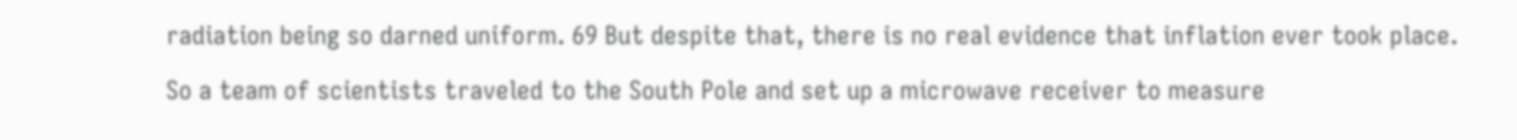radiation being so darned uniform. 69 But despite that, there is no real evidence that inflation ever took place.

So a team of scientists traveled to the South Pole and set up a microwave receiver to measure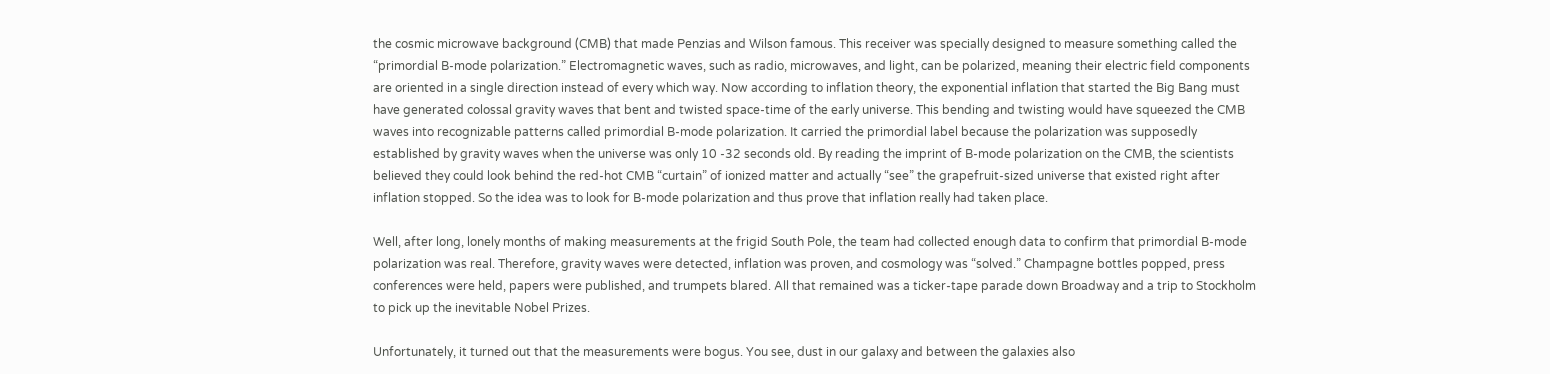the cosmic microwave background (CMB) that made Penzias and Wilson famous. This receiver was specially designed to measure something called the “primordial B-mode polarization.” Electromagnetic waves, such as radio, microwaves, and light, can be polarized, meaning their electric field components are oriented in a single direction instead of every which way. Now according to inflation theory, the exponential inflation that started the Big Bang must have generated colossal gravity waves that bent and twisted space-time of the early universe. This bending and twisting would have squeezed the CMB waves into recognizable patterns called primordial B-mode polarization. It carried the primordial label because the polarization was supposedly established by gravity waves when the universe was only 10 -32 seconds old. By reading the imprint of B-mode polarization on the CMB, the scientists believed they could look behind the red-hot CMB “curtain” of ionized matter and actually “see” the grapefruit-sized universe that existed right after inflation stopped. So the idea was to look for B-mode polarization and thus prove that inflation really had taken place.

Well, after long, lonely months of making measurements at the frigid South Pole, the team had collected enough data to confirm that primordial B-mode polarization was real. Therefore, gravity waves were detected, inflation was proven, and cosmology was “solved.” Champagne bottles popped, press conferences were held, papers were published, and trumpets blared. All that remained was a ticker-tape parade down Broadway and a trip to Stockholm to pick up the inevitable Nobel Prizes.

Unfortunately, it turned out that the measurements were bogus. You see, dust in our galaxy and between the galaxies also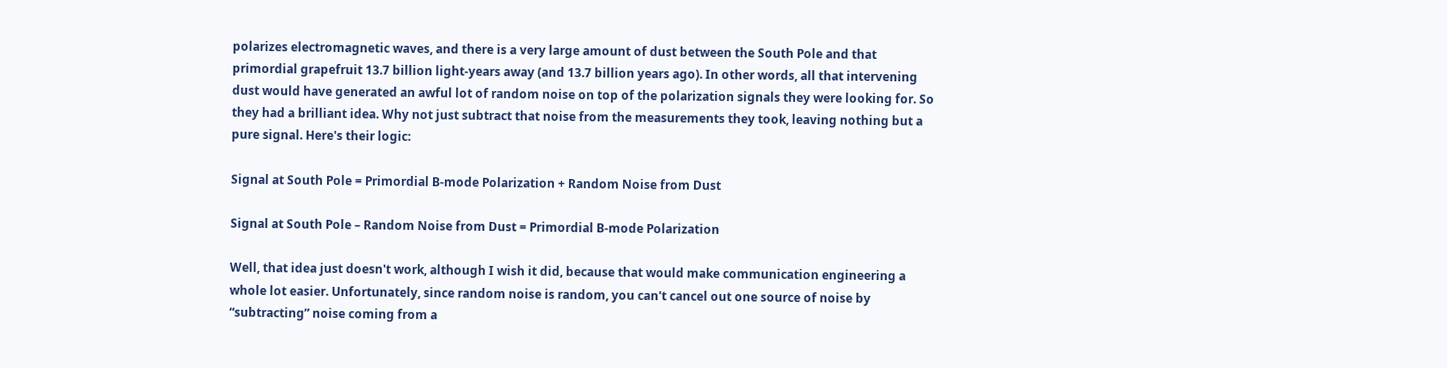polarizes electromagnetic waves, and there is a very large amount of dust between the South Pole and that primordial grapefruit 13.7 billion light-years away (and 13.7 billion years ago). In other words, all that intervening dust would have generated an awful lot of random noise on top of the polarization signals they were looking for. So they had a brilliant idea. Why not just subtract that noise from the measurements they took, leaving nothing but a pure signal. Here's their logic:

Signal at South Pole = Primordial B-mode Polarization + Random Noise from Dust

Signal at South Pole – Random Noise from Dust = Primordial B-mode Polarization

Well, that idea just doesn't work, although I wish it did, because that would make communication engineering a whole lot easier. Unfortunately, since random noise is random, you can't cancel out one source of noise by “subtracting” noise coming from a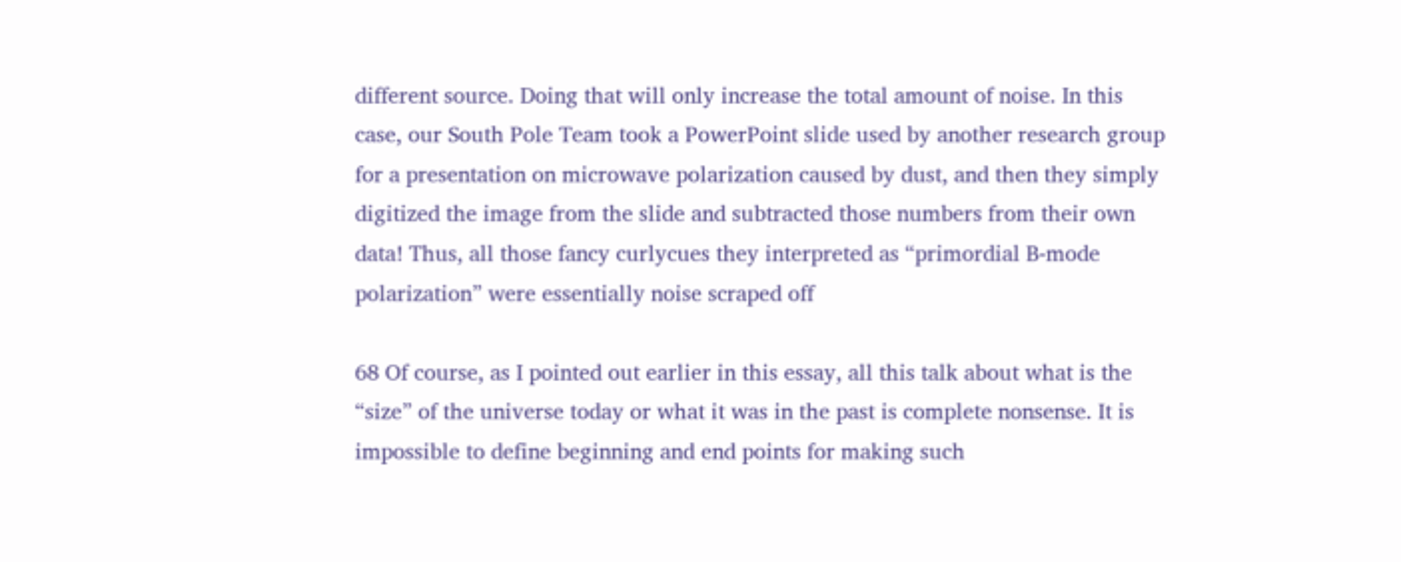different source. Doing that will only increase the total amount of noise. In this case, our South Pole Team took a PowerPoint slide used by another research group for a presentation on microwave polarization caused by dust, and then they simply digitized the image from the slide and subtracted those numbers from their own data! Thus, all those fancy curlycues they interpreted as “primordial B-mode polarization” were essentially noise scraped off

68 Of course, as I pointed out earlier in this essay, all this talk about what is the “size” of the universe today or what it was in the past is complete nonsense. It is impossible to define beginning and end points for making such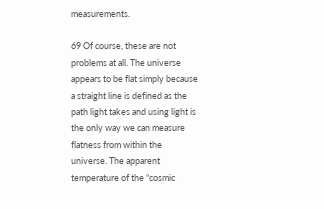measurements.

69 Of course, these are not problems at all. The universe appears to be flat simply because a straight line is defined as the path light takes and using light is the only way we can measure flatness from within the universe. The apparent temperature of the “cosmic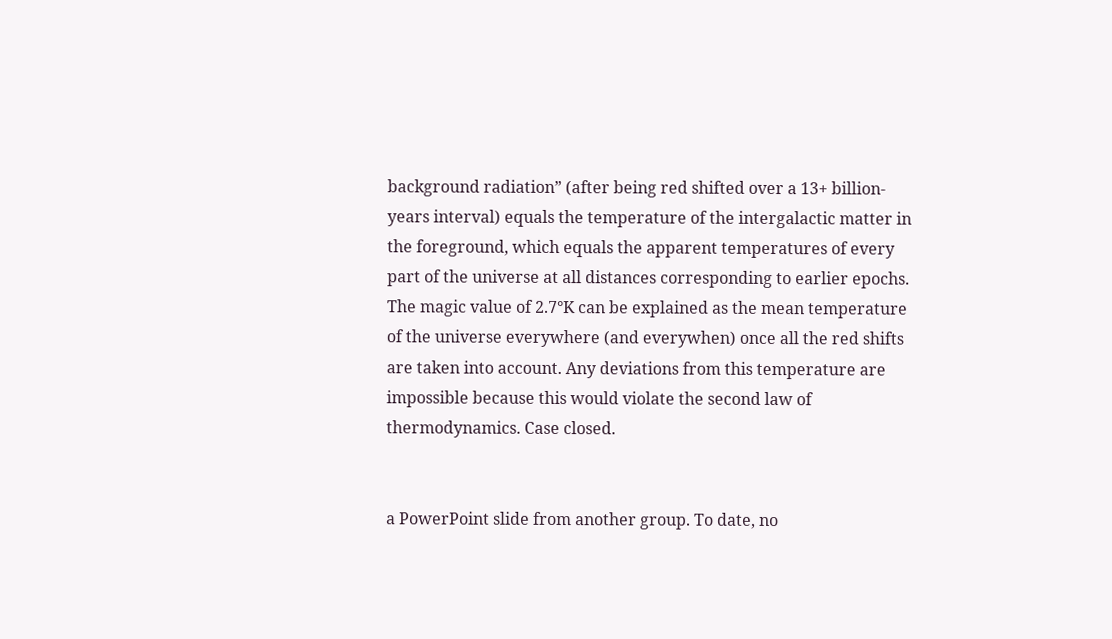background radiation” (after being red shifted over a 13+ billion-years interval) equals the temperature of the intergalactic matter in the foreground, which equals the apparent temperatures of every part of the universe at all distances corresponding to earlier epochs. The magic value of 2.7°K can be explained as the mean temperature of the universe everywhere (and everywhen) once all the red shifts are taken into account. Any deviations from this temperature are impossible because this would violate the second law of thermodynamics. Case closed.


a PowerPoint slide from another group. To date, no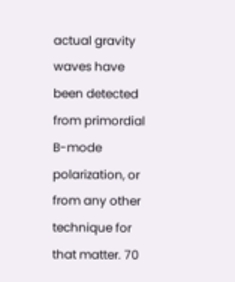actual gravity waves have been detected from primordial B-mode polarization, or from any other technique for that matter. 70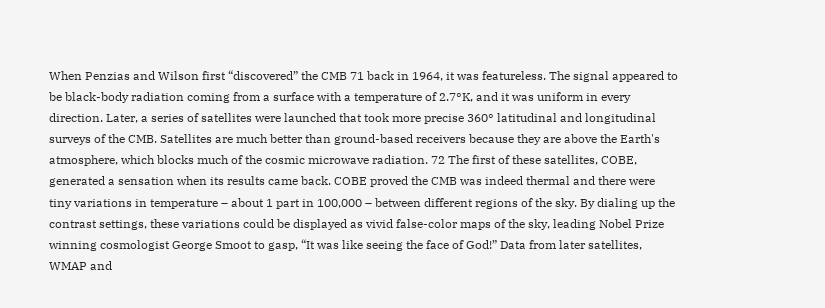When Penzias and Wilson first “discovered” the CMB 71 back in 1964, it was featureless. The signal appeared to be black-body radiation coming from a surface with a temperature of 2.7°K, and it was uniform in every direction. Later, a series of satellites were launched that took more precise 360° latitudinal and longitudinal surveys of the CMB. Satellites are much better than ground-based receivers because they are above the Earth's atmosphere, which blocks much of the cosmic microwave radiation. 72 The first of these satellites, COBE, generated a sensation when its results came back. COBE proved the CMB was indeed thermal and there were tiny variations in temperature – about 1 part in 100,000 – between different regions of the sky. By dialing up the contrast settings, these variations could be displayed as vivid false-color maps of the sky, leading Nobel Prize winning cosmologist George Smoot to gasp, “It was like seeing the face of God!” Data from later satellites, WMAP and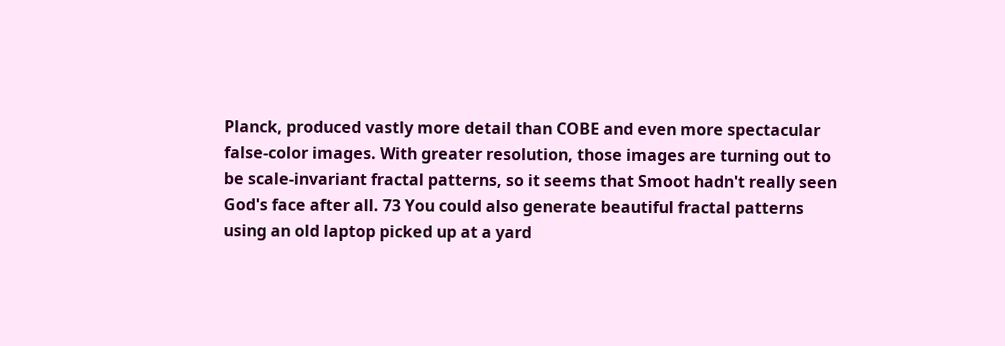Planck, produced vastly more detail than COBE and even more spectacular false-color images. With greater resolution, those images are turning out to be scale-invariant fractal patterns, so it seems that Smoot hadn't really seen God's face after all. 73 You could also generate beautiful fractal patterns using an old laptop picked up at a yard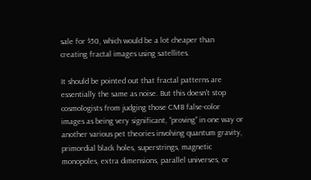sale for $50, which would be a lot cheaper than creating fractal images using satellites.

It should be pointed out that fractal patterns are essentially the same as noise. But this doesn't stop cosmologists from judging those CMB false-color images as being very significant, “proving” in one way or another various pet theories involving quantum gravity, primordial black holes, superstrings, magnetic monopoles, extra dimensions, parallel universes, or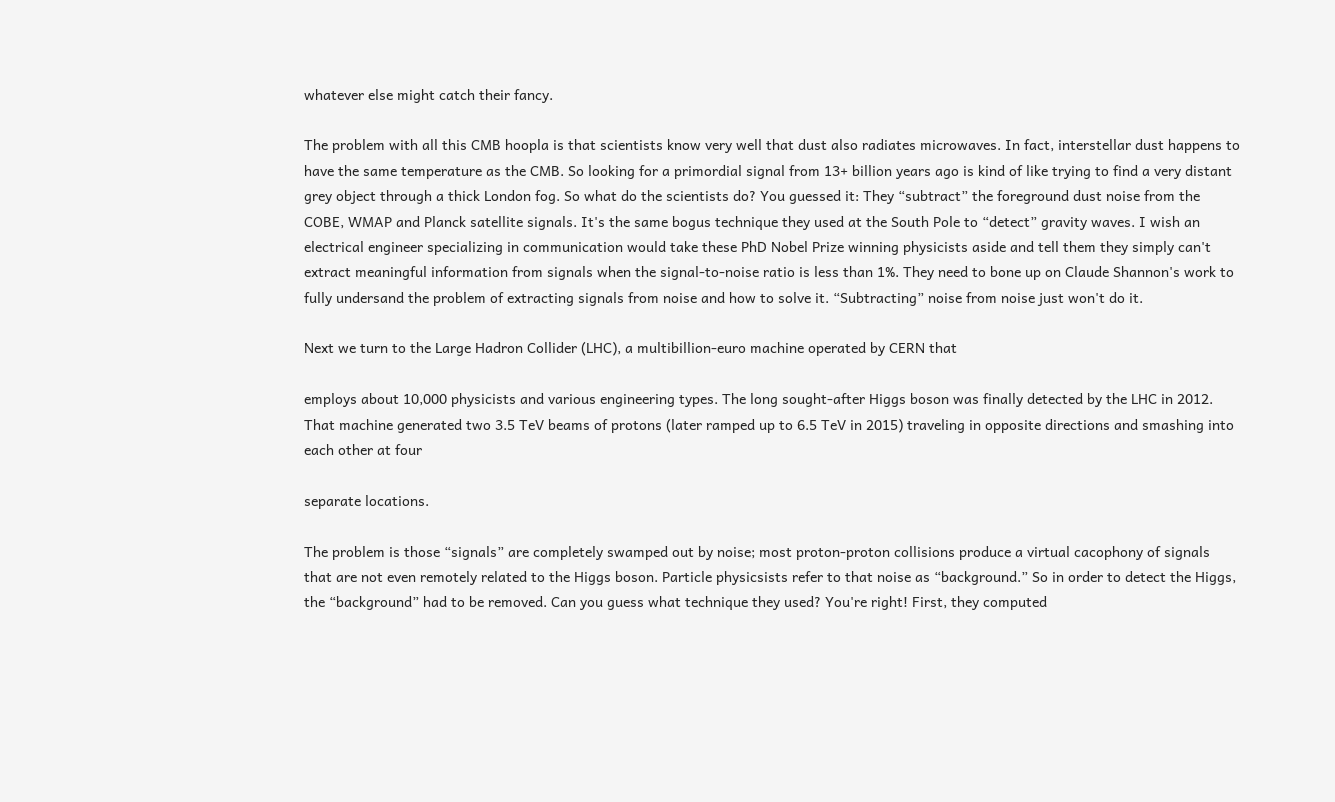whatever else might catch their fancy.

The problem with all this CMB hoopla is that scientists know very well that dust also radiates microwaves. In fact, interstellar dust happens to have the same temperature as the CMB. So looking for a primordial signal from 13+ billion years ago is kind of like trying to find a very distant grey object through a thick London fog. So what do the scientists do? You guessed it: They “subtract” the foreground dust noise from the COBE, WMAP and Planck satellite signals. It's the same bogus technique they used at the South Pole to “detect” gravity waves. I wish an electrical engineer specializing in communication would take these PhD Nobel Prize winning physicists aside and tell them they simply can't extract meaningful information from signals when the signal-to-noise ratio is less than 1%. They need to bone up on Claude Shannon's work to fully undersand the problem of extracting signals from noise and how to solve it. “Subtracting” noise from noise just won't do it.

Next we turn to the Large Hadron Collider (LHC), a multibillion-euro machine operated by CERN that

employs about 10,000 physicists and various engineering types. The long sought-after Higgs boson was finally detected by the LHC in 2012. That machine generated two 3.5 TeV beams of protons (later ramped up to 6.5 TeV in 2015) traveling in opposite directions and smashing into each other at four

separate locations.

The problem is those “signals” are completely swamped out by noise; most proton-proton collisions produce a virtual cacophony of signals that are not even remotely related to the Higgs boson. Particle physicsists refer to that noise as “background.” So in order to detect the Higgs, the “background” had to be removed. Can you guess what technique they used? You're right! First, they computed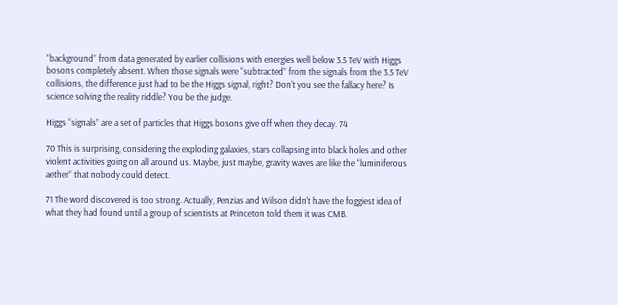“background” from data generated by earlier collisions with energies well below 3.5 TeV with Higgs bosons completely absent. When those signals were “subtracted” from the signals from the 3.5 TeV collisions, the difference just had to be the Higgs signal, right? Don't you see the fallacy here? Is science solving the reality riddle? You be the judge.

Higgs “signals” are a set of particles that Higgs bosons give off when they decay. 74

70 This is surprising, considering the exploding galaxies, stars collapsing into black holes and other violent activities going on all around us. Maybe, just maybe, gravity waves are like the “luminiferous aether” that nobody could detect.

71 The word discovered is too strong. Actually, Penzias and Wilson didn't have the foggiest idea of what they had found until a group of scientists at Princeton told them it was CMB.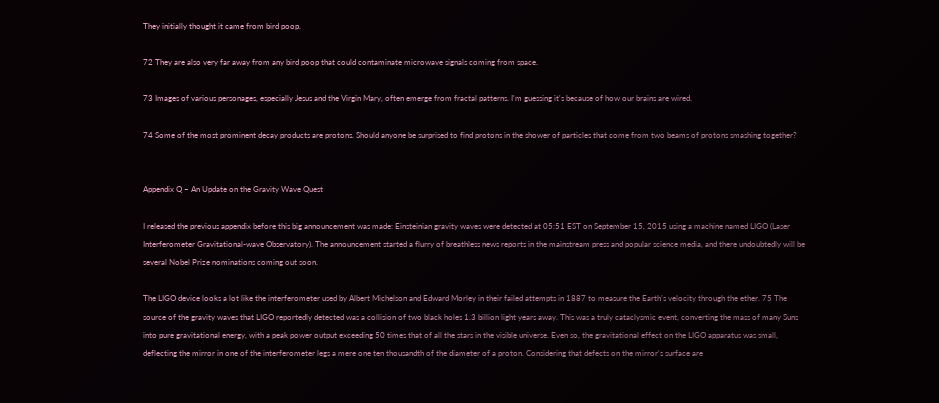They initially thought it came from bird poop.

72 They are also very far away from any bird poop that could contaminate microwave signals coming from space.

73 Images of various personages, especially Jesus and the Virgin Mary, often emerge from fractal patterns. I'm guessing it's because of how our brains are wired.

74 Some of the most prominent decay products are protons. Should anyone be surprised to find protons in the shower of particles that come from two beams of protons smashing together?


Appendix Q – An Update on the Gravity Wave Quest

I released the previous appendix before this big announcement was made: Einsteinian gravity waves were detected at 05:51 EST on September 15, 2015 using a machine named LIGO (Laser Interferometer Gravitational-wave Observatory). The announcement started a flurry of breathless news reports in the mainstream press and popular science media, and there undoubtedly will be several Nobel Prize nominations coming out soon.

The LIGO device looks a lot like the interferometer used by Albert Michelson and Edward Morley in their failed attempts in 1887 to measure the Earth's velocity through the ether. 75 The source of the gravity waves that LIGO reportedly detected was a collision of two black holes 1.3 billion light years away. This was a truly cataclysmic event, converting the mass of many Suns into pure gravitational energy, with a peak power output exceeding 50 times that of all the stars in the visible universe. Even so, the gravitational effect on the LIGO apparatus was small, deflecting the mirror in one of the interferometer legs a mere one ten thousandth of the diameter of a proton. Considering that defects on the mirror's surface are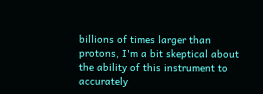billions of times larger than protons, I'm a bit skeptical about the ability of this instrument to accurately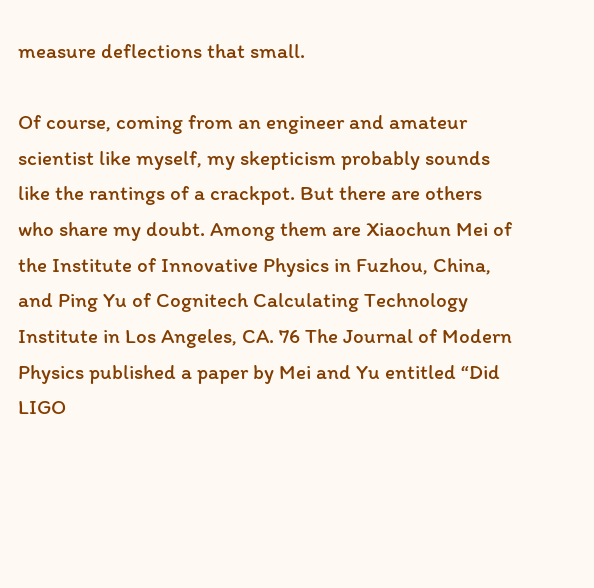measure deflections that small.

Of course, coming from an engineer and amateur scientist like myself, my skepticism probably sounds like the rantings of a crackpot. But there are others who share my doubt. Among them are Xiaochun Mei of the Institute of Innovative Physics in Fuzhou, China, and Ping Yu of Cognitech Calculating Technology Institute in Los Angeles, CA. 76 The Journal of Modern Physics published a paper by Mei and Yu entitled “Did LIGO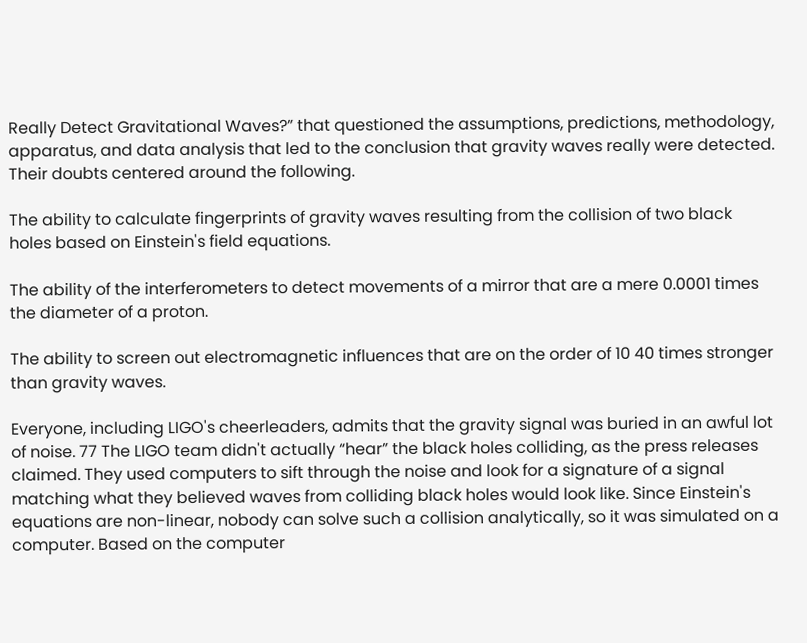Really Detect Gravitational Waves?” that questioned the assumptions, predictions, methodology, apparatus, and data analysis that led to the conclusion that gravity waves really were detected. Their doubts centered around the following.

The ability to calculate fingerprints of gravity waves resulting from the collision of two black holes based on Einstein's field equations.

The ability of the interferometers to detect movements of a mirror that are a mere 0.0001 times the diameter of a proton.

The ability to screen out electromagnetic influences that are on the order of 10 40 times stronger than gravity waves.

Everyone, including LIGO's cheerleaders, admits that the gravity signal was buried in an awful lot of noise. 77 The LIGO team didn't actually “hear” the black holes colliding, as the press releases claimed. They used computers to sift through the noise and look for a signature of a signal matching what they believed waves from colliding black holes would look like. Since Einstein's equations are non-linear, nobody can solve such a collision analytically, so it was simulated on a computer. Based on the computer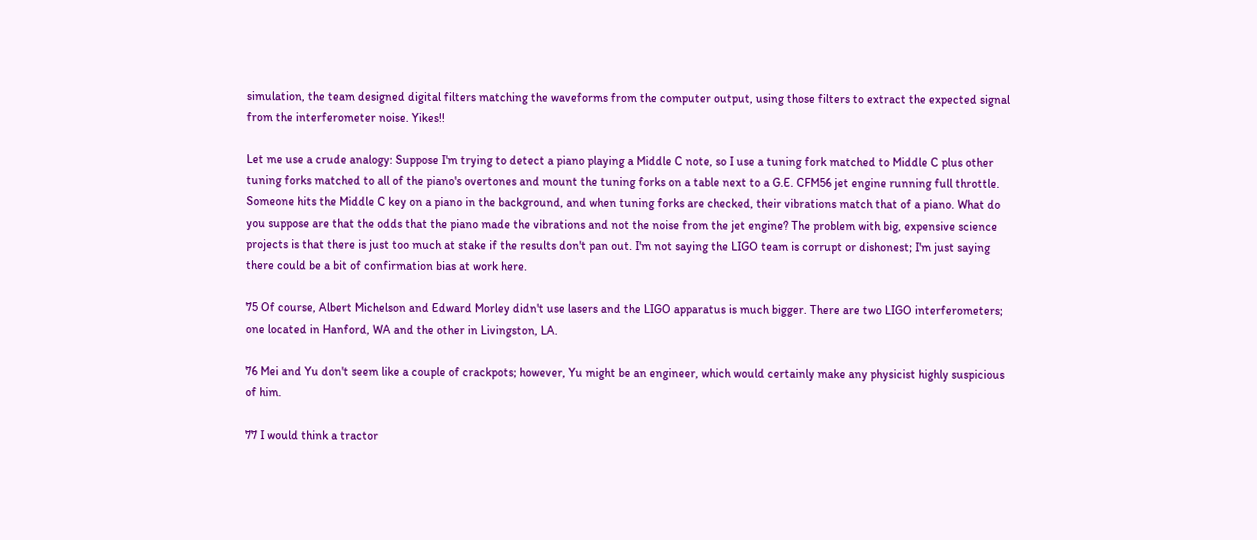simulation, the team designed digital filters matching the waveforms from the computer output, using those filters to extract the expected signal from the interferometer noise. Yikes!!

Let me use a crude analogy: Suppose I'm trying to detect a piano playing a Middle C note, so I use a tuning fork matched to Middle C plus other tuning forks matched to all of the piano's overtones and mount the tuning forks on a table next to a G.E. CFM56 jet engine running full throttle. Someone hits the Middle C key on a piano in the background, and when tuning forks are checked, their vibrations match that of a piano. What do you suppose are that the odds that the piano made the vibrations and not the noise from the jet engine? The problem with big, expensive science projects is that there is just too much at stake if the results don't pan out. I'm not saying the LIGO team is corrupt or dishonest; I'm just saying there could be a bit of confirmation bias at work here.

75 Of course, Albert Michelson and Edward Morley didn't use lasers and the LIGO apparatus is much bigger. There are two LIGO interferometers; one located in Hanford, WA and the other in Livingston, LA.

76 Mei and Yu don't seem like a couple of crackpots; however, Yu might be an engineer, which would certainly make any physicist highly suspicious of him.

77 I would think a tractor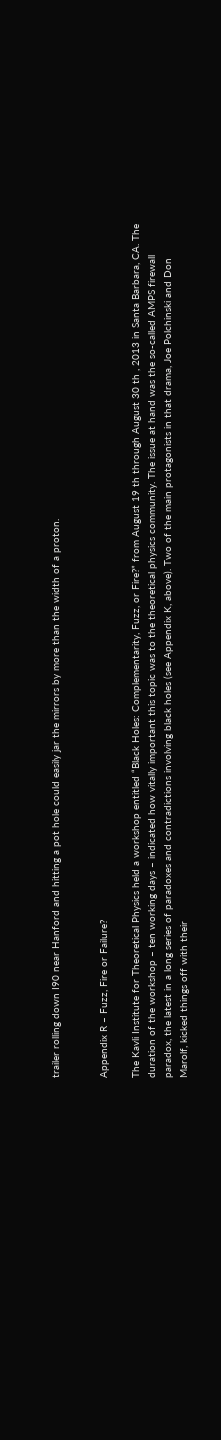trailer rolling down I90 near Hanford and hitting a pot hole could easily jar the mirrors by more than the width of a proton.


Appendix R – Fuzz, Fire or Failure?

The Kavli Institute for Theoretical Physics held a workshop entitled “Black Holes: Complementarity, Fuzz, or Fire?” from August 19 th through August 30 th , 2013 in Santa Barbara, CA. The duration of the workshop – ten working days – indicated how vitally important this topic was to the theoretical physics community. The issue at hand was the so-called AMPS firewall paradox, the latest in a long series of paradoxes and contradictions involving black holes (see Appendix K, above). Two of the main protagonists in that drama, Joe Polchinski and Don Marolf, kicked things off with their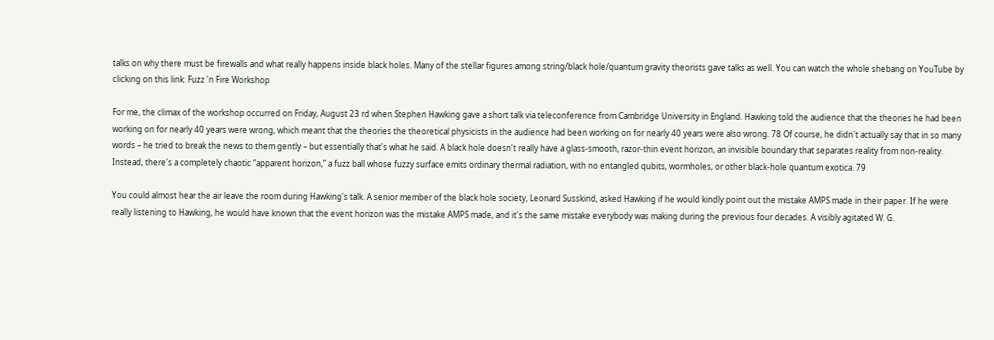talks on why there must be firewalls and what really happens inside black holes. Many of the stellar figures among string/black hole/quantum gravity theorists gave talks as well. You can watch the whole shebang on YouTube by clicking on this link: Fuzz 'n Fire Workshop

For me, the climax of the workshop occurred on Friday, August 23 rd when Stephen Hawking gave a short talk via teleconference from Cambridge University in England. Hawking told the audience that the theories he had been working on for nearly 40 years were wrong, which meant that the theories the theoretical physicists in the audience had been working on for nearly 40 years were also wrong. 78 Of course, he didn't actually say that in so many words – he tried to break the news to them gently – but essentially that's what he said. A black hole doesn't really have a glass-smooth, razor-thin event horizon, an invisible boundary that separates reality from non-reality. Instead, there's a completely chaotic “apparent horizon,” a fuzz ball whose fuzzy surface emits ordinary thermal radiation, with no entangled qubits, wormholes, or other black-hole quantum exotica. 79

You could almost hear the air leave the room during Hawking's talk. A senior member of the black hole society, Leonard Susskind, asked Hawking if he would kindly point out the mistake AMPS made in their paper. If he were really listening to Hawking, he would have known that the event horizon was the mistake AMPS made, and it's the same mistake everybody was making during the previous four decades. A visibly agitated W. G.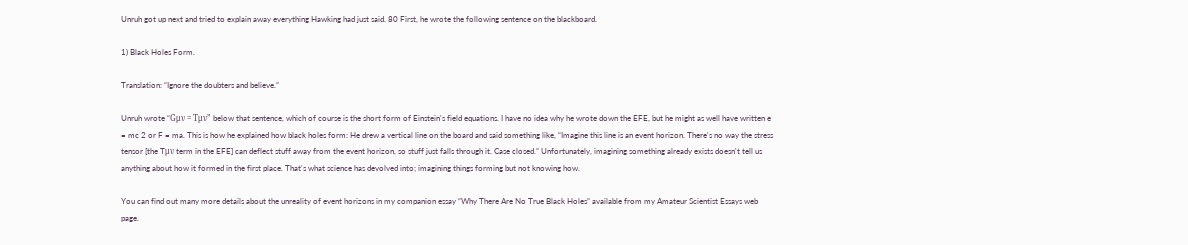Unruh got up next and tried to explain away everything Hawking had just said. 80 First, he wrote the following sentence on the blackboard.

1) Black Holes Form.

Translation: “Ignore the doubters and believe.”

Unruh wrote “Gμν = Tμν” below that sentence, which of course is the short form of Einstein's field equations. I have no idea why he wrote down the EFE, but he might as well have written e = mc 2 or F = ma. This is how he explained how black holes form: He drew a vertical line on the board and said something like, “Imagine this line is an event horizon. There's no way the stress tensor [the Tμν term in the EFE] can deflect stuff away from the event horizon, so stuff just falls through it. Case closed.” Unfortunately, imagining something already exists doesn't tell us anything about how it formed in the first place. That's what science has devolved into; imagining things forming but not knowing how.

You can find out many more details about the unreality of event horizons in my companion essay “Why There Are No True Black Holes” available from my Amateur Scientist Essays web page.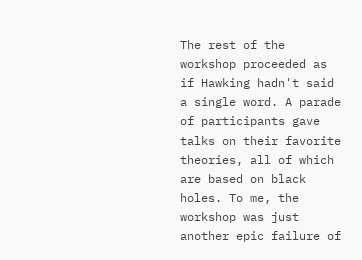The rest of the workshop proceeded as if Hawking hadn't said a single word. A parade of participants gave talks on their favorite theories, all of which are based on black holes. To me, the workshop was just another epic failure of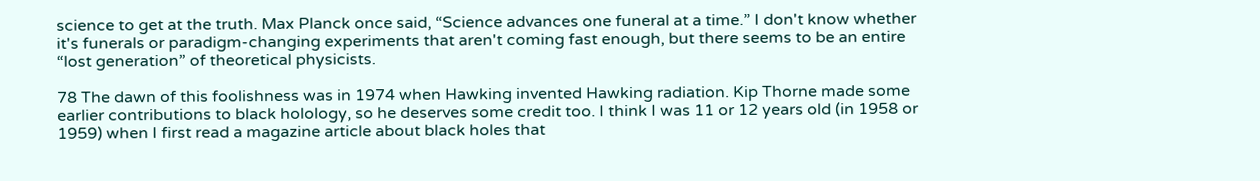science to get at the truth. Max Planck once said, “Science advances one funeral at a time.” I don't know whether it's funerals or paradigm-changing experiments that aren't coming fast enough, but there seems to be an entire “lost generation” of theoretical physicists.

78 The dawn of this foolishness was in 1974 when Hawking invented Hawking radiation. Kip Thorne made some earlier contributions to black holology, so he deserves some credit too. I think I was 11 or 12 years old (in 1958 or 1959) when I first read a magazine article about black holes that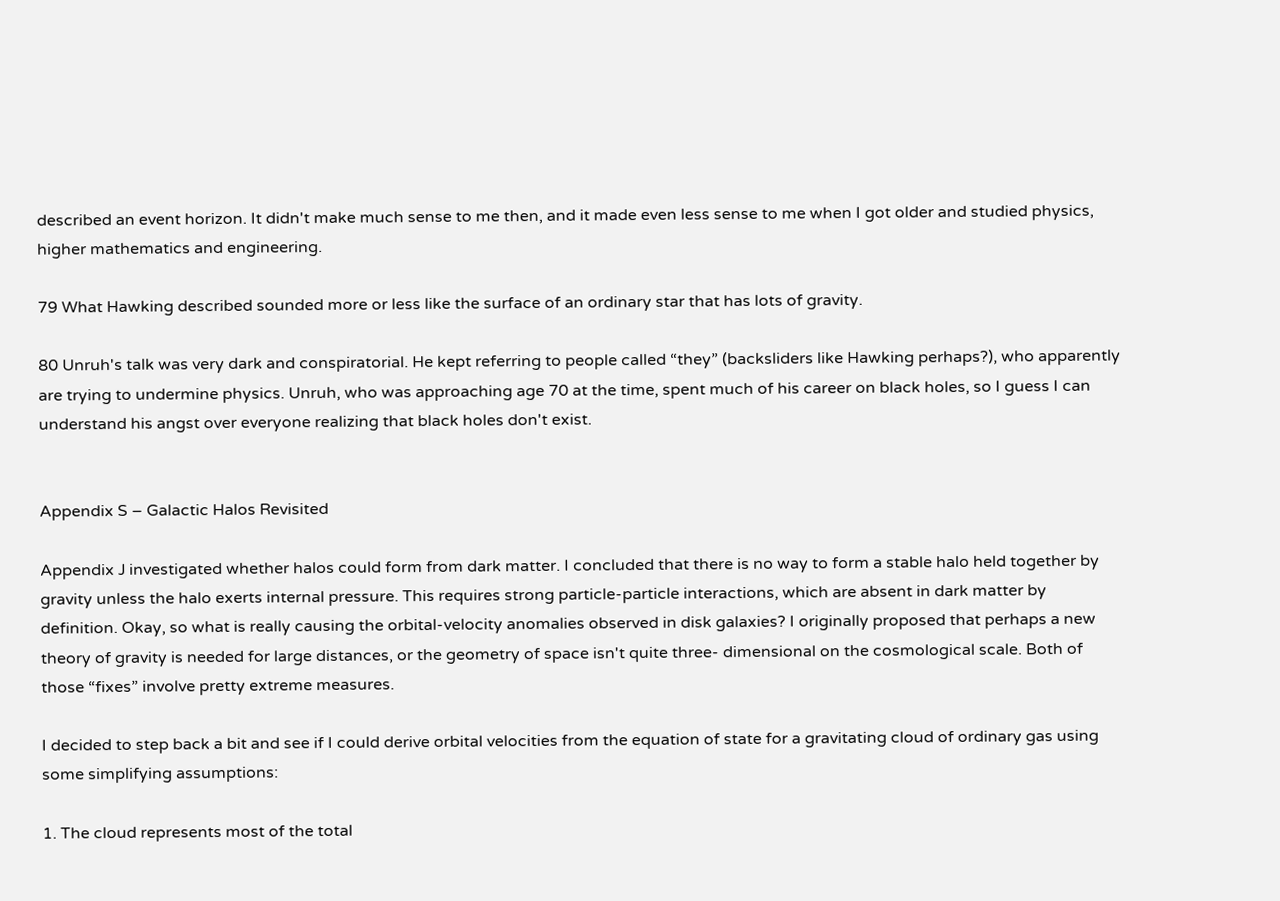described an event horizon. It didn't make much sense to me then, and it made even less sense to me when I got older and studied physics, higher mathematics and engineering.

79 What Hawking described sounded more or less like the surface of an ordinary star that has lots of gravity.

80 Unruh's talk was very dark and conspiratorial. He kept referring to people called “they” (backsliders like Hawking perhaps?), who apparently are trying to undermine physics. Unruh, who was approaching age 70 at the time, spent much of his career on black holes, so I guess I can understand his angst over everyone realizing that black holes don't exist.


Appendix S – Galactic Halos Revisited

Appendix J investigated whether halos could form from dark matter. I concluded that there is no way to form a stable halo held together by gravity unless the halo exerts internal pressure. This requires strong particle-particle interactions, which are absent in dark matter by definition. Okay, so what is really causing the orbital-velocity anomalies observed in disk galaxies? I originally proposed that perhaps a new theory of gravity is needed for large distances, or the geometry of space isn't quite three- dimensional on the cosmological scale. Both of those “fixes” involve pretty extreme measures.

I decided to step back a bit and see if I could derive orbital velocities from the equation of state for a gravitating cloud of ordinary gas using some simplifying assumptions:

1. The cloud represents most of the total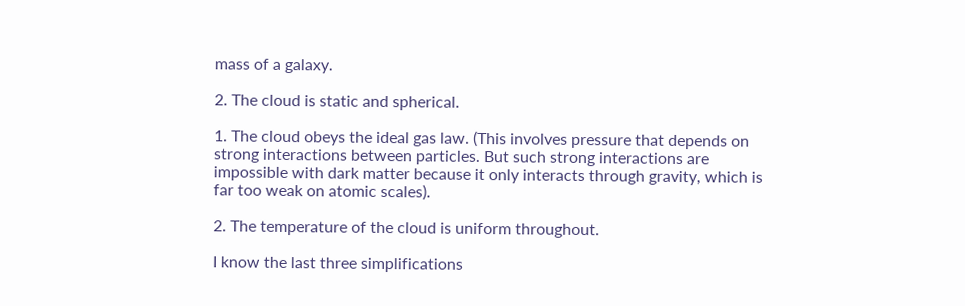mass of a galaxy.

2. The cloud is static and spherical.

1. The cloud obeys the ideal gas law. (This involves pressure that depends on strong interactions between particles. But such strong interactions are impossible with dark matter because it only interacts through gravity, which is far too weak on atomic scales).

2. The temperature of the cloud is uniform throughout.

I know the last three simplifications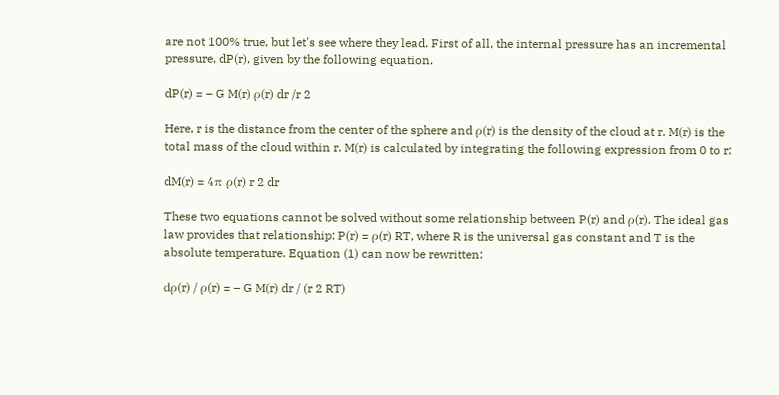are not 100% true, but let's see where they lead. First of all, the internal pressure has an incremental pressure, dP(r), given by the following equation.

dP(r) = – G M(r) ρ(r) dr /r 2

Here, r is the distance from the center of the sphere and ρ(r) is the density of the cloud at r. M(r) is the total mass of the cloud within r. M(r) is calculated by integrating the following expression from 0 to r:

dM(r) = 4π ρ(r) r 2 dr

These two equations cannot be solved without some relationship between P(r) and ρ(r). The ideal gas law provides that relationship: P(r) = ρ(r) RT, where R is the universal gas constant and T is the absolute temperature. Equation (1) can now be rewritten:

dρ(r) / ρ(r) = – G M(r) dr / (r 2 RT)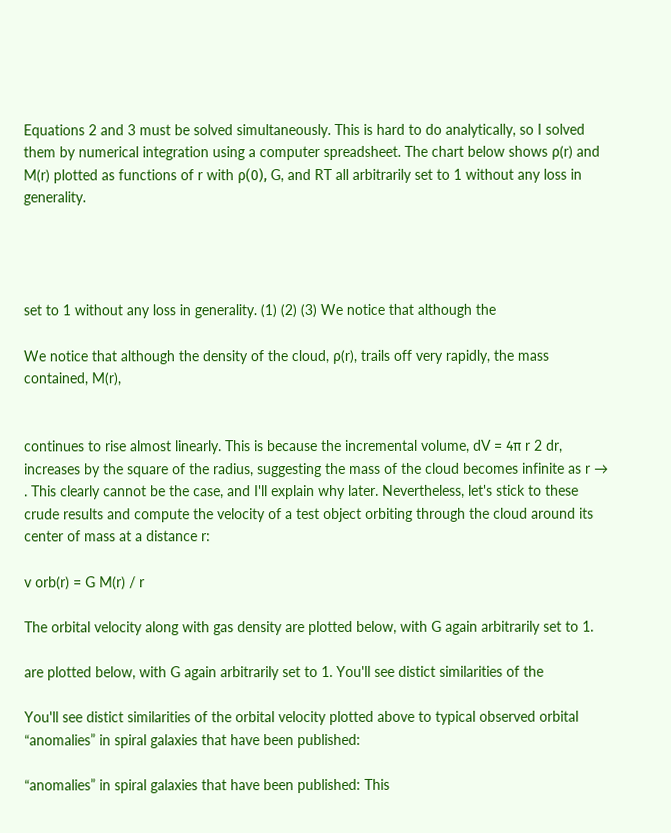Equations 2 and 3 must be solved simultaneously. This is hard to do analytically, so I solved them by numerical integration using a computer spreadsheet. The chart below shows ρ(r) and M(r) plotted as functions of r with ρ(0), G, and RT all arbitrarily set to 1 without any loss in generality.




set to 1 without any loss in generality. (1) (2) (3) We notice that although the

We notice that although the density of the cloud, ρ(r), trails off very rapidly, the mass contained, M(r),


continues to rise almost linearly. This is because the incremental volume, dV = 4π r 2 dr, increases by the square of the radius, suggesting the mass of the cloud becomes infinite as r → . This clearly cannot be the case, and I'll explain why later. Nevertheless, let's stick to these crude results and compute the velocity of a test object orbiting through the cloud around its center of mass at a distance r:

v orb(r) = G M(r) / r

The orbital velocity along with gas density are plotted below, with G again arbitrarily set to 1.

are plotted below, with G again arbitrarily set to 1. You'll see distict similarities of the

You'll see distict similarities of the orbital velocity plotted above to typical observed orbital “anomalies” in spiral galaxies that have been published:

“anomalies” in spiral galaxies that have been published: This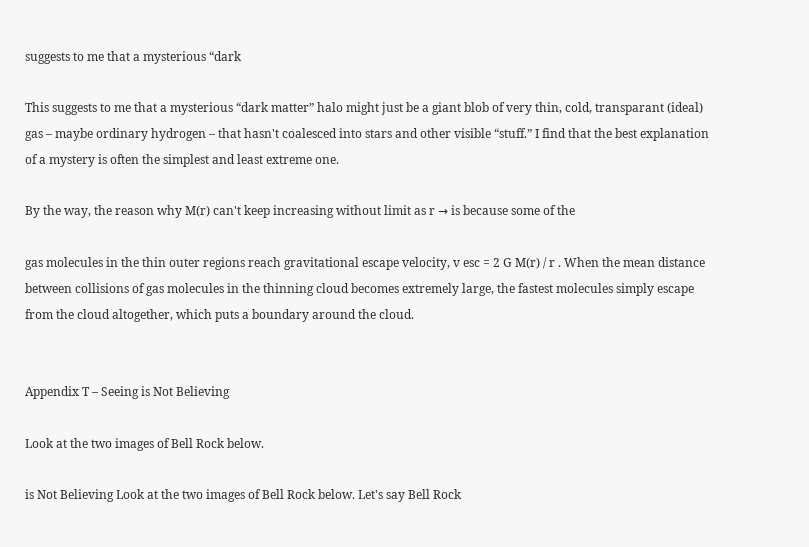suggests to me that a mysterious “dark

This suggests to me that a mysterious “dark matter” halo might just be a giant blob of very thin, cold, transparant (ideal) gas – maybe ordinary hydrogen – that hasn't coalesced into stars and other visible “stuff.” I find that the best explanation of a mystery is often the simplest and least extreme one.

By the way, the reason why M(r) can't keep increasing without limit as r → is because some of the

gas molecules in the thin outer regions reach gravitational escape velocity, v esc = 2 G M(r) / r . When the mean distance between collisions of gas molecules in the thinning cloud becomes extremely large, the fastest molecules simply escape from the cloud altogether, which puts a boundary around the cloud.


Appendix T – Seeing is Not Believing

Look at the two images of Bell Rock below.

is Not Believing Look at the two images of Bell Rock below. Let's say Bell Rock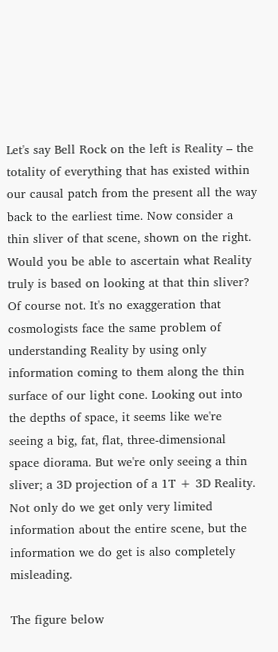Let's say Bell Rock on the left is Reality – the totality of everything that has existed within our causal patch from the present all the way back to the earliest time. Now consider a thin sliver of that scene, shown on the right. Would you be able to ascertain what Reality truly is based on looking at that thin sliver? Of course not. It's no exaggeration that cosmologists face the same problem of understanding Reality by using only information coming to them along the thin surface of our light cone. Looking out into the depths of space, it seems like we're seeing a big, fat, flat, three-dimensional space diorama. But we're only seeing a thin sliver; a 3D projection of a 1T + 3D Reality. Not only do we get only very limited information about the entire scene, but the information we do get is also completely misleading.

The figure below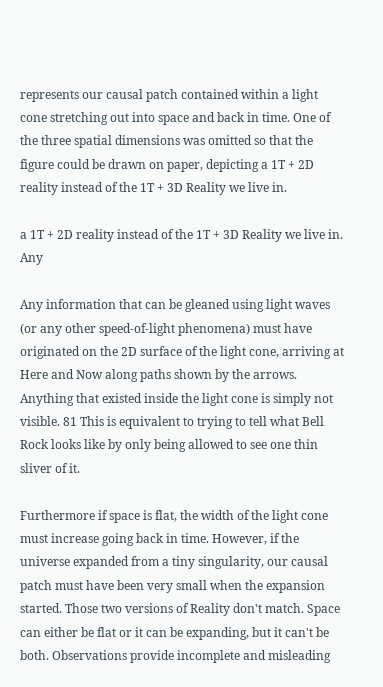represents our causal patch contained within a light cone stretching out into space and back in time. One of the three spatial dimensions was omitted so that the figure could be drawn on paper, depicting a 1T + 2D reality instead of the 1T + 3D Reality we live in.

a 1T + 2D reality instead of the 1T + 3D Reality we live in. Any

Any information that can be gleaned using light waves (or any other speed-of-light phenomena) must have originated on the 2D surface of the light cone, arriving at Here and Now along paths shown by the arrows. Anything that existed inside the light cone is simply not visible. 81 This is equivalent to trying to tell what Bell Rock looks like by only being allowed to see one thin sliver of it.

Furthermore if space is flat, the width of the light cone must increase going back in time. However, if the universe expanded from a tiny singularity, our causal patch must have been very small when the expansion started. Those two versions of Reality don't match. Space can either be flat or it can be expanding, but it can't be both. Observations provide incomplete and misleading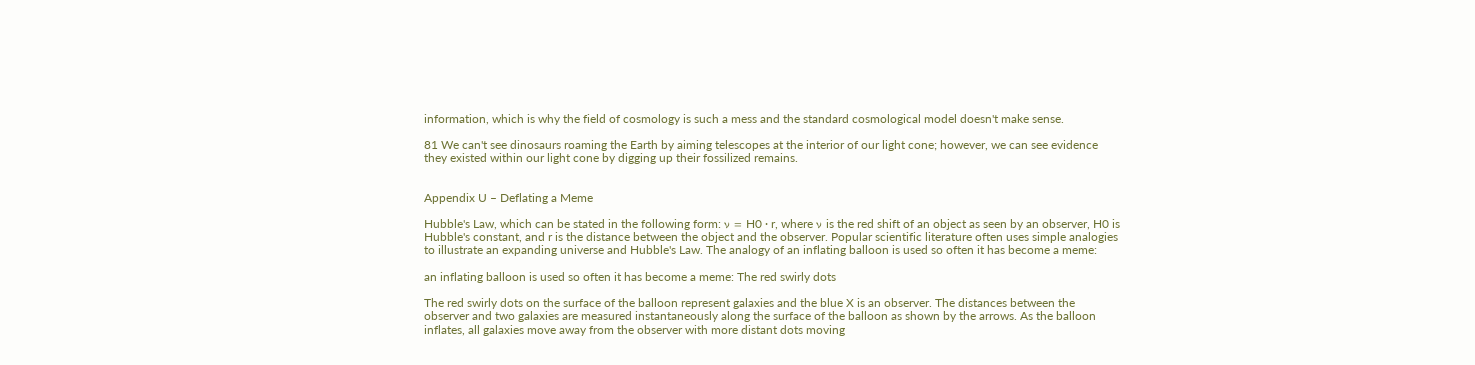information, which is why the field of cosmology is such a mess and the standard cosmological model doesn't make sense.

81 We can't see dinosaurs roaming the Earth by aiming telescopes at the interior of our light cone; however, we can see evidence they existed within our light cone by digging up their fossilized remains.


Appendix U – Deflating a Meme

Hubble's Law, which can be stated in the following form: ν = H0 · r, where ν is the red shift of an object as seen by an observer, H0 is Hubble's constant, and r is the distance between the object and the observer. Popular scientific literature often uses simple analogies to illustrate an expanding universe and Hubble's Law. The analogy of an inflating balloon is used so often it has become a meme:

an inflating balloon is used so often it has become a meme: The red swirly dots

The red swirly dots on the surface of the balloon represent galaxies and the blue X is an observer. The distances between the observer and two galaxies are measured instantaneously along the surface of the balloon as shown by the arrows. As the balloon inflates, all galaxies move away from the observer with more distant dots moving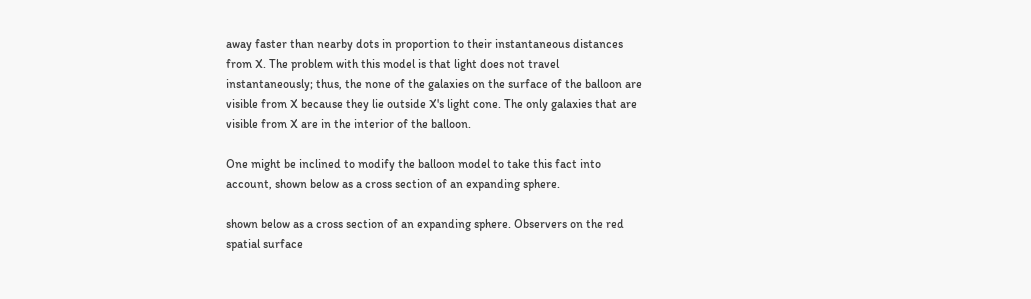away faster than nearby dots in proportion to their instantaneous distances from X. The problem with this model is that light does not travel instantaneously; thus, the none of the galaxies on the surface of the balloon are visible from X because they lie outside X's light cone. The only galaxies that are visible from X are in the interior of the balloon.

One might be inclined to modify the balloon model to take this fact into account, shown below as a cross section of an expanding sphere.

shown below as a cross section of an expanding sphere. Observers on the red spatial surface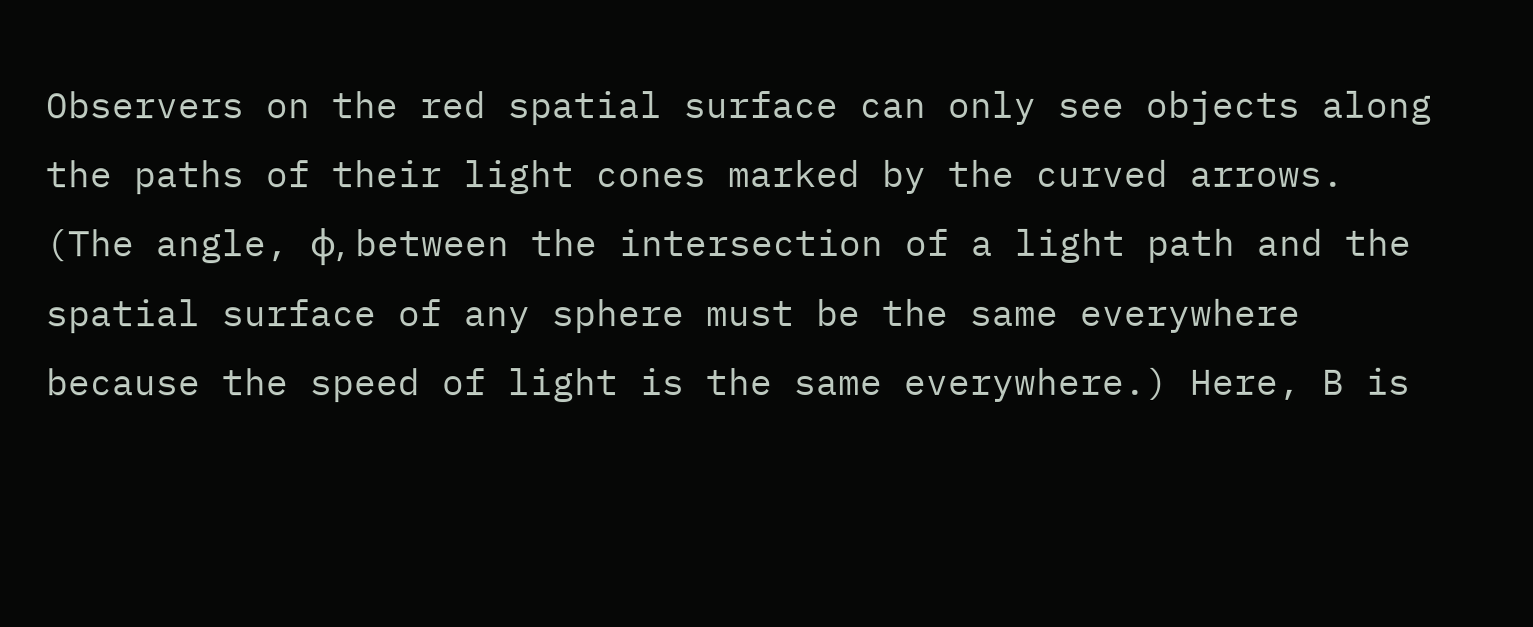Observers on the red spatial surface can only see objects along the paths of their light cones marked by the curved arrows. (The angle, φ, between the intersection of a light path and the spatial surface of any sphere must be the same everywhere because the speed of light is the same everywhere.) Here, B is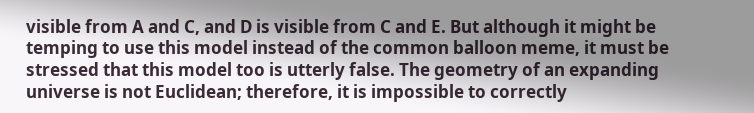visible from A and C, and D is visible from C and E. But although it might be temping to use this model instead of the common balloon meme, it must be stressed that this model too is utterly false. The geometry of an expanding universe is not Euclidean; therefore, it is impossible to correctly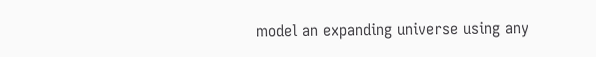model an expanding universe using any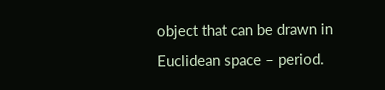object that can be drawn in Euclidean space – period.